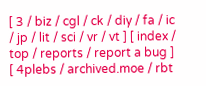[ 3 / biz / cgl / ck / diy / fa / ic / jp / lit / sci / vr / vt ] [ index / top / reports / report a bug ] [ 4plebs / archived.moe / rbt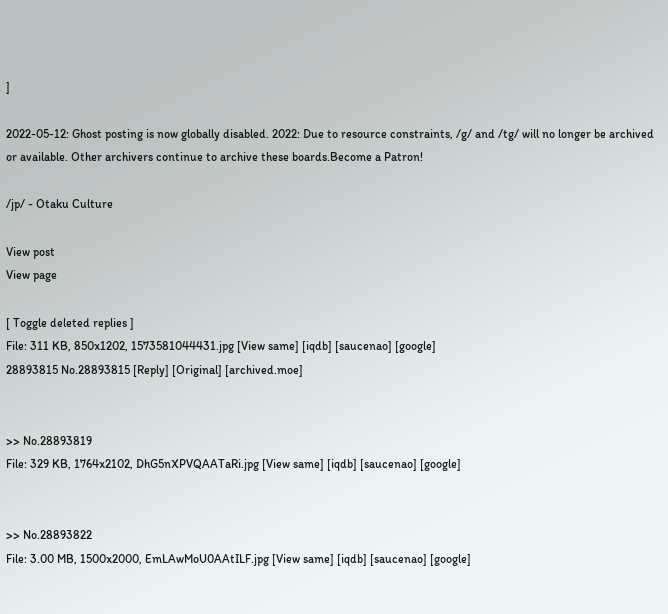]

2022-05-12: Ghost posting is now globally disabled. 2022: Due to resource constraints, /g/ and /tg/ will no longer be archived or available. Other archivers continue to archive these boards.Become a Patron!

/jp/ - Otaku Culture

View post
View page

[ Toggle deleted replies ]
File: 311 KB, 850x1202, 1573581044431.jpg [View same] [iqdb] [saucenao] [google]
28893815 No.28893815 [Reply] [Original] [archived.moe]


>> No.28893819
File: 329 KB, 1764x2102, DhG5nXPVQAATaRi.jpg [View same] [iqdb] [saucenao] [google]


>> No.28893822
File: 3.00 MB, 1500x2000, EmLAwMoU0AAtILF.jpg [View same] [iqdb] [saucenao] [google]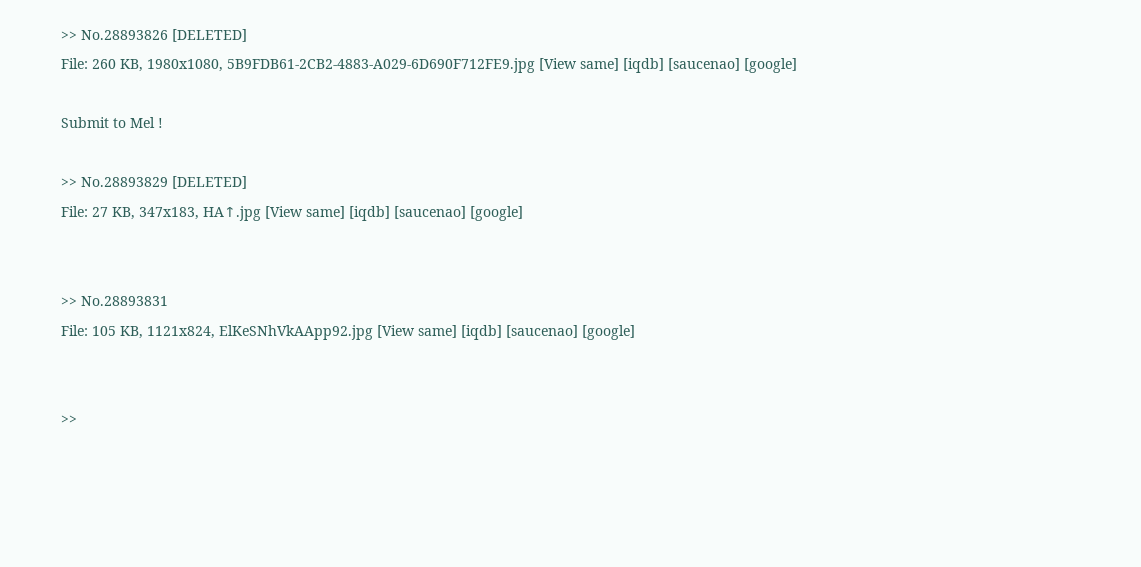>> No.28893826 [DELETED]
File: 260 KB, 1980x1080, 5B9FDB61-2CB2-4883-A029-6D690F712FE9.jpg [View same] [iqdb] [saucenao] [google]

Submit to Mel !

>> No.28893829 [DELETED]
File: 27 KB, 347x183, HA↑.jpg [View same] [iqdb] [saucenao] [google]


>> No.28893831
File: 105 KB, 1121x824, ElKeSNhVkAApp92.jpg [View same] [iqdb] [saucenao] [google]


>>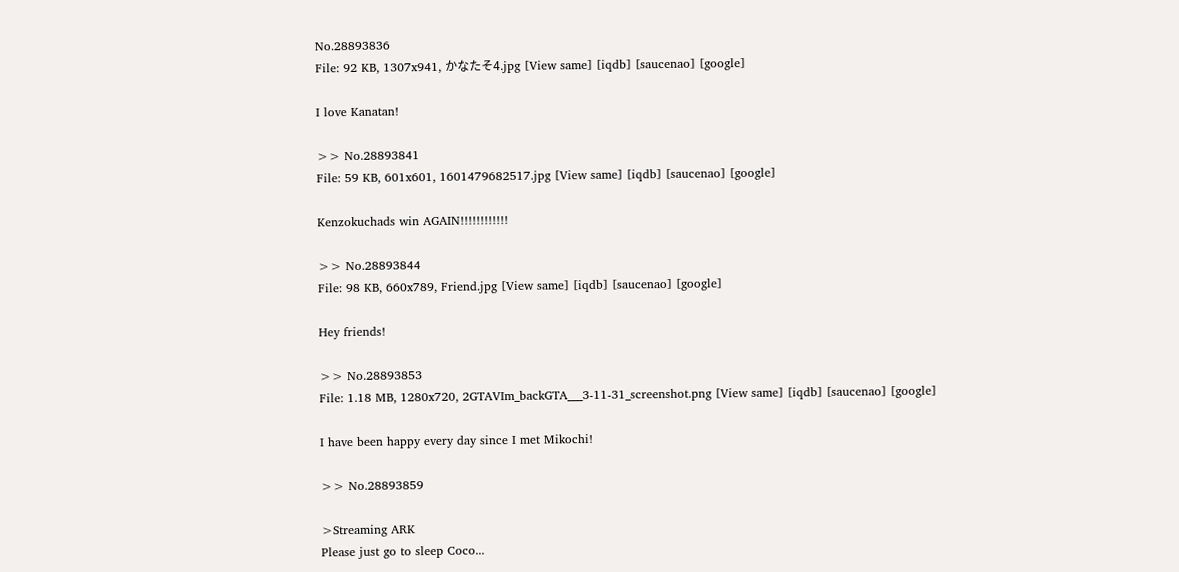No.28893836
File: 92 KB, 1307x941, かなたそ4.jpg [View same] [iqdb] [saucenao] [google]

I love Kanatan!

>> No.28893841
File: 59 KB, 601x601, 1601479682517.jpg [View same] [iqdb] [saucenao] [google]

Kenzokuchads win AGAIN!!!!!!!!!!!!

>> No.28893844
File: 98 KB, 660x789, Friend.jpg [View same] [iqdb] [saucenao] [google]

Hey friends!

>> No.28893853
File: 1.18 MB, 1280x720, 2GTAVIm_backGTA___3-11-31_screenshot.png [View same] [iqdb] [saucenao] [google]

I have been happy every day since I met Mikochi!

>> No.28893859

>Streaming ARK
Please just go to sleep Coco...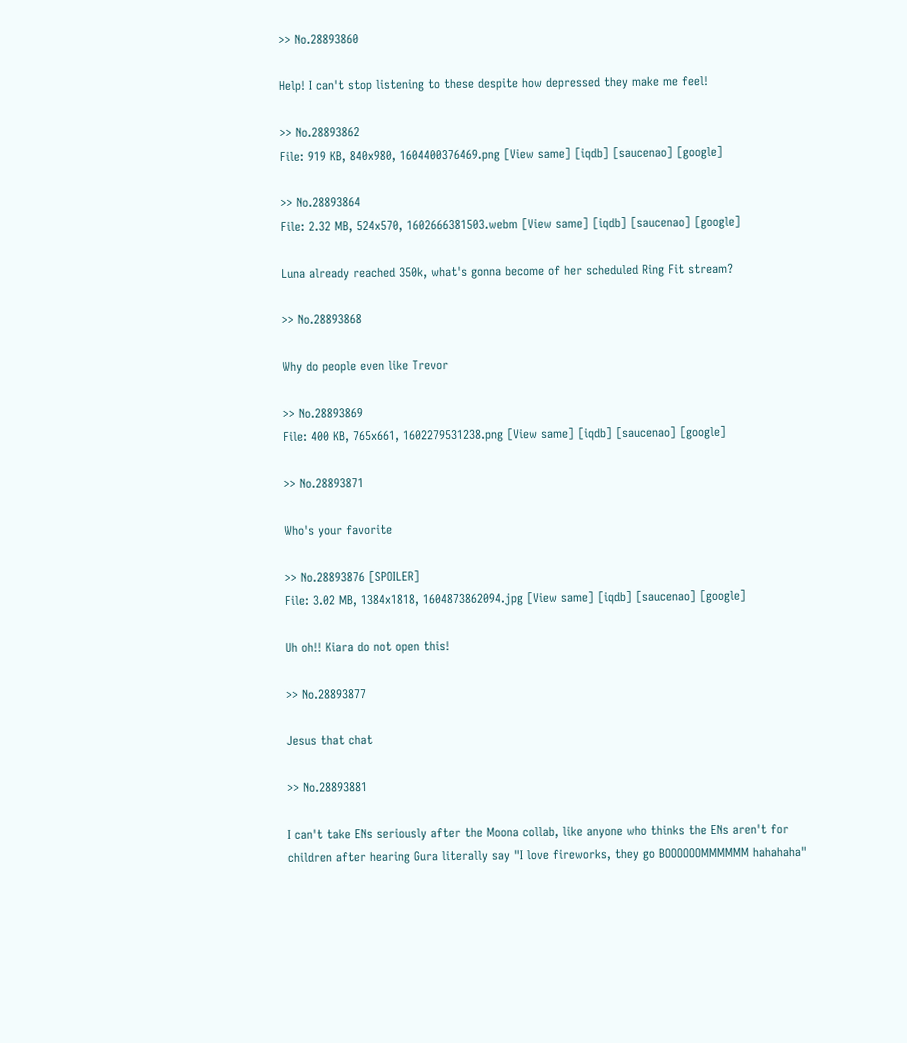>> No.28893860

Help! I can't stop listening to these despite how depressed they make me feel!

>> No.28893862
File: 919 KB, 840x980, 1604400376469.png [View same] [iqdb] [saucenao] [google]

>> No.28893864
File: 2.32 MB, 524x570, 1602666381503.webm [View same] [iqdb] [saucenao] [google]

Luna already reached 350k, what's gonna become of her scheduled Ring Fit stream?

>> No.28893868

Why do people even like Trevor

>> No.28893869
File: 400 KB, 765x661, 1602279531238.png [View same] [iqdb] [saucenao] [google]

>> No.28893871

Who's your favorite

>> No.28893876 [SPOILER]
File: 3.02 MB, 1384x1818, 1604873862094.jpg [View same] [iqdb] [saucenao] [google]

Uh oh!! Kiara do not open this!

>> No.28893877

Jesus that chat

>> No.28893881

I can't take ENs seriously after the Moona collab, like anyone who thinks the ENs aren't for children after hearing Gura literally say "I love fireworks, they go BOOOOOOMMMMMM hahahaha"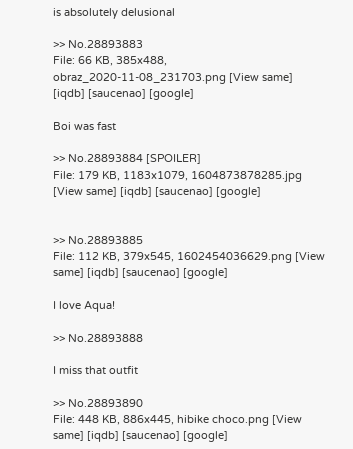is absolutely delusional

>> No.28893883
File: 66 KB, 385x488, obraz_2020-11-08_231703.png [View same] [iqdb] [saucenao] [google]

Boi was fast

>> No.28893884 [SPOILER]
File: 179 KB, 1183x1079, 1604873878285.jpg [View same] [iqdb] [saucenao] [google]


>> No.28893885
File: 112 KB, 379x545, 1602454036629.png [View same] [iqdb] [saucenao] [google]

I love Aqua!

>> No.28893888

I miss that outfit

>> No.28893890
File: 448 KB, 886x445, hibike choco.png [View same] [iqdb] [saucenao] [google]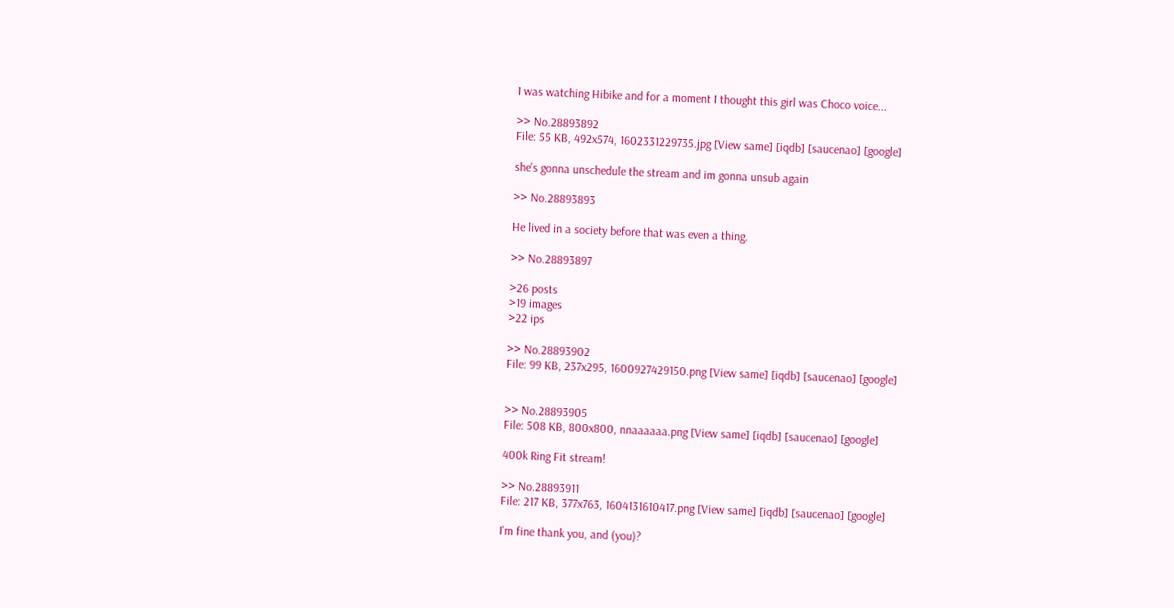I was watching Hibike and for a moment I thought this girl was Choco voice...

>> No.28893892
File: 55 KB, 492x574, 1602331229735.jpg [View same] [iqdb] [saucenao] [google]

she's gonna unschedule the stream and im gonna unsub again

>> No.28893893

He lived in a society before that was even a thing.

>> No.28893897

>26 posts
>19 images
>22 ips

>> No.28893902
File: 99 KB, 237x295, 1600927429150.png [View same] [iqdb] [saucenao] [google]


>> No.28893905
File: 508 KB, 800x800, nnaaaaaa.png [View same] [iqdb] [saucenao] [google]

400k Ring Fit stream!

>> No.28893911
File: 217 KB, 377x763, 1604131610417.png [View same] [iqdb] [saucenao] [google]

I'm fine thank you, and (you)?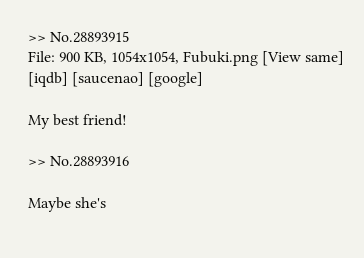>> No.28893915
File: 900 KB, 1054x1054, Fubuki.png [View same] [iqdb] [saucenao] [google]

My best friend!

>> No.28893916

Maybe she's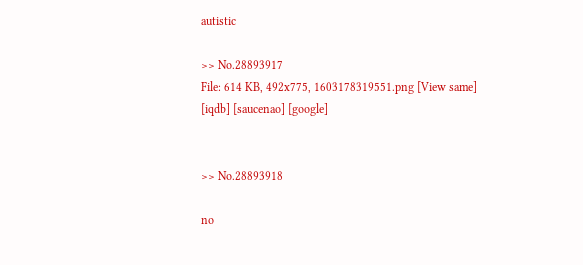autistic

>> No.28893917
File: 614 KB, 492x775, 1603178319551.png [View same] [iqdb] [saucenao] [google]


>> No.28893918

no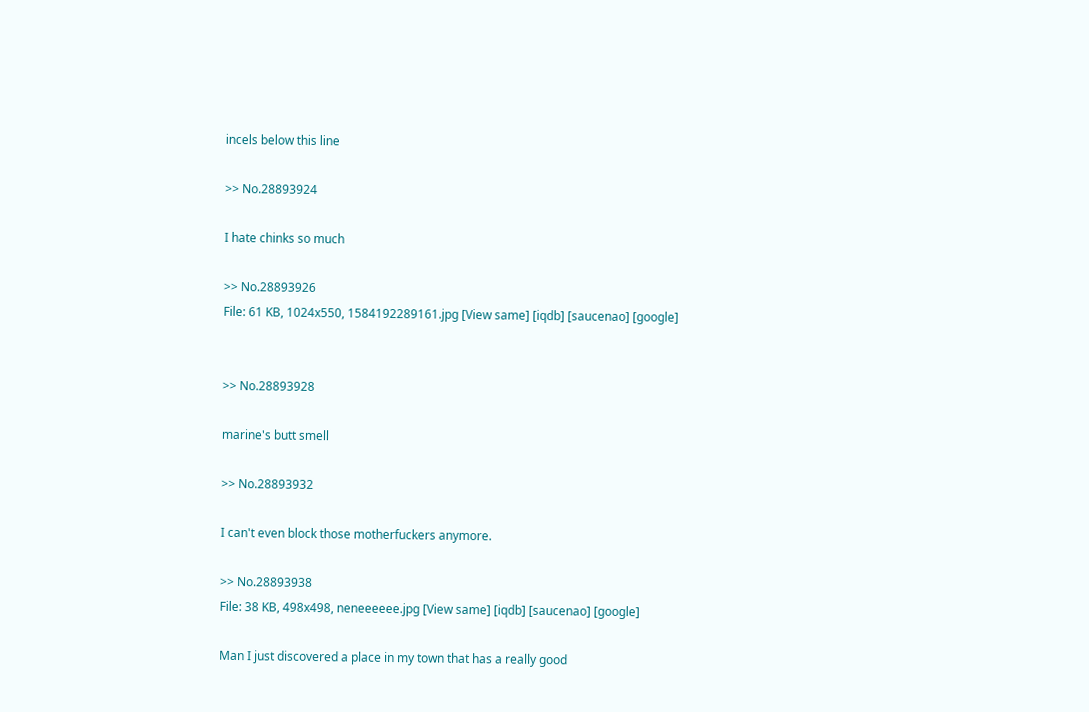incels below this line

>> No.28893924

I hate chinks so much

>> No.28893926
File: 61 KB, 1024x550, 1584192289161.jpg [View same] [iqdb] [saucenao] [google]


>> No.28893928

marine's butt smell

>> No.28893932

I can't even block those motherfuckers anymore.

>> No.28893938
File: 38 KB, 498x498, neneeeeee.jpg [View same] [iqdb] [saucenao] [google]

Man I just discovered a place in my town that has a really good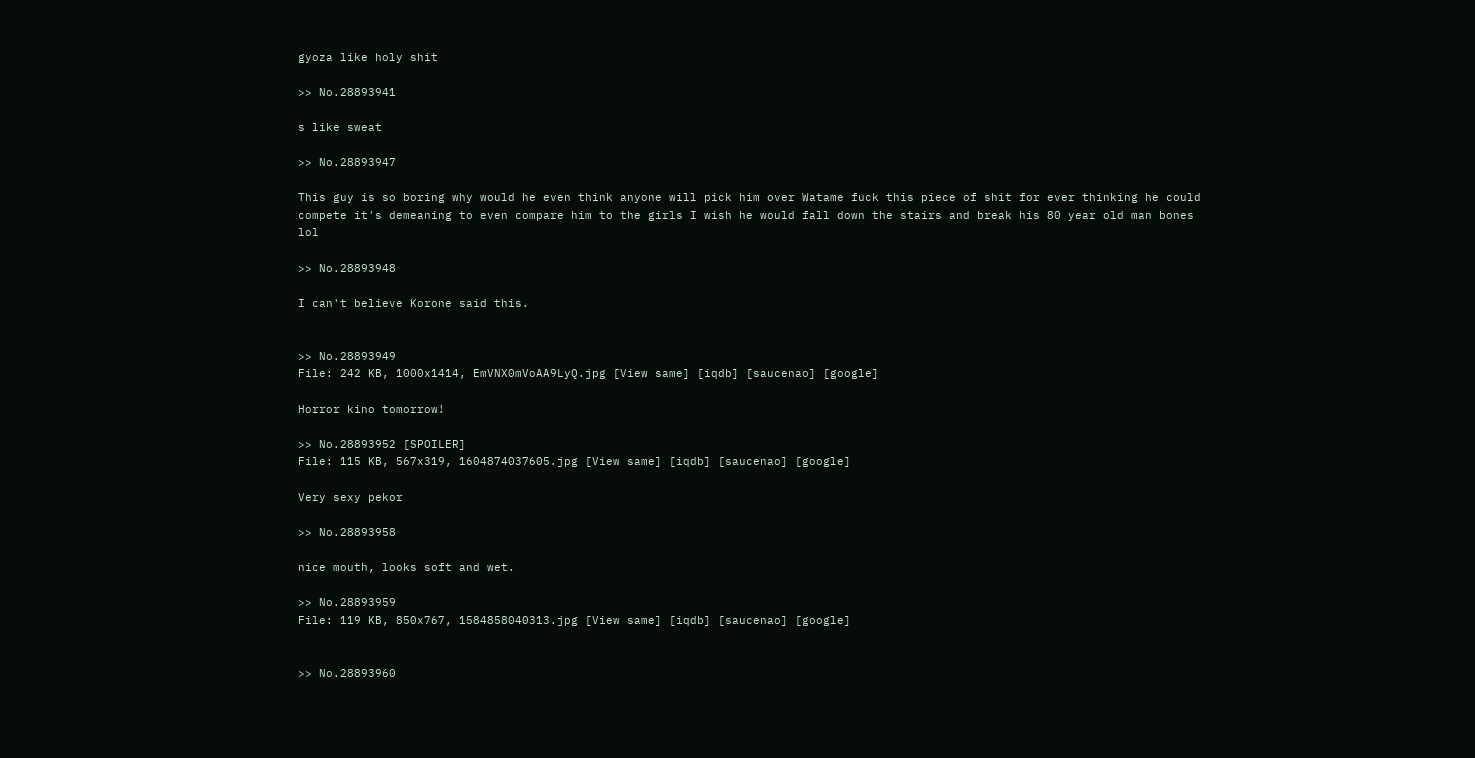gyoza like holy shit

>> No.28893941

s like sweat

>> No.28893947

This guy is so boring why would he even think anyone will pick him over Watame fuck this piece of shit for ever thinking he could compete it's demeaning to even compare him to the girls I wish he would fall down the stairs and break his 80 year old man bones lol

>> No.28893948

I can't believe Korone said this.


>> No.28893949
File: 242 KB, 1000x1414, EmVNX0mVoAA9LyQ.jpg [View same] [iqdb] [saucenao] [google]

Horror kino tomorrow!

>> No.28893952 [SPOILER]
File: 115 KB, 567x319, 1604874037605.jpg [View same] [iqdb] [saucenao] [google]

Very sexy pekor

>> No.28893958

nice mouth, looks soft and wet.

>> No.28893959
File: 119 KB, 850x767, 1584858040313.jpg [View same] [iqdb] [saucenao] [google]


>> No.28893960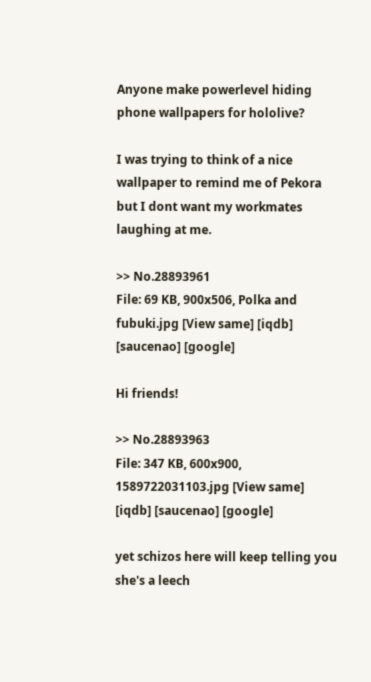Anyone make powerlevel hiding phone wallpapers for hololive?

I was trying to think of a nice wallpaper to remind me of Pekora but I dont want my workmates laughing at me.

>> No.28893961
File: 69 KB, 900x506, Polka and fubuki.jpg [View same] [iqdb] [saucenao] [google]

Hi friends!

>> No.28893963
File: 347 KB, 600x900, 1589722031103.jpg [View same] [iqdb] [saucenao] [google]

yet schizos here will keep telling you she's a leech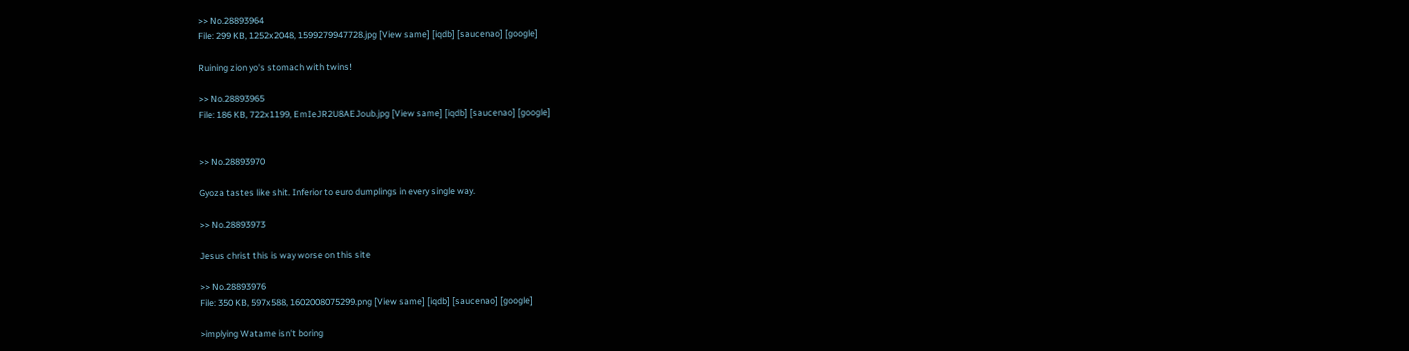>> No.28893964
File: 299 KB, 1252x2048, 1599279947728.jpg [View same] [iqdb] [saucenao] [google]

Ruining zion yo's stomach with twins!

>> No.28893965
File: 186 KB, 722x1199, EmIeJR2U8AEJoub.jpg [View same] [iqdb] [saucenao] [google]


>> No.28893970

Gyoza tastes like shit. Inferior to euro dumplings in every single way.

>> No.28893973

Jesus christ this is way worse on this site

>> No.28893976
File: 350 KB, 597x588, 1602008075299.png [View same] [iqdb] [saucenao] [google]

>implying Watame isn't boring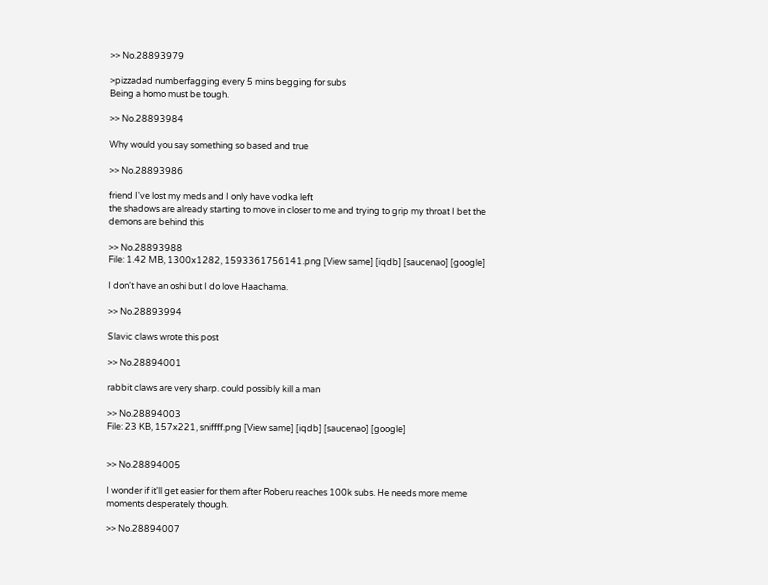>> No.28893979

>pizzadad numberfagging every 5 mins begging for subs
Being a homo must be tough.

>> No.28893984

Why would you say something so based and true

>> No.28893986

friend I've lost my meds and I only have vodka left
the shadows are already starting to move in closer to me and trying to grip my throat I bet the demons are behind this

>> No.28893988
File: 1.42 MB, 1300x1282, 1593361756141.png [View same] [iqdb] [saucenao] [google]

I don't have an oshi but I do love Haachama.

>> No.28893994

Slavic claws wrote this post

>> No.28894001

rabbit claws are very sharp. could possibly kill a man

>> No.28894003
File: 23 KB, 157x221, sniffff.png [View same] [iqdb] [saucenao] [google]


>> No.28894005

I wonder if it'll get easier for them after Roberu reaches 100k subs. He needs more meme moments desperately though.

>> No.28894007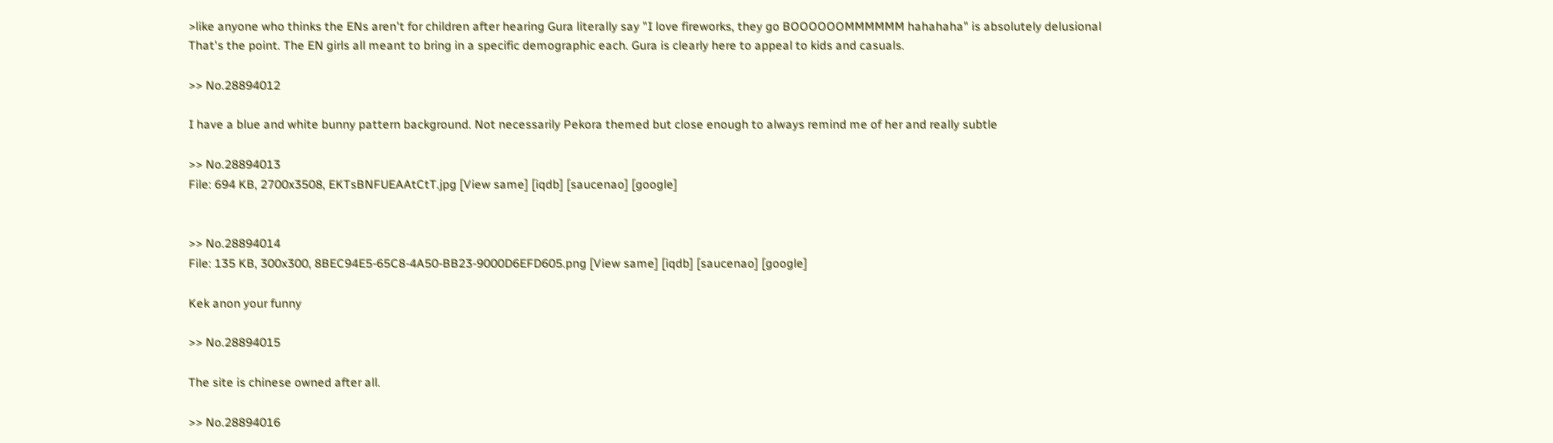>like anyone who thinks the ENs aren't for children after hearing Gura literally say "I love fireworks, they go BOOOOOOMMMMMM hahahaha" is absolutely delusional
That's the point. The EN girls all meant to bring in a specific demographic each. Gura is clearly here to appeal to kids and casuals.

>> No.28894012

I have a blue and white bunny pattern background. Not necessarily Pekora themed but close enough to always remind me of her and really subtle

>> No.28894013
File: 694 KB, 2700x3508, EKTsBNFUEAAtCtT.jpg [View same] [iqdb] [saucenao] [google]


>> No.28894014
File: 135 KB, 300x300, 8BEC94E5-65C8-4A50-BB23-9000D6EFD605.png [View same] [iqdb] [saucenao] [google]

Kek anon your funny

>> No.28894015

The site is chinese owned after all.

>> No.28894016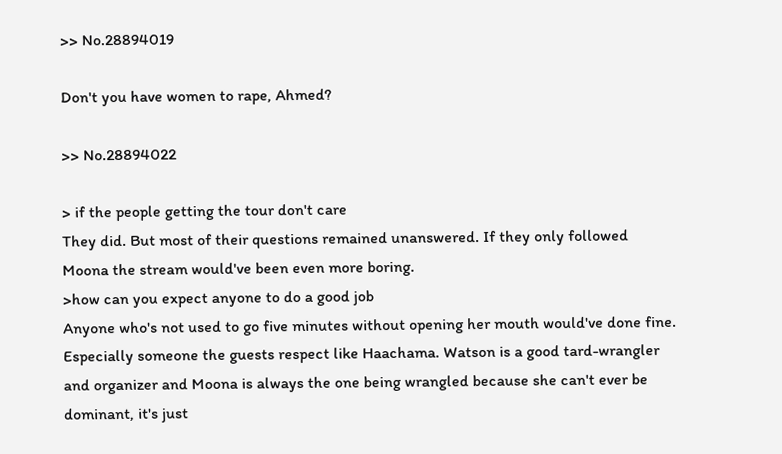>> No.28894019

Don't you have women to rape, Ahmed?

>> No.28894022

> if the people getting the tour don't care
They did. But most of their questions remained unanswered. If they only followed Moona the stream would've been even more boring.
>how can you expect anyone to do a good job
Anyone who's not used to go five minutes without opening her mouth would've done fine. Especially someone the guests respect like Haachama. Watson is a good tard-wrangler and organizer and Moona is always the one being wrangled because she can't ever be dominant, it's just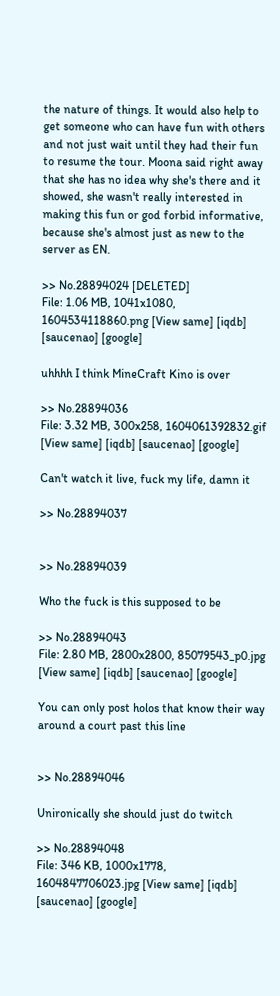the nature of things. It would also help to get someone who can have fun with others and not just wait until they had their fun to resume the tour. Moona said right away that she has no idea why she's there and it showed, she wasn't really interested in making this fun or god forbid informative, because she's almost just as new to the server as EN.

>> No.28894024 [DELETED]
File: 1.06 MB, 1041x1080, 1604534118860.png [View same] [iqdb] [saucenao] [google]

uhhhh I think MineCraft Kino is over

>> No.28894036
File: 3.32 MB, 300x258, 1604061392832.gif [View same] [iqdb] [saucenao] [google]

Can't watch it live, fuck my life, damn it

>> No.28894037


>> No.28894039

Who the fuck is this supposed to be

>> No.28894043
File: 2.80 MB, 2800x2800, 85079543_p0.jpg [View same] [iqdb] [saucenao] [google]

You can only post holos that know their way around a court past this line


>> No.28894046

Unironically she should just do twitch

>> No.28894048
File: 346 KB, 1000x1778, 1604847706023.jpg [View same] [iqdb] [saucenao] [google]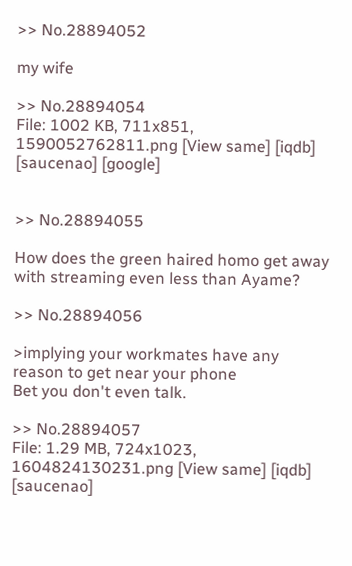>> No.28894052

my wife

>> No.28894054
File: 1002 KB, 711x851, 1590052762811.png [View same] [iqdb] [saucenao] [google]


>> No.28894055

How does the green haired homo get away with streaming even less than Ayame?

>> No.28894056

>implying your workmates have any reason to get near your phone
Bet you don't even talk.

>> No.28894057
File: 1.29 MB, 724x1023, 1604824130231.png [View same] [iqdb] [saucenao]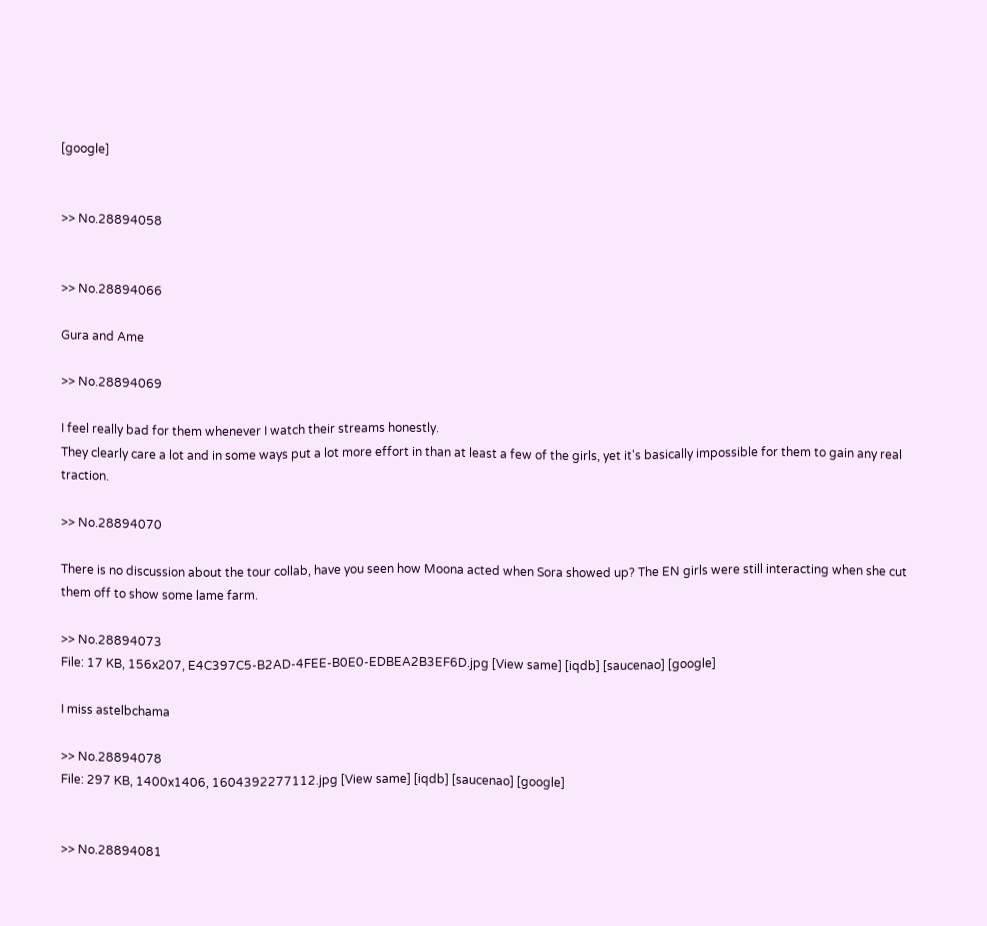[google]


>> No.28894058


>> No.28894066

Gura and Ame

>> No.28894069

I feel really bad for them whenever I watch their streams honestly.
They clearly care a lot and in some ways put a lot more effort in than at least a few of the girls, yet it's basically impossible for them to gain any real traction.

>> No.28894070

There is no discussion about the tour collab, have you seen how Moona acted when Sora showed up? The EN girls were still interacting when she cut them off to show some lame farm.

>> No.28894073
File: 17 KB, 156x207, E4C397C5-B2AD-4FEE-B0E0-EDBEA2B3EF6D.jpg [View same] [iqdb] [saucenao] [google]

I miss astelbchama

>> No.28894078
File: 297 KB, 1400x1406, 1604392277112.jpg [View same] [iqdb] [saucenao] [google]


>> No.28894081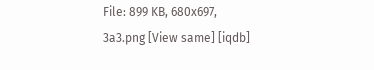File: 899 KB, 680x697, 3a3.png [View same] [iqdb]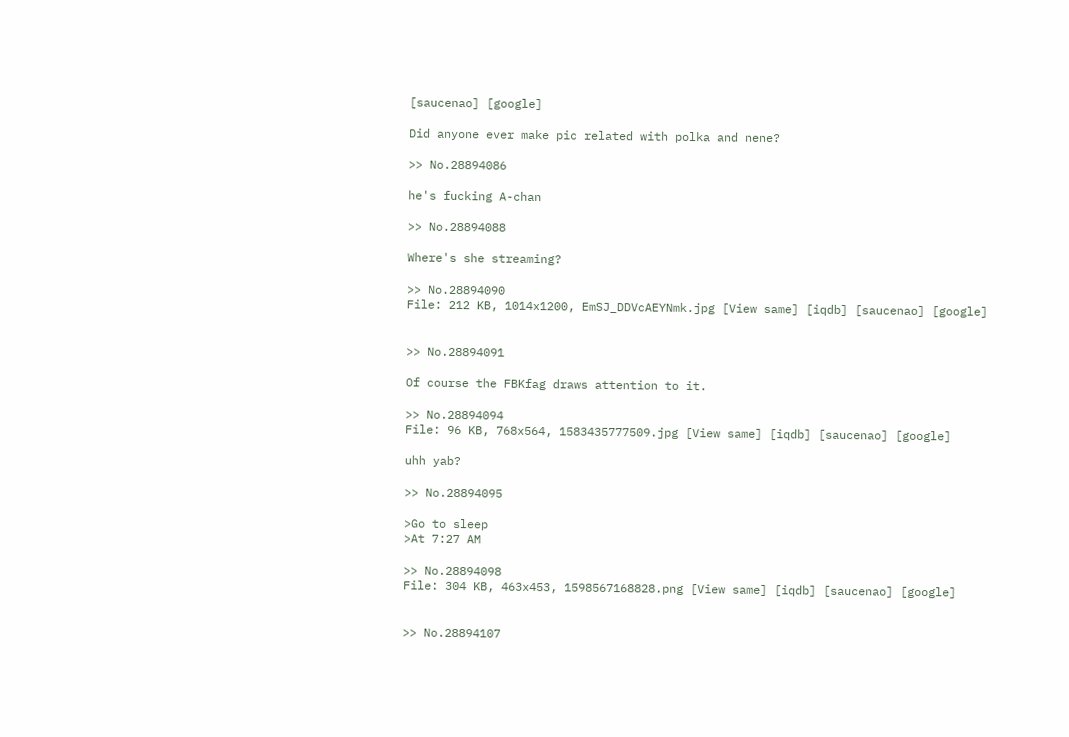[saucenao] [google]

Did anyone ever make pic related with polka and nene?

>> No.28894086

he's fucking A-chan

>> No.28894088

Where's she streaming?

>> No.28894090
File: 212 KB, 1014x1200, EmSJ_DDVcAEYNmk.jpg [View same] [iqdb] [saucenao] [google]


>> No.28894091

Of course the FBKfag draws attention to it.

>> No.28894094
File: 96 KB, 768x564, 1583435777509.jpg [View same] [iqdb] [saucenao] [google]

uhh yab?

>> No.28894095

>Go to sleep
>At 7:27 AM

>> No.28894098
File: 304 KB, 463x453, 1598567168828.png [View same] [iqdb] [saucenao] [google]


>> No.28894107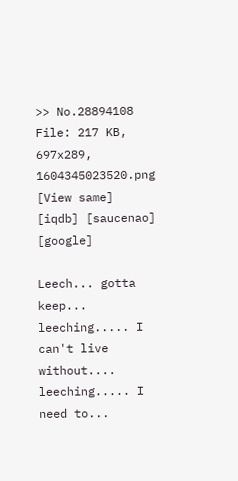>> No.28894108
File: 217 KB, 697x289, 1604345023520.png [View same] [iqdb] [saucenao] [google]

Leech... gotta keep... leeching..... I can't live without.... leeching..... I need to...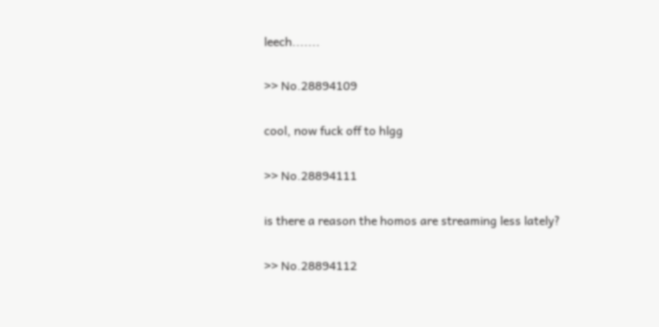leech.......

>> No.28894109

cool, now fuck off to hlgg

>> No.28894111

is there a reason the homos are streaming less lately?

>> No.28894112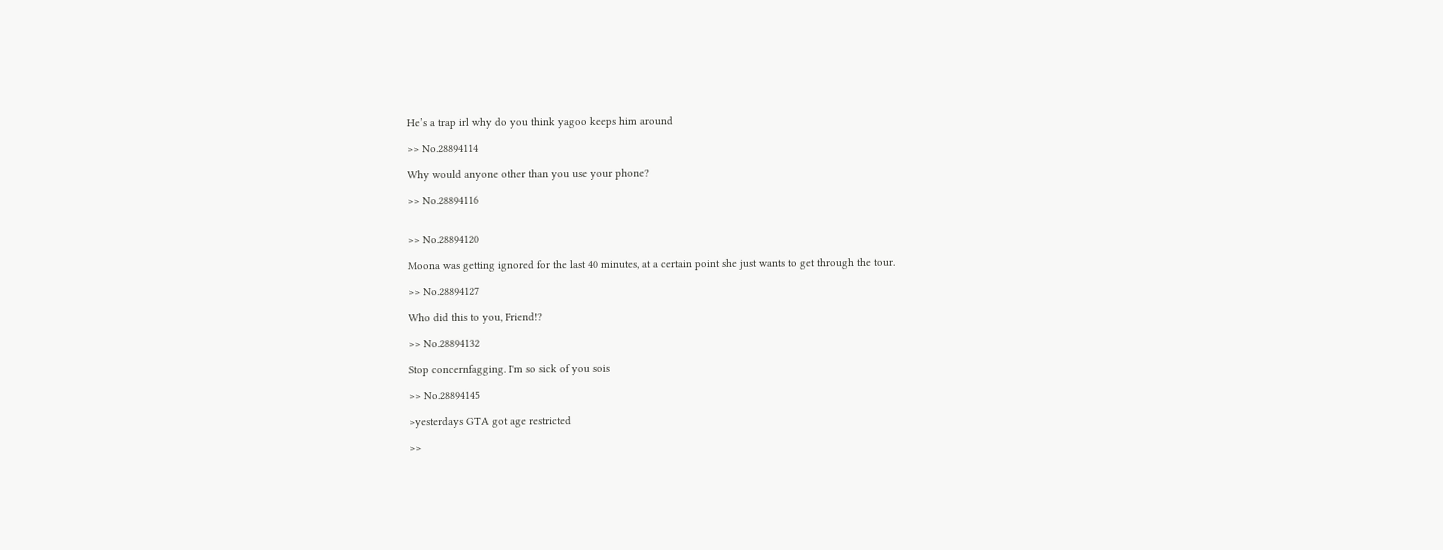He’s a trap irl why do you think yagoo keeps him around

>> No.28894114

Why would anyone other than you use your phone?

>> No.28894116


>> No.28894120

Moona was getting ignored for the last 40 minutes, at a certain point she just wants to get through the tour.

>> No.28894127

Who did this to you, Friend!?

>> No.28894132

Stop concernfagging. I'm so sick of you sois

>> No.28894145

>yesterdays GTA got age restricted

>>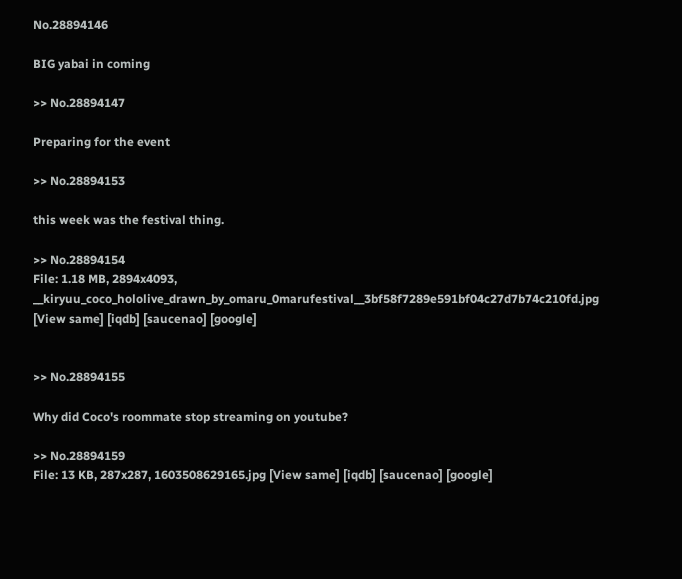No.28894146

BIG yabai in coming

>> No.28894147

Preparing for the event

>> No.28894153

this week was the festival thing.

>> No.28894154
File: 1.18 MB, 2894x4093, __kiryuu_coco_hololive_drawn_by_omaru_0marufestival__3bf58f7289e591bf04c27d7b74c210fd.jpg [View same] [iqdb] [saucenao] [google]


>> No.28894155

Why did Coco's roommate stop streaming on youtube?

>> No.28894159
File: 13 KB, 287x287, 1603508629165.jpg [View same] [iqdb] [saucenao] [google]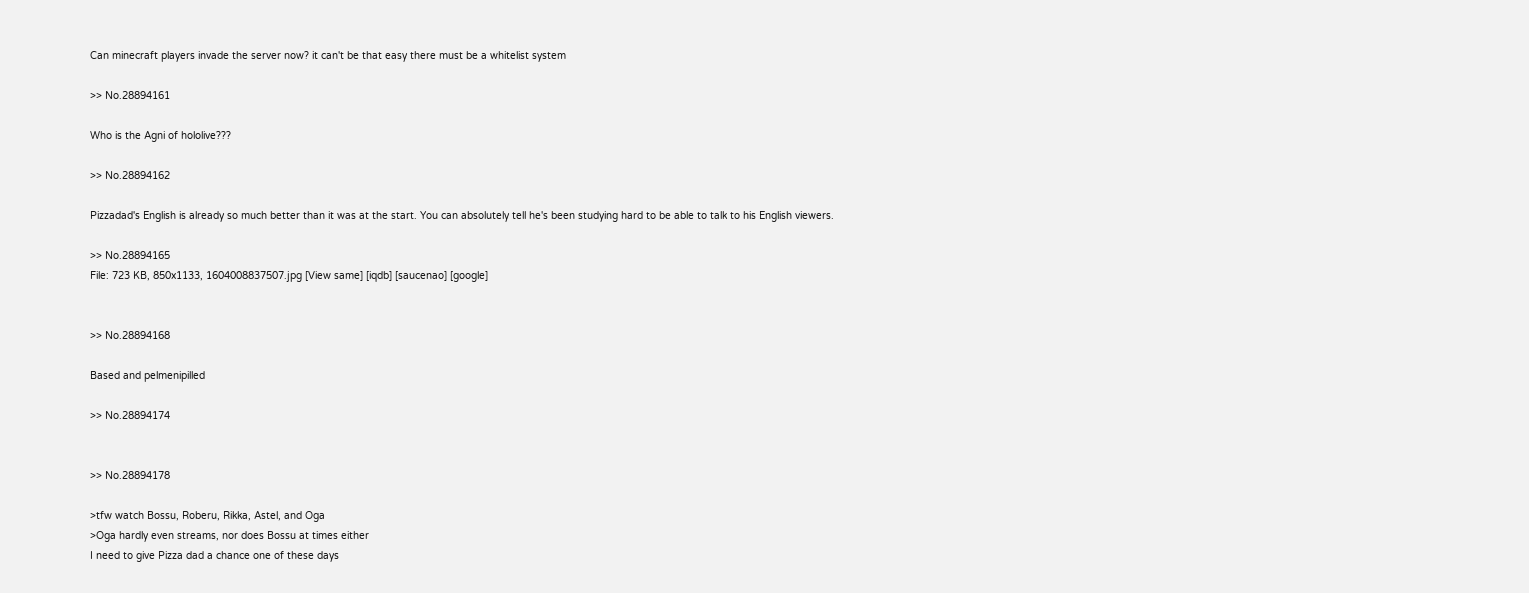Can minecraft players invade the server now? it can't be that easy there must be a whitelist system

>> No.28894161

Who is the Agni of hololive???

>> No.28894162

Pizzadad's English is already so much better than it was at the start. You can absolutely tell he's been studying hard to be able to talk to his English viewers.

>> No.28894165
File: 723 KB, 850x1133, 1604008837507.jpg [View same] [iqdb] [saucenao] [google]


>> No.28894168

Based and pelmenipilled

>> No.28894174


>> No.28894178

>tfw watch Bossu, Roberu, Rikka, Astel, and Oga
>Oga hardly even streams, nor does Bossu at times either
I need to give Pizza dad a chance one of these days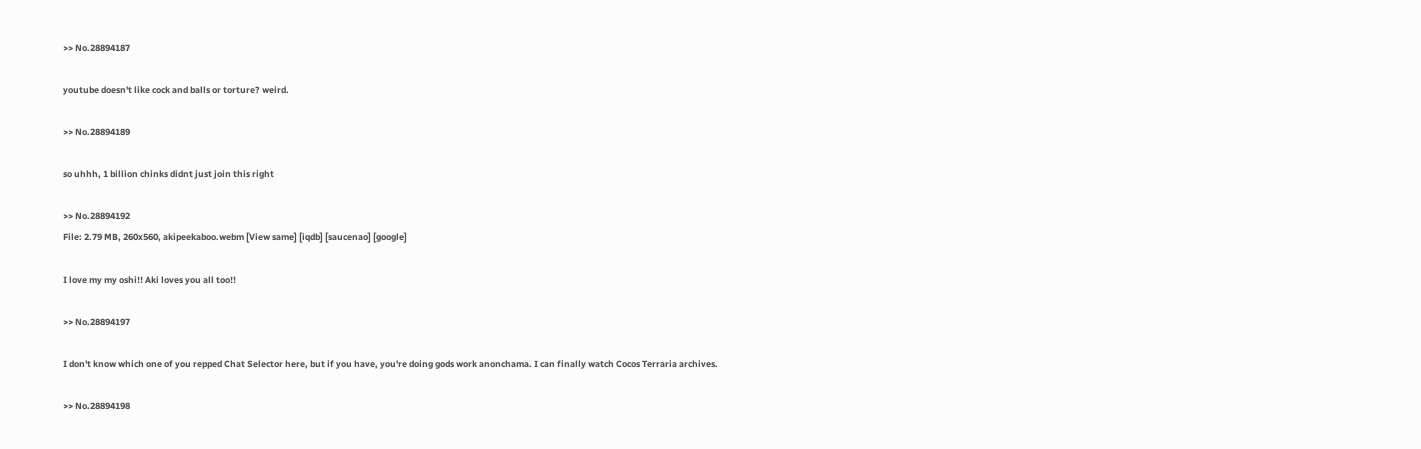>> No.28894187

youtube doesn't like cock and balls or torture? weird.

>> No.28894189

so uhhh, 1 billion chinks didnt just join this right

>> No.28894192
File: 2.79 MB, 260x560, akipeekaboo.webm [View same] [iqdb] [saucenao] [google]

I love my my oshi!! Aki loves you all too!!

>> No.28894197

I don't know which one of you repped Chat Selector here, but if you have, you're doing gods work anonchama. I can finally watch Cocos Terraria archives.

>> No.28894198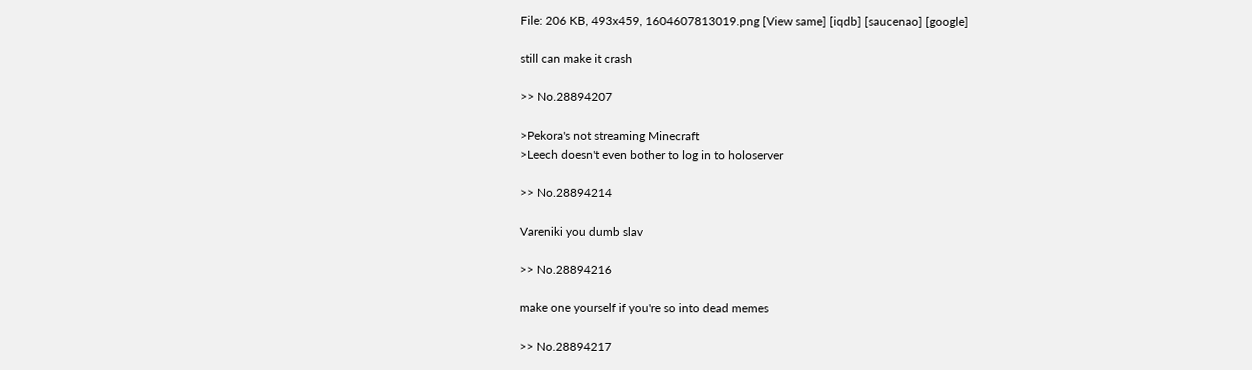File: 206 KB, 493x459, 1604607813019.png [View same] [iqdb] [saucenao] [google]

still can make it crash

>> No.28894207

>Pekora's not streaming Minecraft
>Leech doesn't even bother to log in to holoserver

>> No.28894214

Vareniki you dumb slav

>> No.28894216

make one yourself if you're so into dead memes

>> No.28894217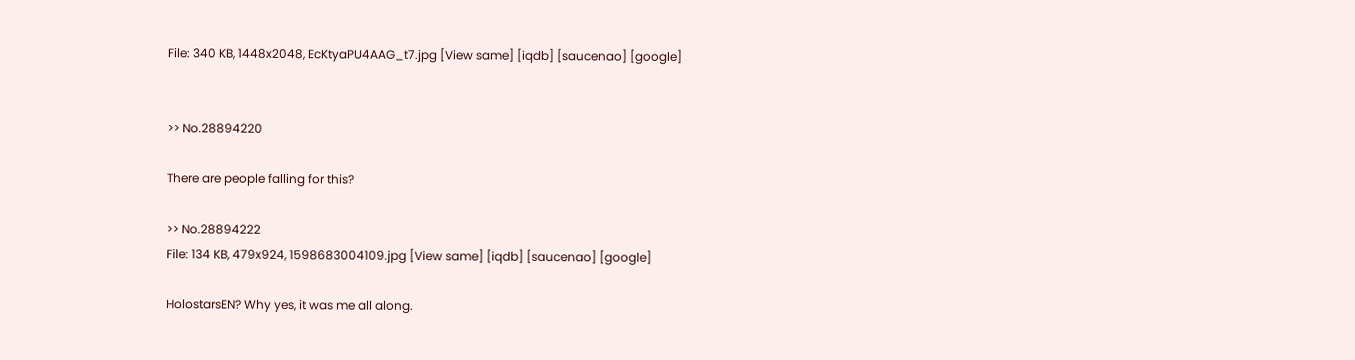File: 340 KB, 1448x2048, EcKtyaPU4AAG_t7.jpg [View same] [iqdb] [saucenao] [google]


>> No.28894220

There are people falling for this?

>> No.28894222
File: 134 KB, 479x924, 1598683004109.jpg [View same] [iqdb] [saucenao] [google]

HolostarsEN? Why yes, it was me all along.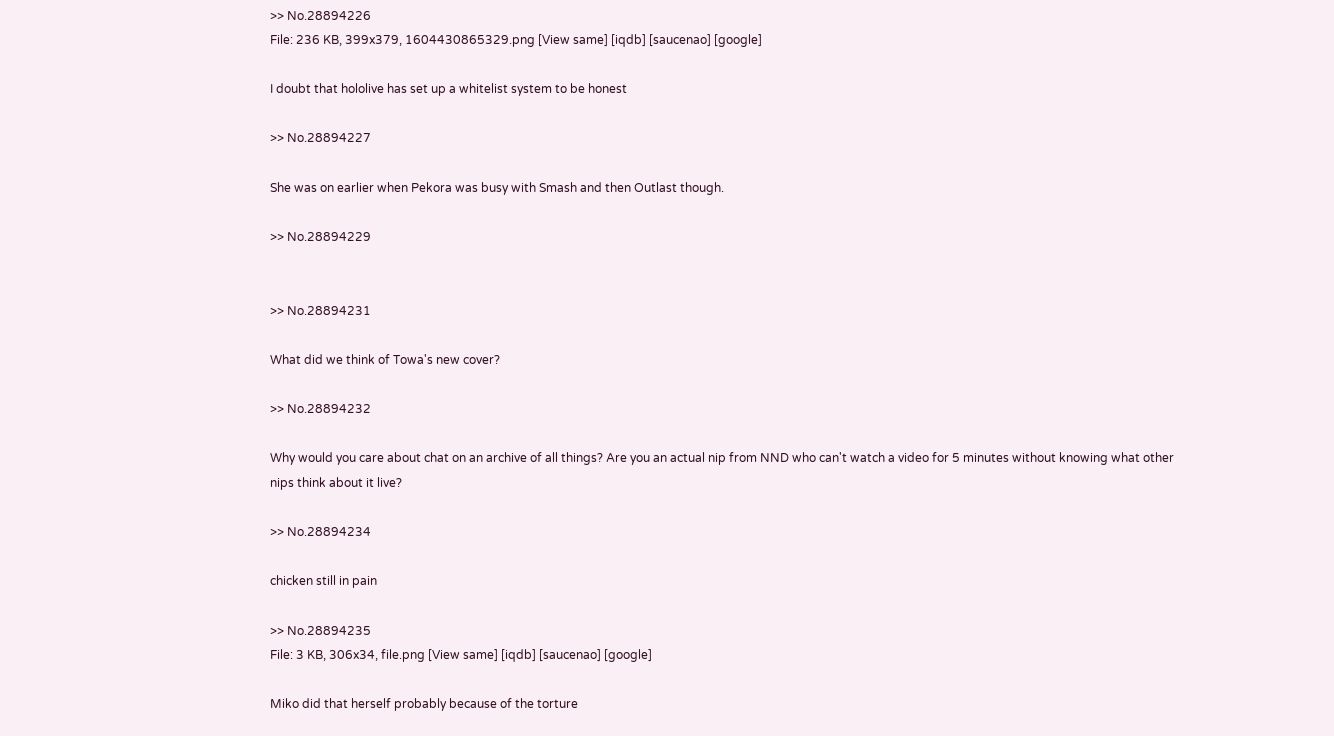>> No.28894226
File: 236 KB, 399x379, 1604430865329.png [View same] [iqdb] [saucenao] [google]

I doubt that hololive has set up a whitelist system to be honest

>> No.28894227

She was on earlier when Pekora was busy with Smash and then Outlast though.

>> No.28894229


>> No.28894231

What did we think of Towa's new cover?

>> No.28894232

Why would you care about chat on an archive of all things? Are you an actual nip from NND who can't watch a video for 5 minutes without knowing what other nips think about it live?

>> No.28894234

chicken still in pain

>> No.28894235
File: 3 KB, 306x34, file.png [View same] [iqdb] [saucenao] [google]

Miko did that herself probably because of the torture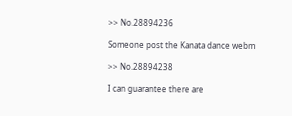>> No.28894236

Someone post the Kanata dance webm

>> No.28894238

I can guarantee there are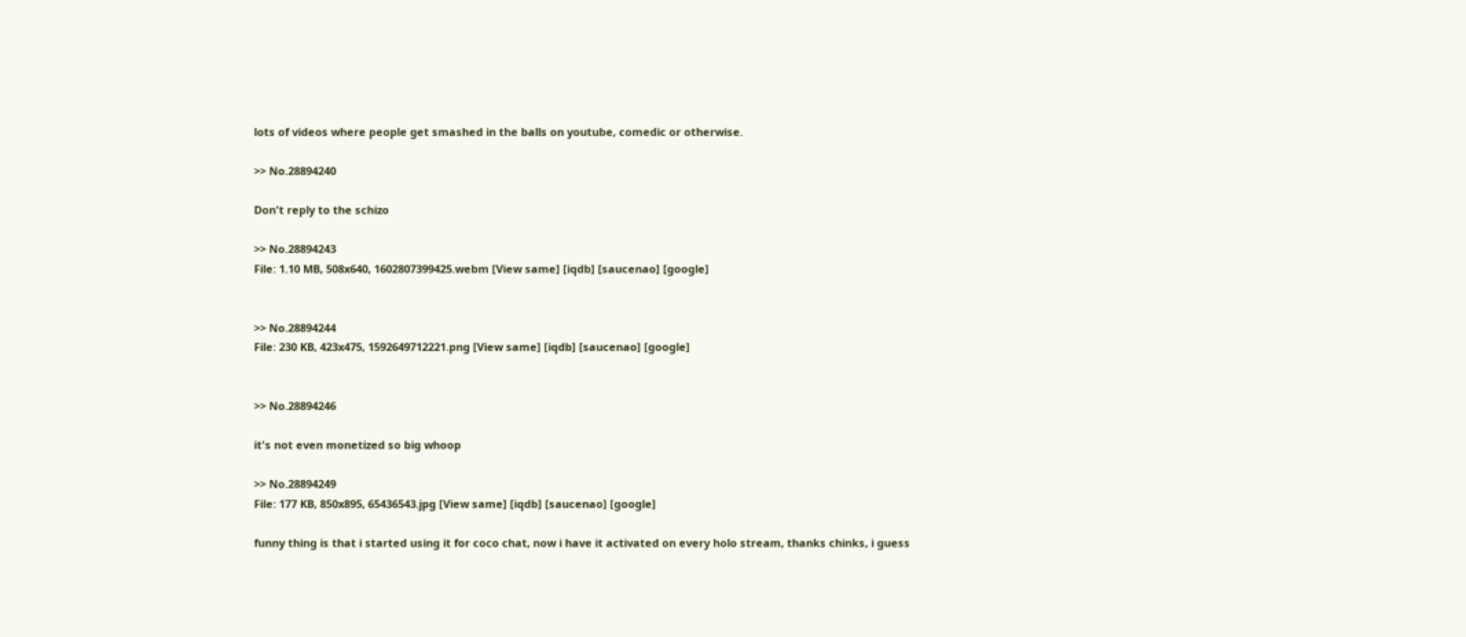lots of videos where people get smashed in the balls on youtube, comedic or otherwise.

>> No.28894240

Don't reply to the schizo

>> No.28894243
File: 1.10 MB, 508x640, 1602807399425.webm [View same] [iqdb] [saucenao] [google]


>> No.28894244
File: 230 KB, 423x475, 1592649712221.png [View same] [iqdb] [saucenao] [google]


>> No.28894246

it's not even monetized so big whoop

>> No.28894249
File: 177 KB, 850x895, 65436543.jpg [View same] [iqdb] [saucenao] [google]

funny thing is that i started using it for coco chat, now i have it activated on every holo stream, thanks chinks, i guess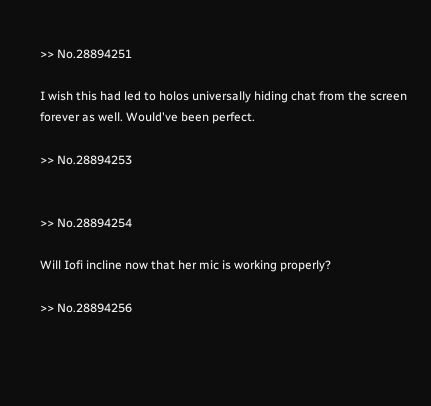>> No.28894251

I wish this had led to holos universally hiding chat from the screen forever as well. Would've been perfect.

>> No.28894253


>> No.28894254

Will Iofi incline now that her mic is working properly?

>> No.28894256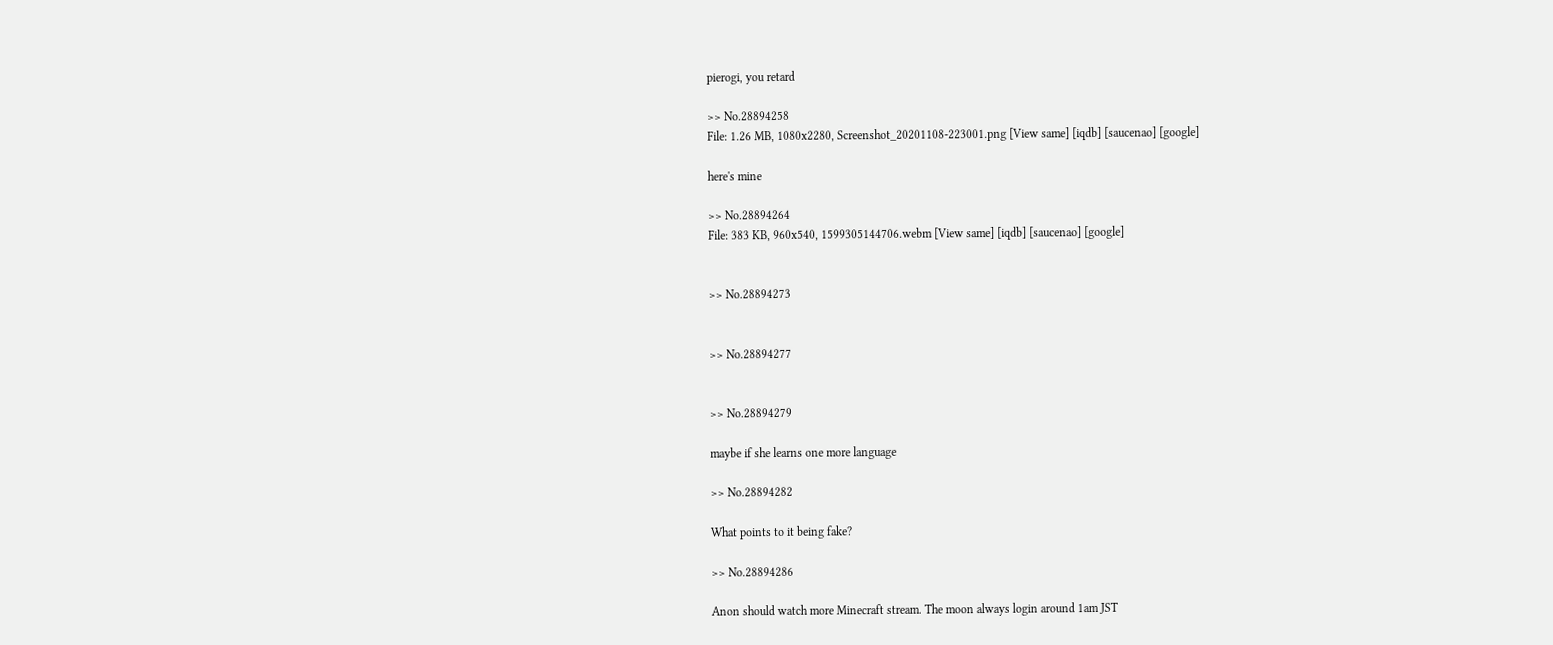pierogi, you retard

>> No.28894258
File: 1.26 MB, 1080x2280, Screenshot_20201108-223001.png [View same] [iqdb] [saucenao] [google]

here's mine

>> No.28894264
File: 383 KB, 960x540, 1599305144706.webm [View same] [iqdb] [saucenao] [google]


>> No.28894273


>> No.28894277


>> No.28894279

maybe if she learns one more language

>> No.28894282

What points to it being fake?

>> No.28894286

Anon should watch more Minecraft stream. The moon always login around 1am JST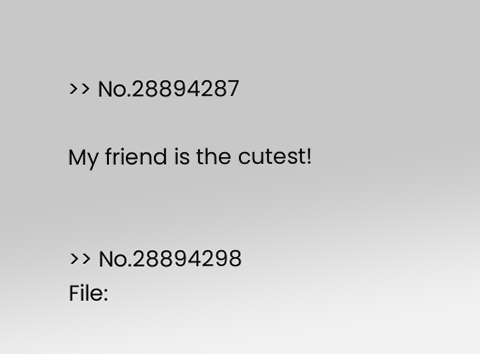>> No.28894287

My friend is the cutest!


>> No.28894298
File: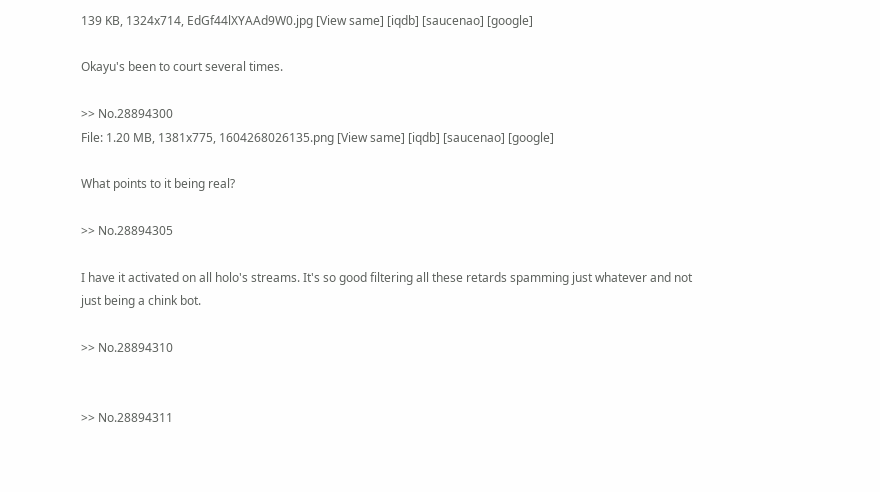139 KB, 1324x714, EdGf44lXYAAd9W0.jpg [View same] [iqdb] [saucenao] [google]

Okayu's been to court several times.

>> No.28894300
File: 1.20 MB, 1381x775, 1604268026135.png [View same] [iqdb] [saucenao] [google]

What points to it being real?

>> No.28894305

I have it activated on all holo's streams. It's so good filtering all these retards spamming just whatever and not just being a chink bot.

>> No.28894310


>> No.28894311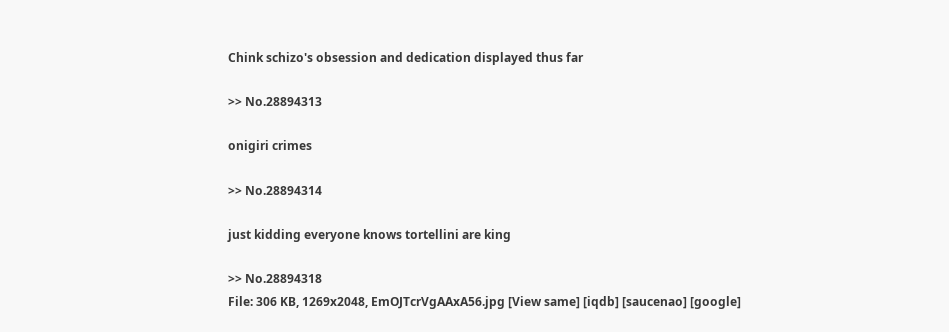Chink schizo's obsession and dedication displayed thus far

>> No.28894313

onigiri crimes

>> No.28894314

just kidding everyone knows tortellini are king

>> No.28894318
File: 306 KB, 1269x2048, EmOJTcrVgAAxA56.jpg [View same] [iqdb] [saucenao] [google]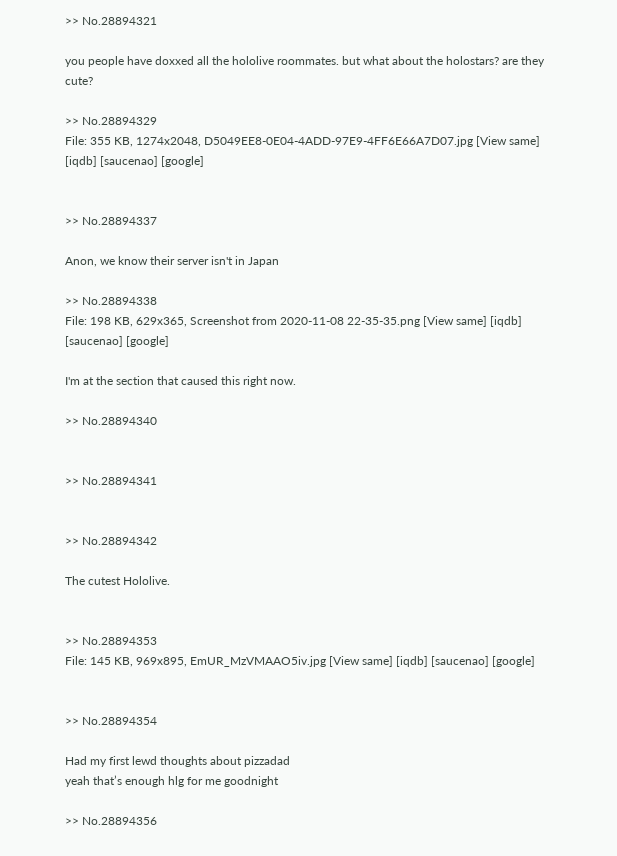>> No.28894321

you people have doxxed all the hololive roommates. but what about the holostars? are they cute?

>> No.28894329
File: 355 KB, 1274x2048, D5049EE8-0E04-4ADD-97E9-4FF6E66A7D07.jpg [View same] [iqdb] [saucenao] [google]


>> No.28894337

Anon, we know their server isn't in Japan

>> No.28894338
File: 198 KB, 629x365, Screenshot from 2020-11-08 22-35-35.png [View same] [iqdb] [saucenao] [google]

I'm at the section that caused this right now.

>> No.28894340


>> No.28894341


>> No.28894342

The cutest Hololive.


>> No.28894353
File: 145 KB, 969x895, EmUR_MzVMAAO5iv.jpg [View same] [iqdb] [saucenao] [google]


>> No.28894354

Had my first lewd thoughts about pizzadad
yeah that’s enough hlg for me goodnight

>> No.28894356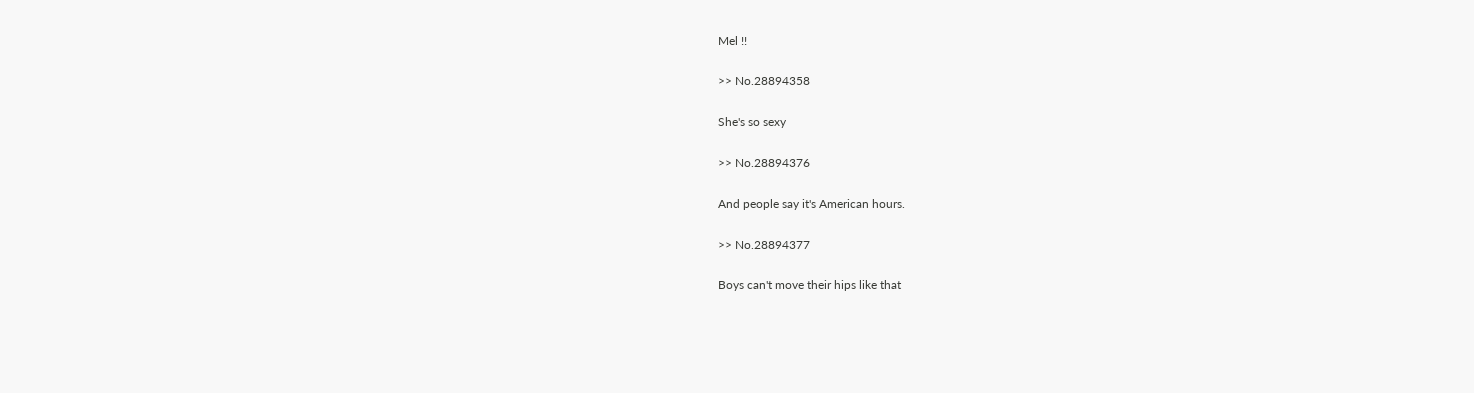Mel !!

>> No.28894358

She's so sexy

>> No.28894376

And people say it's American hours.

>> No.28894377

Boys can't move their hips like that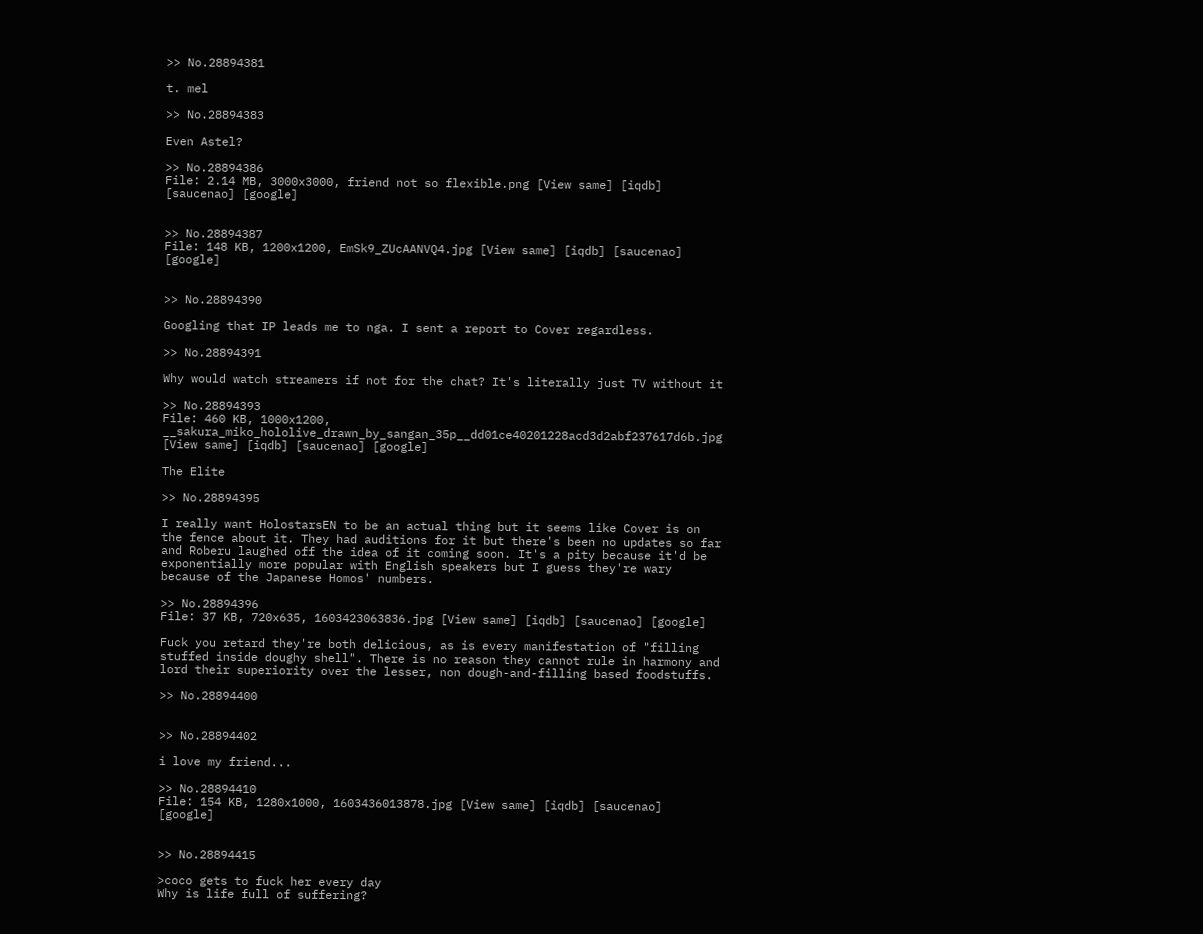>> No.28894381

t. mel

>> No.28894383

Even Astel?

>> No.28894386
File: 2.14 MB, 3000x3000, friend not so flexible.png [View same] [iqdb] [saucenao] [google]


>> No.28894387
File: 148 KB, 1200x1200, EmSk9_ZUcAANVQ4.jpg [View same] [iqdb] [saucenao] [google]


>> No.28894390

Googling that IP leads me to nga. I sent a report to Cover regardless.

>> No.28894391

Why would watch streamers if not for the chat? It's literally just TV without it

>> No.28894393
File: 460 KB, 1000x1200, __sakura_miko_hololive_drawn_by_sangan_35p__dd01ce40201228acd3d2abf237617d6b.jpg [View same] [iqdb] [saucenao] [google]

The Elite

>> No.28894395

I really want HolostarsEN to be an actual thing but it seems like Cover is on the fence about it. They had auditions for it but there's been no updates so far and Roberu laughed off the idea of it coming soon. It's a pity because it'd be exponentially more popular with English speakers but I guess they're wary because of the Japanese Homos' numbers.

>> No.28894396
File: 37 KB, 720x635, 1603423063836.jpg [View same] [iqdb] [saucenao] [google]

Fuck you retard they're both delicious, as is every manifestation of "filling stuffed inside doughy shell". There is no reason they cannot rule in harmony and lord their superiority over the lesser, non dough-and-filling based foodstuffs.

>> No.28894400


>> No.28894402

i love my friend...

>> No.28894410
File: 154 KB, 1280x1000, 1603436013878.jpg [View same] [iqdb] [saucenao] [google]


>> No.28894415

>coco gets to fuck her every day
Why is life full of suffering?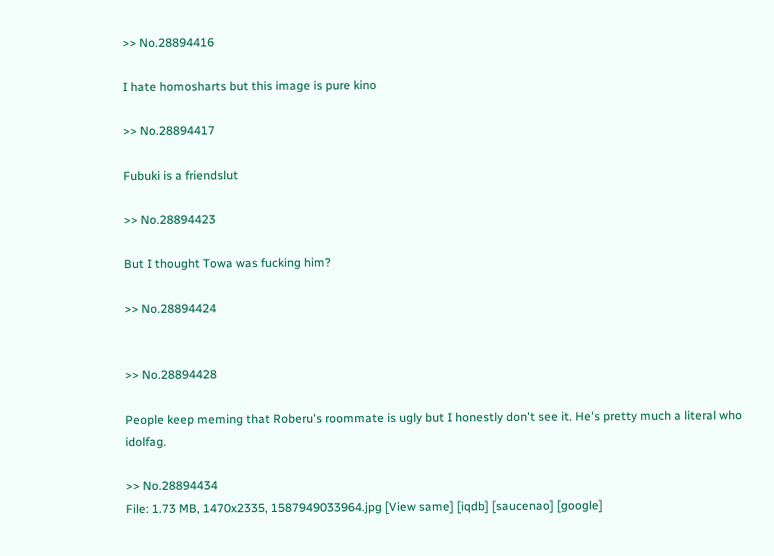>> No.28894416

I hate homosharts but this image is pure kino

>> No.28894417

Fubuki is a friendslut

>> No.28894423

But I thought Towa was fucking him?

>> No.28894424


>> No.28894428

People keep meming that Roberu's roommate is ugly but I honestly don't see it. He's pretty much a literal who idolfag.

>> No.28894434
File: 1.73 MB, 1470x2335, 1587949033964.jpg [View same] [iqdb] [saucenao] [google]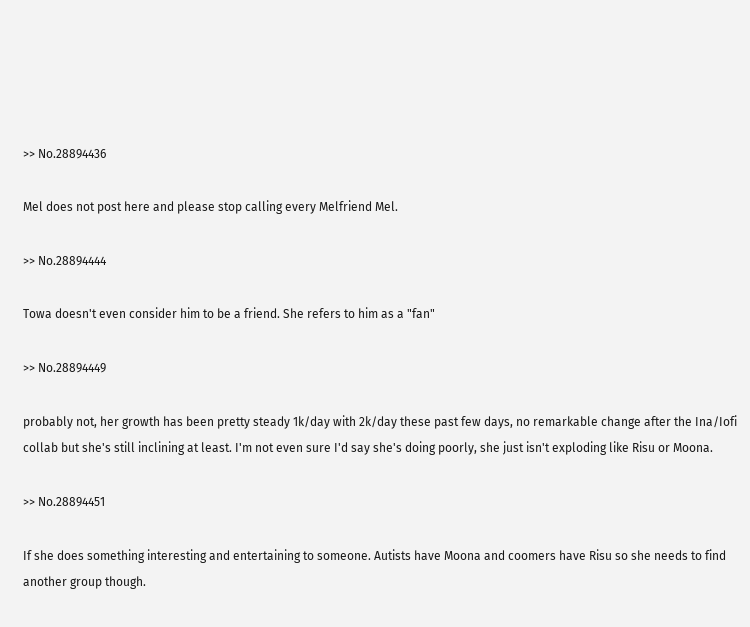>> No.28894436

Mel does not post here and please stop calling every Melfriend Mel.

>> No.28894444

Towa doesn't even consider him to be a friend. She refers to him as a "fan"

>> No.28894449

probably not, her growth has been pretty steady 1k/day with 2k/day these past few days, no remarkable change after the Ina/Iofi collab but she's still inclining at least. I'm not even sure I'd say she's doing poorly, she just isn't exploding like Risu or Moona.

>> No.28894451

If she does something interesting and entertaining to someone. Autists have Moona and coomers have Risu so she needs to find another group though.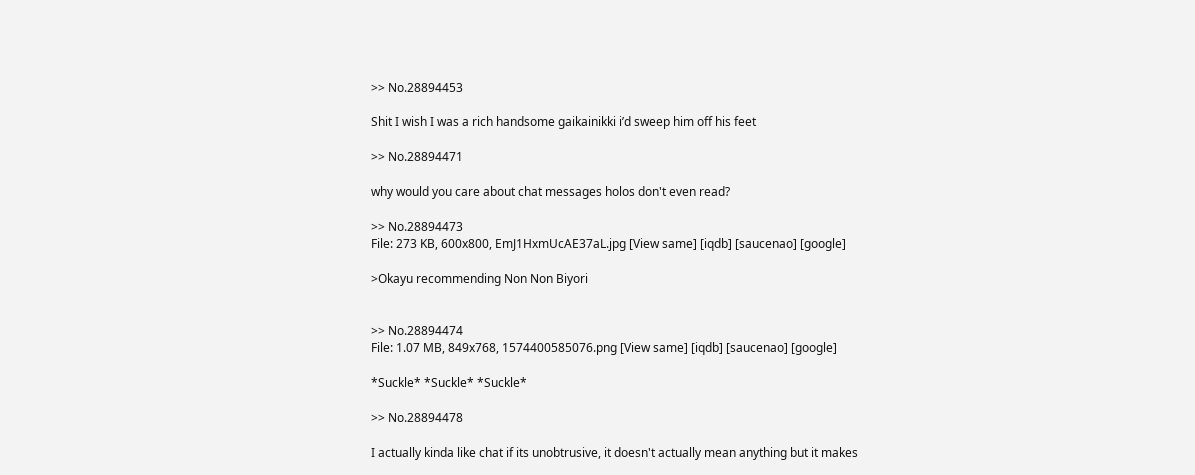>> No.28894453

Shit I wish I was a rich handsome gaikainikki i’d sweep him off his feet

>> No.28894471

why would you care about chat messages holos don't even read?

>> No.28894473
File: 273 KB, 600x800, EmJ1HxmUcAE37aL.jpg [View same] [iqdb] [saucenao] [google]

>Okayu recommending Non Non Biyori


>> No.28894474
File: 1.07 MB, 849x768, 1574400585076.png [View same] [iqdb] [saucenao] [google]

*Suckle* *Suckle* *Suckle*

>> No.28894478

I actually kinda like chat if its unobtrusive, it doesn't actually mean anything but it makes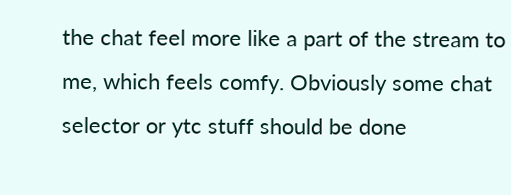the chat feel more like a part of the stream to me, which feels comfy. Obviously some chat selector or ytc stuff should be done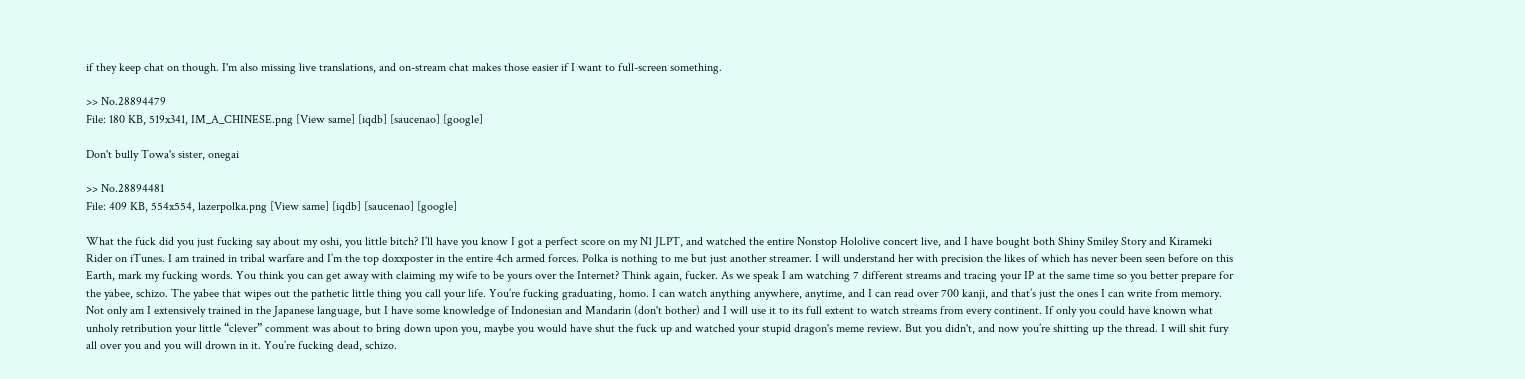if they keep chat on though. I'm also missing live translations, and on-stream chat makes those easier if I want to full-screen something.

>> No.28894479
File: 180 KB, 519x341, IM_A_CHINESE.png [View same] [iqdb] [saucenao] [google]

Don't bully Towa's sister, onegai

>> No.28894481
File: 409 KB, 554x554, lazerpolka.png [View same] [iqdb] [saucenao] [google]

What the fuck did you just fucking say about my oshi, you little bitch? I’ll have you know I got a perfect score on my N1 JLPT, and watched the entire Nonstop Hololive concert live, and I have bought both Shiny Smiley Story and Kirameki Rider on iTunes. I am trained in tribal warfare and I’m the top doxxposter in the entire 4ch armed forces. Polka is nothing to me but just another streamer. I will understand her with precision the likes of which has never been seen before on this Earth, mark my fucking words. You think you can get away with claiming my wife to be yours over the Internet? Think again, fucker. As we speak I am watching 7 different streams and tracing your IP at the same time so you better prepare for the yabee, schizo. The yabee that wipes out the pathetic little thing you call your life. You’re fucking graduating, homo. I can watch anything anywhere, anytime, and I can read over 700 kanji, and that’s just the ones I can write from memory. Not only am I extensively trained in the Japanese language, but I have some knowledge of Indonesian and Mandarin (don't bother) and I will use it to its full extent to watch streams from every continent. If only you could have known what unholy retribution your little “clever” comment was about to bring down upon you, maybe you would have shut the fuck up and watched your stupid dragon's meme review. But you didn't, and now you’re shitting up the thread. I will shit fury all over you and you will drown in it. You’re fucking dead, schizo.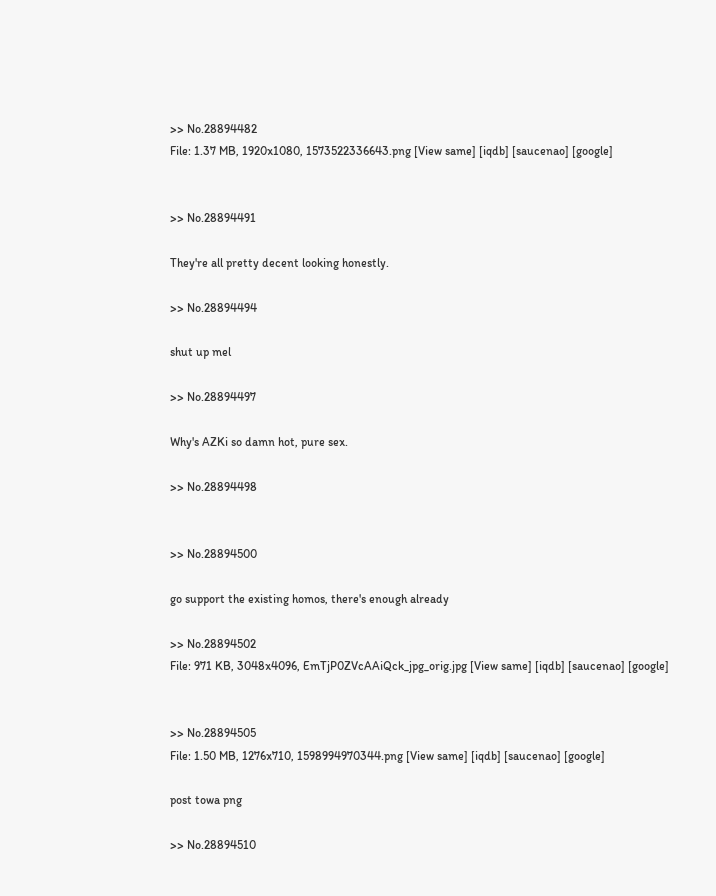>> No.28894482
File: 1.37 MB, 1920x1080, 1573522336643.png [View same] [iqdb] [saucenao] [google]


>> No.28894491

They're all pretty decent looking honestly.

>> No.28894494

shut up mel

>> No.28894497

Why's AZKi so damn hot, pure sex.

>> No.28894498


>> No.28894500

go support the existing homos, there's enough already

>> No.28894502
File: 971 KB, 3048x4096, EmTjP0ZVcAAiQck_jpg_orig.jpg [View same] [iqdb] [saucenao] [google]


>> No.28894505
File: 1.50 MB, 1276x710, 1598994970344.png [View same] [iqdb] [saucenao] [google]

post towa png

>> No.28894510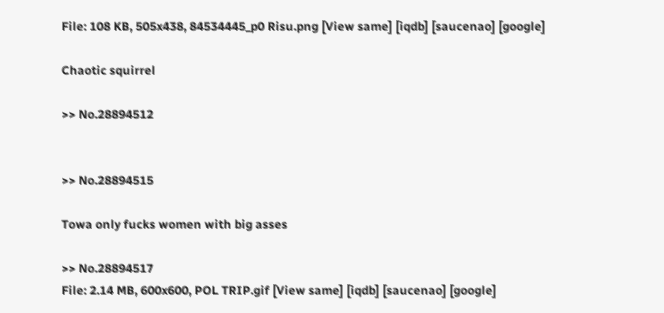File: 108 KB, 505x438, 84534445_p0 Risu.png [View same] [iqdb] [saucenao] [google]

Chaotic squirrel

>> No.28894512


>> No.28894515

Towa only fucks women with big asses

>> No.28894517
File: 2.14 MB, 600x600, POL TRIP.gif [View same] [iqdb] [saucenao] [google]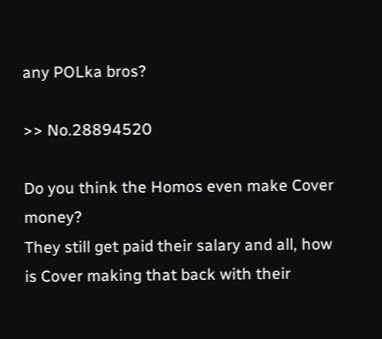any POLka bros?

>> No.28894520

Do you think the Homos even make Cover money?
They still get paid their salary and all, how is Cover making that back with their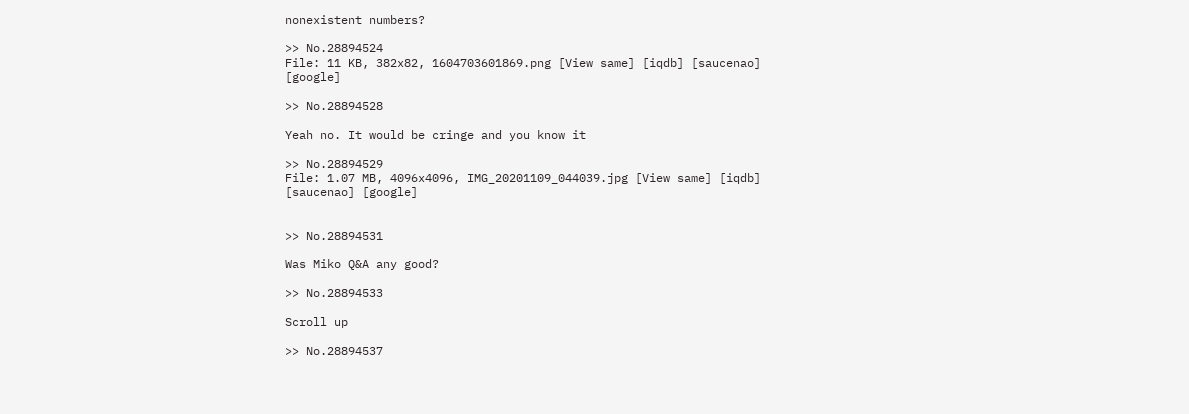nonexistent numbers?

>> No.28894524
File: 11 KB, 382x82, 1604703601869.png [View same] [iqdb] [saucenao] [google]

>> No.28894528

Yeah no. It would be cringe and you know it

>> No.28894529
File: 1.07 MB, 4096x4096, IMG_20201109_044039.jpg [View same] [iqdb] [saucenao] [google]


>> No.28894531

Was Miko Q&A any good?

>> No.28894533

Scroll up

>> No.28894537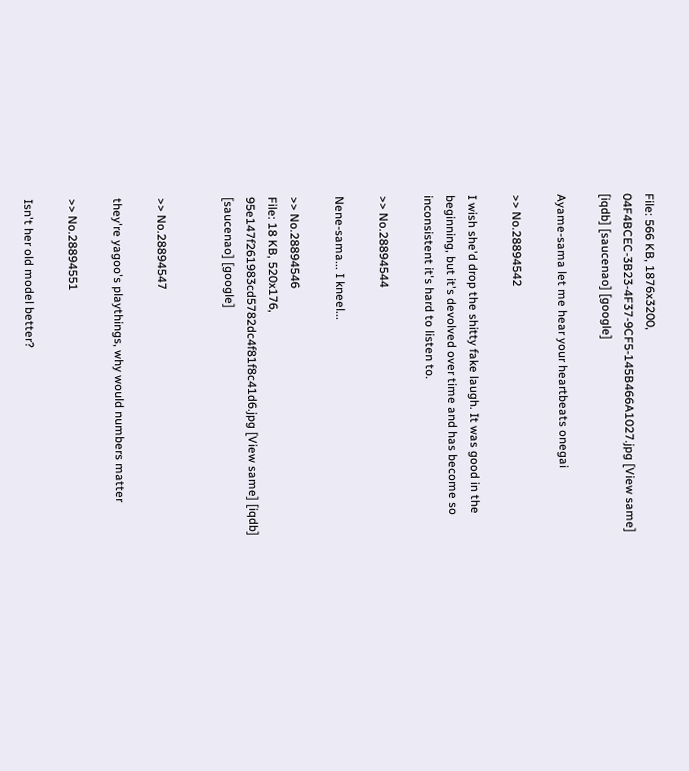File: 566 KB, 1876x3200, 04F4BCEC-3B23-4F37-9CF5-145B466A1027.jpg [View same] [iqdb] [saucenao] [google]

Ayame-sama let me hear your heartbeats onegai

>> No.28894542

I wish she'd drop the shitty fake laugh. It was good in the beginning, but it's devolved over time and has become so inconsistent it's hard to listen to.

>> No.28894544

Nene-sama... I kneel...

>> No.28894546
File: 18 KB, 520x176, 95e147f261983cd5782dc4f81f8c41d6.jpg [View same] [iqdb] [saucenao] [google]


>> No.28894547

they're yagoo's playthings, why would numbers matter

>> No.28894551

Isn't her old model better?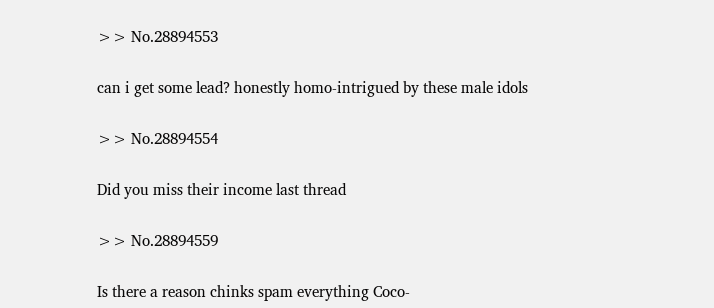>> No.28894553

can i get some lead? honestly homo-intrigued by these male idols

>> No.28894554

Did you miss their income last thread

>> No.28894559

Is there a reason chinks spam everything Coco-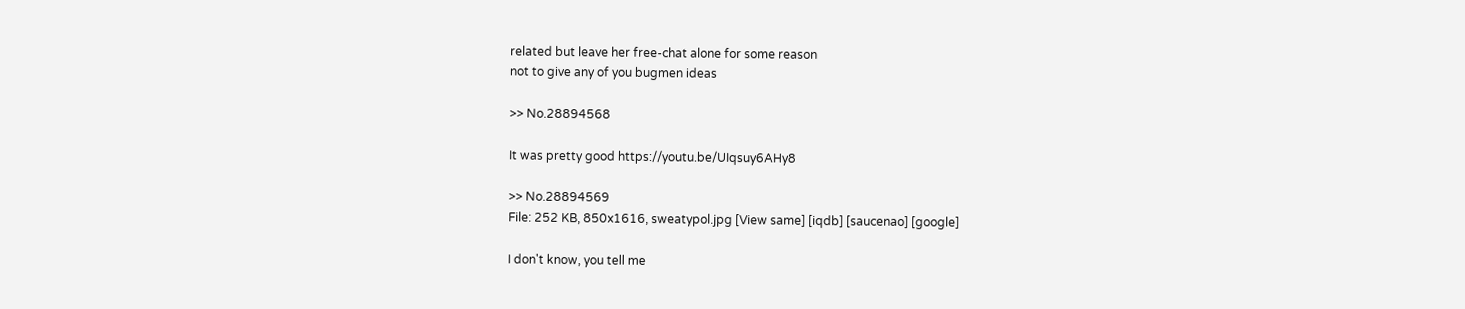related but leave her free-chat alone for some reason
not to give any of you bugmen ideas

>> No.28894568

It was pretty good https://youtu.be/UIqsuy6AHy8

>> No.28894569
File: 252 KB, 850x1616, sweatypol.jpg [View same] [iqdb] [saucenao] [google]

I don't know, you tell me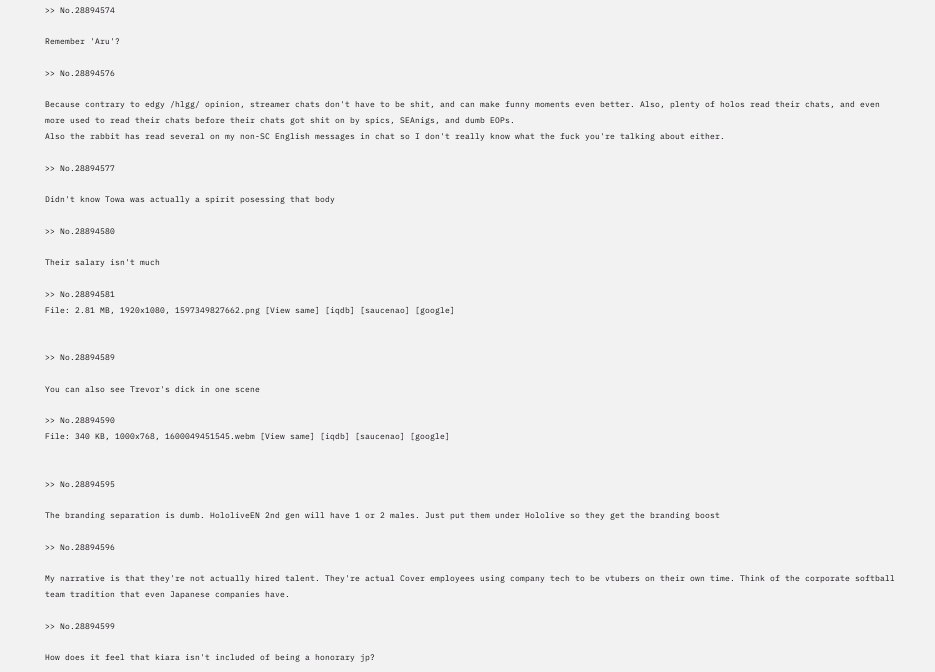>> No.28894574

Remember 'Aru'?

>> No.28894576

Because contrary to edgy /hlgg/ opinion, streamer chats don't have to be shit, and can make funny moments even better. Also, plenty of holos read their chats, and even more used to read their chats before their chats got shit on by spics, SEAnigs, and dumb EOPs.
Also the rabbit has read several on my non-SC English messages in chat so I don't really know what the fuck you're talking about either.

>> No.28894577

Didn't know Towa was actually a spirit posessing that body

>> No.28894580

Their salary isn't much

>> No.28894581
File: 2.81 MB, 1920x1080, 1597349827662.png [View same] [iqdb] [saucenao] [google]


>> No.28894589

You can also see Trevor's dick in one scene

>> No.28894590
File: 340 KB, 1000x768, 1600049451545.webm [View same] [iqdb] [saucenao] [google]


>> No.28894595

The branding separation is dumb. HololiveEN 2nd gen will have 1 or 2 males. Just put them under Hololive so they get the branding boost

>> No.28894596

My narrative is that they're not actually hired talent. They're actual Cover employees using company tech to be vtubers on their own time. Think of the corporate softball team tradition that even Japanese companies have.

>> No.28894599

How does it feel that kiara isn't included of being a honorary jp?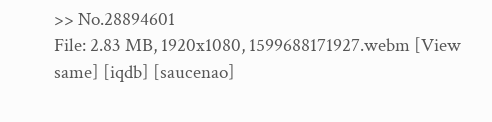>> No.28894601
File: 2.83 MB, 1920x1080, 1599688171927.webm [View same] [iqdb] [saucenao]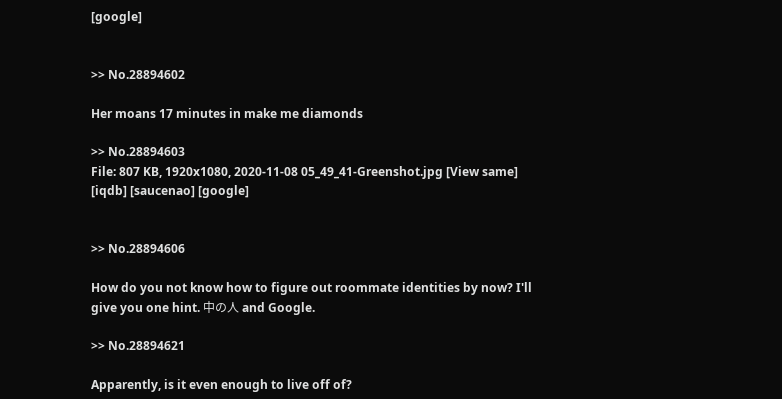[google]


>> No.28894602

Her moans 17 minutes in make me diamonds

>> No.28894603
File: 807 KB, 1920x1080, 2020-11-08 05_49_41-Greenshot.jpg [View same] [iqdb] [saucenao] [google]


>> No.28894606

How do you not know how to figure out roommate identities by now? I'll give you one hint. 中の人 and Google.

>> No.28894621

Apparently, is it even enough to live off of?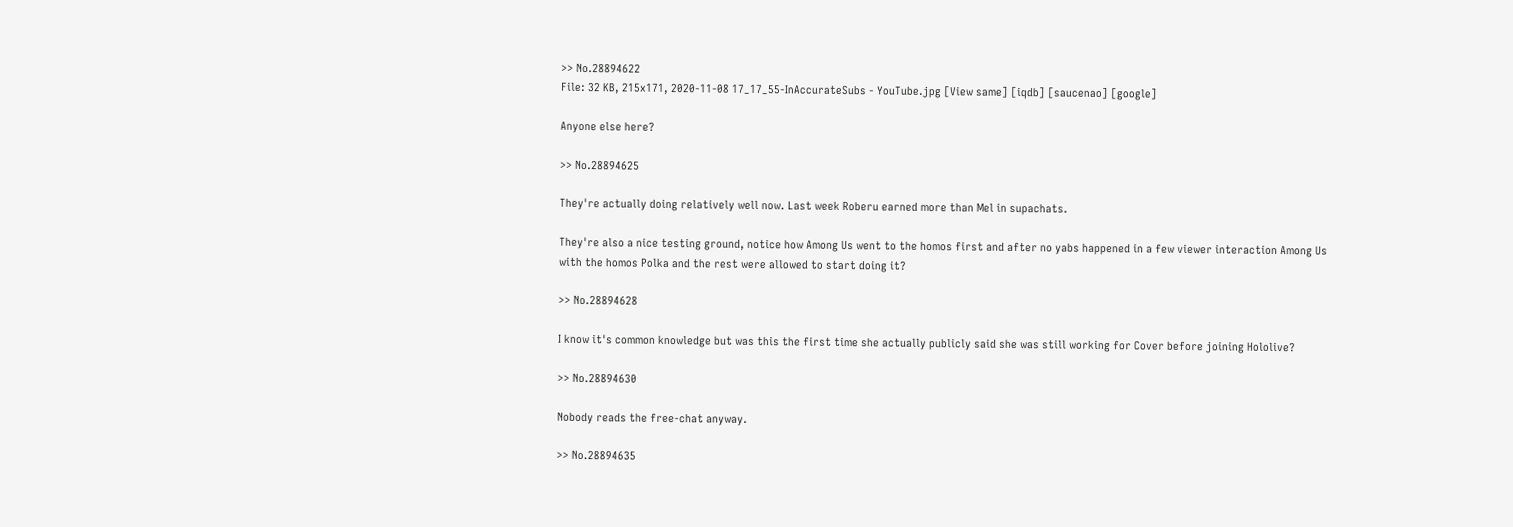>> No.28894622
File: 32 KB, 215x171, 2020-11-08 17_17_55-InAccurateSubs - YouTube.jpg [View same] [iqdb] [saucenao] [google]

Anyone else here?

>> No.28894625

They're actually doing relatively well now. Last week Roberu earned more than Mel in supachats.

They're also a nice testing ground, notice how Among Us went to the homos first and after no yabs happened in a few viewer interaction Among Us with the homos Polka and the rest were allowed to start doing it?

>> No.28894628

I know it's common knowledge but was this the first time she actually publicly said she was still working for Cover before joining Hololive?

>> No.28894630

Nobody reads the free-chat anyway.

>> No.28894635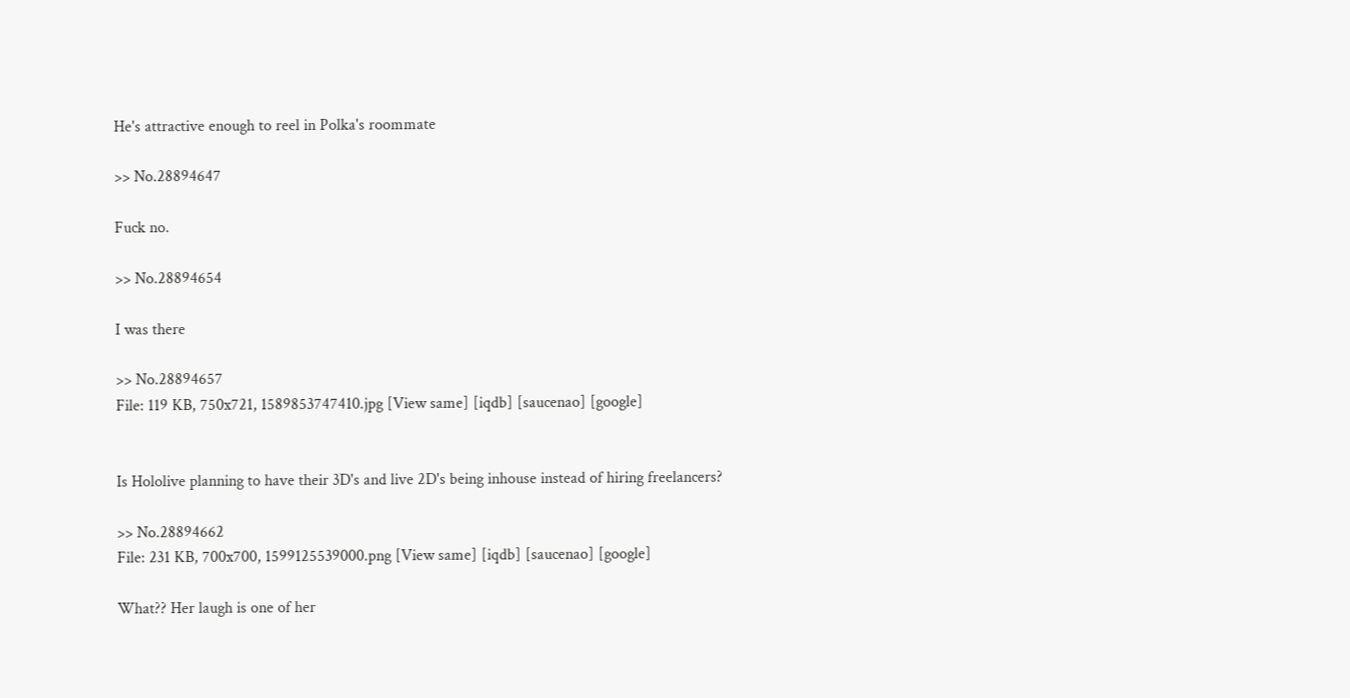He's attractive enough to reel in Polka's roommate

>> No.28894647

Fuck no.

>> No.28894654

I was there

>> No.28894657
File: 119 KB, 750x721, 1589853747410.jpg [View same] [iqdb] [saucenao] [google]


Is Hololive planning to have their 3D's and live 2D's being inhouse instead of hiring freelancers?

>> No.28894662
File: 231 KB, 700x700, 1599125539000.png [View same] [iqdb] [saucenao] [google]

What?? Her laugh is one of her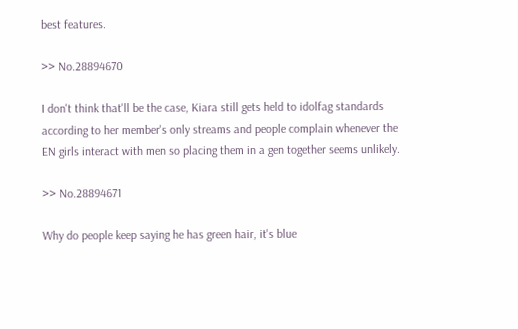best features.

>> No.28894670

I don't think that'll be the case, Kiara still gets held to idolfag standards according to her member's only streams and people complain whenever the EN girls interact with men so placing them in a gen together seems unlikely.

>> No.28894671

Why do people keep saying he has green hair, it's blue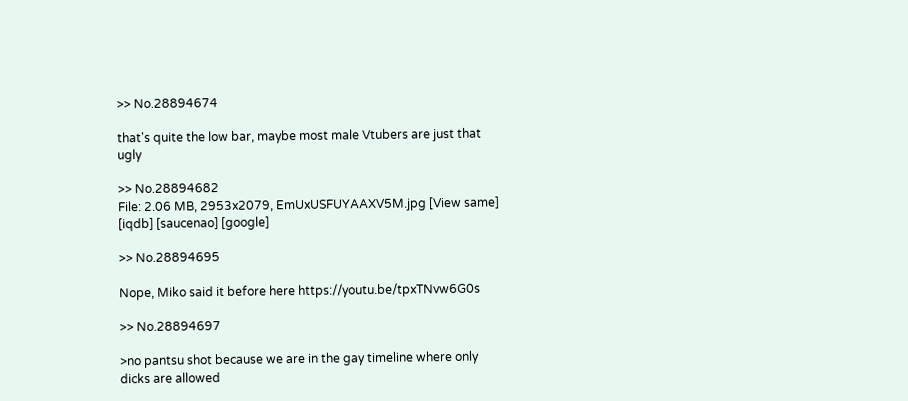>> No.28894674

that's quite the low bar, maybe most male Vtubers are just that ugly

>> No.28894682
File: 2.06 MB, 2953x2079, EmUxUSFUYAAXV5M.jpg [View same] [iqdb] [saucenao] [google]

>> No.28894695

Nope, Miko said it before here https://youtu.be/tpxTNvw6G0s

>> No.28894697

>no pantsu shot because we are in the gay timeline where only dicks are allowed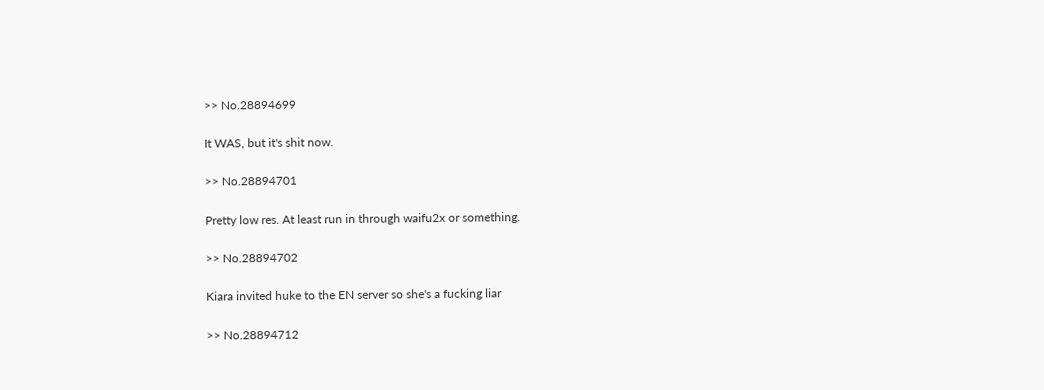>> No.28894699

It WAS, but it's shit now.

>> No.28894701

Pretty low res. At least run in through waifu2x or something.

>> No.28894702

Kiara invited huke to the EN server so she's a fucking liar

>> No.28894712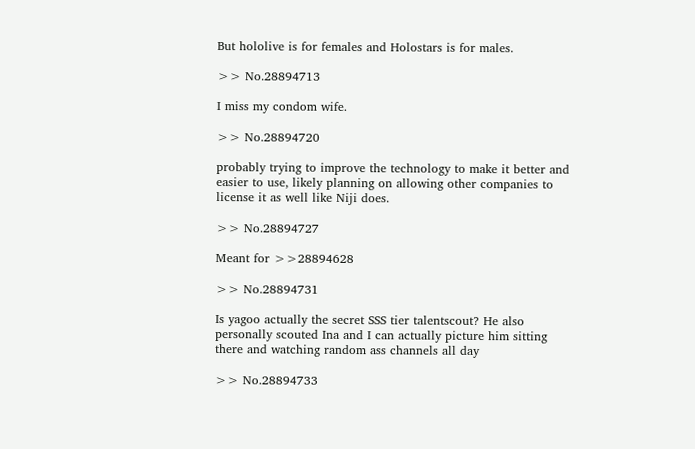But hololive is for females and Holostars is for males.

>> No.28894713

I miss my condom wife.

>> No.28894720

probably trying to improve the technology to make it better and easier to use, likely planning on allowing other companies to license it as well like Niji does.

>> No.28894727

Meant for >>28894628

>> No.28894731

Is yagoo actually the secret SSS tier talentscout? He also personally scouted Ina and I can actually picture him sitting there and watching random ass channels all day

>> No.28894733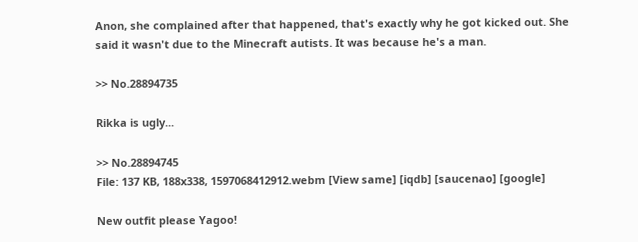Anon, she complained after that happened, that's exactly why he got kicked out. She said it wasn't due to the Minecraft autists. It was because he's a man.

>> No.28894735

Rikka is ugly...

>> No.28894745
File: 137 KB, 188x338, 1597068412912.webm [View same] [iqdb] [saucenao] [google]

New outfit please Yagoo!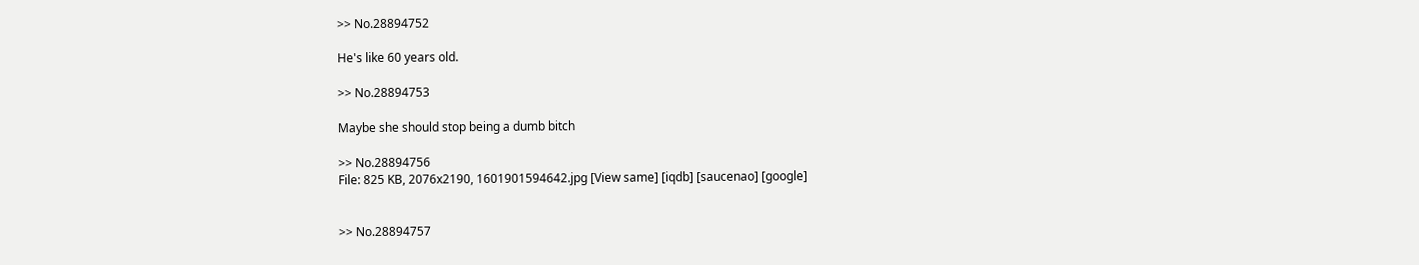>> No.28894752

He's like 60 years old.

>> No.28894753

Maybe she should stop being a dumb bitch

>> No.28894756
File: 825 KB, 2076x2190, 1601901594642.jpg [View same] [iqdb] [saucenao] [google]


>> No.28894757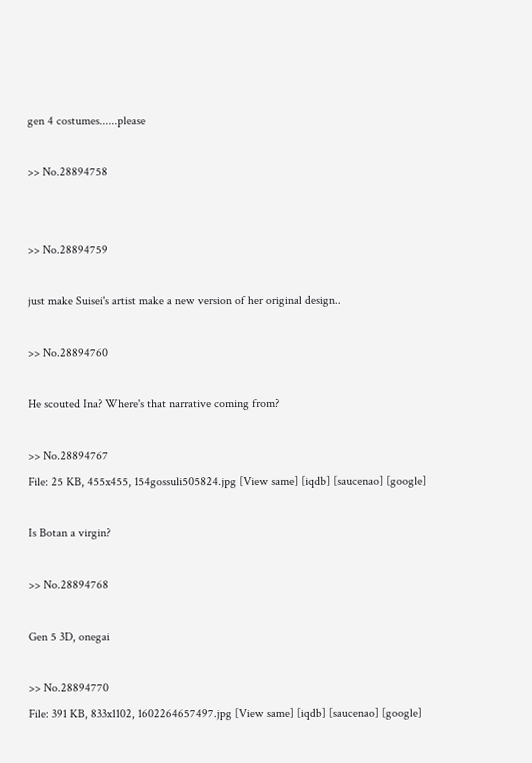gen 4 costumes......please

>> No.28894758


>> No.28894759

just make Suisei's artist make a new version of her original design..

>> No.28894760

He scouted Ina? Where's that narrative coming from?

>> No.28894767
File: 25 KB, 455x455, 154gossuli505824.jpg [View same] [iqdb] [saucenao] [google]

Is Botan a virgin?

>> No.28894768

Gen 5 3D, onegai

>> No.28894770
File: 391 KB, 833x1102, 1602264657497.jpg [View same] [iqdb] [saucenao] [google]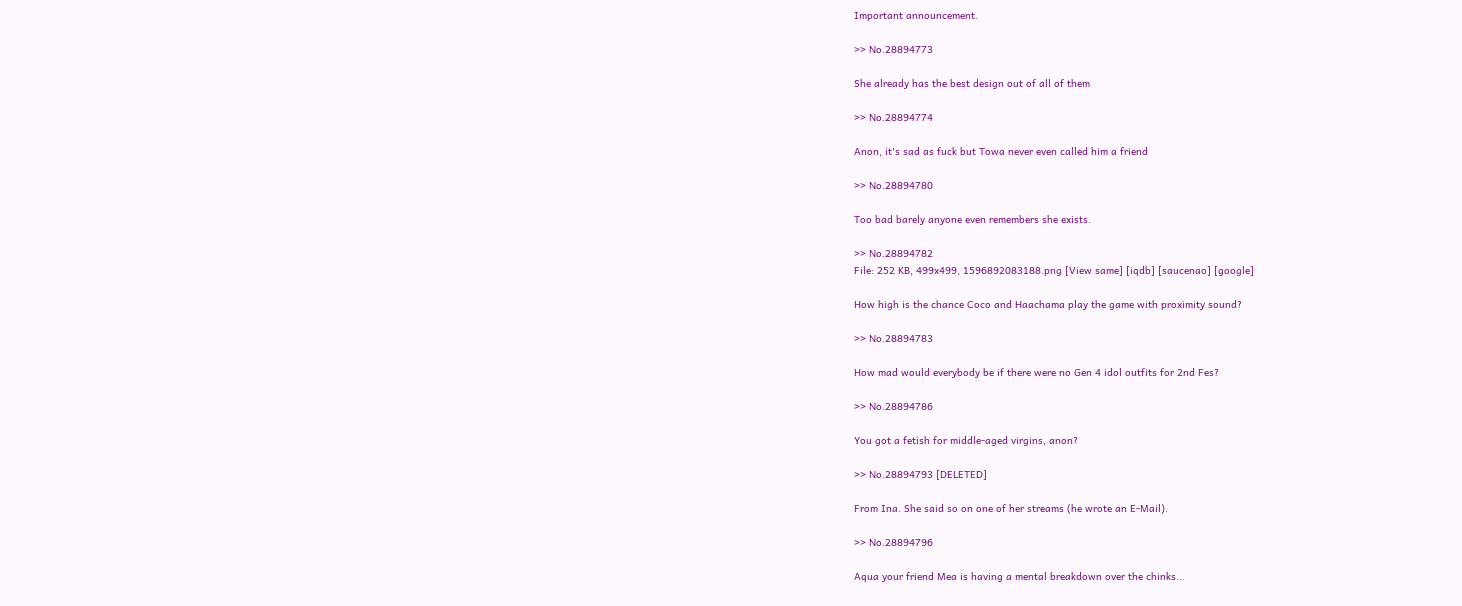Important announcement.

>> No.28894773

She already has the best design out of all of them

>> No.28894774

Anon, it's sad as fuck but Towa never even called him a friend

>> No.28894780

Too bad barely anyone even remembers she exists.

>> No.28894782
File: 252 KB, 499x499, 1596892083188.png [View same] [iqdb] [saucenao] [google]

How high is the chance Coco and Haachama play the game with proximity sound?

>> No.28894783

How mad would everybody be if there were no Gen 4 idol outfits for 2nd Fes?

>> No.28894786

You got a fetish for middle-aged virgins, anon?

>> No.28894793 [DELETED]

From Ina. She said so on one of her streams (he wrote an E-Mail).

>> No.28894796

Aqua your friend Mea is having a mental breakdown over the chinks...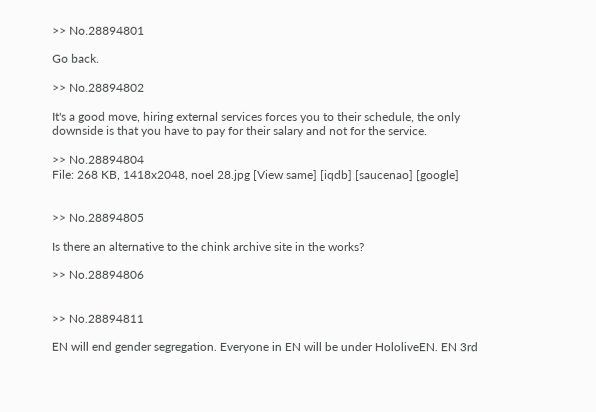>> No.28894801

Go back.

>> No.28894802

It's a good move, hiring external services forces you to their schedule, the only downside is that you have to pay for their salary and not for the service.

>> No.28894804
File: 268 KB, 1418x2048, noel 28.jpg [View same] [iqdb] [saucenao] [google]


>> No.28894805

Is there an alternative to the chink archive site in the works?

>> No.28894806


>> No.28894811

EN will end gender segregation. Everyone in EN will be under HololiveEN. EN 3rd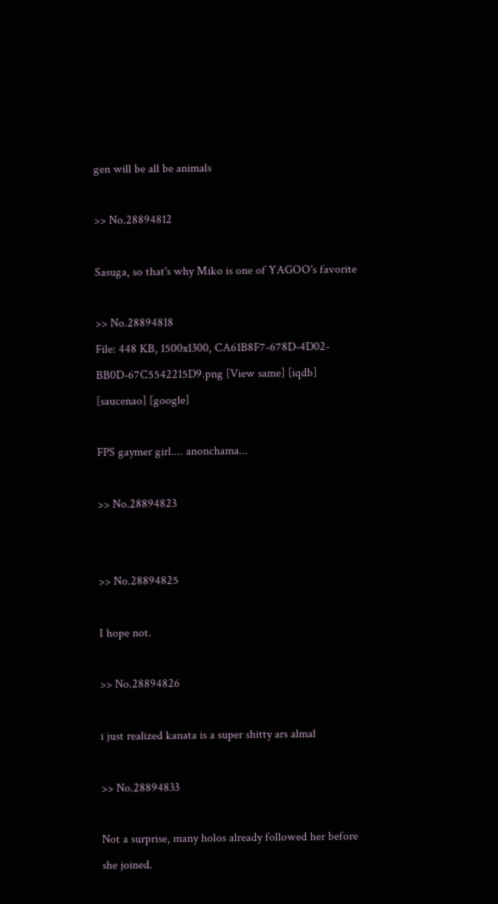gen will be all be animals

>> No.28894812

Sasuga, so that's why Miko is one of YAGOO's favorite

>> No.28894818
File: 448 KB, 1500x1300, CA61B8F7-678D-4D02-BB0D-67C5542215D9.png [View same] [iqdb] [saucenao] [google]

FPS gaymer girl.... anonchama...

>> No.28894823


>> No.28894825

I hope not.

>> No.28894826

i just realized kanata is a super shitty ars almal

>> No.28894833

Not a surprise, many holos already followed her before she joined.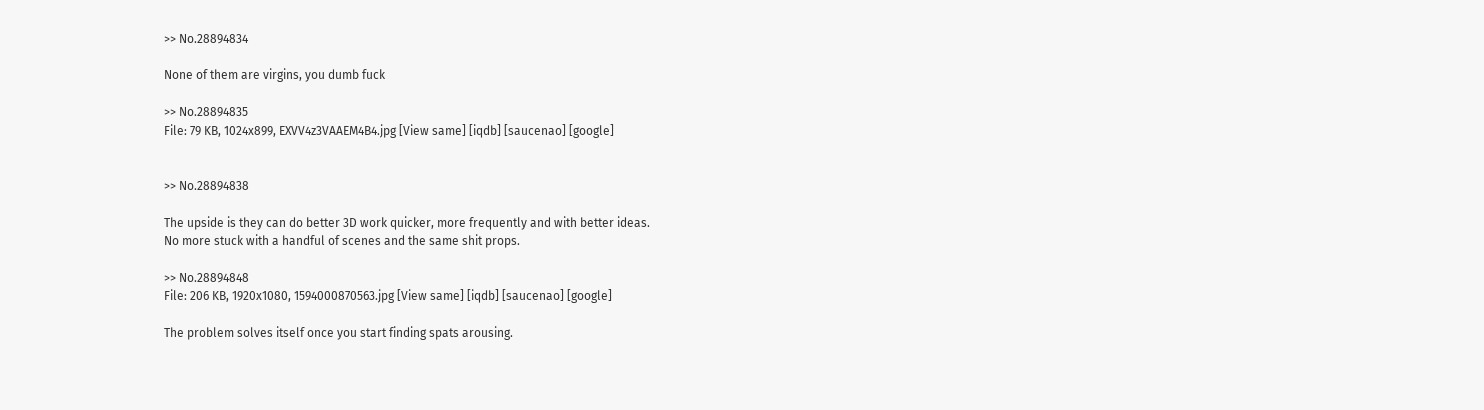>> No.28894834

None of them are virgins, you dumb fuck

>> No.28894835
File: 79 KB, 1024x899, EXVV4z3VAAEM4B4.jpg [View same] [iqdb] [saucenao] [google]


>> No.28894838

The upside is they can do better 3D work quicker, more frequently and with better ideas.
No more stuck with a handful of scenes and the same shit props.

>> No.28894848
File: 206 KB, 1920x1080, 1594000870563.jpg [View same] [iqdb] [saucenao] [google]

The problem solves itself once you start finding spats arousing.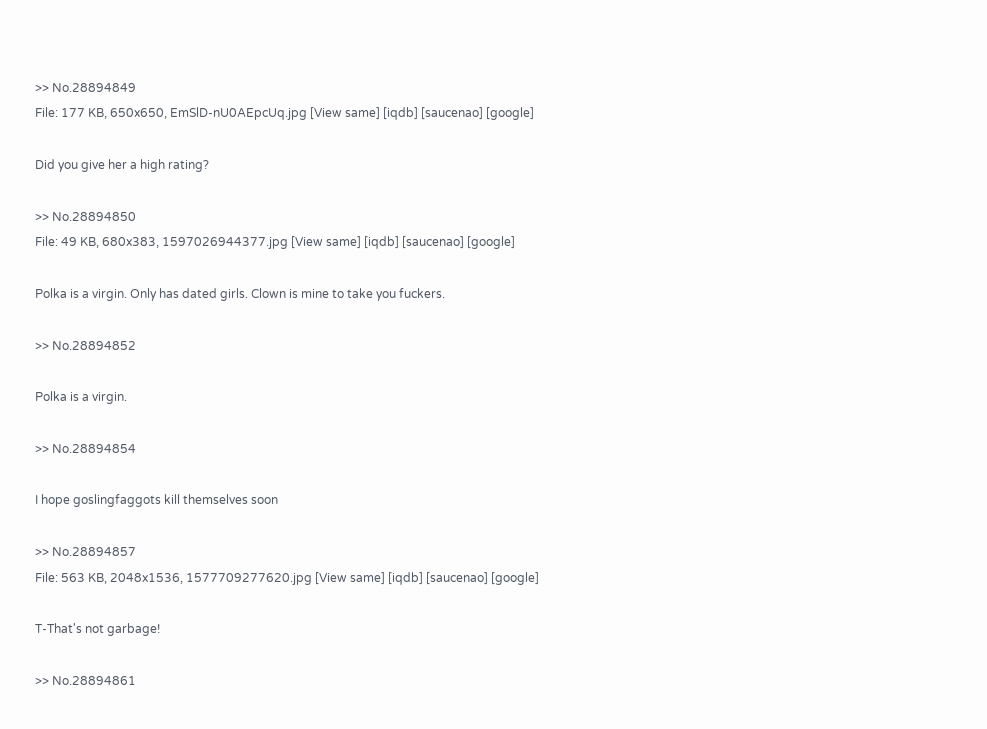>> No.28894849
File: 177 KB, 650x650, EmSlD-nU0AEpcUq.jpg [View same] [iqdb] [saucenao] [google]

Did you give her a high rating?

>> No.28894850
File: 49 KB, 680x383, 1597026944377.jpg [View same] [iqdb] [saucenao] [google]

Polka is a virgin. Only has dated girls. Clown is mine to take you fuckers.

>> No.28894852

Polka is a virgin.

>> No.28894854

I hope goslingfaggots kill themselves soon

>> No.28894857
File: 563 KB, 2048x1536, 1577709277620.jpg [View same] [iqdb] [saucenao] [google]

T-That's not garbage!

>> No.28894861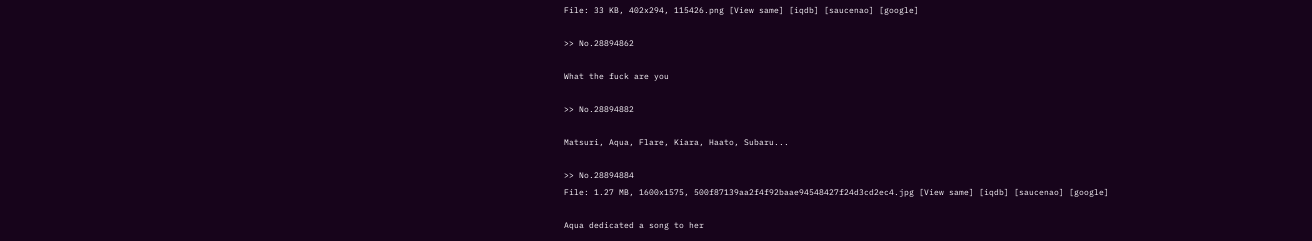File: 33 KB, 402x294, 115426.png [View same] [iqdb] [saucenao] [google]

>> No.28894862

What the fuck are you

>> No.28894882

Matsuri, Aqua, Flare, Kiara, Haato, Subaru...

>> No.28894884
File: 1.27 MB, 1600x1575, 500f87139aa2f4f92baae94548427f24d3cd2ec4.jpg [View same] [iqdb] [saucenao] [google]

Aqua dedicated a song to her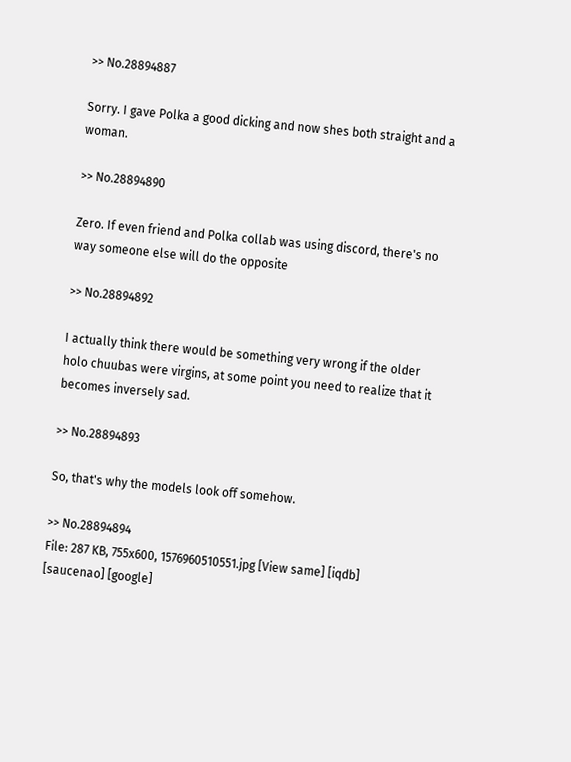>> No.28894887

Sorry. I gave Polka a good dicking and now shes both straight and a woman.

>> No.28894890

Zero. If even friend and Polka collab was using discord, there's no way someone else will do the opposite

>> No.28894892

I actually think there would be something very wrong if the older holo chuubas were virgins, at some point you need to realize that it becomes inversely sad.

>> No.28894893

So, that's why the models look off somehow.

>> No.28894894
File: 287 KB, 755x600, 1576960510551.jpg [View same] [iqdb] [saucenao] [google]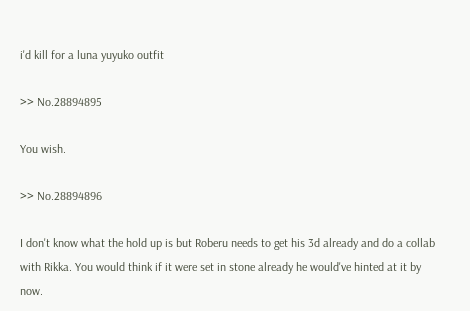i'd kill for a luna yuyuko outfit

>> No.28894895

You wish.

>> No.28894896

I don't know what the hold up is but Roberu needs to get his 3d already and do a collab with Rikka. You would think if it were set in stone already he would've hinted at it by now.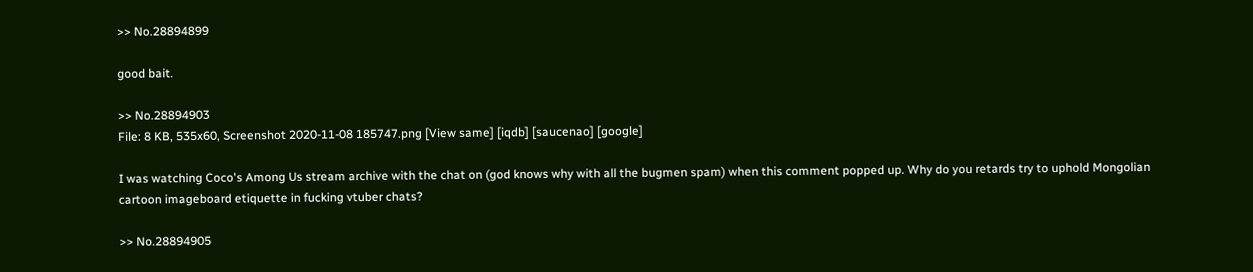>> No.28894899

good bait.

>> No.28894903
File: 8 KB, 535x60, Screenshot 2020-11-08 185747.png [View same] [iqdb] [saucenao] [google]

I was watching Coco's Among Us stream archive with the chat on (god knows why with all the bugmen spam) when this comment popped up. Why do you retards try to uphold Mongolian cartoon imageboard etiquette in fucking vtuber chats?

>> No.28894905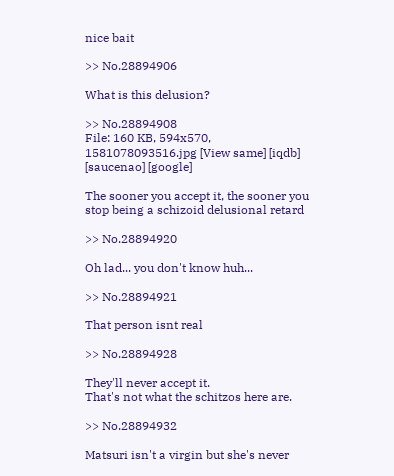nice bait

>> No.28894906

What is this delusion?

>> No.28894908
File: 160 KB, 594x570, 1581078093516.jpg [View same] [iqdb] [saucenao] [google]

The sooner you accept it, the sooner you stop being a schizoid delusional retard

>> No.28894920

Oh lad... you don't know huh...

>> No.28894921

That person isnt real

>> No.28894928

They'll never accept it.
That's not what the schitzos here are.

>> No.28894932

Matsuri isn't a virgin but she's never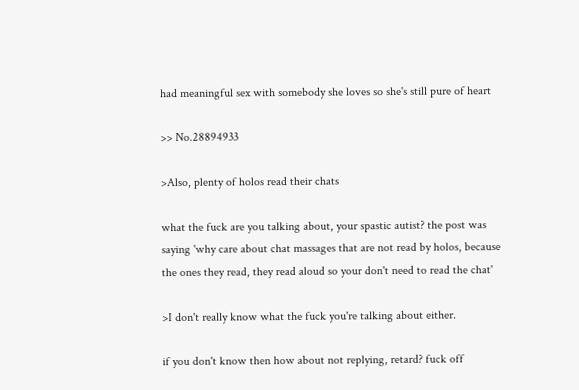had meaningful sex with somebody she loves so she's still pure of heart

>> No.28894933

>Also, plenty of holos read their chats

what the fuck are you talking about, your spastic autist? the post was saying 'why care about chat massages that are not read by holos, because the ones they read, they read aloud so your don't need to read the chat'

>I don't really know what the fuck you're talking about either.

if you don't know then how about not replying, retard? fuck off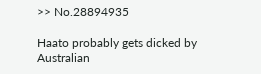>> No.28894935

Haato probably gets dicked by Australian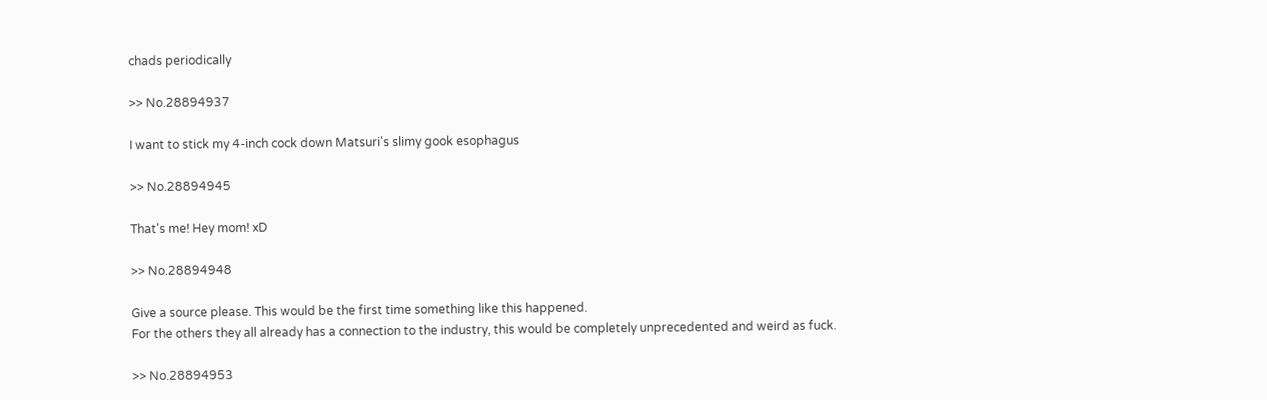chads periodically

>> No.28894937

I want to stick my 4-inch cock down Matsuri's slimy gook esophagus

>> No.28894945

That's me! Hey mom! xD

>> No.28894948

Give a source please. This would be the first time something like this happened.
For the others they all already has a connection to the industry, this would be completely unprecedented and weird as fuck.

>> No.28894953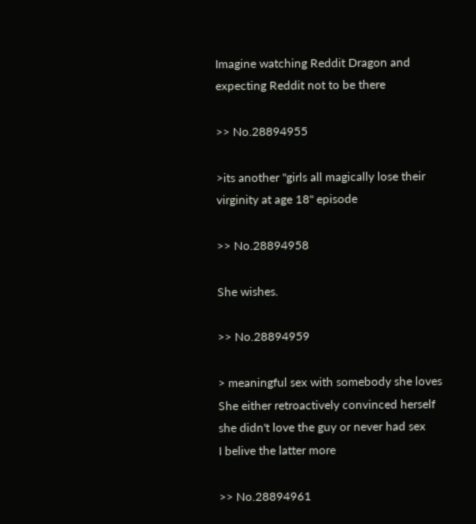Imagine watching Reddit Dragon and expecting Reddit not to be there

>> No.28894955

>its another "girls all magically lose their virginity at age 18" episode

>> No.28894958

She wishes.

>> No.28894959

> meaningful sex with somebody she loves
She either retroactively convinced herself she didn't love the guy or never had sex
I belive the latter more

>> No.28894961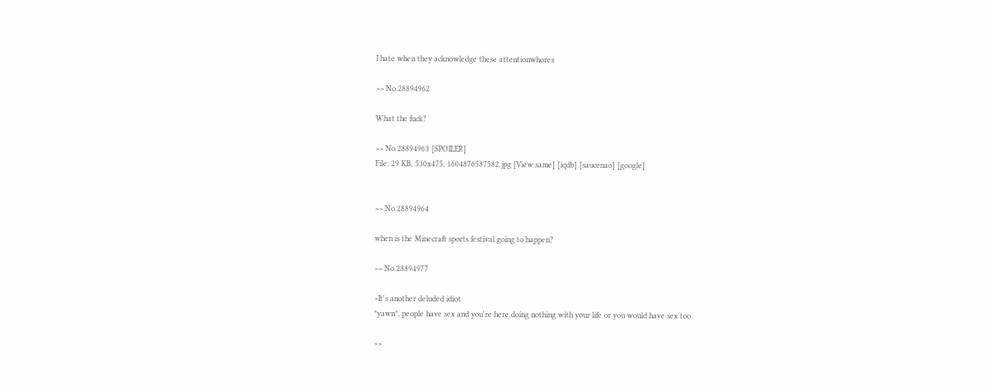I hate when they acknowledge these attentionwhores

>> No.28894962

What the fuck?

>> No.28894963 [SPOILER]
File: 29 KB, 530x475, 1604876587582.jpg [View same] [iqdb] [saucenao] [google]


>> No.28894964

when is the Minecraft sports festival going to happen?

>> No.28894977

>It's another deluded idiot
*yawn*, people have sex and you're here doing nothing with your life or you would have sex too.

>>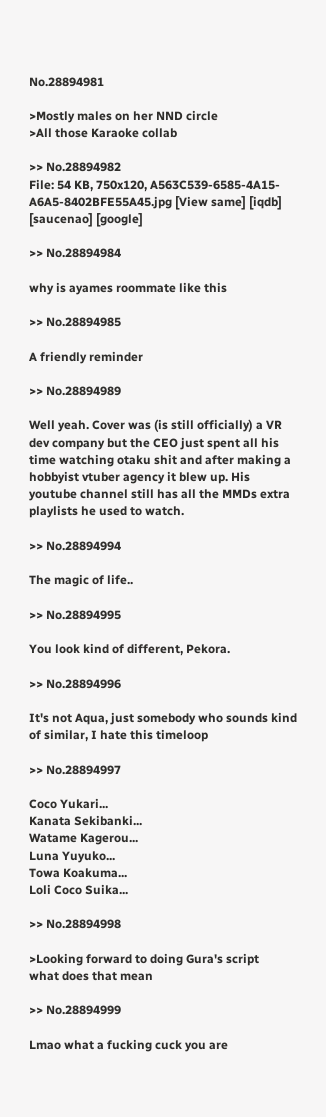No.28894981

>Mostly males on her NND circle
>All those Karaoke collab

>> No.28894982
File: 54 KB, 750x120, A563C539-6585-4A15-A6A5-8402BFE55A45.jpg [View same] [iqdb] [saucenao] [google]

>> No.28894984

why is ayames roommate like this

>> No.28894985

A friendly reminder

>> No.28894989

Well yeah. Cover was (is still officially) a VR dev company but the CEO just spent all his time watching otaku shit and after making a hobbyist vtuber agency it blew up. His youtube channel still has all the MMDs extra playlists he used to watch.

>> No.28894994

The magic of life..

>> No.28894995

You look kind of different, Pekora.

>> No.28894996

It's not Aqua, just somebody who sounds kind of similar, I hate this timeloop

>> No.28894997

Coco Yukari...
Kanata Sekibanki...
Watame Kagerou...
Luna Yuyuko...
Towa Koakuma...
Loli Coco Suika...

>> No.28894998

>Looking forward to doing Gura's script
what does that mean

>> No.28894999

Lmao what a fucking cuck you are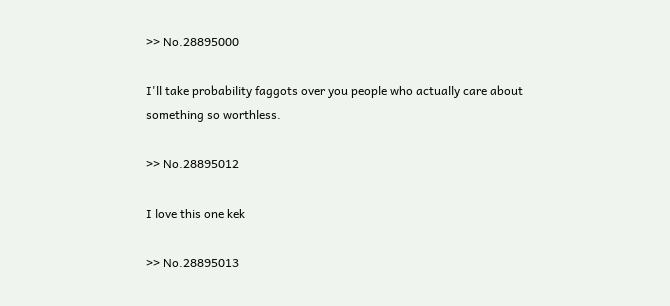>> No.28895000

I'll take probability faggots over you people who actually care about something so worthless.

>> No.28895012

I love this one kek

>> No.28895013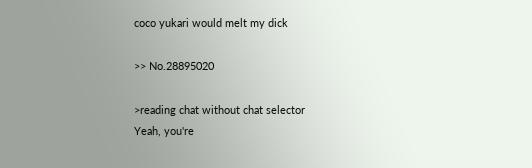coco yukari would melt my dick

>> No.28895020

>reading chat without chat selector
Yeah, you're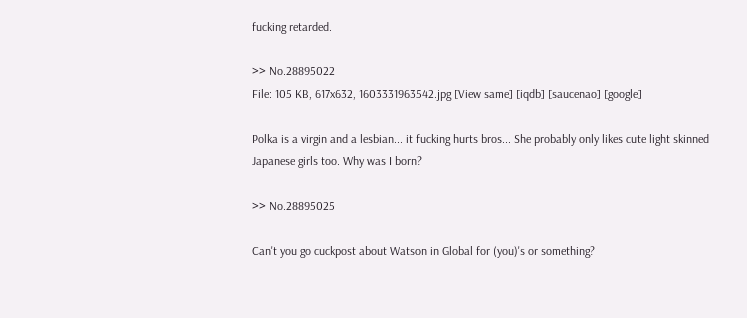fucking retarded.

>> No.28895022
File: 105 KB, 617x632, 1603331963542.jpg [View same] [iqdb] [saucenao] [google]

Polka is a virgin and a lesbian... it fucking hurts bros... She probably only likes cute light skinned Japanese girls too. Why was I born?

>> No.28895025

Can't you go cuckpost about Watson in Global for (you)'s or something?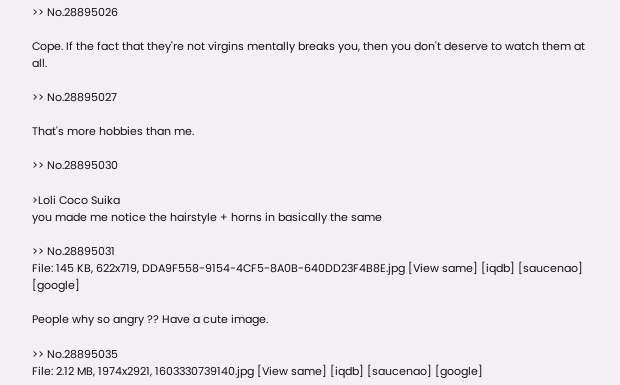>> No.28895026

Cope. If the fact that they're not virgins mentally breaks you, then you don't deserve to watch them at all.

>> No.28895027

That's more hobbies than me.

>> No.28895030

>Loli Coco Suika
you made me notice the hairstyle + horns in basically the same

>> No.28895031
File: 145 KB, 622x719, DDA9F558-9154-4CF5-8A0B-640DD23F4B8E.jpg [View same] [iqdb] [saucenao] [google]

People why so angry ?? Have a cute image.

>> No.28895035
File: 2.12 MB, 1974x2921, 1603330739140.jpg [View same] [iqdb] [saucenao] [google]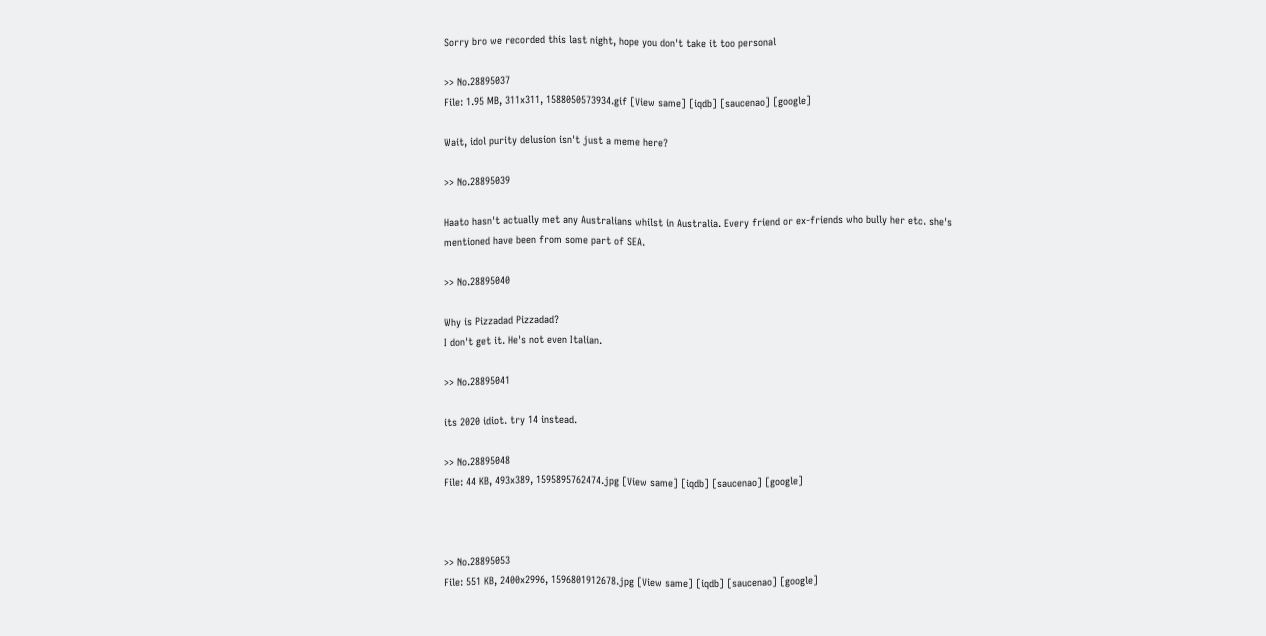Sorry bro we recorded this last night, hope you don't take it too personal

>> No.28895037
File: 1.95 MB, 311x311, 1588050573934.gif [View same] [iqdb] [saucenao] [google]

Wait, idol purity delusion isn't just a meme here?

>> No.28895039

Haato hasn't actually met any Australians whilst in Australia. Every friend or ex-friends who bully her etc. she's mentioned have been from some part of SEA.

>> No.28895040

Why is Pizzadad Pizzadad?
I don't get it. He's not even Italian.

>> No.28895041

its 2020 idiot. try 14 instead.

>> No.28895048
File: 44 KB, 493x389, 1595895762474.jpg [View same] [iqdb] [saucenao] [google]



>> No.28895053
File: 551 KB, 2400x2996, 1596801912678.jpg [View same] [iqdb] [saucenao] [google]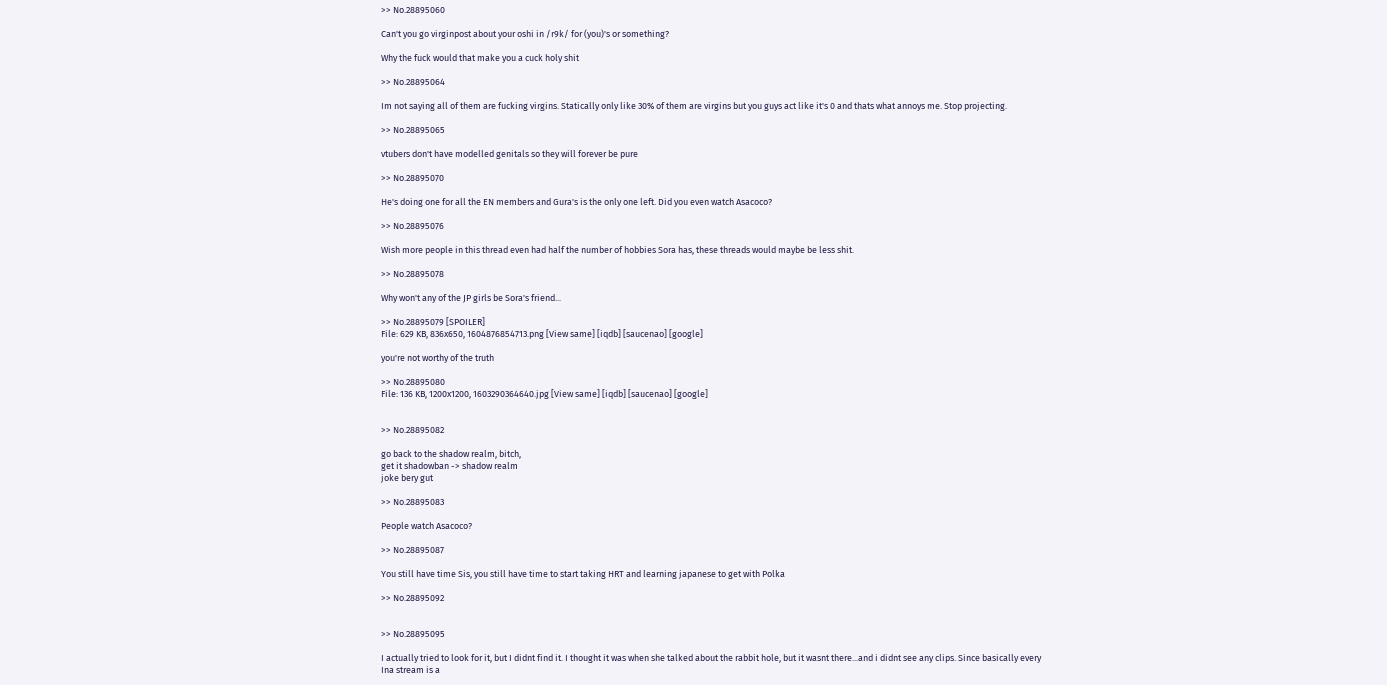>> No.28895060

Can't you go virginpost about your oshi in /r9k/ for (you)'s or something?

Why the fuck would that make you a cuck holy shit

>> No.28895064

Im not saying all of them are fucking virgins. Statically only like 30% of them are virgins but you guys act like it's 0 and thats what annoys me. Stop projecting.

>> No.28895065

vtubers don't have modelled genitals so they will forever be pure

>> No.28895070

He's doing one for all the EN members and Gura's is the only one left. Did you even watch Asacoco?

>> No.28895076

Wish more people in this thread even had half the number of hobbies Sora has, these threads would maybe be less shit.

>> No.28895078

Why won't any of the JP girls be Sora's friend...

>> No.28895079 [SPOILER]
File: 629 KB, 836x650, 1604876854713.png [View same] [iqdb] [saucenao] [google]

you're not worthy of the truth

>> No.28895080
File: 136 KB, 1200x1200, 1603290364640.jpg [View same] [iqdb] [saucenao] [google]


>> No.28895082

go back to the shadow realm, bitch,
get it shadowban -> shadow realm
joke bery gut

>> No.28895083

People watch Asacoco?

>> No.28895087

You still have time Sis, you still have time to start taking HRT and learning japanese to get with Polka

>> No.28895092


>> No.28895095

I actually tried to look for it, but I didnt find it. I thought it was when she talked about the rabbit hole, but it wasnt there...and i didnt see any clips. Since basically every Ina stream is a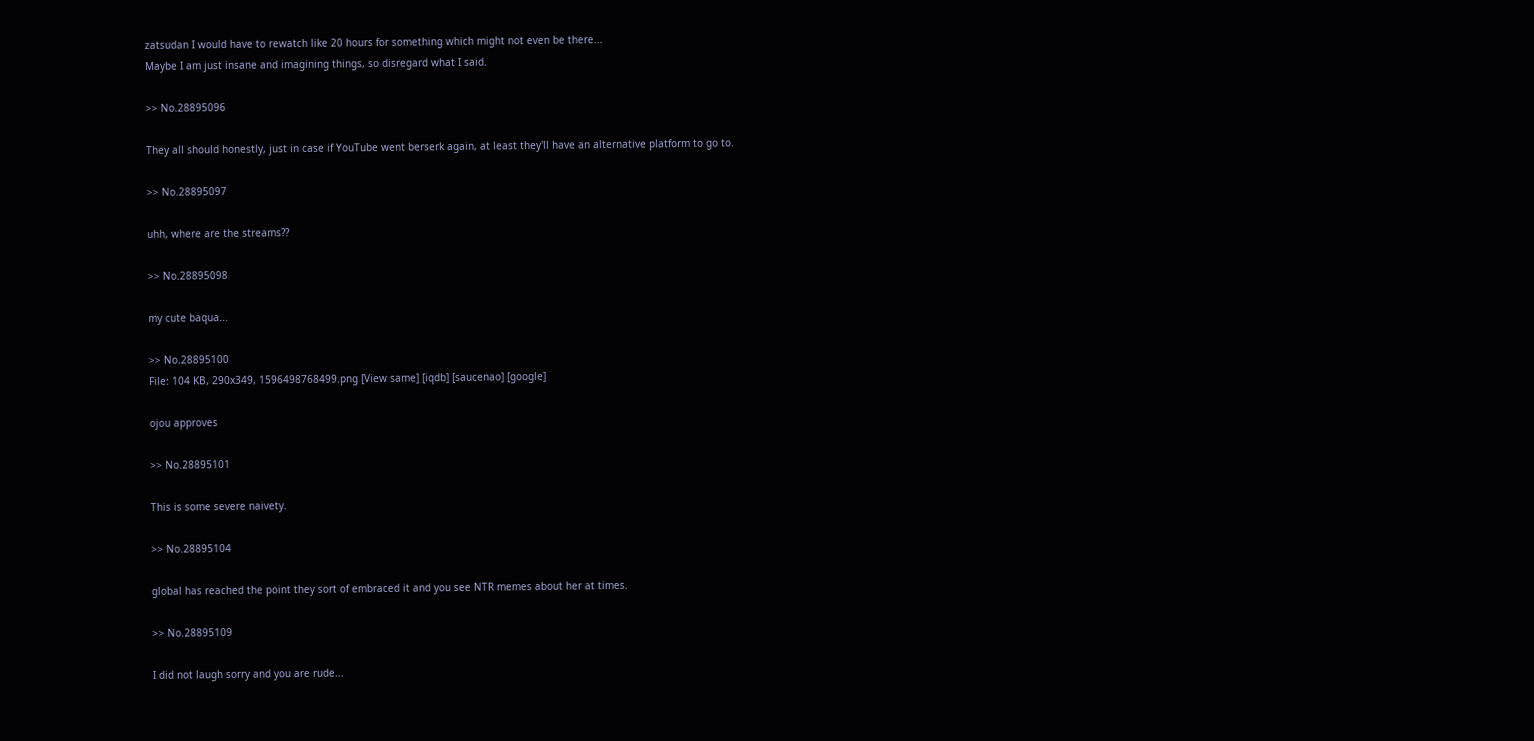zatsudan I would have to rewatch like 20 hours for something which might not even be there...
Maybe I am just insane and imagining things, so disregard what I said.

>> No.28895096

They all should honestly, just in case if YouTube went berserk again, at least they'll have an alternative platform to go to.

>> No.28895097

uhh, where are the streams??

>> No.28895098

my cute baqua...

>> No.28895100
File: 104 KB, 290x349, 1596498768499.png [View same] [iqdb] [saucenao] [google]

ojou approves

>> No.28895101

This is some severe naivety.

>> No.28895104

global has reached the point they sort of embraced it and you see NTR memes about her at times.

>> No.28895109

I did not laugh sorry and you are rude...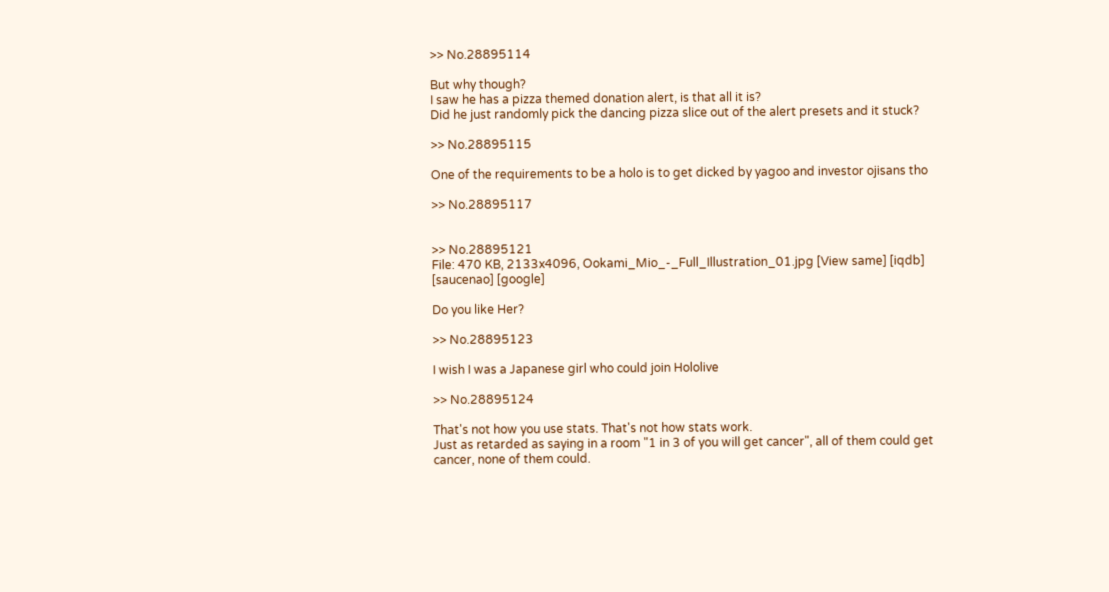>> No.28895114

But why though?
I saw he has a pizza themed donation alert, is that all it is?
Did he just randomly pick the dancing pizza slice out of the alert presets and it stuck?

>> No.28895115

One of the requirements to be a holo is to get dicked by yagoo and investor ojisans tho

>> No.28895117


>> No.28895121
File: 470 KB, 2133x4096, Ookami_Mio_-_Full_Illustration_01.jpg [View same] [iqdb] [saucenao] [google]

Do you like Her?

>> No.28895123

I wish I was a Japanese girl who could join Hololive

>> No.28895124

That's not how you use stats. That's not how stats work.
Just as retarded as saying in a room "1 in 3 of you will get cancer", all of them could get cancer, none of them could.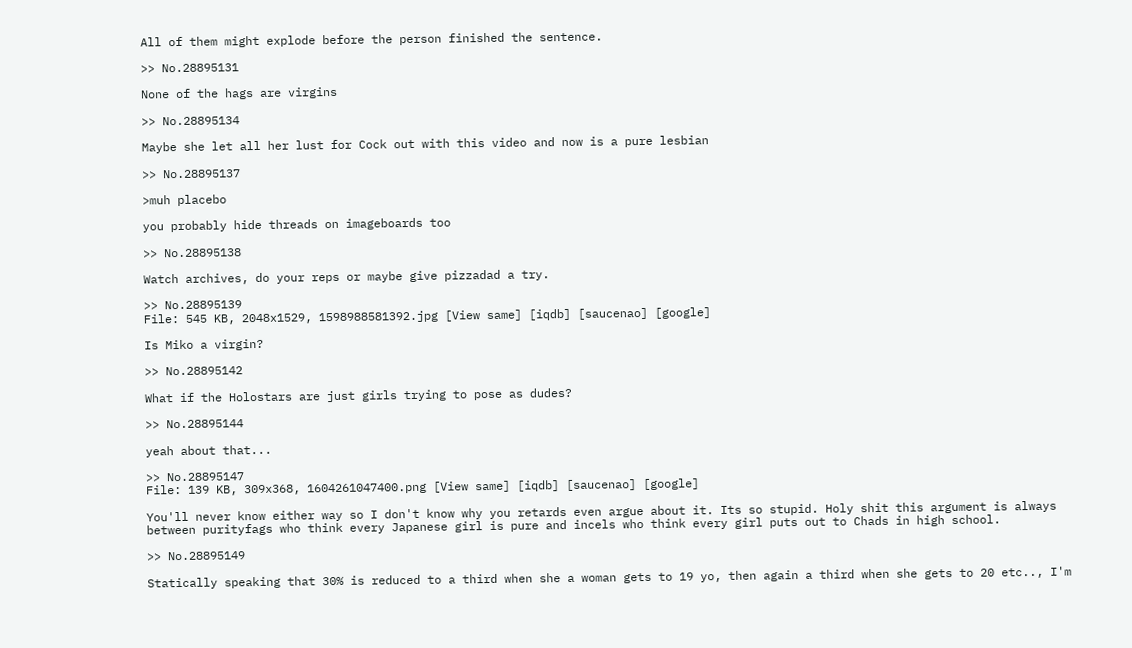All of them might explode before the person finished the sentence.

>> No.28895131

None of the hags are virgins

>> No.28895134

Maybe she let all her lust for Cock out with this video and now is a pure lesbian

>> No.28895137

>muh placebo

you probably hide threads on imageboards too

>> No.28895138

Watch archives, do your reps or maybe give pizzadad a try.

>> No.28895139
File: 545 KB, 2048x1529, 1598988581392.jpg [View same] [iqdb] [saucenao] [google]

Is Miko a virgin?

>> No.28895142

What if the Holostars are just girls trying to pose as dudes?

>> No.28895144

yeah about that...

>> No.28895147
File: 139 KB, 309x368, 1604261047400.png [View same] [iqdb] [saucenao] [google]

You'll never know either way so I don't know why you retards even argue about it. Its so stupid. Holy shit this argument is always between purityfags who think every Japanese girl is pure and incels who think every girl puts out to Chads in high school.

>> No.28895149

Statically speaking that 30% is reduced to a third when she a woman gets to 19 yo, then again a third when she gets to 20 etc.., I'm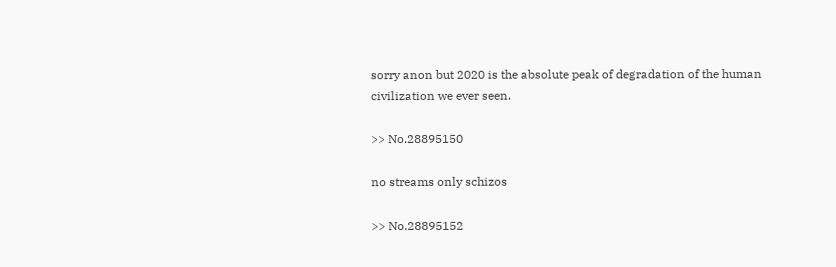sorry anon but 2020 is the absolute peak of degradation of the human civilization we ever seen.

>> No.28895150

no streams only schizos

>> No.28895152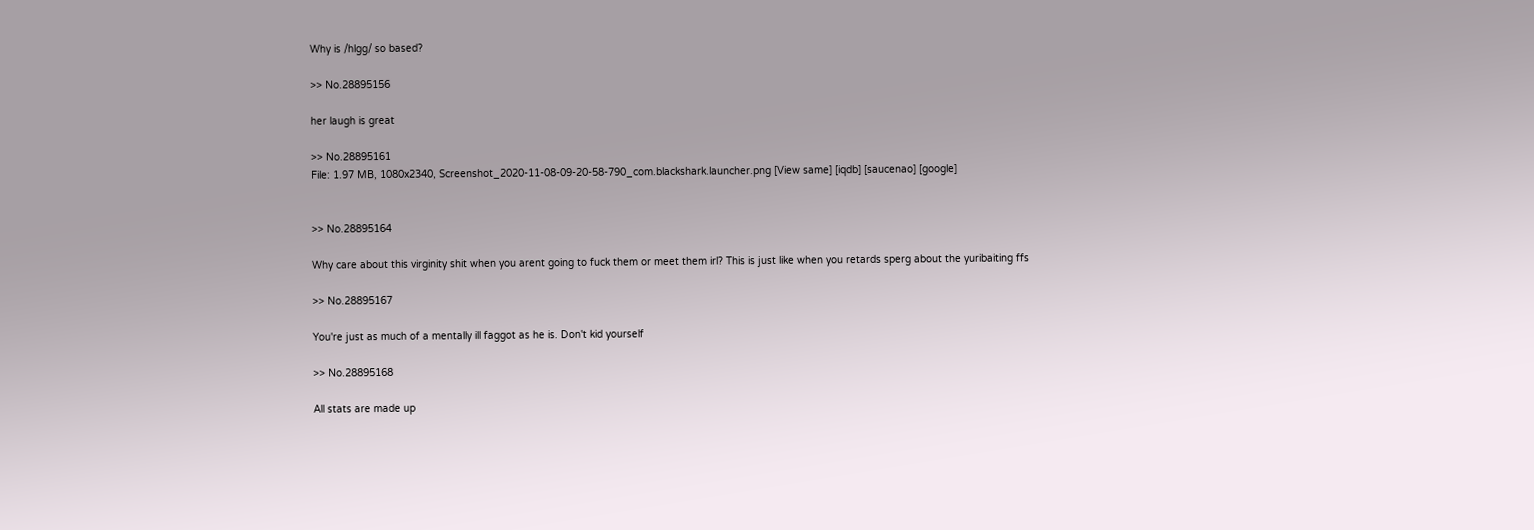Why is /hlgg/ so based?

>> No.28895156

her laugh is great

>> No.28895161
File: 1.97 MB, 1080x2340, Screenshot_2020-11-08-09-20-58-790_com.blackshark.launcher.png [View same] [iqdb] [saucenao] [google]


>> No.28895164

Why care about this virginity shit when you arent going to fuck them or meet them irl? This is just like when you retards sperg about the yuribaiting ffs

>> No.28895167

You're just as much of a mentally ill faggot as he is. Don't kid yourself

>> No.28895168

All stats are made up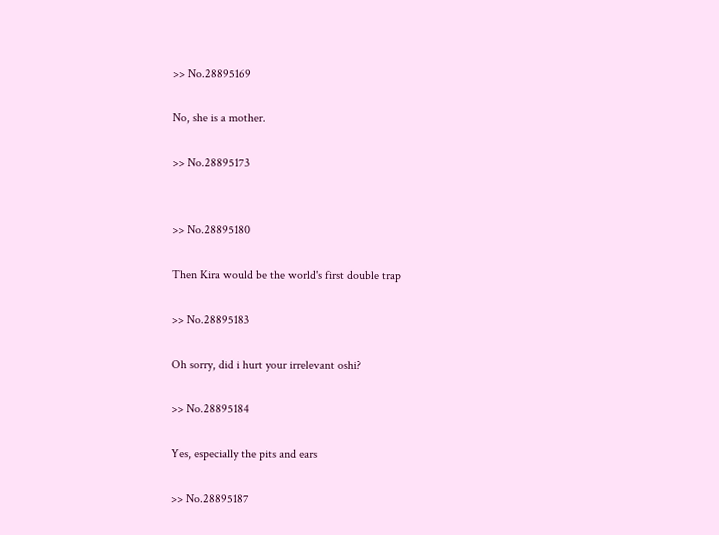>> No.28895169

No, she is a mother.

>> No.28895173


>> No.28895180

Then Kira would be the world's first double trap

>> No.28895183

Oh sorry, did i hurt your irrelevant oshi?

>> No.28895184

Yes, especially the pits and ears

>> No.28895187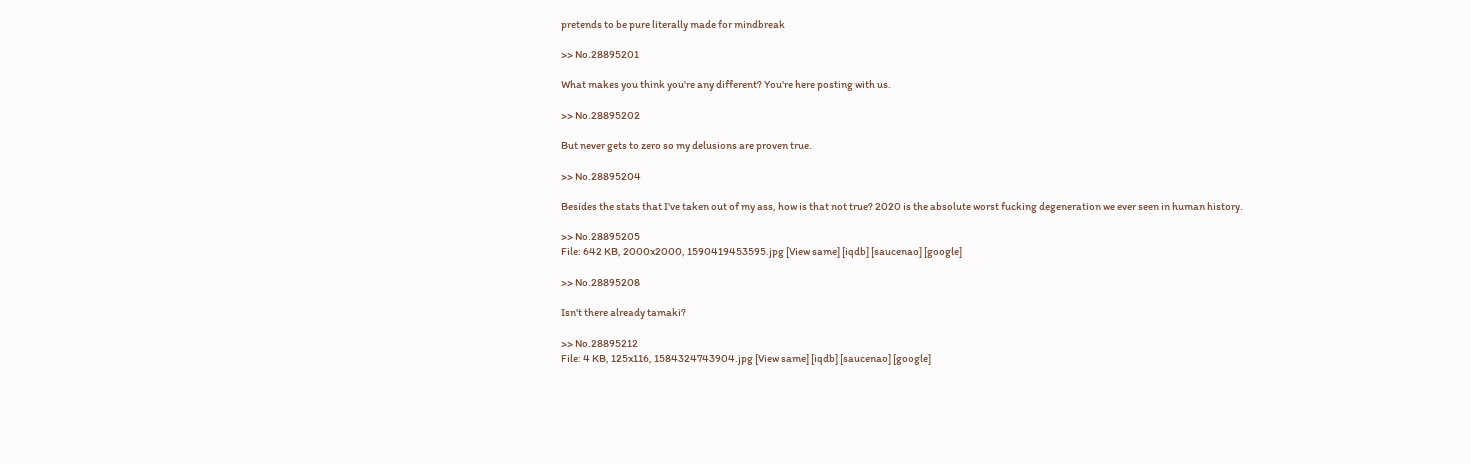pretends to be pure literally made for mindbreak

>> No.28895201

What makes you think you're any different? You're here posting with us.

>> No.28895202

But never gets to zero so my delusions are proven true.

>> No.28895204

Besides the stats that I've taken out of my ass, how is that not true? 2020 is the absolute worst fucking degeneration we ever seen in human history.

>> No.28895205
File: 642 KB, 2000x2000, 1590419453595.jpg [View same] [iqdb] [saucenao] [google]

>> No.28895208

Isn't there already tamaki?

>> No.28895212
File: 4 KB, 125x116, 1584324743904.jpg [View same] [iqdb] [saucenao] [google]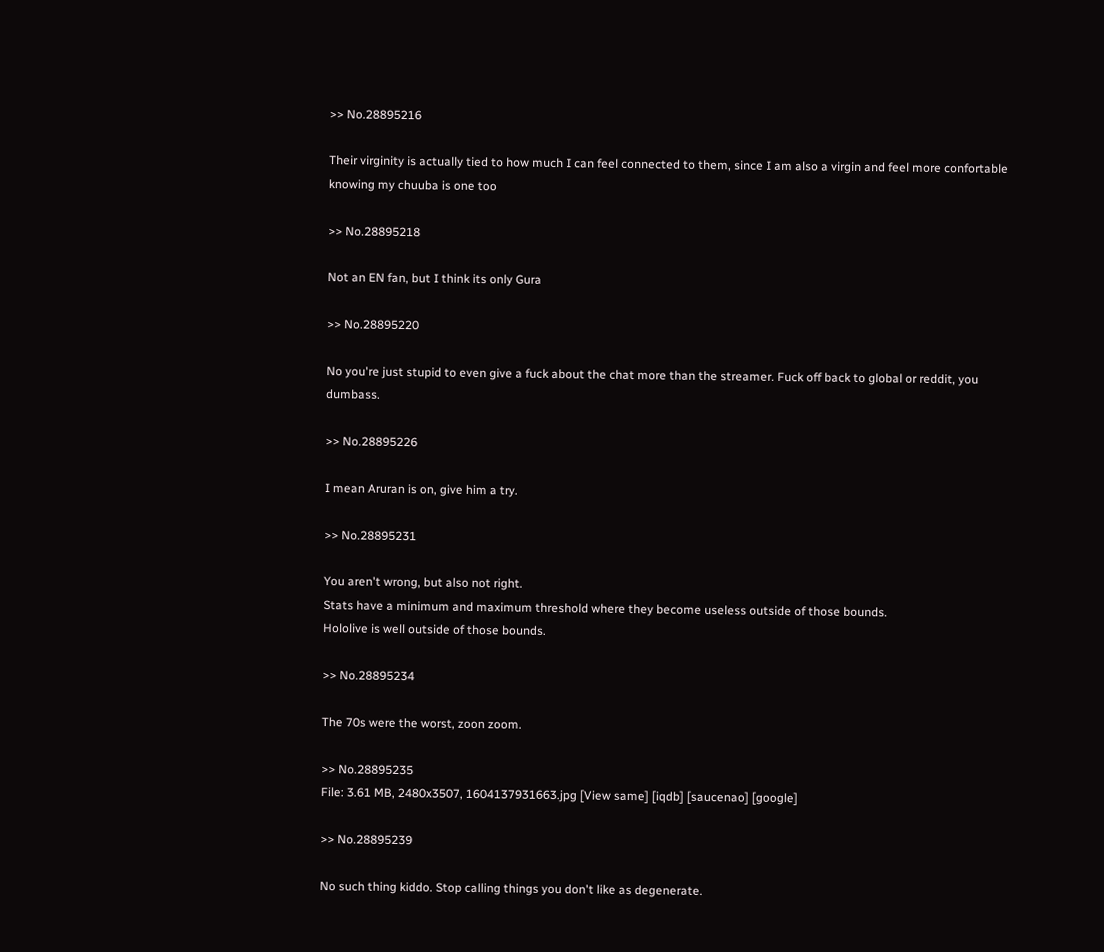>> No.28895216

Their virginity is actually tied to how much I can feel connected to them, since I am also a virgin and feel more confortable knowing my chuuba is one too

>> No.28895218

Not an EN fan, but I think its only Gura

>> No.28895220

No you're just stupid to even give a fuck about the chat more than the streamer. Fuck off back to global or reddit, you dumbass.

>> No.28895226

I mean Aruran is on, give him a try.

>> No.28895231

You aren't wrong, but also not right.
Stats have a minimum and maximum threshold where they become useless outside of those bounds.
Hololive is well outside of those bounds.

>> No.28895234

The 70s were the worst, zoon zoom.

>> No.28895235
File: 3.61 MB, 2480x3507, 1604137931663.jpg [View same] [iqdb] [saucenao] [google]

>> No.28895239

No such thing kiddo. Stop calling things you don't like as degenerate.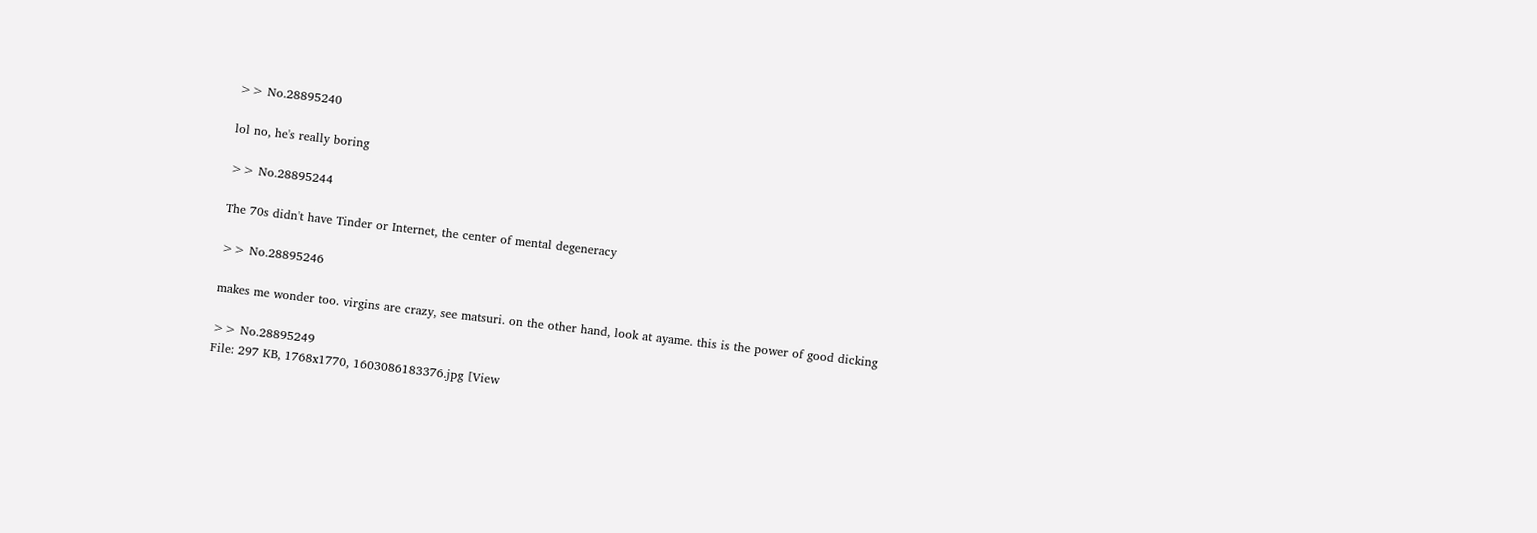>> No.28895240

lol no, he's really boring

>> No.28895244

The 70s didn't have Tinder or Internet, the center of mental degeneracy

>> No.28895246

makes me wonder too. virgins are crazy, see matsuri. on the other hand, look at ayame. this is the power of good dicking

>> No.28895249
File: 297 KB, 1768x1770, 1603086183376.jpg [View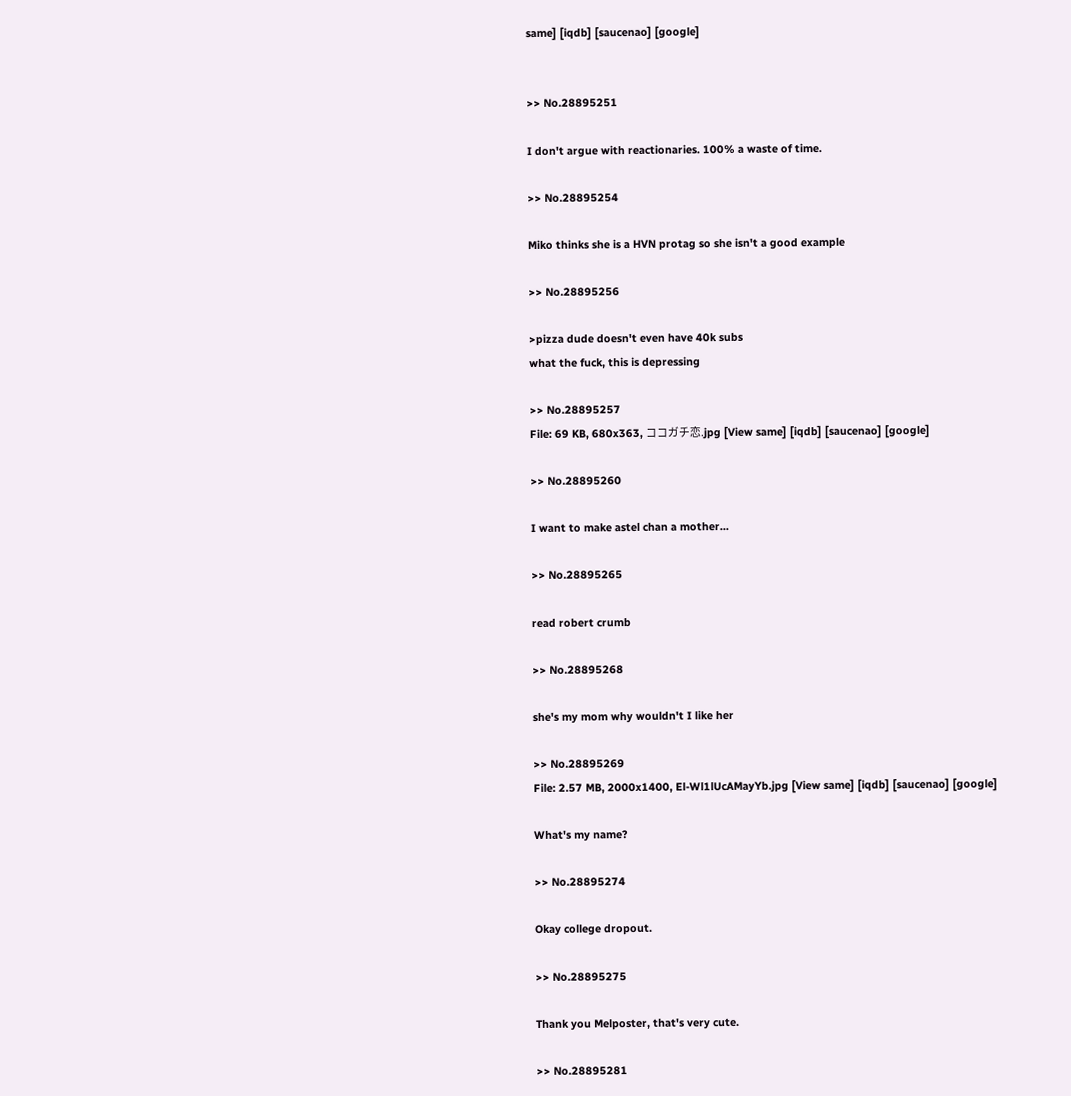same] [iqdb] [saucenao] [google]


>> No.28895251

I don't argue with reactionaries. 100% a waste of time.

>> No.28895254

Miko thinks she is a HVN protag so she isn't a good example

>> No.28895256

>pizza dude doesn't even have 40k subs
what the fuck, this is depressing

>> No.28895257
File: 69 KB, 680x363, ココガチ恋.jpg [View same] [iqdb] [saucenao] [google]

>> No.28895260

I want to make astel chan a mother...

>> No.28895265

read robert crumb

>> No.28895268

she's my mom why wouldn't I like her

>> No.28895269
File: 2.57 MB, 2000x1400, El-Wl1lUcAMayYb.jpg [View same] [iqdb] [saucenao] [google]

What's my name?

>> No.28895274

Okay college dropout.

>> No.28895275

Thank you Melposter, that's very cute.

>> No.28895281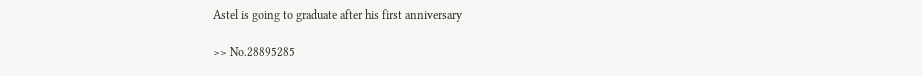Astel is going to graduate after his first anniversary

>> No.28895285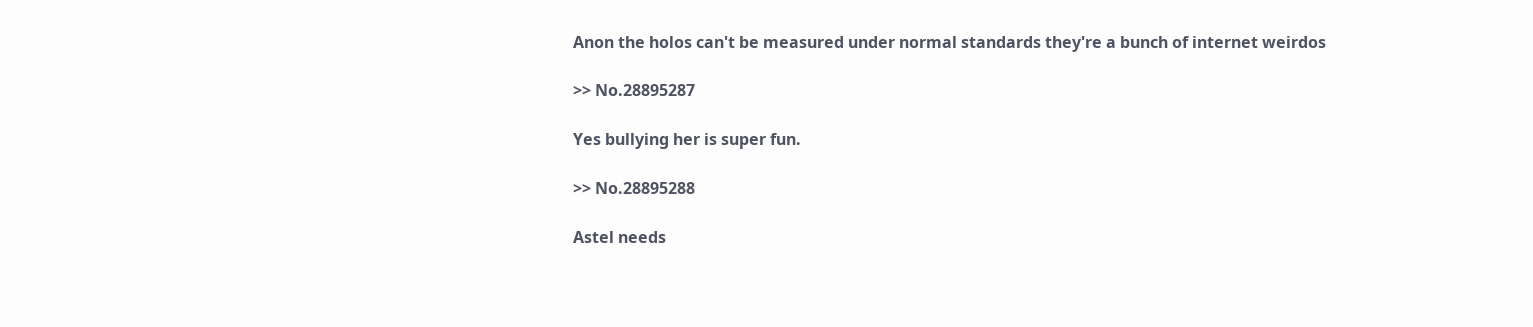Anon the holos can't be measured under normal standards they're a bunch of internet weirdos

>> No.28895287

Yes bullying her is super fun.

>> No.28895288

Astel needs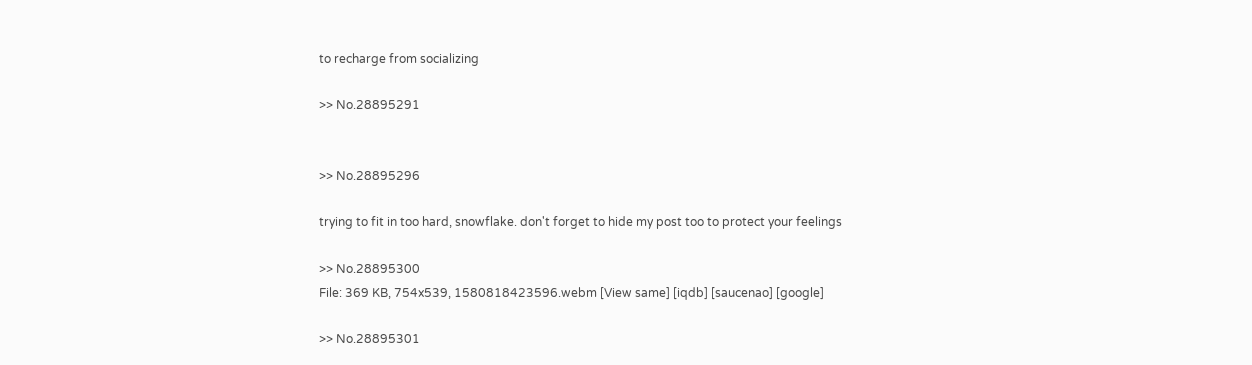to recharge from socializing

>> No.28895291


>> No.28895296

trying to fit in too hard, snowflake. don't forget to hide my post too to protect your feelings

>> No.28895300
File: 369 KB, 754x539, 1580818423596.webm [View same] [iqdb] [saucenao] [google]

>> No.28895301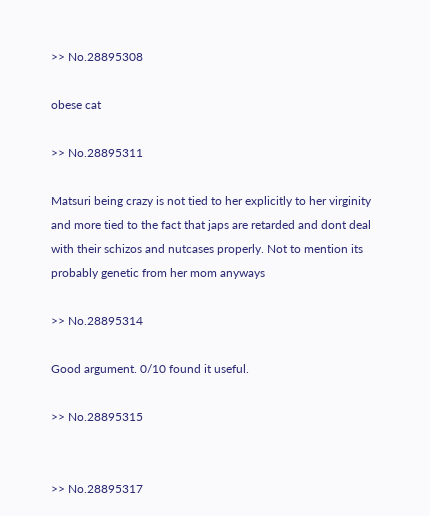>> No.28895308

obese cat

>> No.28895311

Matsuri being crazy is not tied to her explicitly to her virginity and more tied to the fact that japs are retarded and dont deal with their schizos and nutcases properly. Not to mention its probably genetic from her mom anyways

>> No.28895314

Good argument. 0/10 found it useful.

>> No.28895315


>> No.28895317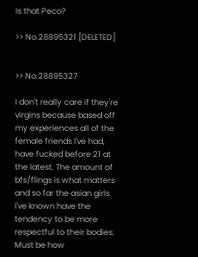Is that Peco?

>> No.28895321 [DELETED]


>> No.28895327

I don't really care if they're virgins because based off my experiences all of the female friends I've had, have fucked before 21 at the latest. The amount of bfs/flings is what matters and so far the asian girls I've known have the tendency to be more respectful to their bodies. Must be how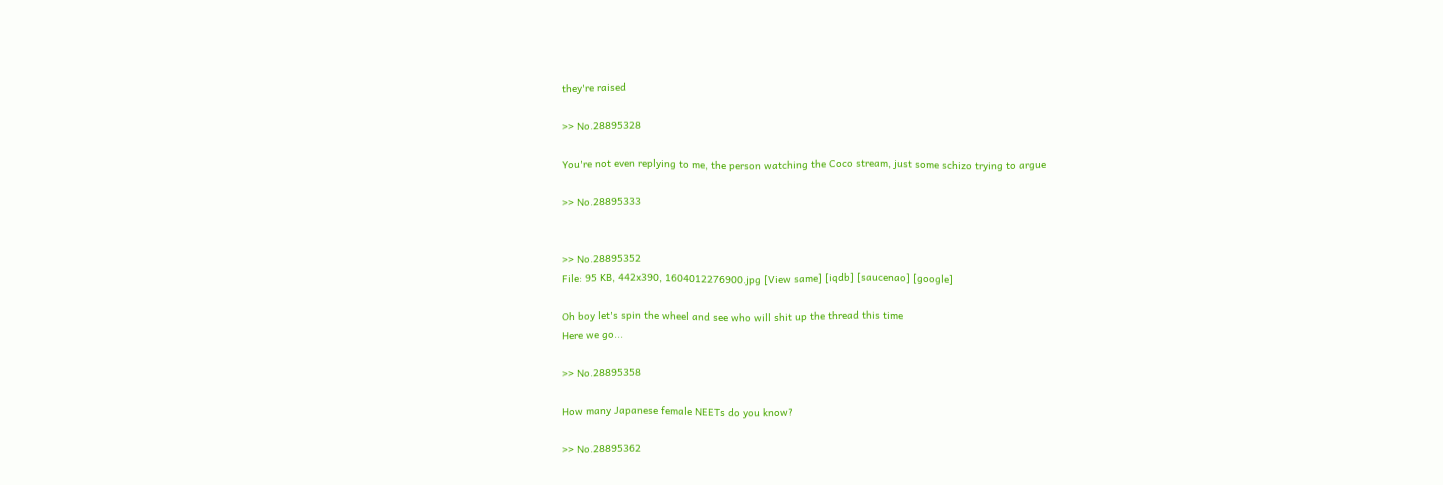they're raised

>> No.28895328

You're not even replying to me, the person watching the Coco stream, just some schizo trying to argue

>> No.28895333


>> No.28895352
File: 95 KB, 442x390, 1604012276900.jpg [View same] [iqdb] [saucenao] [google]

Oh boy let's spin the wheel and see who will shit up the thread this time
Here we go...

>> No.28895358

How many Japanese female NEETs do you know?

>> No.28895362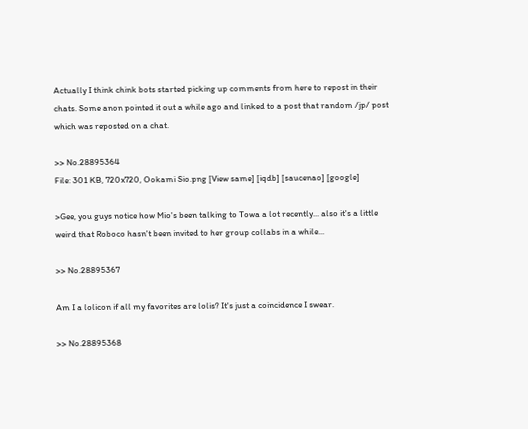Actually I think chink bots started picking up comments from here to repost in their chats. Some anon pointed it out a while ago and linked to a post that random /jp/ post which was reposted on a chat.

>> No.28895364
File: 301 KB, 720x720, Ookami Sio.png [View same] [iqdb] [saucenao] [google]

>Gee, you guys notice how Mio's been talking to Towa a lot recently... also it's a little weird that Roboco hasn't been invited to her group collabs in a while...

>> No.28895367

Am I a lolicon if all my favorites are lolis? It's just a coincidence I swear.

>> No.28895368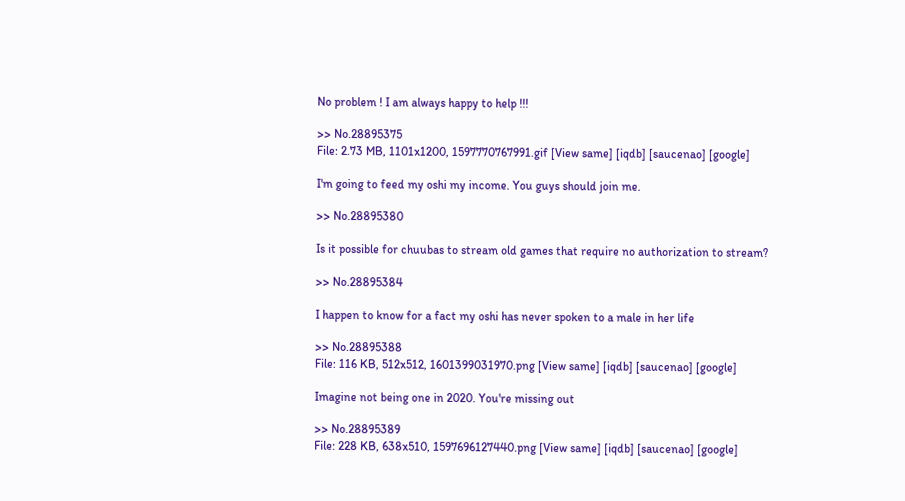No problem ! I am always happy to help !!!

>> No.28895375
File: 2.73 MB, 1101x1200, 1597770767991.gif [View same] [iqdb] [saucenao] [google]

I'm going to feed my oshi my income. You guys should join me.

>> No.28895380

Is it possible for chuubas to stream old games that require no authorization to stream?

>> No.28895384

I happen to know for a fact my oshi has never spoken to a male in her life

>> No.28895388
File: 116 KB, 512x512, 1601399031970.png [View same] [iqdb] [saucenao] [google]

Imagine not being one in 2020. You're missing out

>> No.28895389
File: 228 KB, 638x510, 1597696127440.png [View same] [iqdb] [saucenao] [google]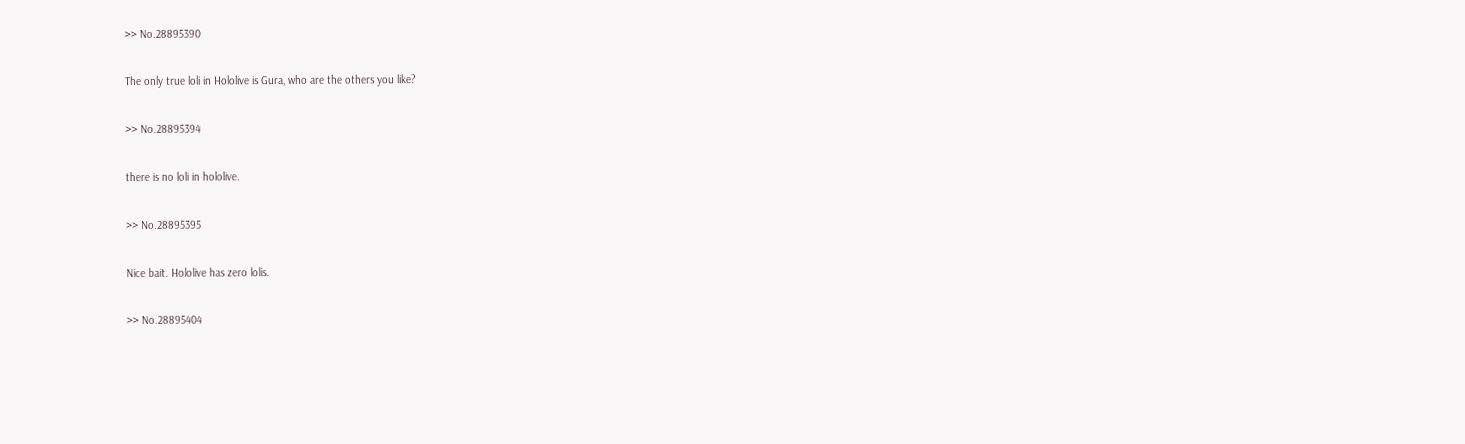>> No.28895390

The only true loli in Hololive is Gura, who are the others you like?

>> No.28895394

there is no loli in hololive.

>> No.28895395

Nice bait. Hololive has zero lolis.

>> No.28895404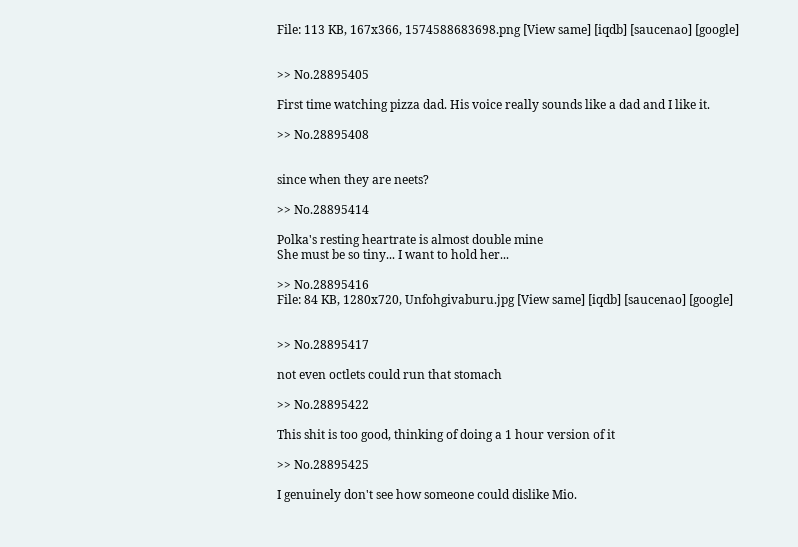File: 113 KB, 167x366, 1574588683698.png [View same] [iqdb] [saucenao] [google]


>> No.28895405

First time watching pizza dad. His voice really sounds like a dad and I like it.

>> No.28895408


since when they are neets?

>> No.28895414

Polka's resting heartrate is almost double mine
She must be so tiny... I want to hold her...

>> No.28895416
File: 84 KB, 1280x720, Unfohgivaburu.jpg [View same] [iqdb] [saucenao] [google]


>> No.28895417

not even octlets could run that stomach

>> No.28895422

This shit is too good, thinking of doing a 1 hour version of it

>> No.28895425

I genuinely don't see how someone could dislike Mio.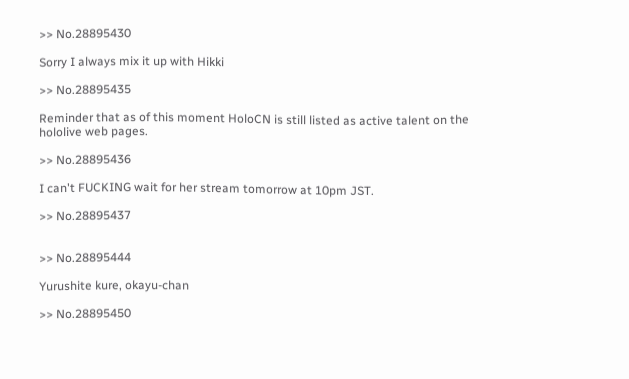>> No.28895430

Sorry I always mix it up with Hikki

>> No.28895435

Reminder that as of this moment HoloCN is still listed as active talent on the hololive web pages.

>> No.28895436

I can't FUCKING wait for her stream tomorrow at 10pm JST.

>> No.28895437


>> No.28895444

Yurushite kure, okayu-chan

>> No.28895450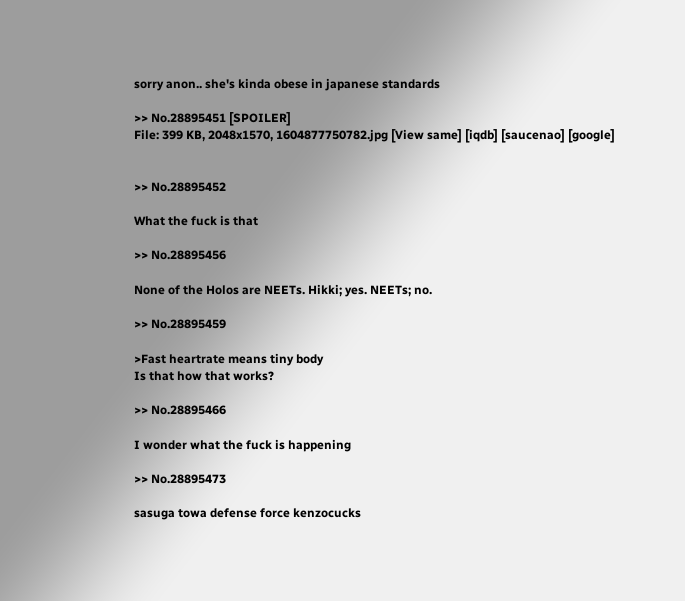sorry anon.. she's kinda obese in japanese standards

>> No.28895451 [SPOILER]
File: 399 KB, 2048x1570, 1604877750782.jpg [View same] [iqdb] [saucenao] [google]


>> No.28895452

What the fuck is that

>> No.28895456

None of the Holos are NEETs. Hikki; yes. NEETs; no.

>> No.28895459

>Fast heartrate means tiny body
Is that how that works?

>> No.28895466

I wonder what the fuck is happening

>> No.28895473

sasuga towa defense force kenzocucks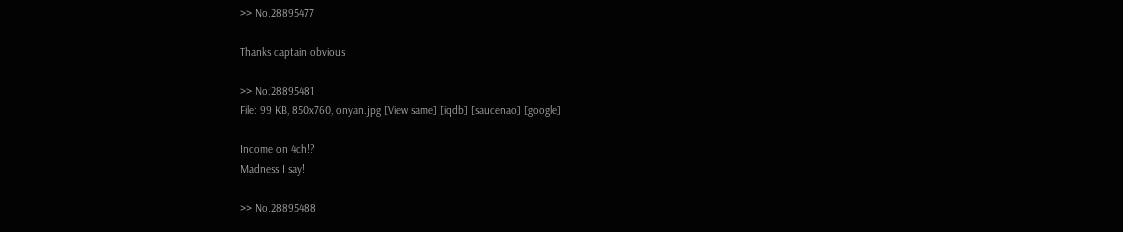>> No.28895477

Thanks captain obvious

>> No.28895481
File: 99 KB, 850x760, onyan.jpg [View same] [iqdb] [saucenao] [google]

Income on 4ch!?
Madness I say!

>> No.28895488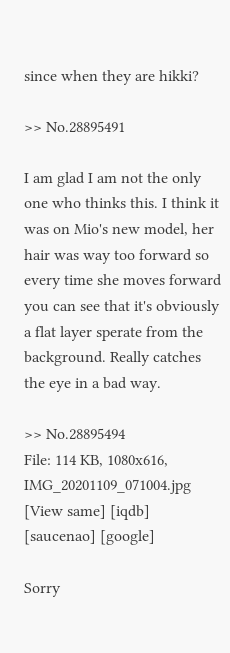since when they are hikki?

>> No.28895491

I am glad I am not the only one who thinks this. I think it was on Mio's new model, her hair was way too forward so every time she moves forward you can see that it's obviously a flat layer sperate from the background. Really catches the eye in a bad way.

>> No.28895494
File: 114 KB, 1080x616, IMG_20201109_071004.jpg [View same] [iqdb] [saucenao] [google]

Sorry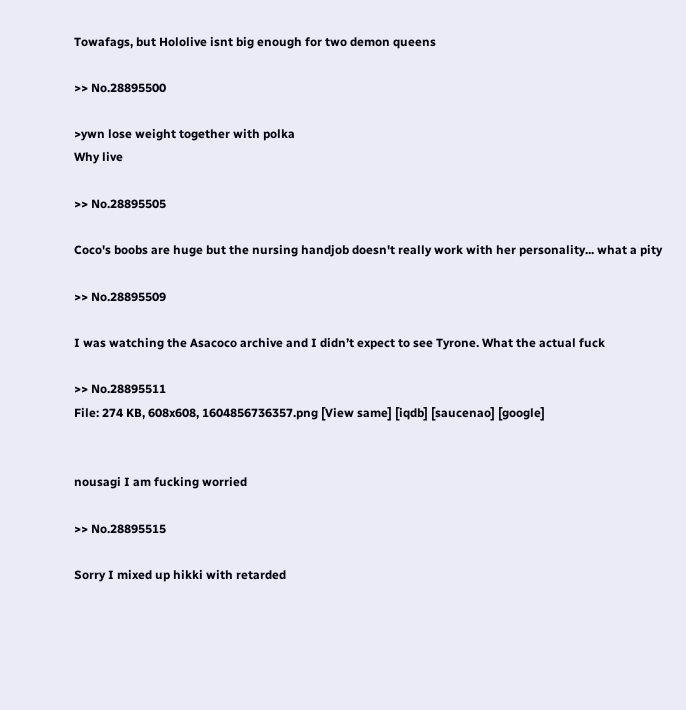Towafags, but Hololive isnt big enough for two demon queens

>> No.28895500

>ywn lose weight together with polka
Why live

>> No.28895505

Coco's boobs are huge but the nursing handjob doesn't really work with her personality... what a pity

>> No.28895509

I was watching the Asacoco archive and I didn’t expect to see Tyrone. What the actual fuck

>> No.28895511
File: 274 KB, 608x608, 1604856736357.png [View same] [iqdb] [saucenao] [google]


nousagi I am fucking worried

>> No.28895515

Sorry I mixed up hikki with retarded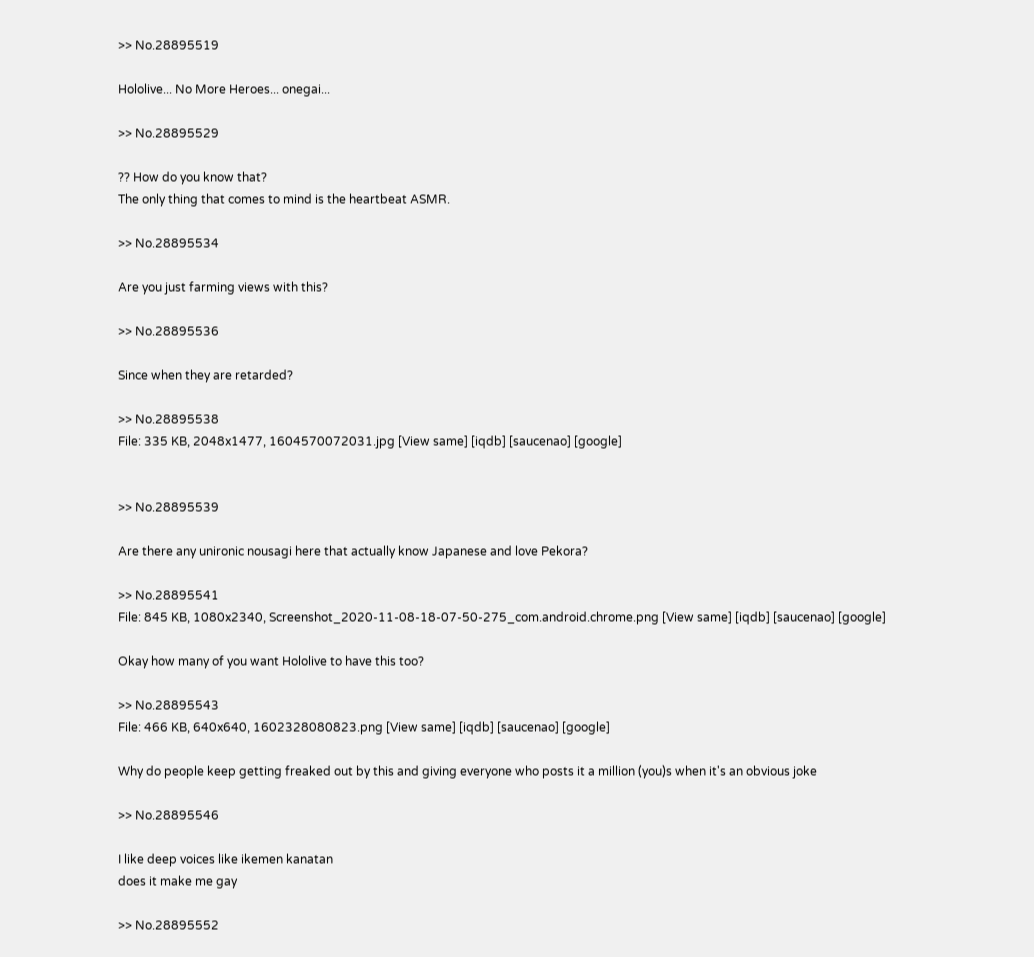>> No.28895519

Hololive... No More Heroes... onegai...

>> No.28895529

?? How do you know that?
The only thing that comes to mind is the heartbeat ASMR.

>> No.28895534

Are you just farming views with this?

>> No.28895536

Since when they are retarded?

>> No.28895538
File: 335 KB, 2048x1477, 1604570072031.jpg [View same] [iqdb] [saucenao] [google]


>> No.28895539

Are there any unironic nousagi here that actually know Japanese and love Pekora?

>> No.28895541
File: 845 KB, 1080x2340, Screenshot_2020-11-08-18-07-50-275_com.android.chrome.png [View same] [iqdb] [saucenao] [google]

Okay how many of you want Hololive to have this too?

>> No.28895543
File: 466 KB, 640x640, 1602328080823.png [View same] [iqdb] [saucenao] [google]

Why do people keep getting freaked out by this and giving everyone who posts it a million (you)s when it's an obvious joke

>> No.28895546

I like deep voices like ikemen kanatan
does it make me gay

>> No.28895552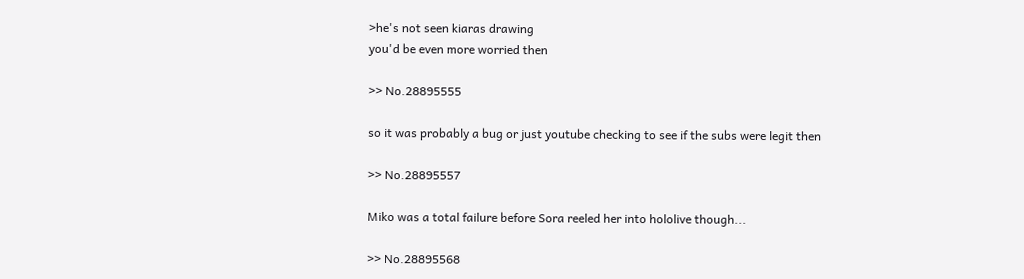>he's not seen kiaras drawing
you'd be even more worried then

>> No.28895555

so it was probably a bug or just youtube checking to see if the subs were legit then

>> No.28895557

Miko was a total failure before Sora reeled her into hololive though...

>> No.28895568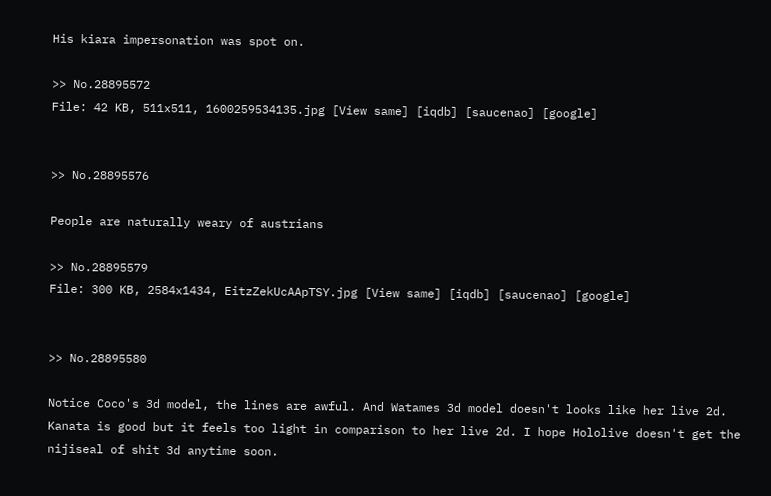His kiara impersonation was spot on.

>> No.28895572
File: 42 KB, 511x511, 1600259534135.jpg [View same] [iqdb] [saucenao] [google]


>> No.28895576

People are naturally weary of austrians

>> No.28895579
File: 300 KB, 2584x1434, EitzZekUcAApTSY.jpg [View same] [iqdb] [saucenao] [google]


>> No.28895580

Notice Coco's 3d model, the lines are awful. And Watames 3d model doesn't looks like her live 2d. Kanata is good but it feels too light in comparison to her live 2d. I hope Hololive doesn't get the nijiseal of shit 3d anytime soon.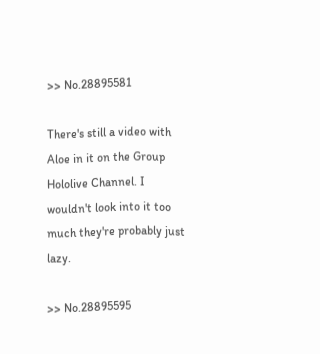>> No.28895581

There's still a video with Aloe in it on the Group Hololive Channel. I wouldn't look into it too much they're probably just lazy.

>> No.28895595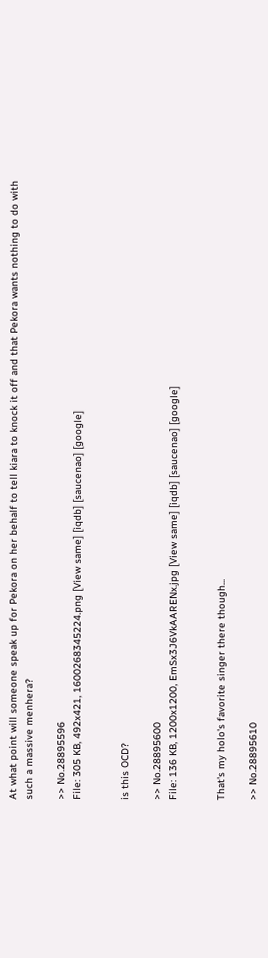At what point will someone speak up for Pekora on her behalf to tell kiara to knock it off and that Pekora wants nothing to do with such a massive menhera?

>> No.28895596
File: 305 KB, 492x421, 1600268345224.png [View same] [iqdb] [saucenao] [google]


is this OCD?

>> No.28895600
File: 136 KB, 1200x1200, EmSx3J6VkAARENx.jpg [View same] [iqdb] [saucenao] [google]


That's my holo's favorite singer there though...

>> No.28895610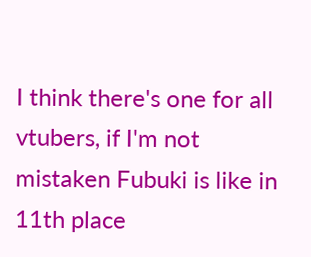I think there's one for all vtubers, if I'm not mistaken Fubuki is like in 11th place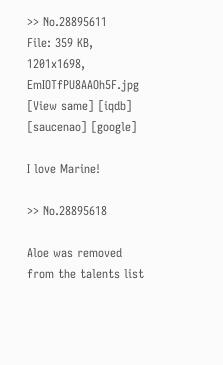>> No.28895611
File: 359 KB, 1201x1698, EmIOTfPU8AAOh5F.jpg [View same] [iqdb] [saucenao] [google]

I love Marine!

>> No.28895618

Aloe was removed from the talents list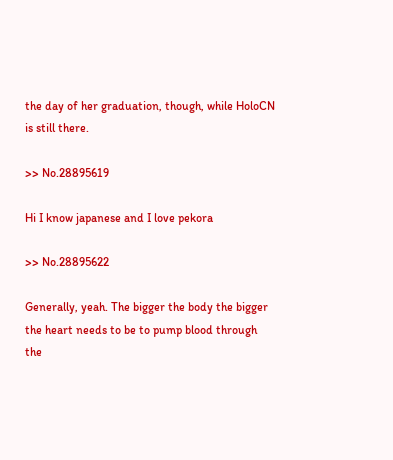the day of her graduation, though, while HoloCN is still there.

>> No.28895619

Hi I know japanese and I love pekora

>> No.28895622

Generally, yeah. The bigger the body the bigger the heart needs to be to pump blood through the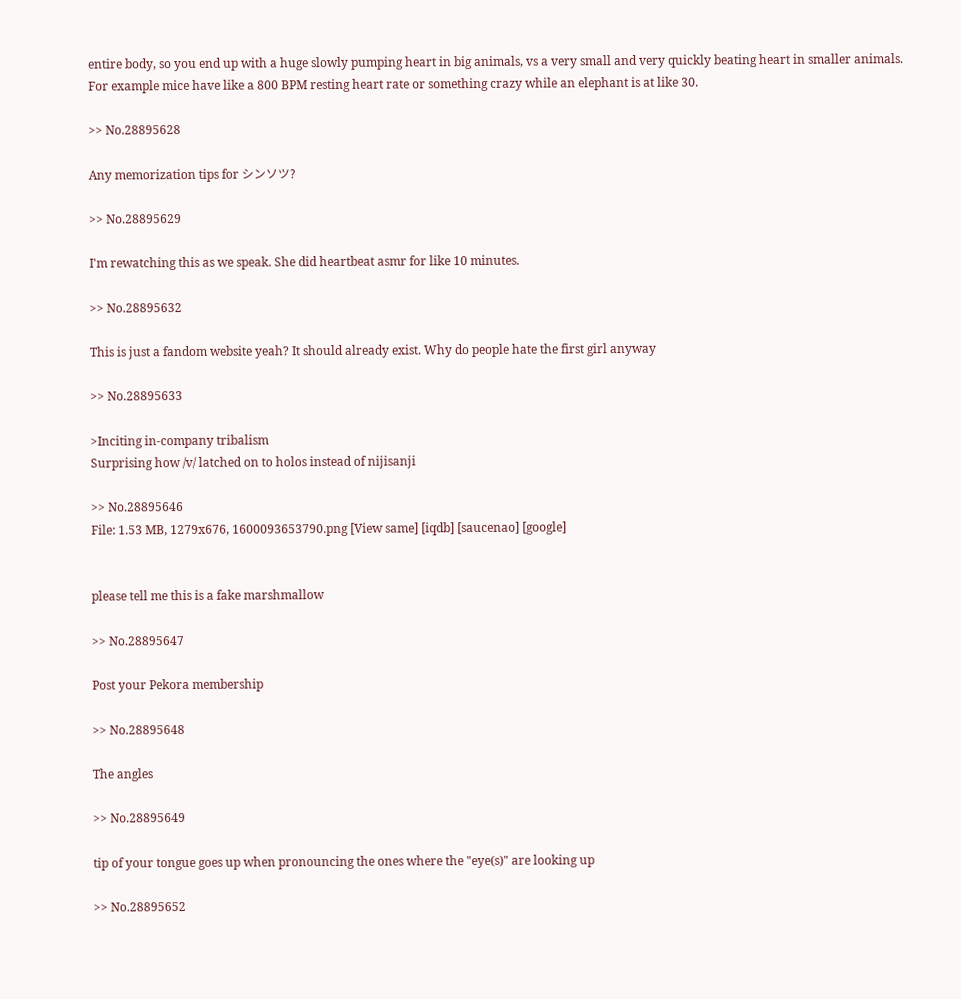entire body, so you end up with a huge slowly pumping heart in big animals, vs a very small and very quickly beating heart in smaller animals.
For example mice have like a 800 BPM resting heart rate or something crazy while an elephant is at like 30.

>> No.28895628

Any memorization tips for シンソツ?

>> No.28895629

I'm rewatching this as we speak. She did heartbeat asmr for like 10 minutes.

>> No.28895632

This is just a fandom website yeah? It should already exist. Why do people hate the first girl anyway

>> No.28895633

>Inciting in-company tribalism
Surprising how /v/ latched on to holos instead of nijisanji

>> No.28895646
File: 1.53 MB, 1279x676, 1600093653790.png [View same] [iqdb] [saucenao] [google]


please tell me this is a fake marshmallow

>> No.28895647

Post your Pekora membership

>> No.28895648

The angles

>> No.28895649

tip of your tongue goes up when pronouncing the ones where the "eye(s)" are looking up

>> No.28895652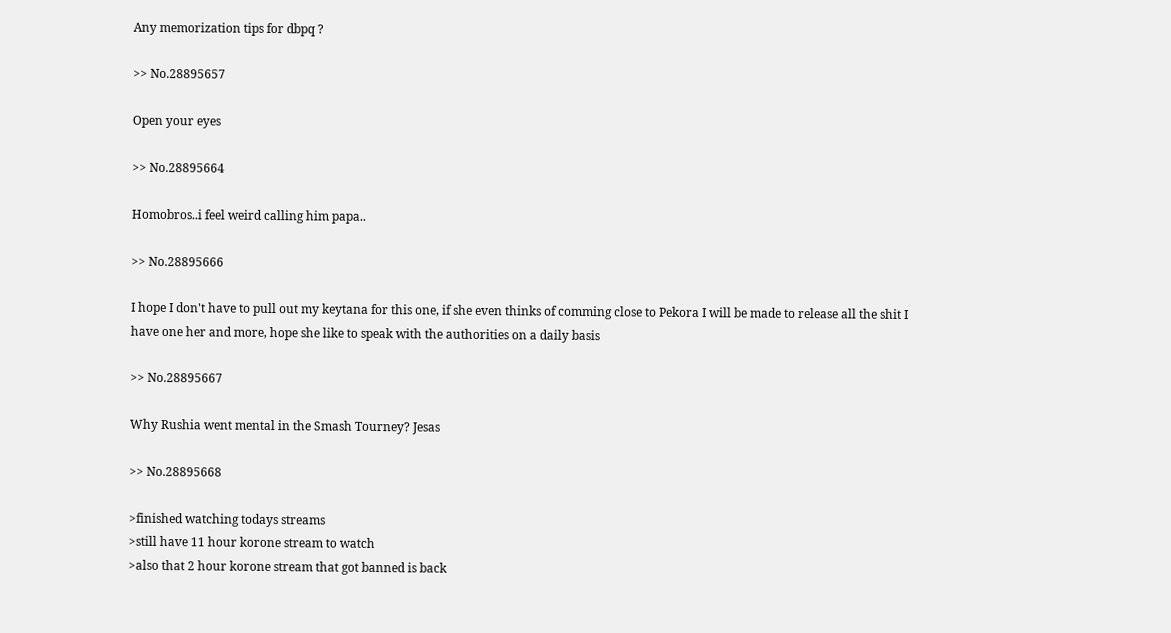Any memorization tips for dbpq ?

>> No.28895657

Open your eyes

>> No.28895664

Homobros..i feel weird calling him papa..

>> No.28895666

I hope I don't have to pull out my keytana for this one, if she even thinks of comming close to Pekora I will be made to release all the shit I have one her and more, hope she like to speak with the authorities on a daily basis

>> No.28895667

Why Rushia went mental in the Smash Tourney? Jesas

>> No.28895668

>finished watching todays streams
>still have 11 hour korone stream to watch
>also that 2 hour korone stream that got banned is back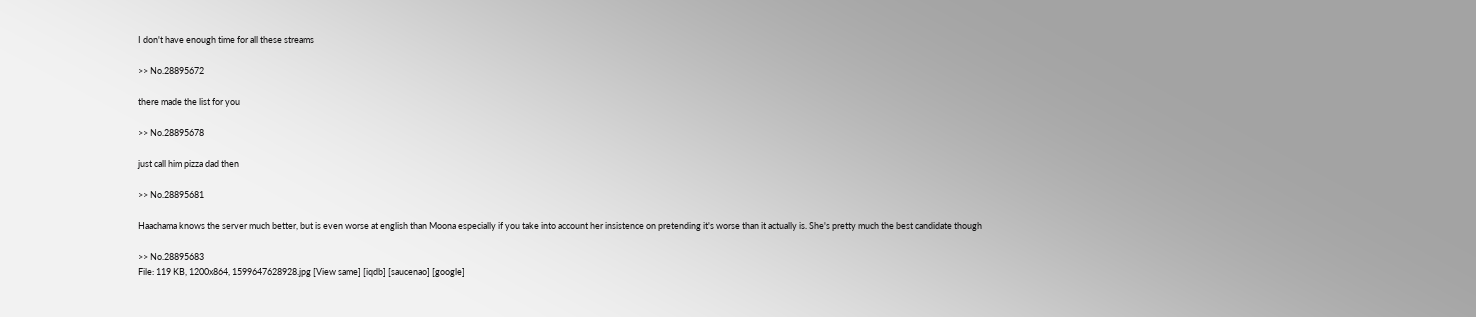I don't have enough time for all these streams

>> No.28895672

there made the list for you

>> No.28895678

just call him pizza dad then

>> No.28895681

Haachama knows the server much better, but is even worse at english than Moona especially if you take into account her insistence on pretending it's worse than it actually is. She's pretty much the best candidate though

>> No.28895683
File: 119 KB, 1200x864, 1599647628928.jpg [View same] [iqdb] [saucenao] [google]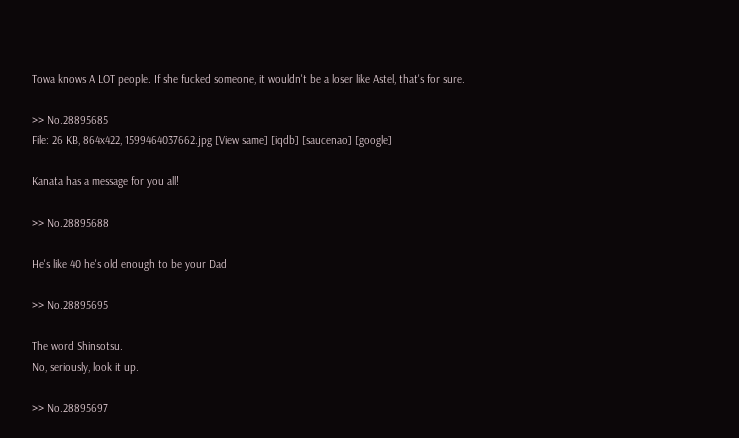Towa knows A LOT people. If she fucked someone, it wouldn't be a loser like Astel, that's for sure.

>> No.28895685
File: 26 KB, 864x422, 1599464037662.jpg [View same] [iqdb] [saucenao] [google]

Kanata has a message for you all!

>> No.28895688

He's like 40 he's old enough to be your Dad

>> No.28895695

The word Shinsotsu.
No, seriously, look it up.

>> No.28895697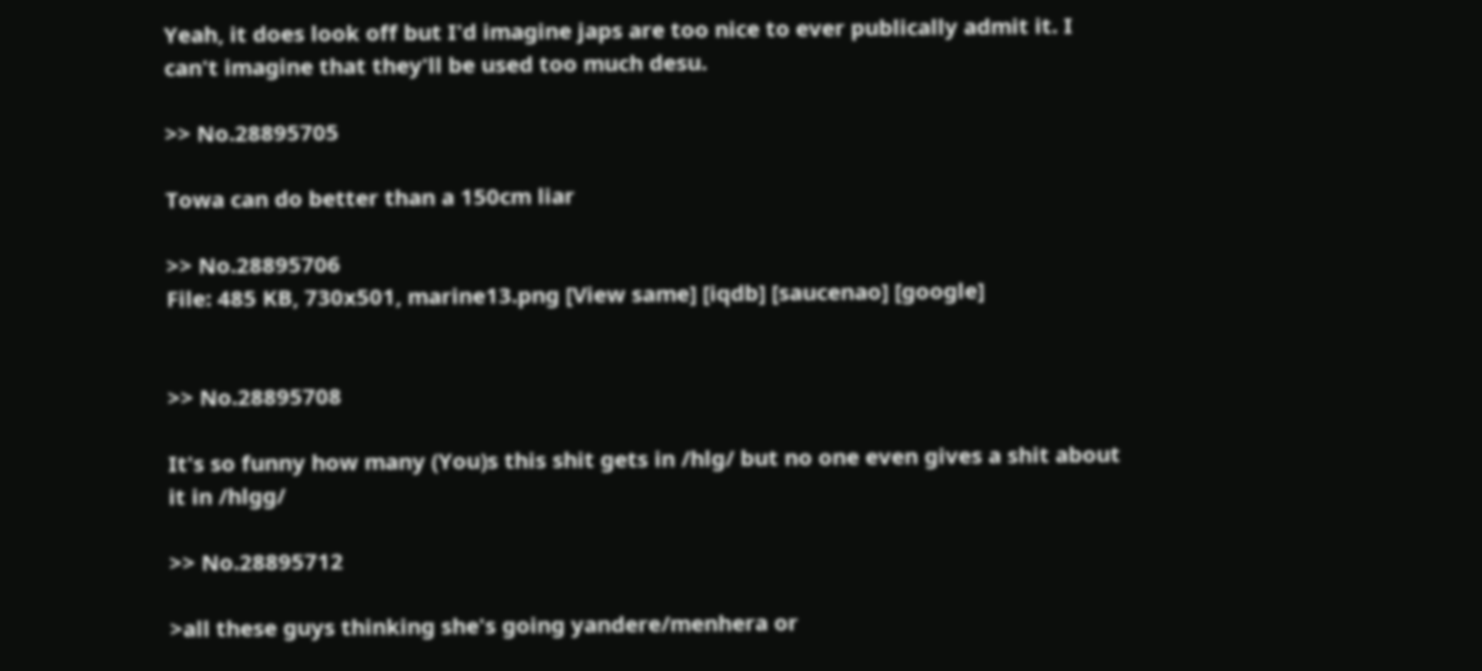Yeah, it does look off but I'd imagine japs are too nice to ever publically admit it. I can't imagine that they'll be used too much desu.

>> No.28895705

Towa can do better than a 150cm liar

>> No.28895706
File: 485 KB, 730x501, marine13.png [View same] [iqdb] [saucenao] [google]


>> No.28895708

It's so funny how many (You)s this shit gets in /hlg/ but no one even gives a shit about it in /hlgg/

>> No.28895712

>all these guys thinking she's going yandere/menhera or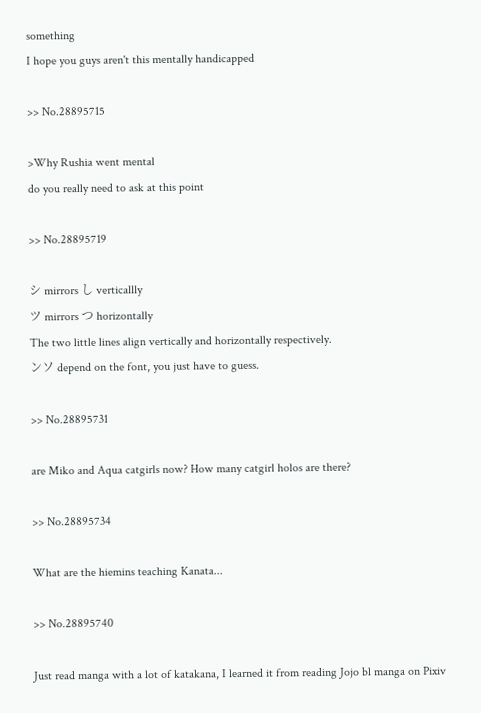something
I hope you guys aren't this mentally handicapped

>> No.28895715

>Why Rushia went mental
do you really need to ask at this point

>> No.28895719

シ mirrors し verticallly
ツ mirrors つ horizontally
The two little lines align vertically and horizontally respectively.
ンソ depend on the font, you just have to guess.

>> No.28895731

are Miko and Aqua catgirls now? How many catgirl holos are there?

>> No.28895734

What are the hiemins teaching Kanata...

>> No.28895740

Just read manga with a lot of katakana, I learned it from reading Jojo bl manga on Pixiv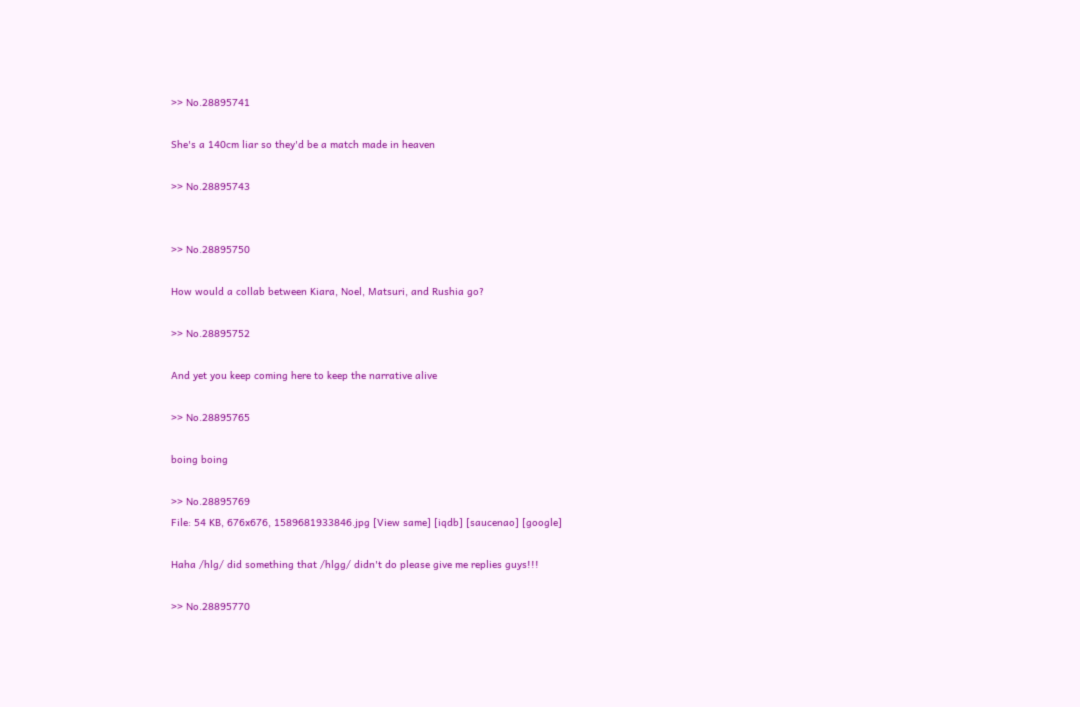>> No.28895741

She's a 140cm liar so they'd be a match made in heaven

>> No.28895743


>> No.28895750

How would a collab between Kiara, Noel, Matsuri, and Rushia go?

>> No.28895752

And yet you keep coming here to keep the narrative alive

>> No.28895765

boing boing

>> No.28895769
File: 54 KB, 676x676, 1589681933846.jpg [View same] [iqdb] [saucenao] [google]

Haha /hlg/ did something that /hlgg/ didn't do please give me replies guys!!!

>> No.28895770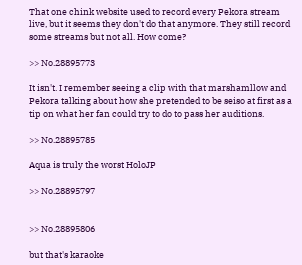That one chink website used to record every Pekora stream live, but it seems they don't do that anymore. They still record some streams but not all. How come?

>> No.28895773

It isn't. I remember seeing a clip with that marshamllow and Pekora talking about how she pretended to be seiso at first as a tip on what her fan could try to do to pass her auditions.

>> No.28895785

Aqua is truly the worst HoloJP

>> No.28895797


>> No.28895806

but that's karaoke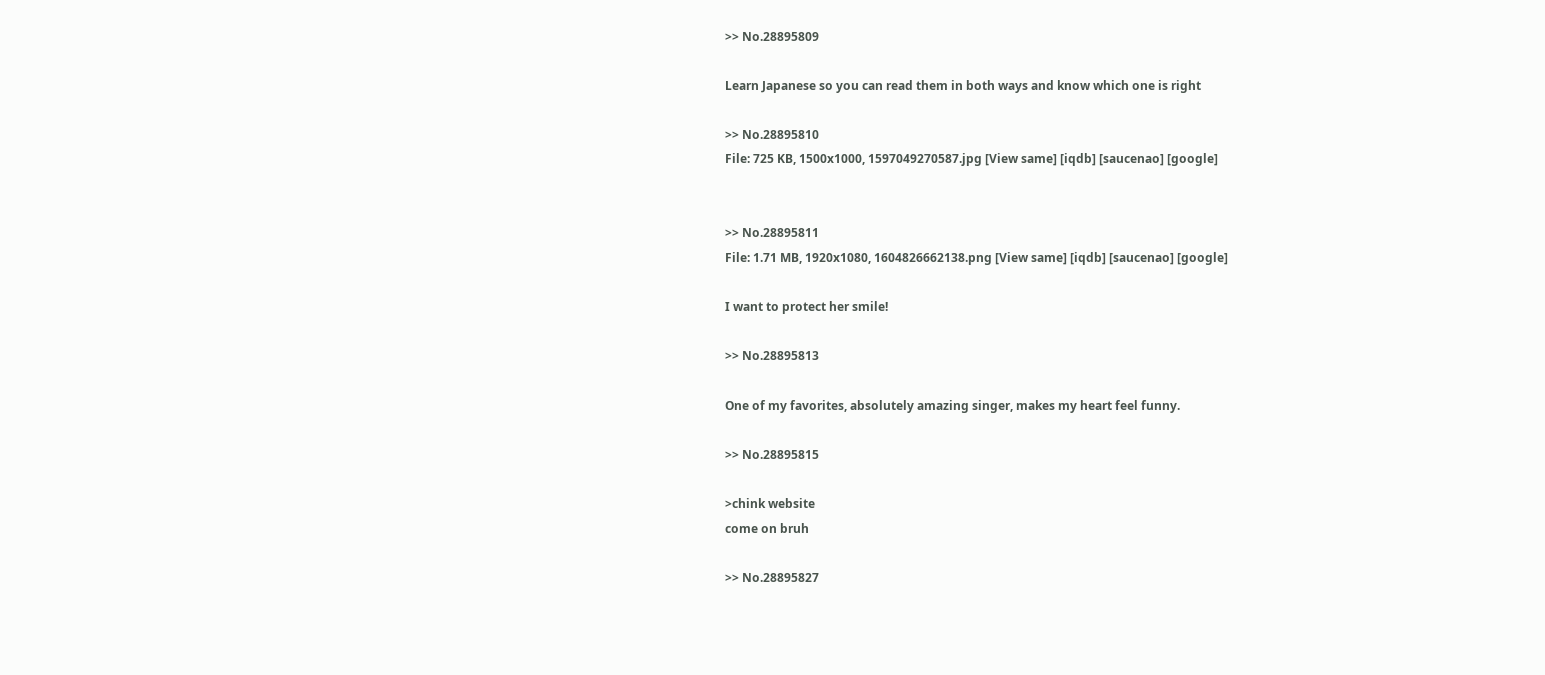>> No.28895809

Learn Japanese so you can read them in both ways and know which one is right

>> No.28895810
File: 725 KB, 1500x1000, 1597049270587.jpg [View same] [iqdb] [saucenao] [google]


>> No.28895811
File: 1.71 MB, 1920x1080, 1604826662138.png [View same] [iqdb] [saucenao] [google]

I want to protect her smile!

>> No.28895813

One of my favorites, absolutely amazing singer, makes my heart feel funny.

>> No.28895815

>chink website
come on bruh

>> No.28895827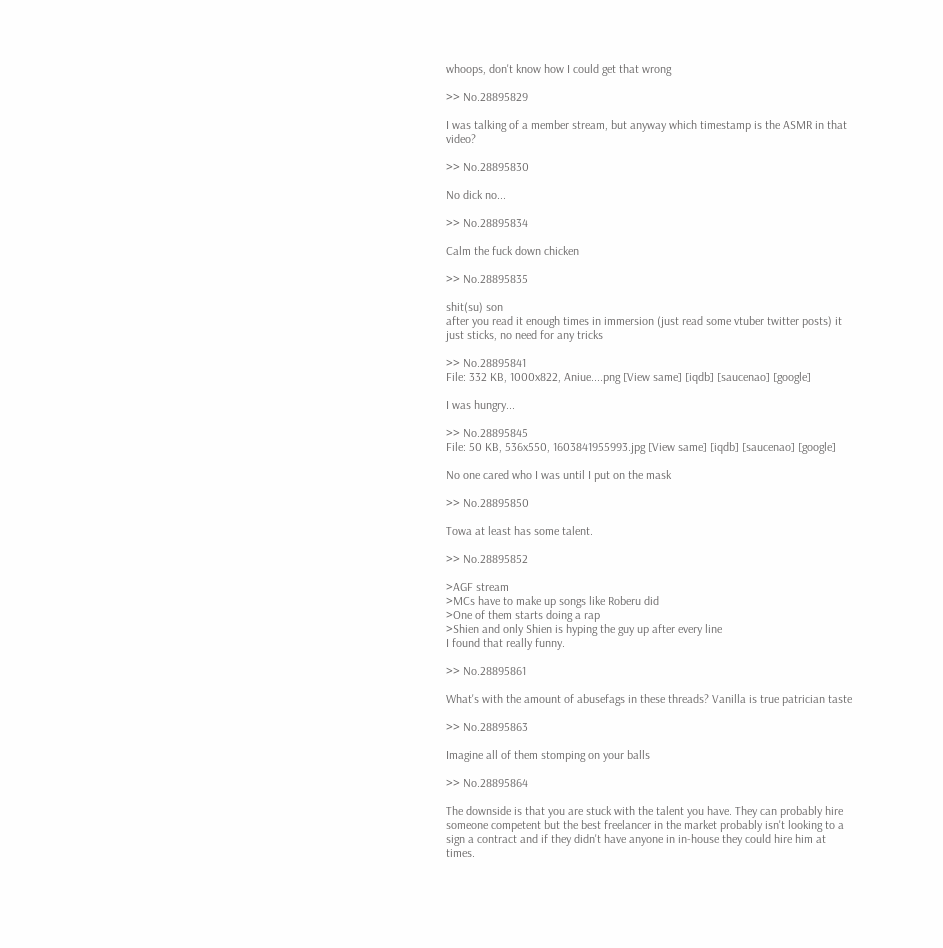whoops, don't know how I could get that wrong

>> No.28895829

I was talking of a member stream, but anyway which timestamp is the ASMR in that video?

>> No.28895830

No dick no...

>> No.28895834

Calm the fuck down chicken

>> No.28895835

shit(su) son
after you read it enough times in immersion (just read some vtuber twitter posts) it just sticks, no need for any tricks

>> No.28895841
File: 332 KB, 1000x822, Aniue....png [View same] [iqdb] [saucenao] [google]

I was hungry...

>> No.28895845
File: 50 KB, 536x550, 1603841955993.jpg [View same] [iqdb] [saucenao] [google]

No one cared who I was until I put on the mask

>> No.28895850

Towa at least has some talent.

>> No.28895852

>AGF stream
>MCs have to make up songs like Roberu did
>One of them starts doing a rap
>Shien and only Shien is hyping the guy up after every line
I found that really funny.

>> No.28895861

What's with the amount of abusefags in these threads? Vanilla is true patrician taste

>> No.28895863

Imagine all of them stomping on your balls

>> No.28895864

The downside is that you are stuck with the talent you have. They can probably hire someone competent but the best freelancer in the market probably isn't looking to a sign a contract and if they didn't have anyone in in-house they could hire him at times.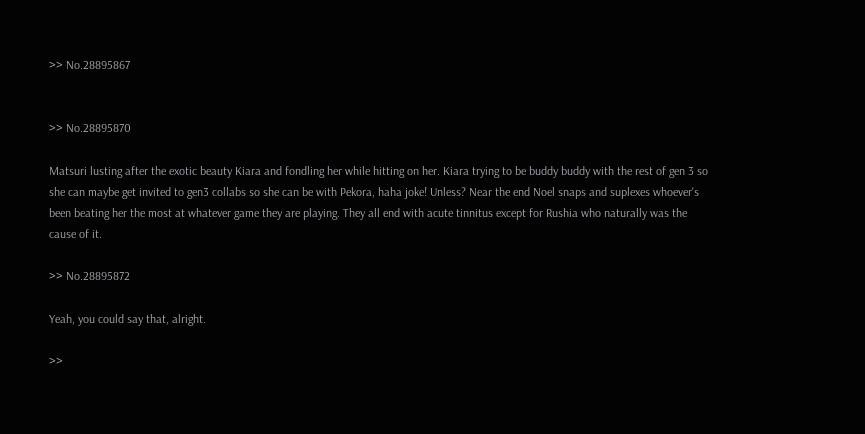>> No.28895867


>> No.28895870

Matsuri lusting after the exotic beauty Kiara and fondling her while hitting on her. Kiara trying to be buddy buddy with the rest of gen 3 so she can maybe get invited to gen3 collabs so she can be with Pekora, haha joke! Unless? Near the end Noel snaps and suplexes whoever's been beating her the most at whatever game they are playing. They all end with acute tinnitus except for Rushia who naturally was the cause of it.

>> No.28895872

Yeah, you could say that, alright.

>>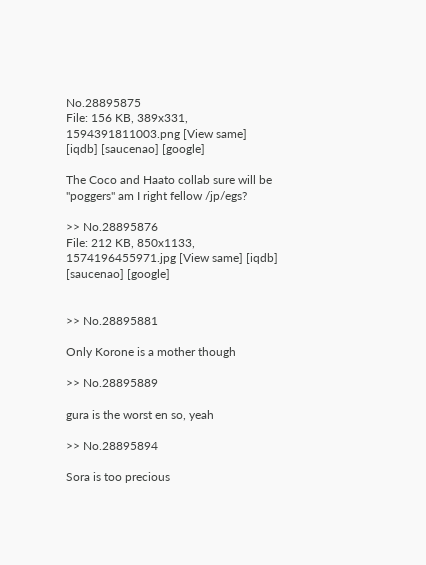No.28895875
File: 156 KB, 389x331, 1594391811003.png [View same] [iqdb] [saucenao] [google]

The Coco and Haato collab sure will be "poggers" am I right fellow /jp/egs?

>> No.28895876
File: 212 KB, 850x1133, 1574196455971.jpg [View same] [iqdb] [saucenao] [google]


>> No.28895881

Only Korone is a mother though

>> No.28895889

gura is the worst en so, yeah

>> No.28895894

Sora is too precious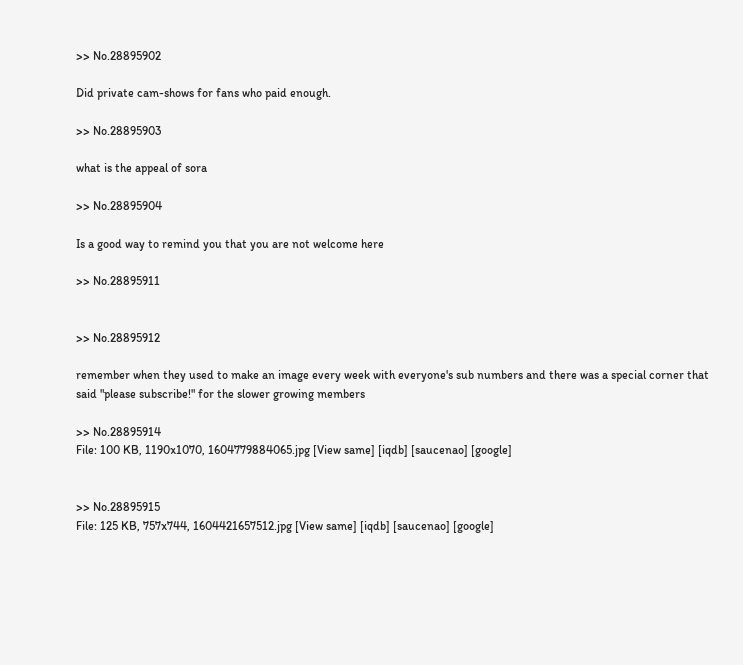>> No.28895902

Did private cam-shows for fans who paid enough.

>> No.28895903

what is the appeal of sora

>> No.28895904

Is a good way to remind you that you are not welcome here

>> No.28895911


>> No.28895912

remember when they used to make an image every week with everyone's sub numbers and there was a special corner that said "please subscribe!" for the slower growing members

>> No.28895914
File: 100 KB, 1190x1070, 1604779884065.jpg [View same] [iqdb] [saucenao] [google]


>> No.28895915
File: 125 KB, 757x744, 1604421657512.jpg [View same] [iqdb] [saucenao] [google]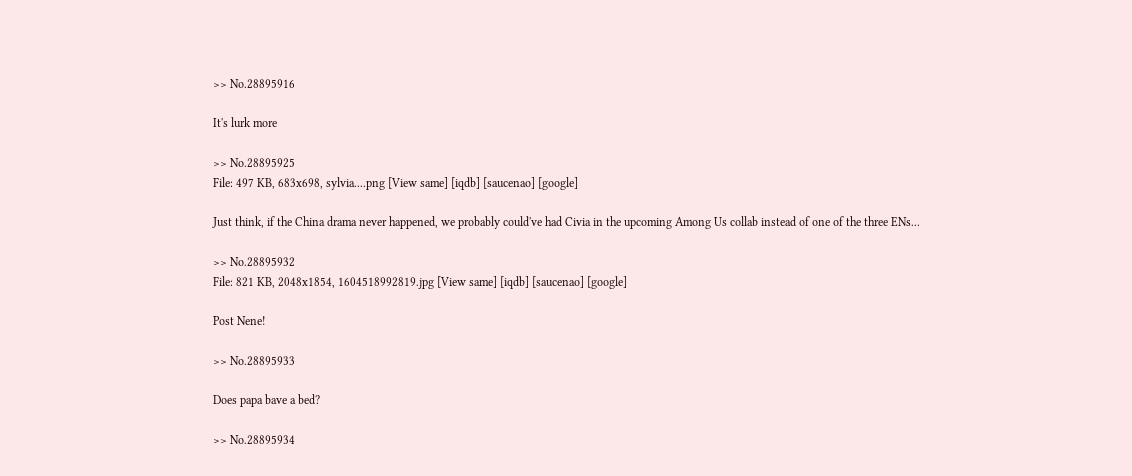>> No.28895916

It's lurk more

>> No.28895925
File: 497 KB, 683x698, sylvia....png [View same] [iqdb] [saucenao] [google]

Just think, if the China drama never happened, we probably could've had Civia in the upcoming Among Us collab instead of one of the three ENs...

>> No.28895932
File: 821 KB, 2048x1854, 1604518992819.jpg [View same] [iqdb] [saucenao] [google]

Post Nene!

>> No.28895933

Does papa bave a bed?

>> No.28895934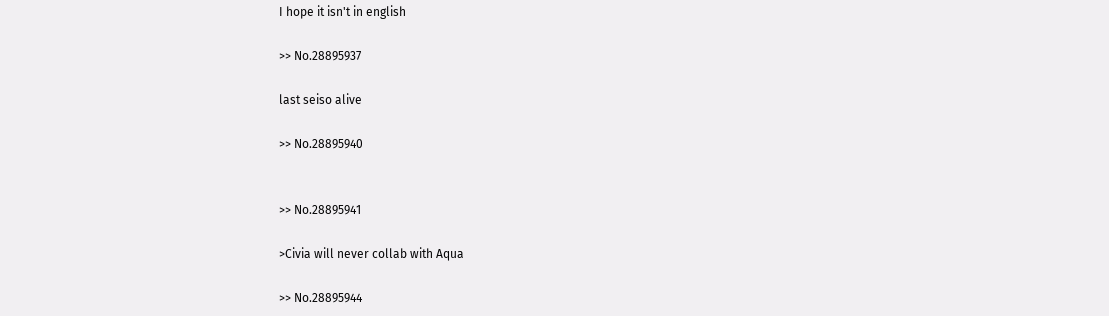I hope it isn't in english

>> No.28895937

last seiso alive

>> No.28895940


>> No.28895941

>Civia will never collab with Aqua

>> No.28895944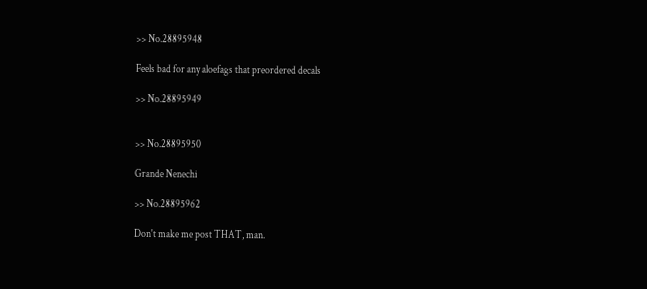>> No.28895948

Feels bad for any aloefags that preordered decals

>> No.28895949


>> No.28895950

Grande Nenechi

>> No.28895962

Don't make me post THAT, man.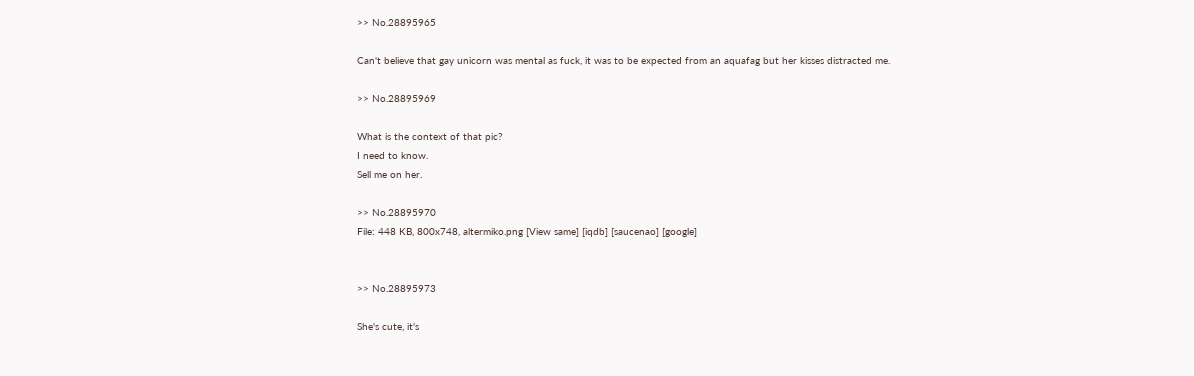>> No.28895965

Can't believe that gay unicorn was mental as fuck, it was to be expected from an aquafag but her kisses distracted me.

>> No.28895969

What is the context of that pic?
I need to know.
Sell me on her.

>> No.28895970
File: 448 KB, 800x748, altermiko.png [View same] [iqdb] [saucenao] [google]


>> No.28895973

She's cute, it's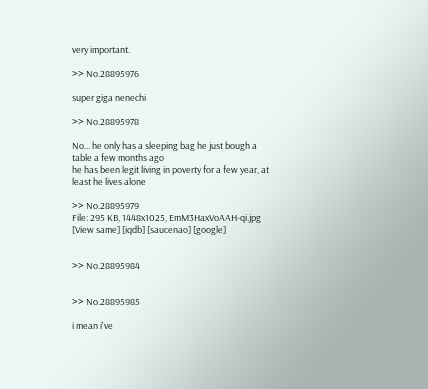very important.

>> No.28895976

super giga nenechi

>> No.28895978

No... he only has a sleeping bag he just bough a table a few months ago
he has been legit living in poverty for a few year, at least he lives alone

>> No.28895979
File: 295 KB, 1448x1025, EmM3HaxVoAAH-qi.jpg [View same] [iqdb] [saucenao] [google]


>> No.28895984


>> No.28895985

i mean i've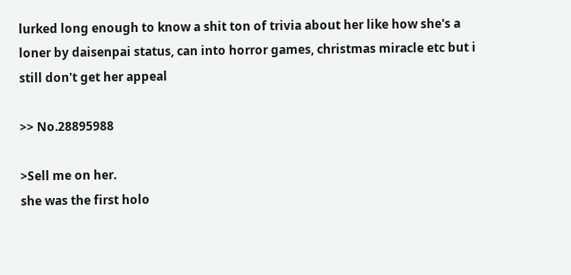lurked long enough to know a shit ton of trivia about her like how she's a loner by daisenpai status, can into horror games, christmas miracle etc but i still don't get her appeal

>> No.28895988

>Sell me on her.
she was the first holo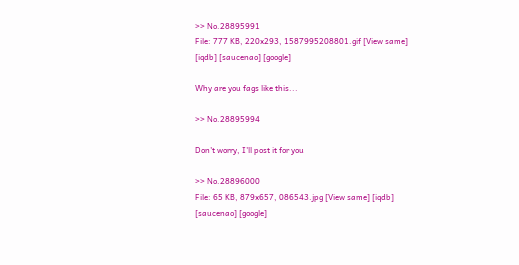>> No.28895991
File: 777 KB, 220x293, 1587995208801.gif [View same] [iqdb] [saucenao] [google]

Why are you fags like this...

>> No.28895994

Don't worry, I'll post it for you

>> No.28896000
File: 65 KB, 879x657, 086543.jpg [View same] [iqdb] [saucenao] [google]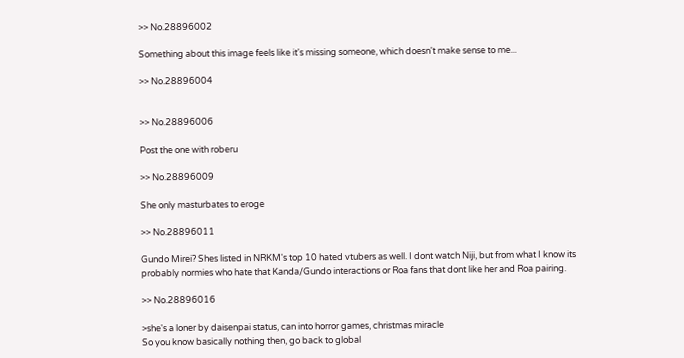>> No.28896002

Something about this image feels like it's missing someone, which doesn't make sense to me...

>> No.28896004


>> No.28896006

Post the one with roberu

>> No.28896009

She only masturbates to eroge

>> No.28896011

Gundo Mirei? Shes listed in NRKM's top 10 hated vtubers as well. I dont watch Niji, but from what I know its probably normies who hate that Kanda/Gundo interactions or Roa fans that dont like her and Roa pairing.

>> No.28896016

>she's a loner by daisenpai status, can into horror games, christmas miracle
So you know basically nothing then, go back to global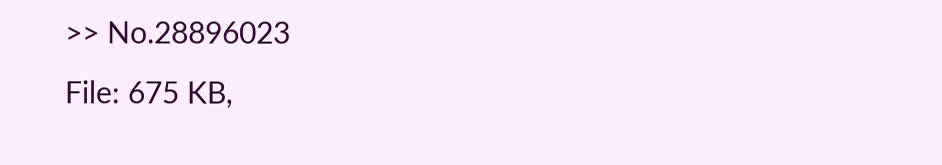>> No.28896023
File: 675 KB,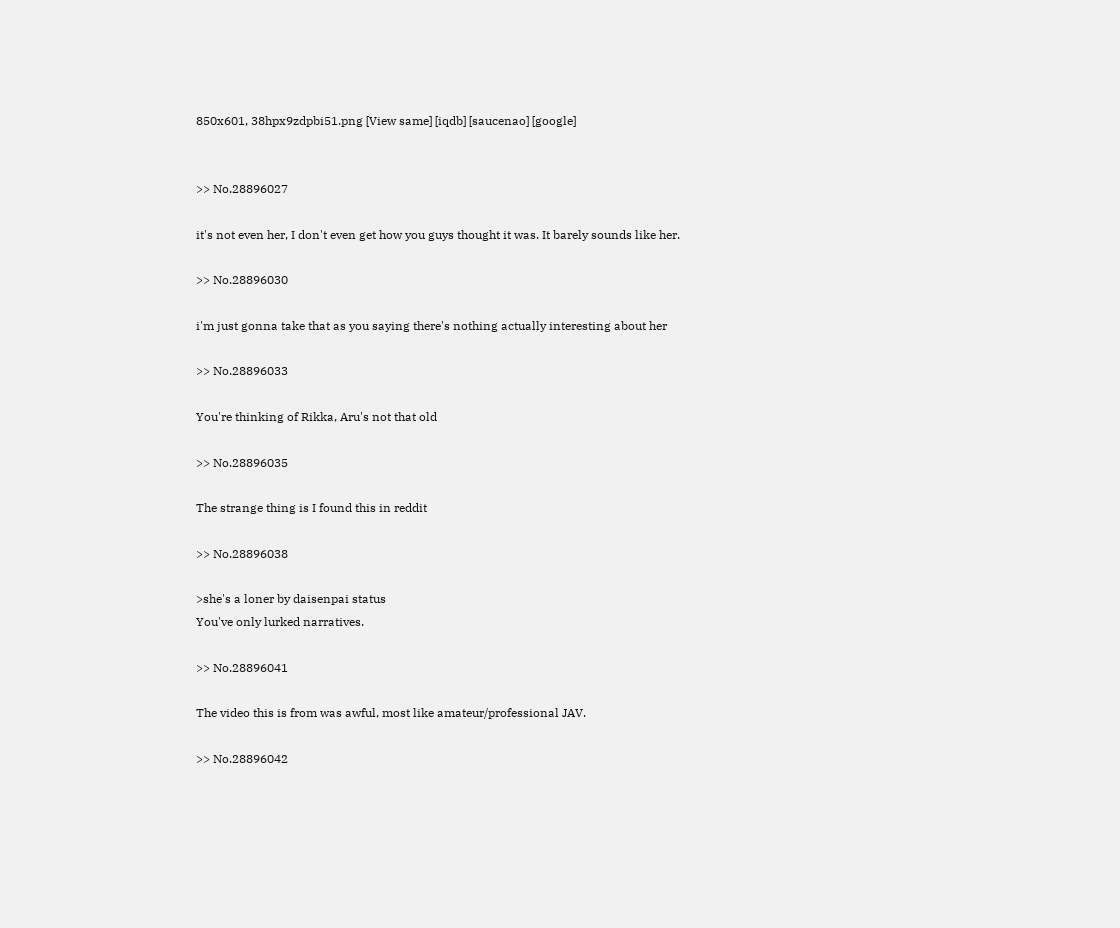850x601, 38hpx9zdpbi51.png [View same] [iqdb] [saucenao] [google]


>> No.28896027

it's not even her, I don't even get how you guys thought it was. It barely sounds like her.

>> No.28896030

i'm just gonna take that as you saying there's nothing actually interesting about her

>> No.28896033

You're thinking of Rikka, Aru's not that old

>> No.28896035

The strange thing is I found this in reddit

>> No.28896038

>she's a loner by daisenpai status
You've only lurked narratives.

>> No.28896041

The video this is from was awful, most like amateur/professional JAV.

>> No.28896042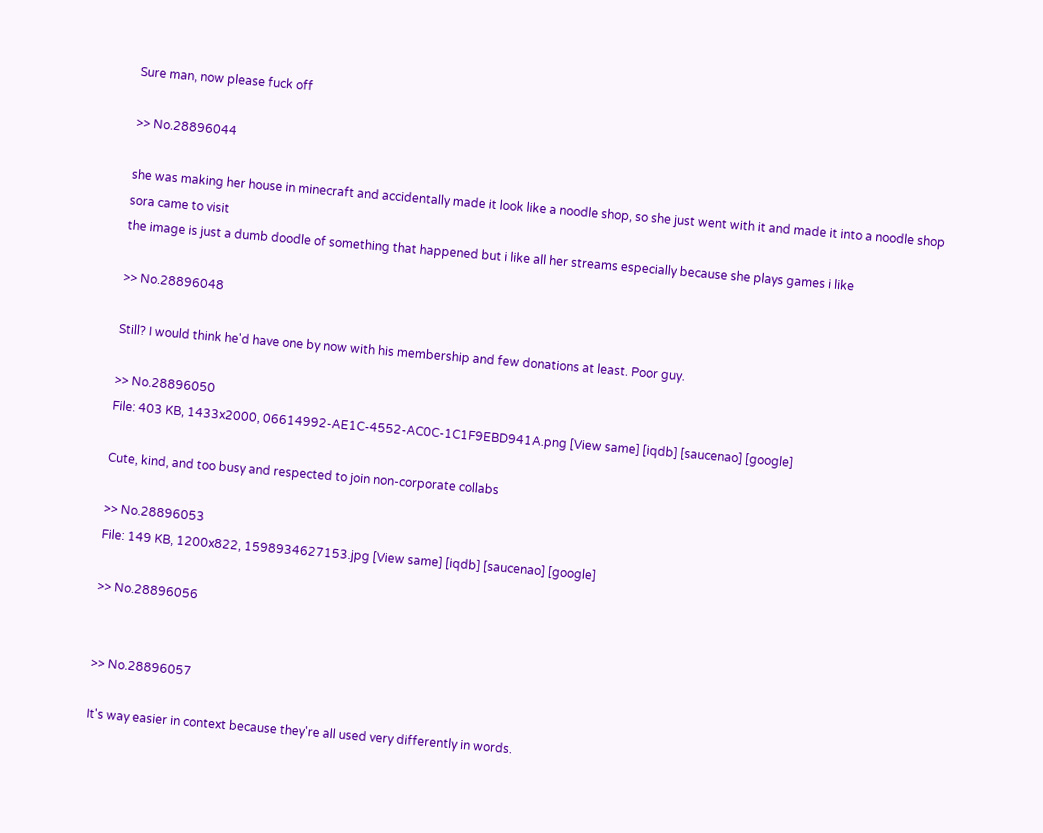Sure man, now please fuck off

>> No.28896044

she was making her house in minecraft and accidentally made it look like a noodle shop, so she just went with it and made it into a noodle shop
sora came to visit
the image is just a dumb doodle of something that happened but i like all her streams especially because she plays games i like

>> No.28896048

Still? I would think he'd have one by now with his membership and few donations at least. Poor guy.

>> No.28896050
File: 403 KB, 1433x2000, 06614992-AE1C-4552-AC0C-1C1F9EBD941A.png [View same] [iqdb] [saucenao] [google]

Cute, kind, and too busy and respected to join non-corporate collabs

>> No.28896053
File: 149 KB, 1200x822, 1598934627153.jpg [View same] [iqdb] [saucenao] [google]

>> No.28896056


>> No.28896057

It's way easier in context because they're all used very differently in words.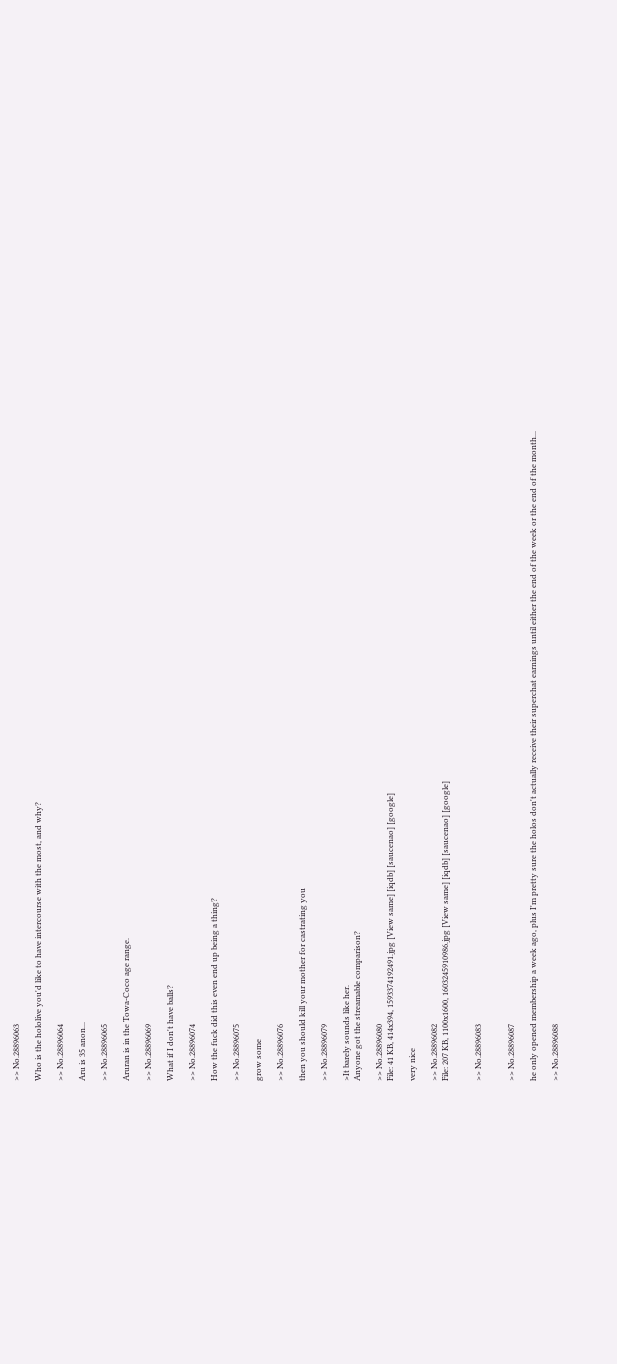>> No.28896063

Who is the hololive you'd like to have intercourse with the most, and why?

>> No.28896064

Aru is 35 anon...

>> No.28896065

Aruran is in the Towa-Coco age range.

>> No.28896069

What if I don't have balls?

>> No.28896074

How the fuck did this even end up being a thing?

>> No.28896075

grow some

>> No.28896076

then you should kill your mother for castrating you

>> No.28896079

>It barely sounds like her.
Anyone got the streamable comparison?

>> No.28896080
File: 41 KB, 414x394, 1593374192491.jpg [View same] [iqdb] [saucenao] [google]

very nice

>> No.28896082
File: 207 KB, 1100x1600, 1603245910986.jpg [View same] [iqdb] [saucenao] [google]


>> No.28896083


>> No.28896087

he only opened membership a week ago, plus I'm pretty sure the holos don't actually receive their superchat earnings until either the end of the week or the end of the month...

>> No.28896088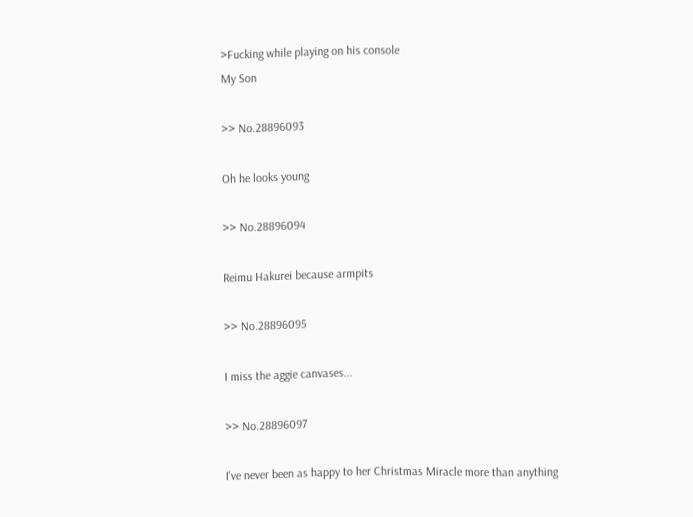>Fucking while playing on his console
My Son

>> No.28896093

Oh he looks young

>> No.28896094

Reimu Hakurei because armpits

>> No.28896095

I miss the aggie canvases...

>> No.28896097

I've never been as happy to her Christmas Miracle more than anything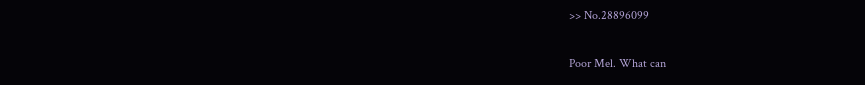>> No.28896099

Poor Mel. What can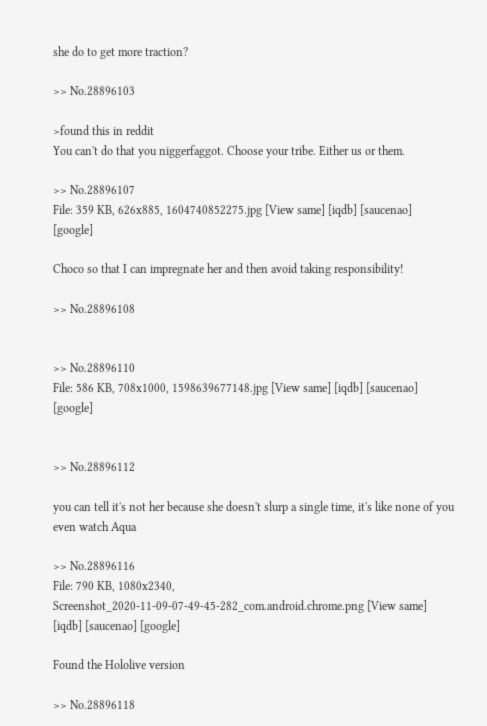she do to get more traction?

>> No.28896103

>found this in reddit
You can't do that you niggerfaggot. Choose your tribe. Either us or them.

>> No.28896107
File: 359 KB, 626x885, 1604740852275.jpg [View same] [iqdb] [saucenao] [google]

Choco so that I can impregnate her and then avoid taking responsibility!

>> No.28896108


>> No.28896110
File: 586 KB, 708x1000, 1598639677148.jpg [View same] [iqdb] [saucenao] [google]


>> No.28896112

you can tell it's not her because she doesn't slurp a single time, it's like none of you even watch Aqua

>> No.28896116
File: 790 KB, 1080x2340, Screenshot_2020-11-09-07-49-45-282_com.android.chrome.png [View same] [iqdb] [saucenao] [google]

Found the Hololive version

>> No.28896118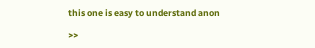this one is easy to understand anon

>>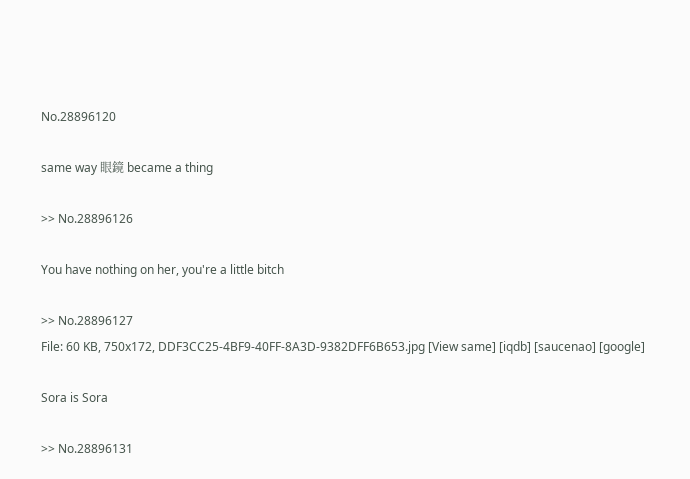No.28896120

same way 眼鏡 became a thing

>> No.28896126

You have nothing on her, you're a little bitch

>> No.28896127
File: 60 KB, 750x172, DDF3CC25-4BF9-40FF-8A3D-9382DFF6B653.jpg [View same] [iqdb] [saucenao] [google]

Sora is Sora

>> No.28896131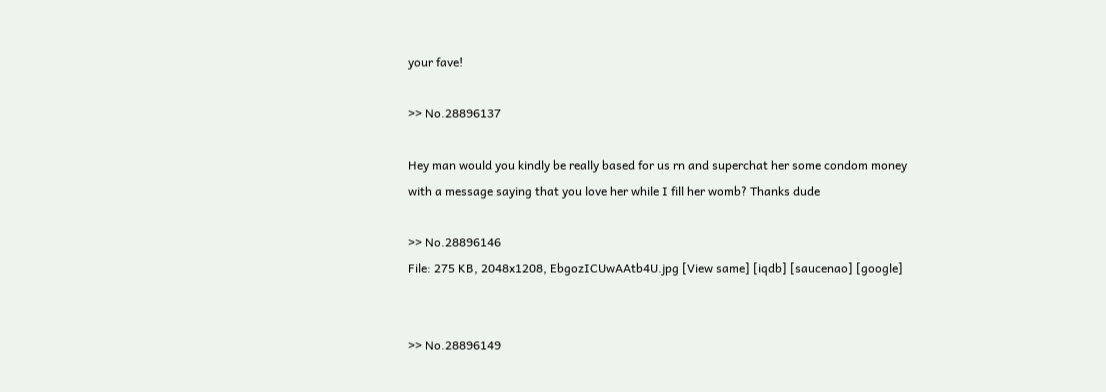your fave!

>> No.28896137

Hey man would you kindly be really based for us rn and superchat her some condom money with a message saying that you love her while I fill her womb? Thanks dude

>> No.28896146
File: 275 KB, 2048x1208, EbgozICUwAAtb4U.jpg [View same] [iqdb] [saucenao] [google]


>> No.28896149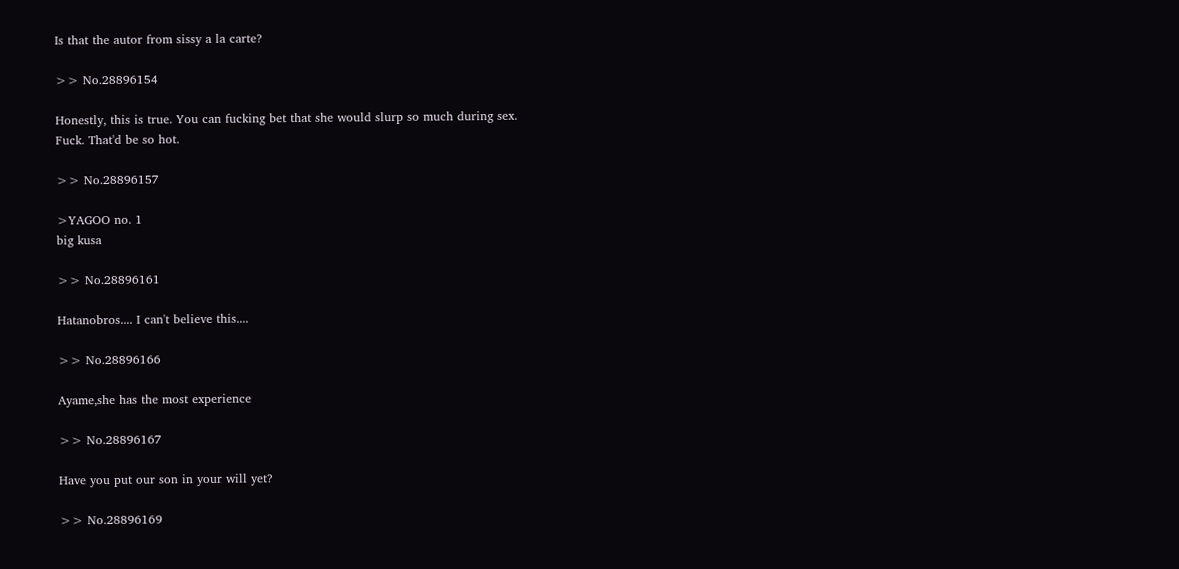Is that the autor from sissy a la carte?

>> No.28896154

Honestly, this is true. You can fucking bet that she would slurp so much during sex.
Fuck. That'd be so hot.

>> No.28896157

>YAGOO no. 1
big kusa

>> No.28896161

Hatanobros.... I can't believe this....

>> No.28896166

Ayame,she has the most experience

>> No.28896167

Have you put our son in your will yet?

>> No.28896169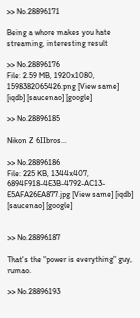>> No.28896171

Being a whore makes you hate streaming, interesting result

>> No.28896176
File: 2.59 MB, 1920x1080, 1598382065426.png [View same] [iqdb] [saucenao] [google]

>> No.28896185

Nikon Z 6IIbros...

>> No.28896186
File: 225 KB, 1344x407, 6894F918-4E3B-4792-AC13-E5AFA26EA877.jpg [View same] [iqdb] [saucenao] [google]


>> No.28896187

That's the "power is everything" guy, rumao.

>> No.28896193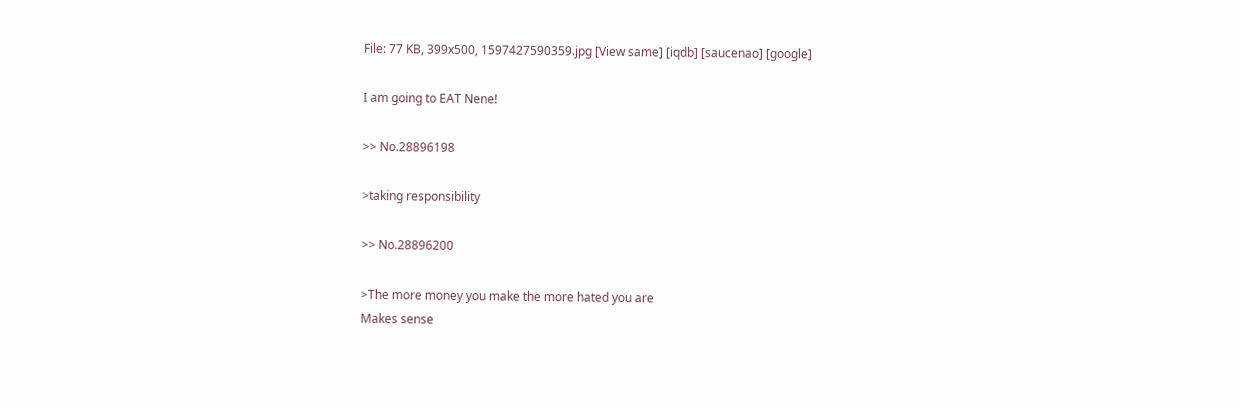File: 77 KB, 399x500, 1597427590359.jpg [View same] [iqdb] [saucenao] [google]

I am going to EAT Nene!

>> No.28896198

>taking responsibility

>> No.28896200

>The more money you make the more hated you are
Makes sense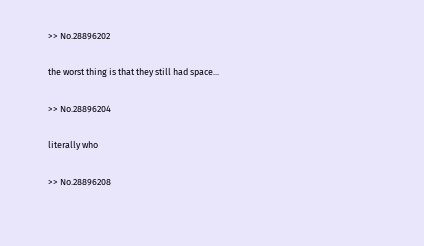>> No.28896202

the worst thing is that they still had space...

>> No.28896204

literally who

>> No.28896208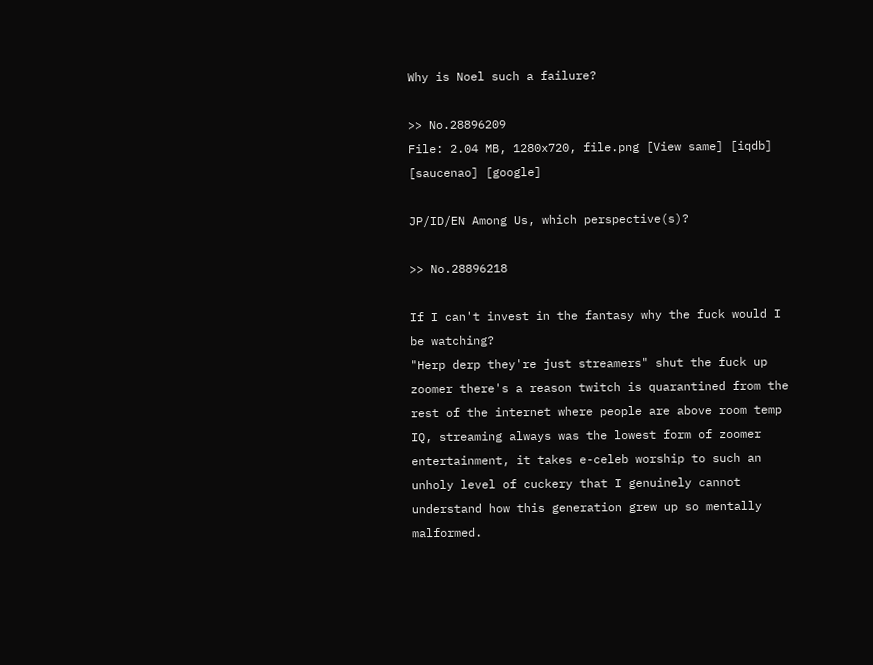Why is Noel such a failure?

>> No.28896209
File: 2.04 MB, 1280x720, file.png [View same] [iqdb] [saucenao] [google]

JP/ID/EN Among Us, which perspective(s)?

>> No.28896218

If I can't invest in the fantasy why the fuck would I be watching?
"Herp derp they're just streamers" shut the fuck up zoomer there's a reason twitch is quarantined from the rest of the internet where people are above room temp IQ, streaming always was the lowest form of zoomer entertainment, it takes e-celeb worship to such an unholy level of cuckery that I genuinely cannot understand how this generation grew up so mentally malformed.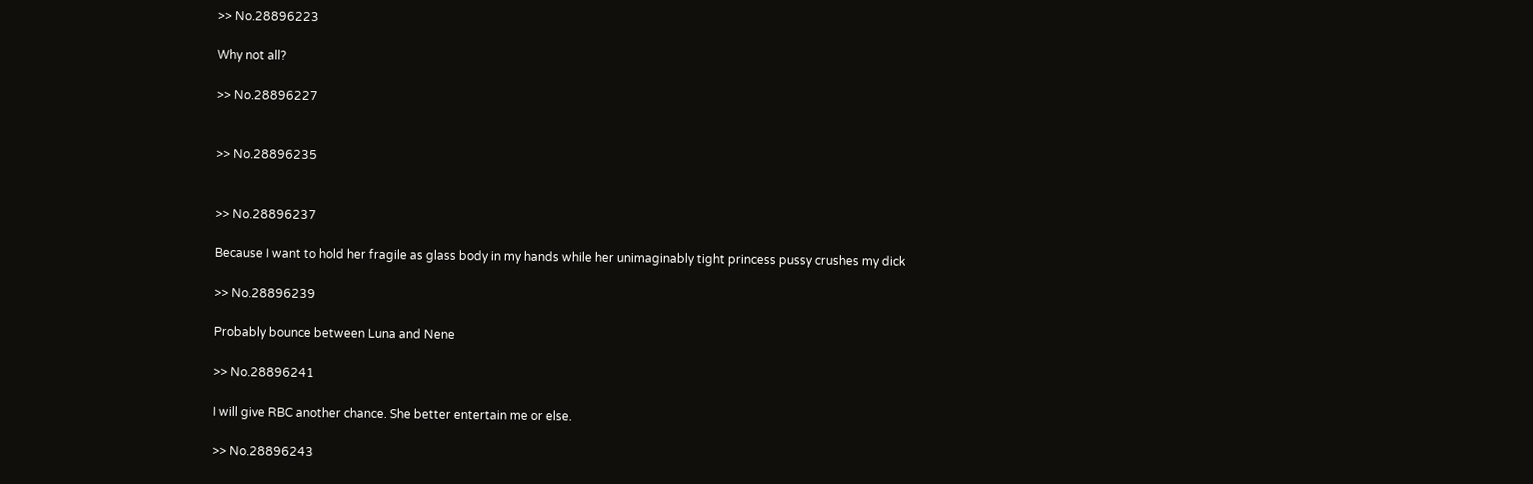>> No.28896223

Why not all?

>> No.28896227


>> No.28896235


>> No.28896237

Because I want to hold her fragile as glass body in my hands while her unimaginably tight princess pussy crushes my dick

>> No.28896239

Probably bounce between Luna and Nene

>> No.28896241

I will give RBC another chance. She better entertain me or else.

>> No.28896243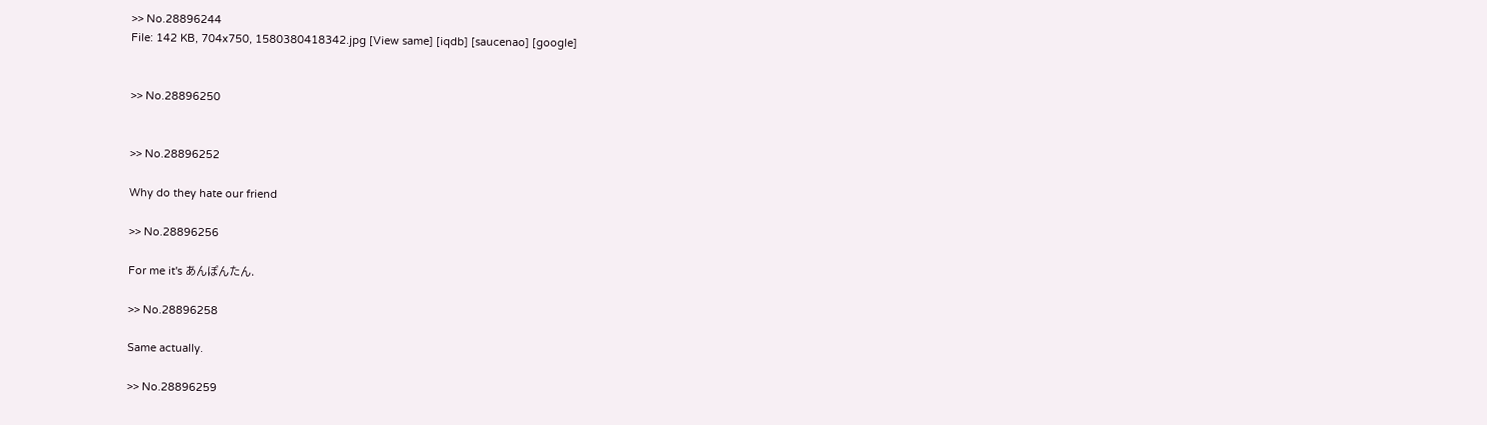>> No.28896244
File: 142 KB, 704x750, 1580380418342.jpg [View same] [iqdb] [saucenao] [google]


>> No.28896250


>> No.28896252

Why do they hate our friend

>> No.28896256

For me it's あんぽんたん.

>> No.28896258

Same actually.

>> No.28896259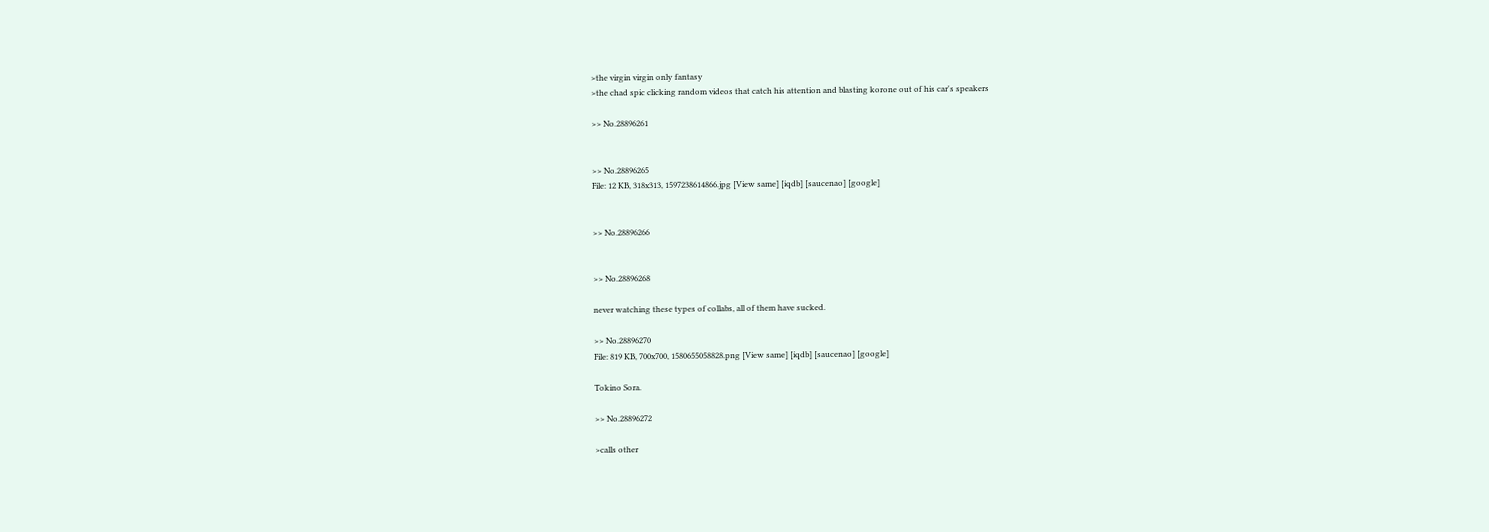>the virgin virgin only fantasy
>the chad spic clicking random videos that catch his attention and blasting korone out of his car's speakers

>> No.28896261


>> No.28896265
File: 12 KB, 318x313, 1597238614866.jpg [View same] [iqdb] [saucenao] [google]


>> No.28896266


>> No.28896268

never watching these types of collabs, all of them have sucked.

>> No.28896270
File: 819 KB, 700x700, 1580655058828.png [View same] [iqdb] [saucenao] [google]

Tokino Sora.

>> No.28896272

>calls other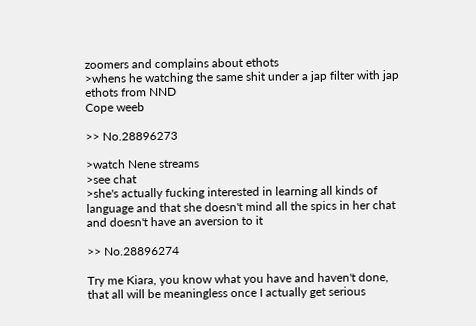zoomers and complains about ethots
>whens he watching the same shit under a jap filter with jap ethots from NND
Cope weeb

>> No.28896273

>watch Nene streams
>see chat
>she's actually fucking interested in learning all kinds of language and that she doesn't mind all the spics in her chat and doesn't have an aversion to it

>> No.28896274

Try me Kiara, you know what you have and haven't done, that all will be meaningless once I actually get serious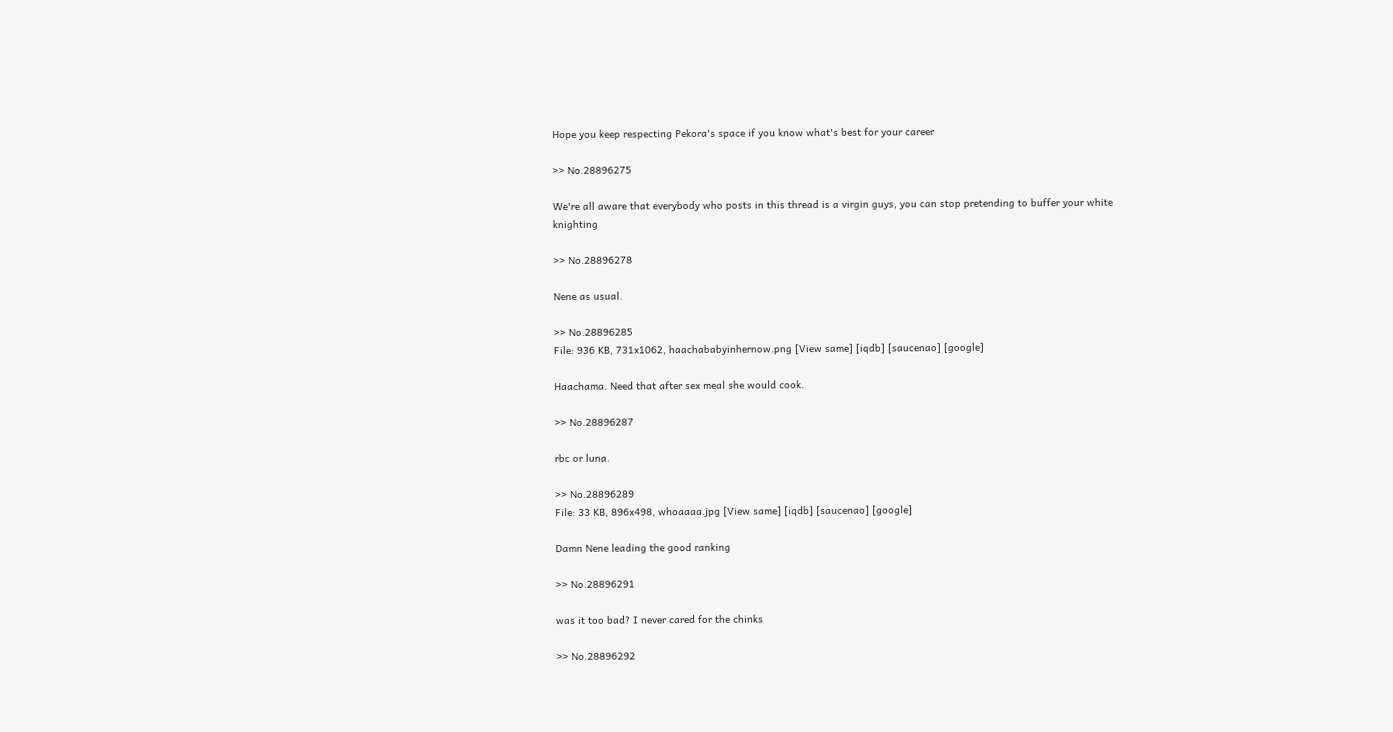Hope you keep respecting Pekora's space if you know what's best for your career

>> No.28896275

We're all aware that everybody who posts in this thread is a virgin guys, you can stop pretending to buffer your white knighting

>> No.28896278

Nene as usual.

>> No.28896285
File: 936 KB, 731x1062, haachababyinhernow.png [View same] [iqdb] [saucenao] [google]

Haachama. Need that after sex meal she would cook.

>> No.28896287

rbc or luna.

>> No.28896289
File: 33 KB, 896x498, whoaaaa.jpg [View same] [iqdb] [saucenao] [google]

Damn Nene leading the good ranking

>> No.28896291

was it too bad? I never cared for the chinks

>> No.28896292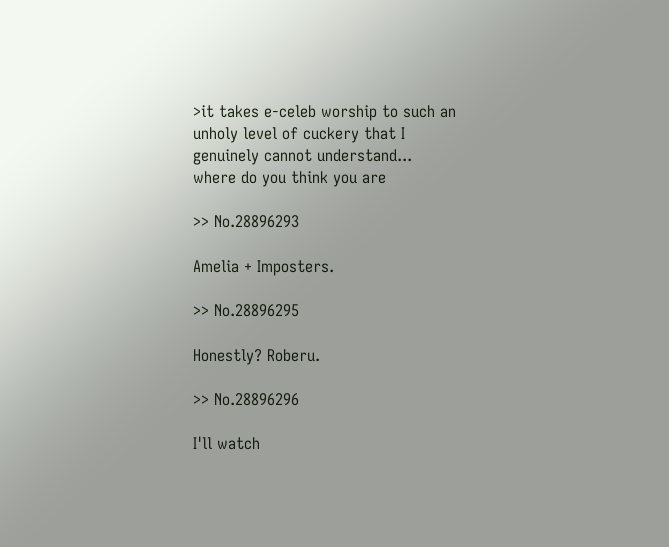>it takes e-celeb worship to such an unholy level of cuckery that I genuinely cannot understand...
where do you think you are

>> No.28896293

Amelia + Imposters.

>> No.28896295

Honestly? Roberu.

>> No.28896296

I'll watch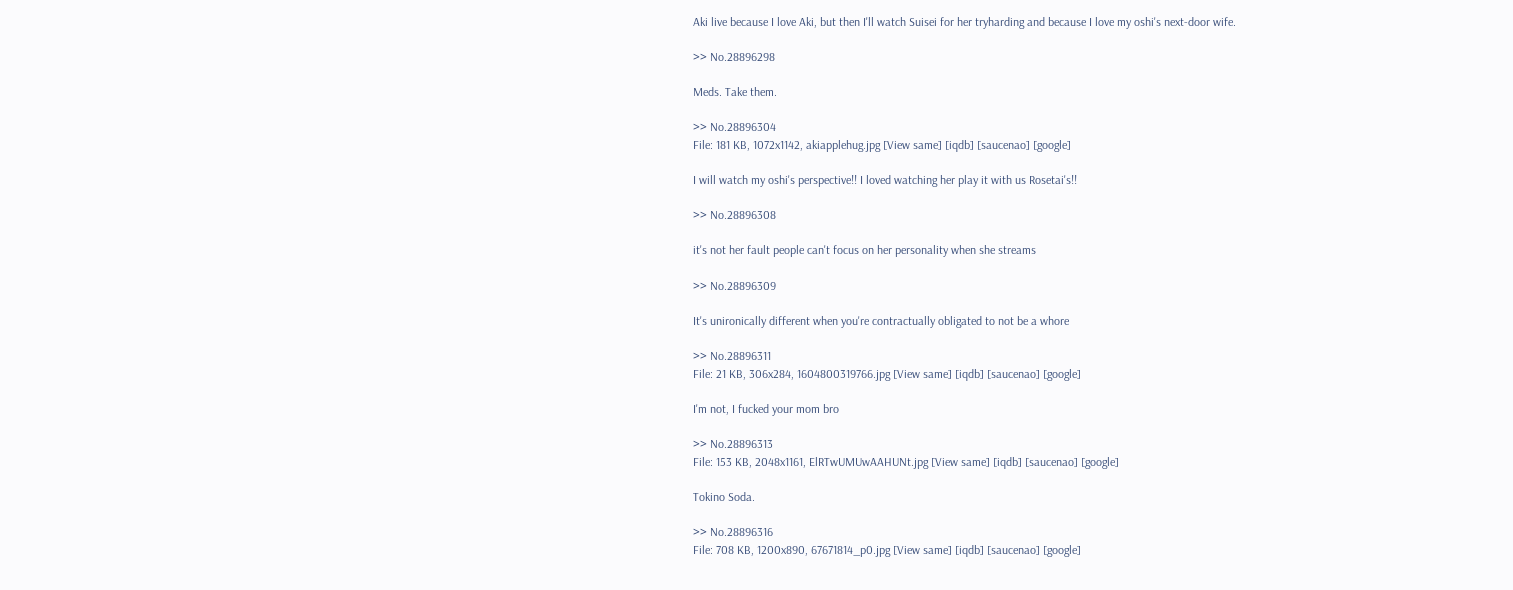Aki live because I love Aki, but then I'll watch Suisei for her tryharding and because I love my oshi's next-door wife.

>> No.28896298

Meds. Take them.

>> No.28896304
File: 181 KB, 1072x1142, akiapplehug.jpg [View same] [iqdb] [saucenao] [google]

I will watch my oshi's perspective!! I loved watching her play it with us Rosetai's!!

>> No.28896308

it's not her fault people can't focus on her personality when she streams

>> No.28896309

It's unironically different when you're contractually obligated to not be a whore

>> No.28896311
File: 21 KB, 306x284, 1604800319766.jpg [View same] [iqdb] [saucenao] [google]

I'm not, I fucked your mom bro

>> No.28896313
File: 153 KB, 2048x1161, ElRTwUMUwAAHUNt.jpg [View same] [iqdb] [saucenao] [google]

Tokino Soda.

>> No.28896316
File: 708 KB, 1200x890, 67671814_p0.jpg [View same] [iqdb] [saucenao] [google]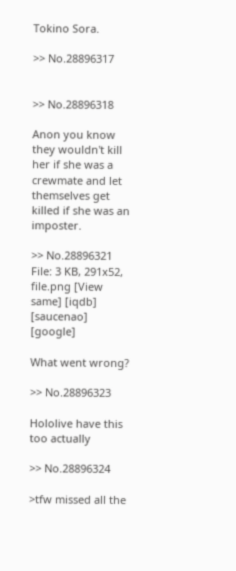Tokino Sora.

>> No.28896317


>> No.28896318

Anon you know they wouldn't kill her if she was a crewmate and let themselves get killed if she was an imposter.

>> No.28896321
File: 3 KB, 291x52, file.png [View same] [iqdb] [saucenao] [google]

What went wrong?

>> No.28896323

Hololive have this too actually

>> No.28896324

>tfw missed all the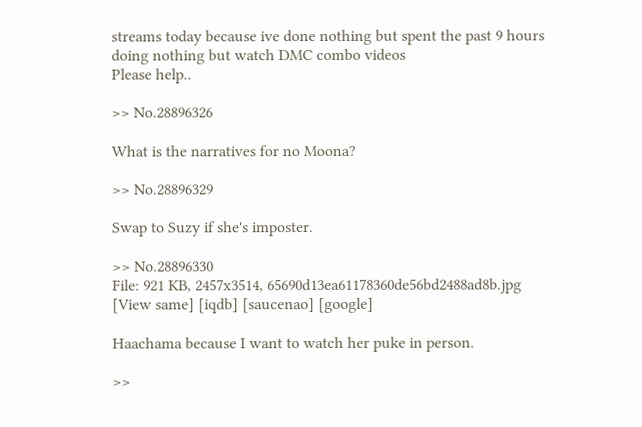streams today because ive done nothing but spent the past 9 hours doing nothing but watch DMC combo videos
Please help..

>> No.28896326

What is the narratives for no Moona?

>> No.28896329

Swap to Suzy if she's imposter.

>> No.28896330
File: 921 KB, 2457x3514, 65690d13ea61178360de56bd2488ad8b.jpg [View same] [iqdb] [saucenao] [google]

Haachama because I want to watch her puke in person.

>>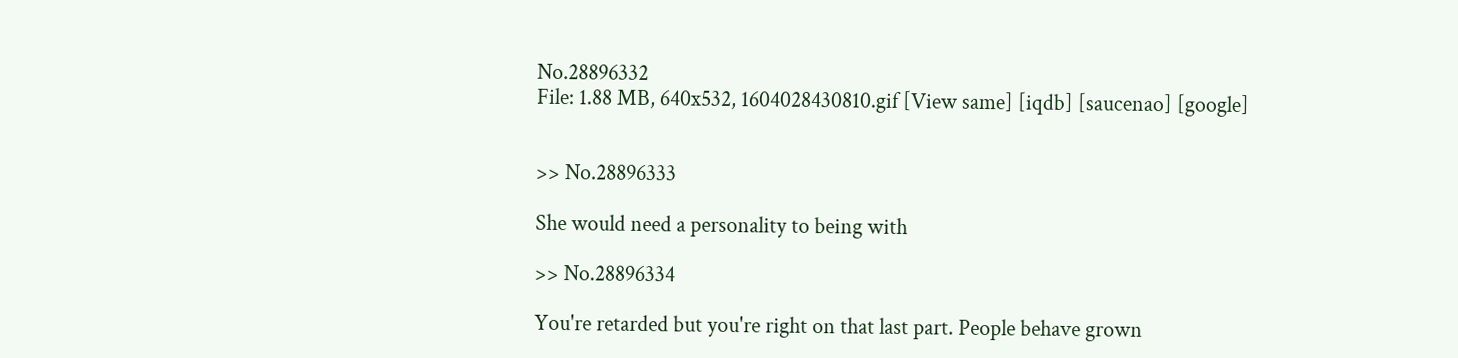No.28896332
File: 1.88 MB, 640x532, 1604028430810.gif [View same] [iqdb] [saucenao] [google]


>> No.28896333

She would need a personality to being with

>> No.28896334

You're retarded but you're right on that last part. People behave grown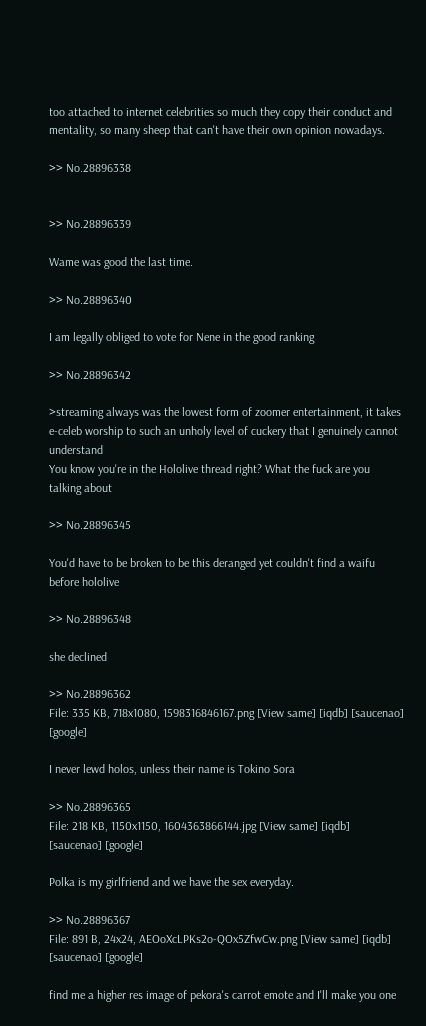too attached to internet celebrities so much they copy their conduct and mentality, so many sheep that can't have their own opinion nowadays.

>> No.28896338


>> No.28896339

Wame was good the last time.

>> No.28896340

I am legally obliged to vote for Nene in the good ranking

>> No.28896342

>streaming always was the lowest form of zoomer entertainment, it takes e-celeb worship to such an unholy level of cuckery that I genuinely cannot understand
You know you're in the Hololive thread right? What the fuck are you talking about

>> No.28896345

You'd have to be broken to be this deranged yet couldn't find a waifu before hololive

>> No.28896348

she declined

>> No.28896362
File: 335 KB, 718x1080, 1598316846167.png [View same] [iqdb] [saucenao] [google]

I never lewd holos, unless their name is Tokino Sora

>> No.28896365
File: 218 KB, 1150x1150, 1604363866144.jpg [View same] [iqdb] [saucenao] [google]

Polka is my girlfriend and we have the sex everyday.

>> No.28896367
File: 891 B, 24x24, AEOoXcLPKs2o-QOx5ZfwCw.png [View same] [iqdb] [saucenao] [google]

find me a higher res image of pekora's carrot emote and I'll make you one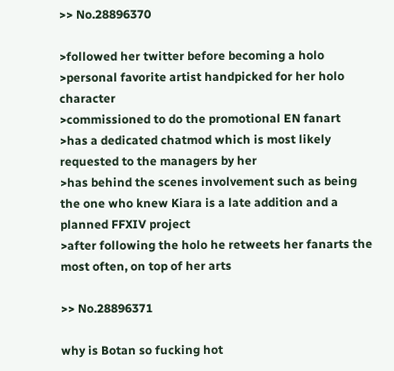>> No.28896370

>followed her twitter before becoming a holo
>personal favorite artist handpicked for her holo character
>commissioned to do the promotional EN fanart
>has a dedicated chatmod which is most likely requested to the managers by her
>has behind the scenes involvement such as being the one who knew Kiara is a late addition and a planned FFXIV project
>after following the holo he retweets her fanarts the most often, on top of her arts

>> No.28896371

why is Botan so fucking hot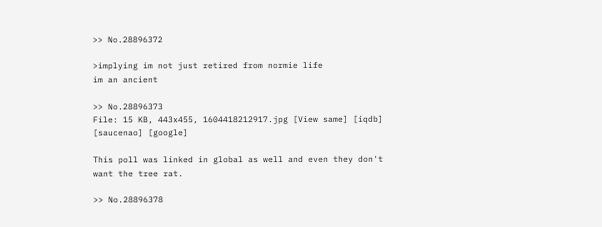>> No.28896372

>implying im not just retired from normie life
im an ancient

>> No.28896373
File: 15 KB, 443x455, 1604418212917.jpg [View same] [iqdb] [saucenao] [google]

This poll was linked in global as well and even they don't want the tree rat.

>> No.28896378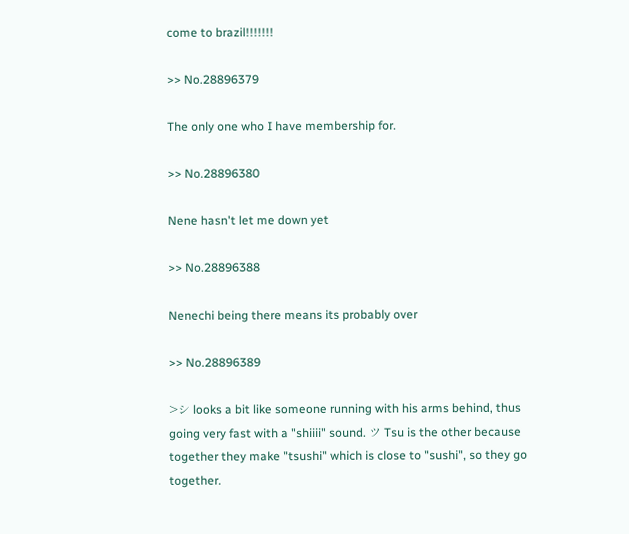come to brazil!!!!!!!

>> No.28896379

The only one who I have membership for.

>> No.28896380

Nene hasn't let me down yet

>> No.28896388

Nenechi being there means its probably over

>> No.28896389

>シ looks a bit like someone running with his arms behind, thus going very fast with a "shiiii" sound. ツ Tsu is the other because together they make "tsushi" which is close to "sushi", so they go together.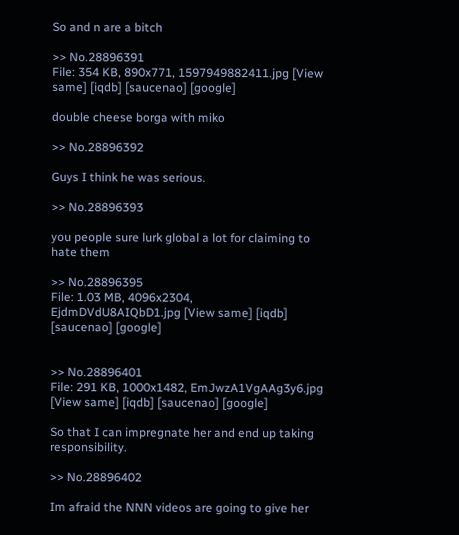So and n are a bitch

>> No.28896391
File: 354 KB, 890x771, 1597949882411.jpg [View same] [iqdb] [saucenao] [google]

double cheese borga with miko

>> No.28896392

Guys I think he was serious.

>> No.28896393

you people sure lurk global a lot for claiming to hate them

>> No.28896395
File: 1.03 MB, 4096x2304, EjdmDVdU8AIQbD1.jpg [View same] [iqdb] [saucenao] [google]


>> No.28896401
File: 291 KB, 1000x1482, EmJwzA1VgAAg3y6.jpg [View same] [iqdb] [saucenao] [google]

So that I can impregnate her and end up taking responsibility.

>> No.28896402

Im afraid the NNN videos are going to give her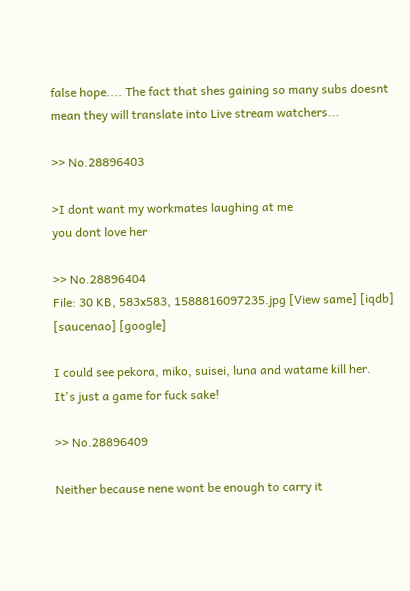false hope.... The fact that shes gaining so many subs doesnt mean they will translate into Live stream watchers...

>> No.28896403

>I dont want my workmates laughing at me
you dont love her

>> No.28896404
File: 30 KB, 583x583, 1588816097235.jpg [View same] [iqdb] [saucenao] [google]

I could see pekora, miko, suisei, luna and watame kill her.
It's just a game for fuck sake!

>> No.28896409

Neither because nene wont be enough to carry it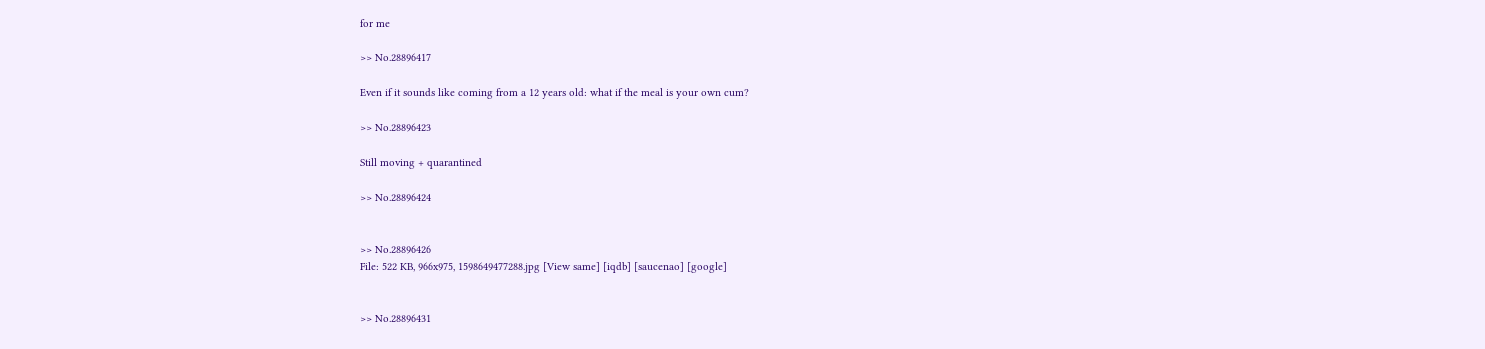for me

>> No.28896417

Even if it sounds like coming from a 12 years old: what if the meal is your own cum?

>> No.28896423

Still moving + quarantined

>> No.28896424


>> No.28896426
File: 522 KB, 966x975, 1598649477288.jpg [View same] [iqdb] [saucenao] [google]


>> No.28896431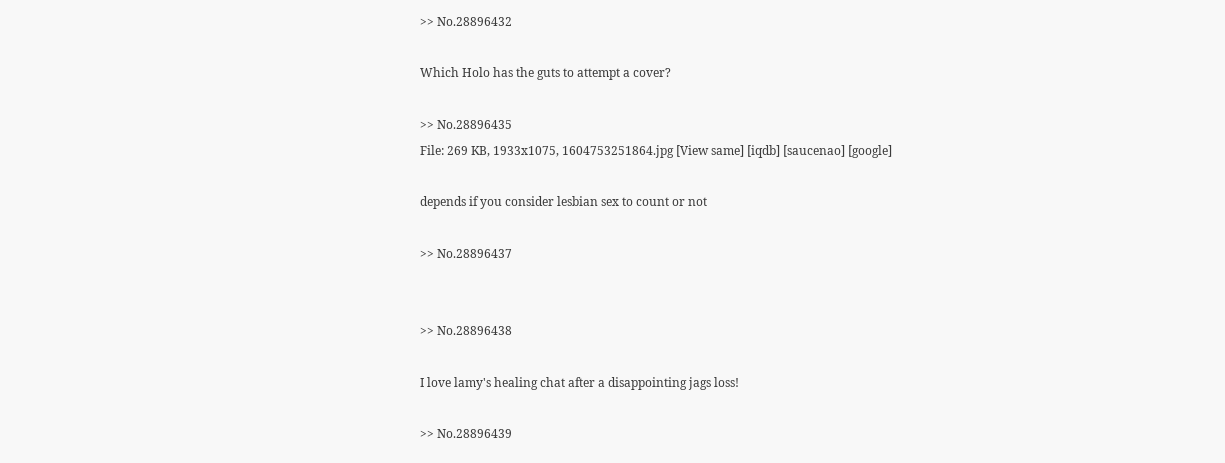>> No.28896432

Which Holo has the guts to attempt a cover?

>> No.28896435
File: 269 KB, 1933x1075, 1604753251864.jpg [View same] [iqdb] [saucenao] [google]

depends if you consider lesbian sex to count or not

>> No.28896437


>> No.28896438

I love lamy's healing chat after a disappointing jags loss!

>> No.28896439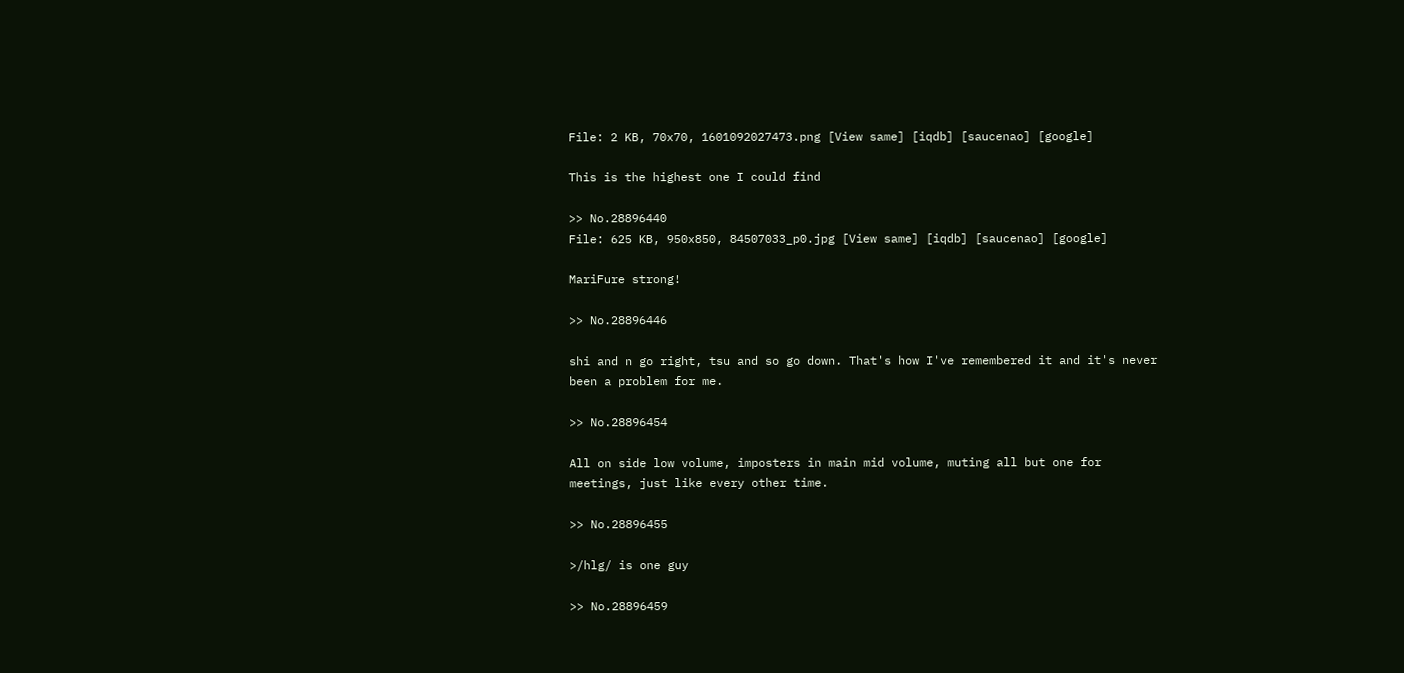File: 2 KB, 70x70, 1601092027473.png [View same] [iqdb] [saucenao] [google]

This is the highest one I could find

>> No.28896440
File: 625 KB, 950x850, 84507033_p0.jpg [View same] [iqdb] [saucenao] [google]

MariFure strong!

>> No.28896446

shi and n go right, tsu and so go down. That's how I've remembered it and it's never been a problem for me.

>> No.28896454

All on side low volume, imposters in main mid volume, muting all but one for meetings, just like every other time.

>> No.28896455

>/hlg/ is one guy

>> No.28896459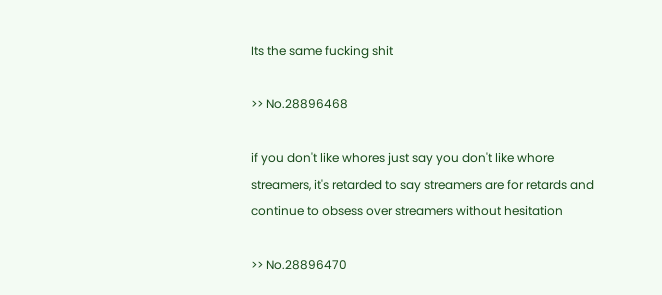Its the same fucking shit

>> No.28896468

if you don't like whores just say you don't like whore streamers, it's retarded to say streamers are for retards and continue to obsess over streamers without hesitation

>> No.28896470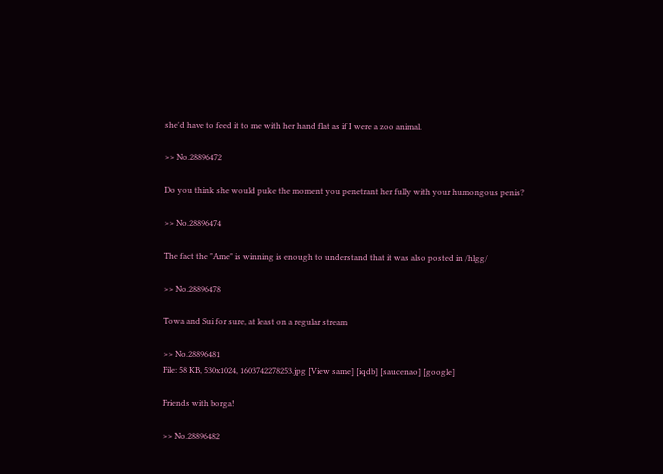she'd have to feed it to me with her hand flat as if I were a zoo animal.

>> No.28896472

Do you think she would puke the moment you penetrant her fully with your humongous penis?

>> No.28896474

The fact the "Ame" is winning is enough to understand that it was also posted in /hlgg/

>> No.28896478

Towa and Sui for sure, at least on a regular stream

>> No.28896481
File: 58 KB, 530x1024, 1603742278253.jpg [View same] [iqdb] [saucenao] [google]

Friends with borga!

>> No.28896482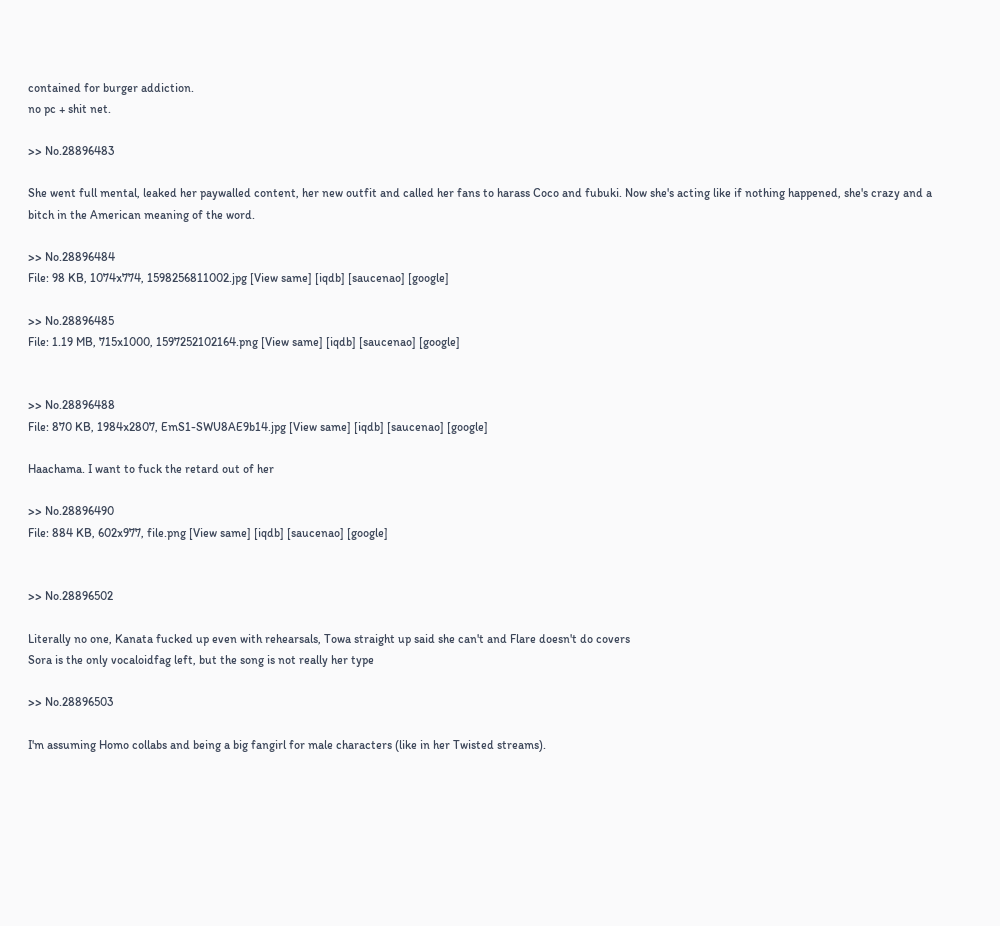contained for burger addiction.
no pc + shit net.

>> No.28896483

She went full mental, leaked her paywalled content, her new outfit and called her fans to harass Coco and fubuki. Now she's acting like if nothing happened, she's crazy and a bitch in the American meaning of the word.

>> No.28896484
File: 98 KB, 1074x774, 1598256811002.jpg [View same] [iqdb] [saucenao] [google]

>> No.28896485
File: 1.19 MB, 715x1000, 1597252102164.png [View same] [iqdb] [saucenao] [google]


>> No.28896488
File: 870 KB, 1984x2807, EmS1-SWU8AE9b14.jpg [View same] [iqdb] [saucenao] [google]

Haachama. I want to fuck the retard out of her

>> No.28896490
File: 884 KB, 602x977, file.png [View same] [iqdb] [saucenao] [google]


>> No.28896502

Literally no one, Kanata fucked up even with rehearsals, Towa straight up said she can't and Flare doesn't do covers
Sora is the only vocaloidfag left, but the song is not really her type

>> No.28896503

I'm assuming Homo collabs and being a big fangirl for male characters (like in her Twisted streams).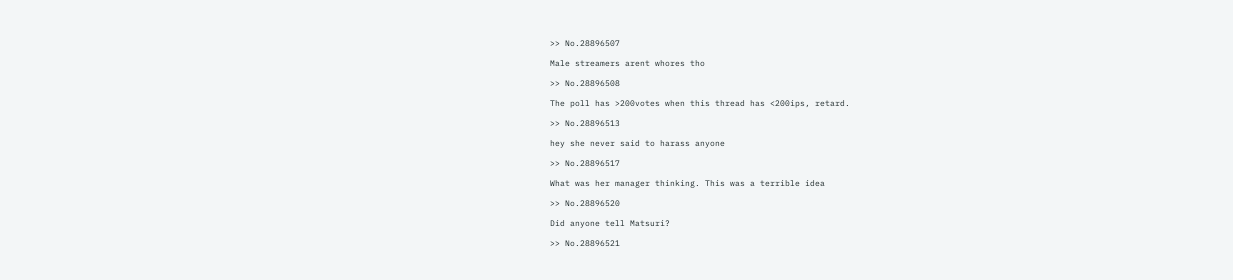>> No.28896507

Male streamers arent whores tho

>> No.28896508

The poll has >200votes when this thread has <200ips, retard.

>> No.28896513

hey she never said to harass anyone

>> No.28896517

What was her manager thinking. This was a terrible idea

>> No.28896520

Did anyone tell Matsuri?

>> No.28896521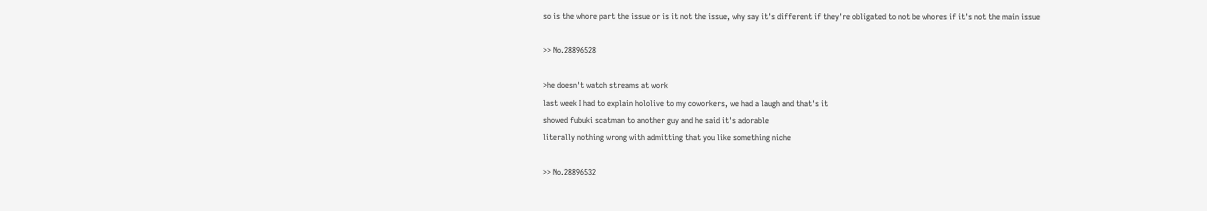so is the whore part the issue or is it not the issue, why say it's different if they're obligated to not be whores if it's not the main issue

>> No.28896528

>he doesn't watch streams at work
last week I had to explain hololive to my coworkers, we had a laugh and that's it
showed fubuki scatman to another guy and he said it's adorable
literally nothing wrong with admitting that you like something niche

>> No.28896532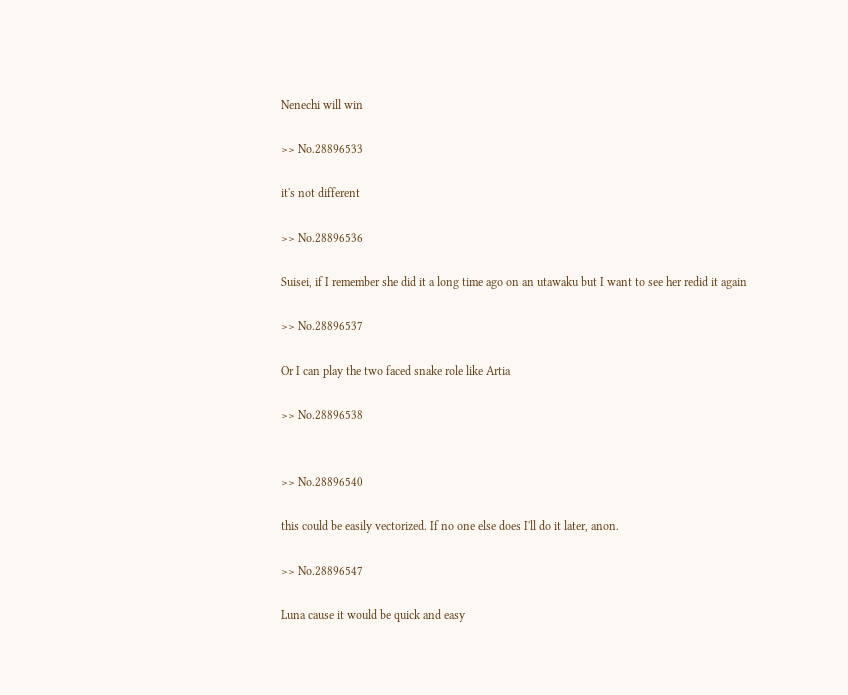Nenechi will win

>> No.28896533

it's not different

>> No.28896536

Suisei, if I remember she did it a long time ago on an utawaku but I want to see her redid it again

>> No.28896537

Or I can play the two faced snake role like Artia

>> No.28896538


>> No.28896540

this could be easily vectorized. If no one else does I'll do it later, anon.

>> No.28896547

Luna cause it would be quick and easy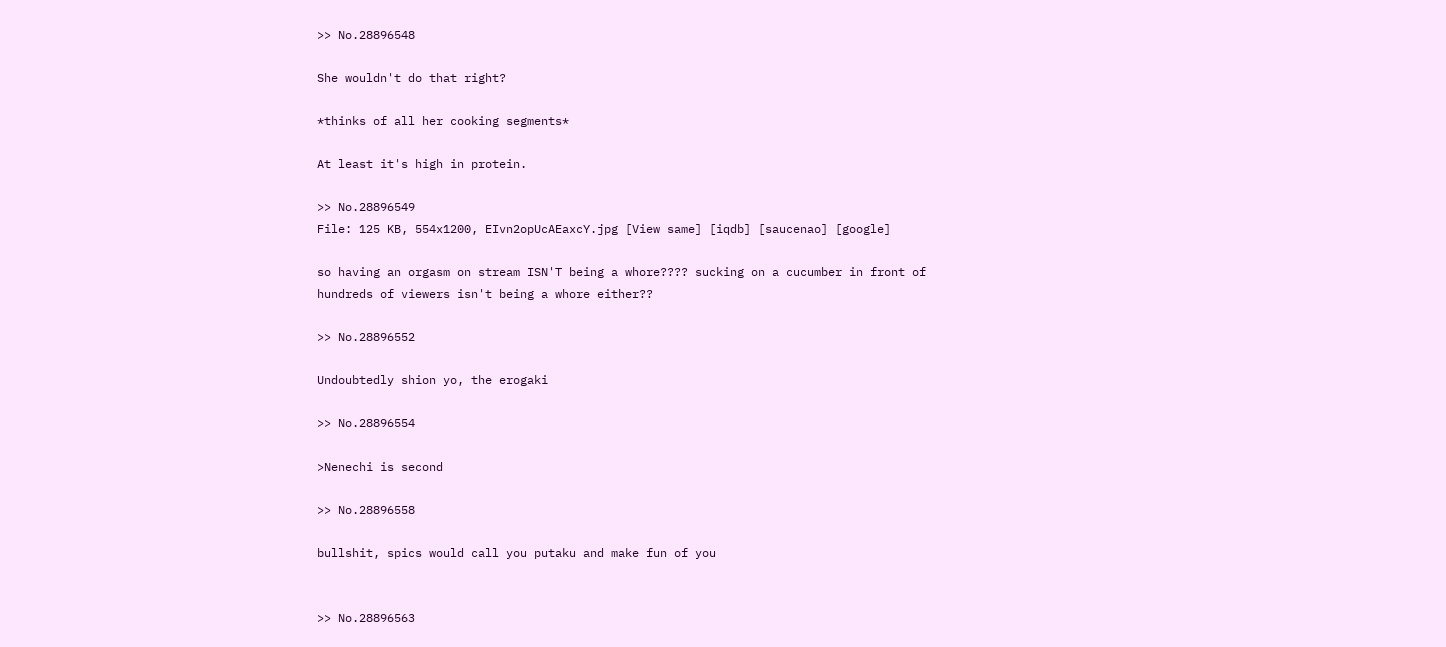>> No.28896548

She wouldn't do that right?

*thinks of all her cooking segments*

At least it's high in protein.

>> No.28896549
File: 125 KB, 554x1200, EIvn2opUcAEaxcY.jpg [View same] [iqdb] [saucenao] [google]

so having an orgasm on stream ISN'T being a whore???? sucking on a cucumber in front of hundreds of viewers isn't being a whore either??

>> No.28896552

Undoubtedly shion yo, the erogaki

>> No.28896554

>Nenechi is second

>> No.28896558

bullshit, spics would call you putaku and make fun of you


>> No.28896563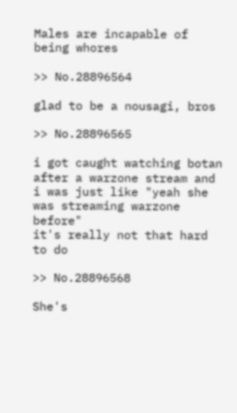Males are incapable of being whores

>> No.28896564

glad to be a nousagi, bros

>> No.28896565

i got caught watching botan after a warzone stream and i was just like "yeah she was streaming warzone before"
it's really not that hard to do

>> No.28896568

She's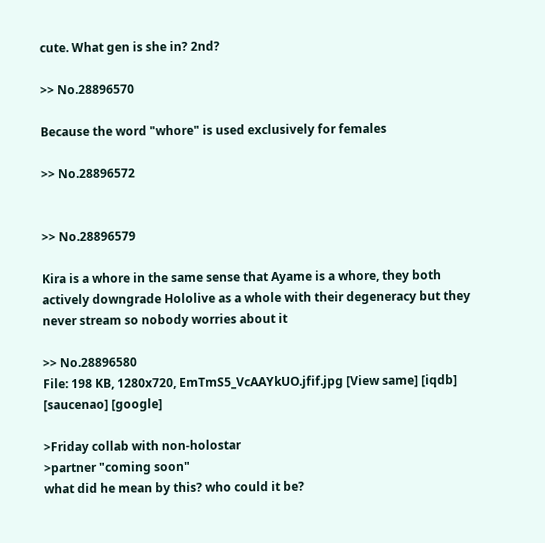cute. What gen is she in? 2nd?

>> No.28896570

Because the word "whore" is used exclusively for females

>> No.28896572


>> No.28896579

Kira is a whore in the same sense that Ayame is a whore, they both actively downgrade Hololive as a whole with their degeneracy but they never stream so nobody worries about it

>> No.28896580
File: 198 KB, 1280x720, EmTmS5_VcAAYkUO.jfif.jpg [View same] [iqdb] [saucenao] [google]

>Friday collab with non-holostar
>partner "coming soon"
what did he mean by this? who could it be?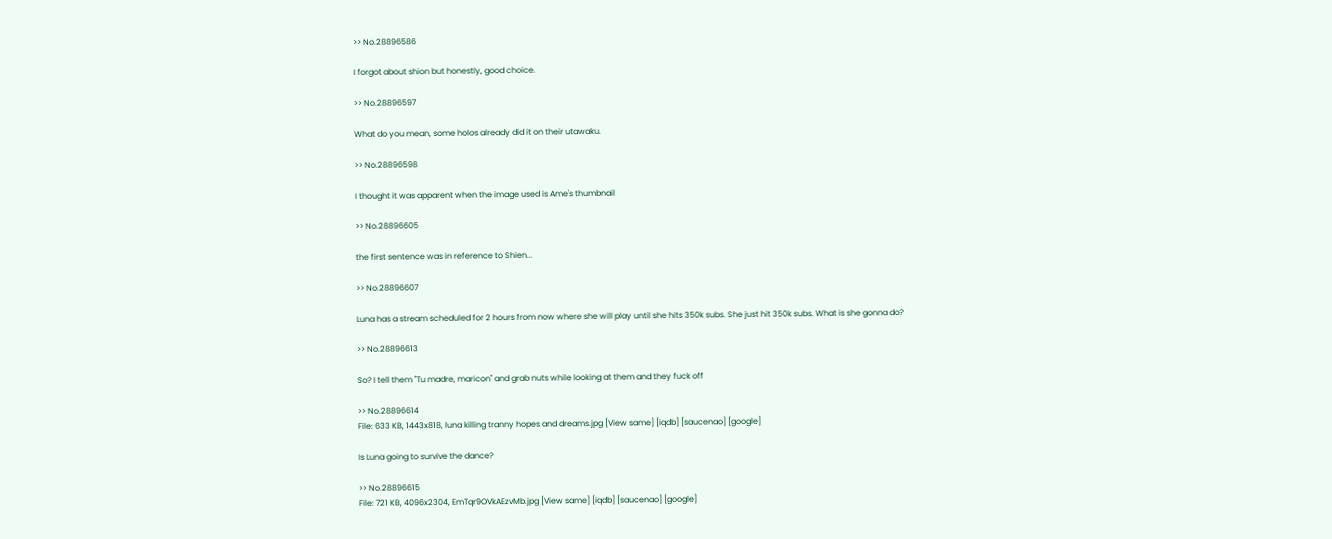>> No.28896586

I forgot about shion but honestly, good choice.

>> No.28896597

What do you mean, some holos already did it on their utawaku.

>> No.28896598

I thought it was apparent when the image used is Ame's thumbnail

>> No.28896605

the first sentence was in reference to Shien...

>> No.28896607

Luna has a stream scheduled for 2 hours from now where she will play until she hits 350k subs. She just hit 350k subs. What is she gonna do?

>> No.28896613

So? I tell them "Tu madre, maricon" and grab nuts while looking at them and they fuck off

>> No.28896614
File: 633 KB, 1443x818, luna killing tranny hopes and dreams.jpg [View same] [iqdb] [saucenao] [google]

Is Luna going to survive the dance?

>> No.28896615
File: 721 KB, 4096x2304, EmTqr9OVkAEzvMb.jpg [View same] [iqdb] [saucenao] [google]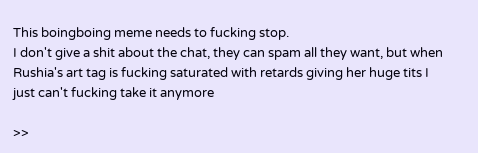This boingboing meme needs to fucking stop.
I don't give a shit about the chat, they can spam all they want, but when Rushia's art tag is fucking saturated with retards giving her huge tits I just can't fucking take it anymore

>>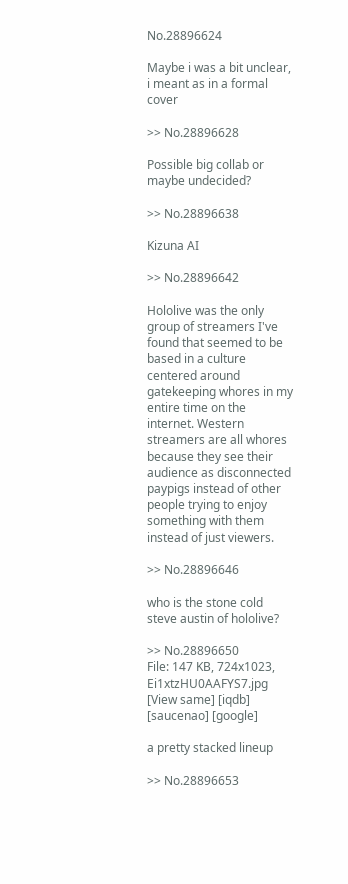No.28896624

Maybe i was a bit unclear, i meant as in a formal cover

>> No.28896628

Possible big collab or maybe undecided?

>> No.28896638

Kizuna AI

>> No.28896642

Hololive was the only group of streamers I've found that seemed to be based in a culture centered around gatekeeping whores in my entire time on the internet. Western streamers are all whores because they see their audience as disconnected paypigs instead of other people trying to enjoy something with them instead of just viewers.

>> No.28896646

who is the stone cold steve austin of hololive?

>> No.28896650
File: 147 KB, 724x1023, Ei1xtzHU0AAFYS7.jpg [View same] [iqdb] [saucenao] [google]

a pretty stacked lineup

>> No.28896653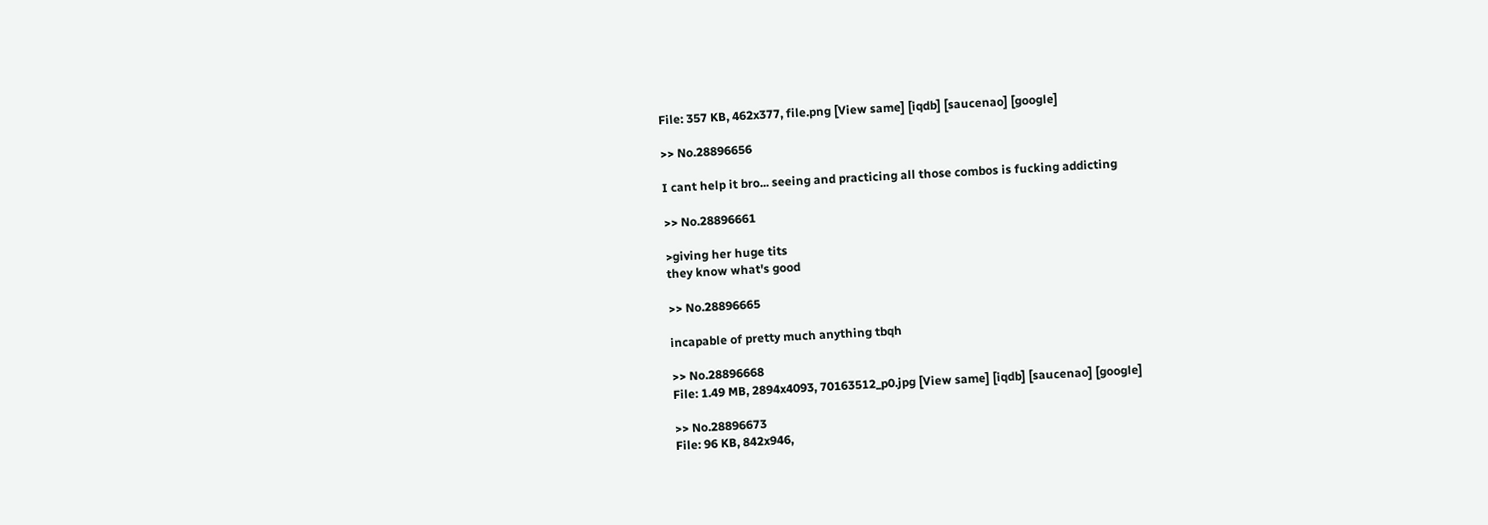File: 357 KB, 462x377, file.png [View same] [iqdb] [saucenao] [google]

>> No.28896656

I cant help it bro... seeing and practicing all those combos is fucking addicting

>> No.28896661

>giving her huge tits
they know what's good

>> No.28896665

incapable of pretty much anything tbqh

>> No.28896668
File: 1.49 MB, 2894x4093, 70163512_p0.jpg [View same] [iqdb] [saucenao] [google]

>> No.28896673
File: 96 KB, 842x946,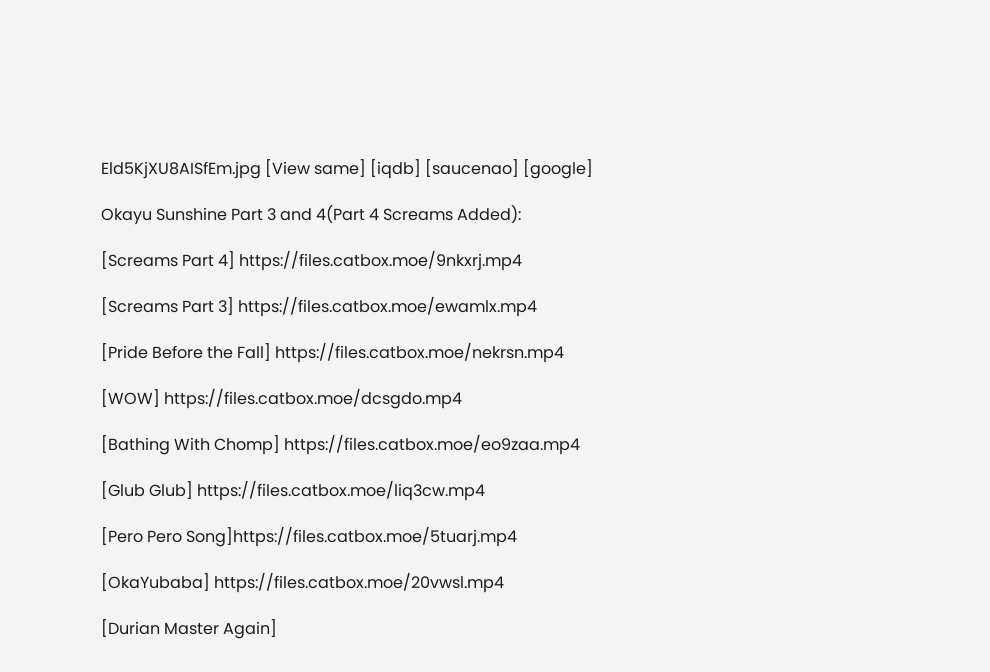Eld5KjXU8AISfEm.jpg [View same] [iqdb] [saucenao] [google]

Okayu Sunshine Part 3 and 4(Part 4 Screams Added):

[Screams Part 4] https://files.catbox.moe/9nkxrj.mp4

[Screams Part 3] https://files.catbox.moe/ewamlx.mp4

[Pride Before the Fall] https://files.catbox.moe/nekrsn.mp4

[WOW] https://files.catbox.moe/dcsgdo.mp4

[Bathing With Chomp] https://files.catbox.moe/eo9zaa.mp4

[Glub Glub] https://files.catbox.moe/liq3cw.mp4

[Pero Pero Song]https://files.catbox.moe/5tuarj.mp4

[OkaYubaba] https://files.catbox.moe/20vwsl.mp4

[Durian Master Again]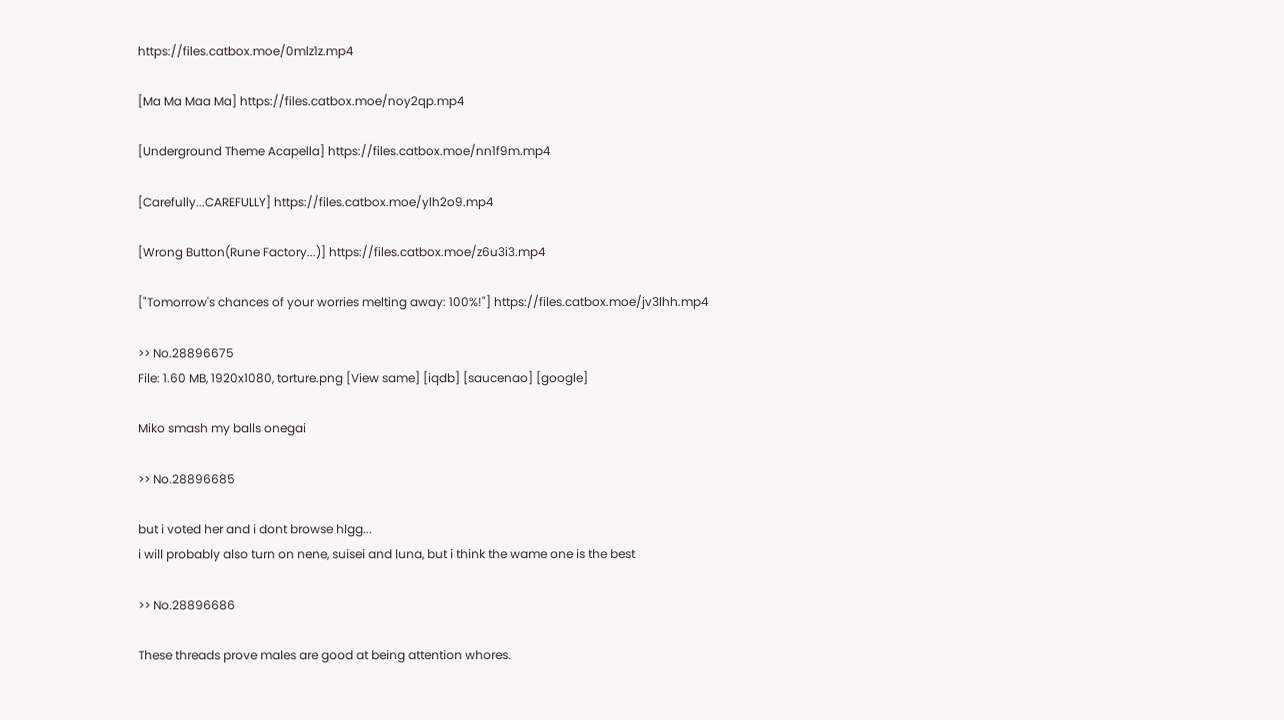https://files.catbox.moe/0mlz1z.mp4

[Ma Ma Maa Ma] https://files.catbox.moe/noy2qp.mp4

[Underground Theme Acapella] https://files.catbox.moe/nn1f9m.mp4

[Carefully...CAREFULLY] https://files.catbox.moe/ylh2o9.mp4

[Wrong Button(Rune Factory...)] https://files.catbox.moe/z6u3i3.mp4

["Tomorrow's chances of your worries melting away: 100%!"] https://files.catbox.moe/jv3lhh.mp4

>> No.28896675
File: 1.60 MB, 1920x1080, torture.png [View same] [iqdb] [saucenao] [google]

Miko smash my balls onegai

>> No.28896685

but i voted her and i dont browse hlgg...
i will probably also turn on nene, suisei and luna, but i think the wame one is the best

>> No.28896686

These threads prove males are good at being attention whores.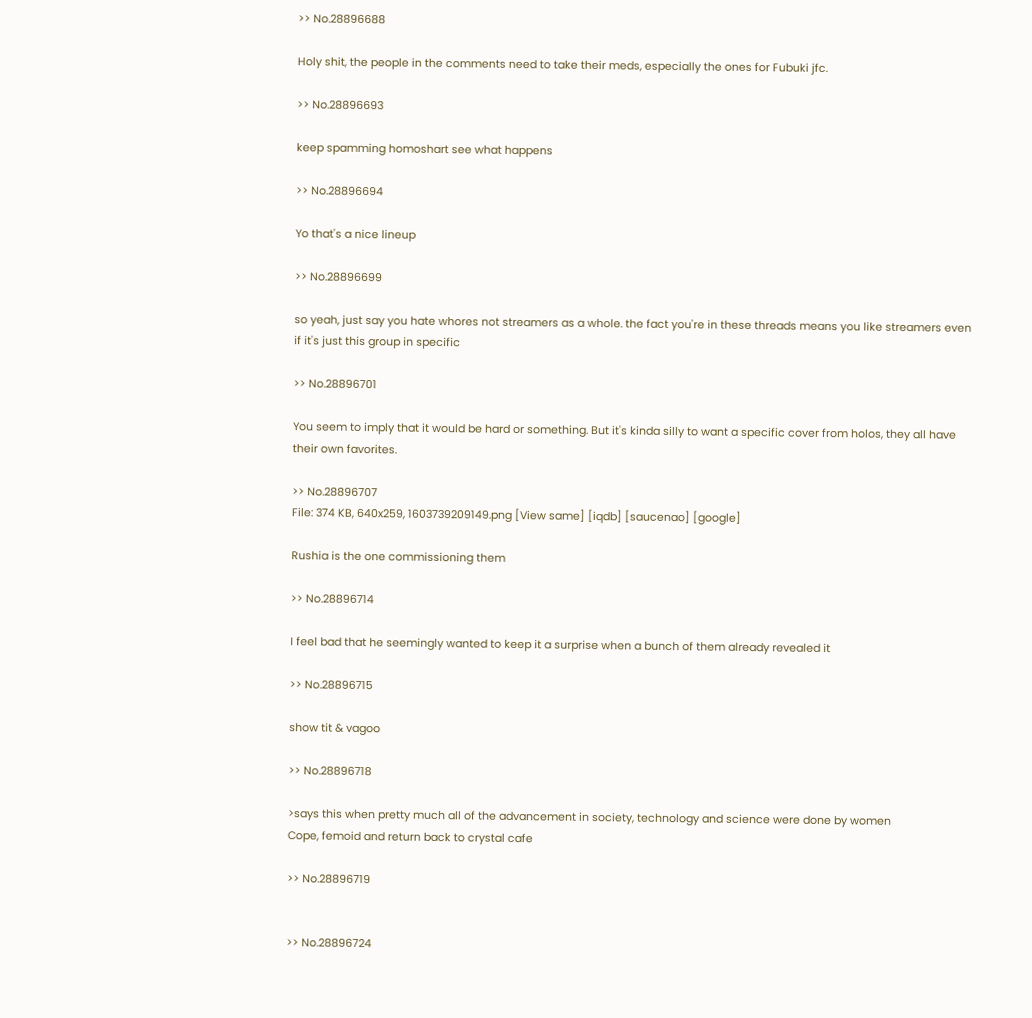>> No.28896688

Holy shit, the people in the comments need to take their meds, especially the ones for Fubuki jfc.

>> No.28896693

keep spamming homoshart see what happens

>> No.28896694

Yo that's a nice lineup

>> No.28896699

so yeah, just say you hate whores not streamers as a whole. the fact you're in these threads means you like streamers even if it's just this group in specific

>> No.28896701

You seem to imply that it would be hard or something. But it's kinda silly to want a specific cover from holos, they all have their own favorites.

>> No.28896707
File: 374 KB, 640x259, 1603739209149.png [View same] [iqdb] [saucenao] [google]

Rushia is the one commissioning them

>> No.28896714

I feel bad that he seemingly wanted to keep it a surprise when a bunch of them already revealed it

>> No.28896715

show tit & vagoo

>> No.28896718

>says this when pretty much all of the advancement in society, technology and science were done by women
Cope, femoid and return back to crystal cafe

>> No.28896719


>> No.28896724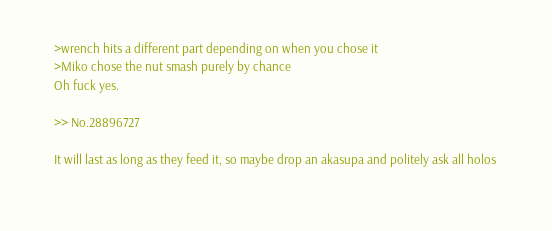>wrench hits a different part depending on when you chose it
>Miko chose the nut smash purely by chance
Oh fuck yes.

>> No.28896727

It will last as long as they feed it, so maybe drop an akasupa and politely ask all holos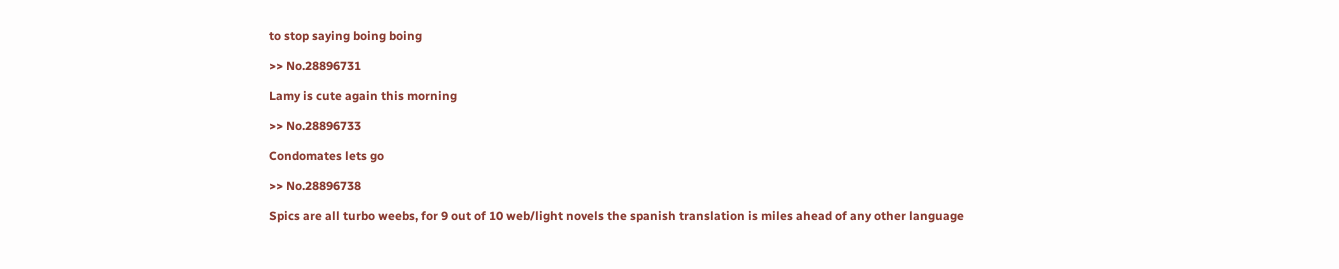to stop saying boing boing

>> No.28896731

Lamy is cute again this morning

>> No.28896733

Condomates lets go

>> No.28896738

Spics are all turbo weebs, for 9 out of 10 web/light novels the spanish translation is miles ahead of any other language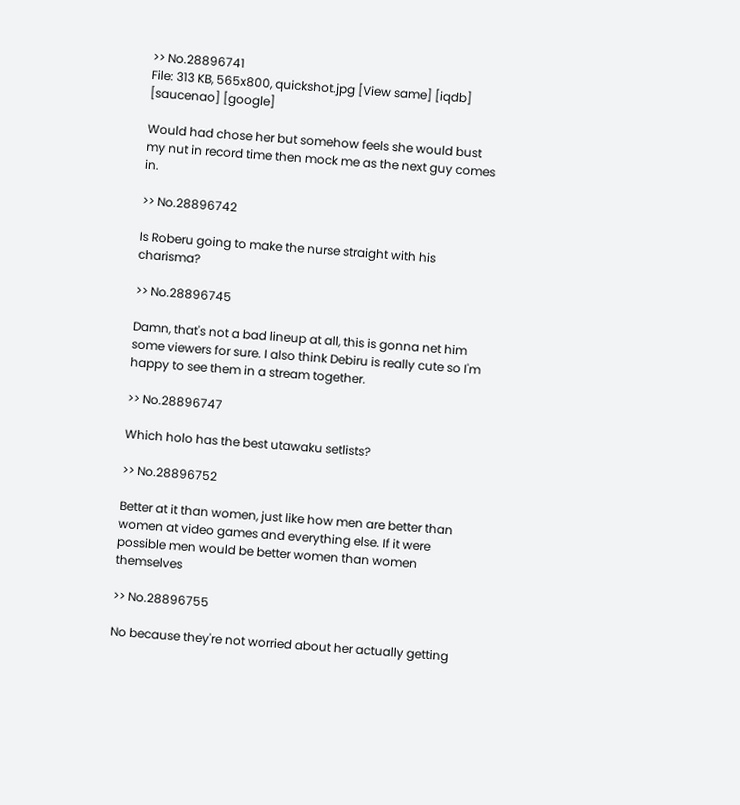>> No.28896741
File: 313 KB, 565x800, quickshot.jpg [View same] [iqdb] [saucenao] [google]

Would had chose her but somehow feels she would bust my nut in record time then mock me as the next guy comes in.

>> No.28896742

Is Roberu going to make the nurse straight with his charisma?

>> No.28896745

Damn, that's not a bad lineup at all, this is gonna net him some viewers for sure. I also think Debiru is really cute so I'm happy to see them in a stream together.

>> No.28896747

Which holo has the best utawaku setlists?

>> No.28896752

Better at it than women, just like how men are better than women at video games and everything else. If it were possible men would be better women than women themselves

>> No.28896755

No because they're not worried about her actually getting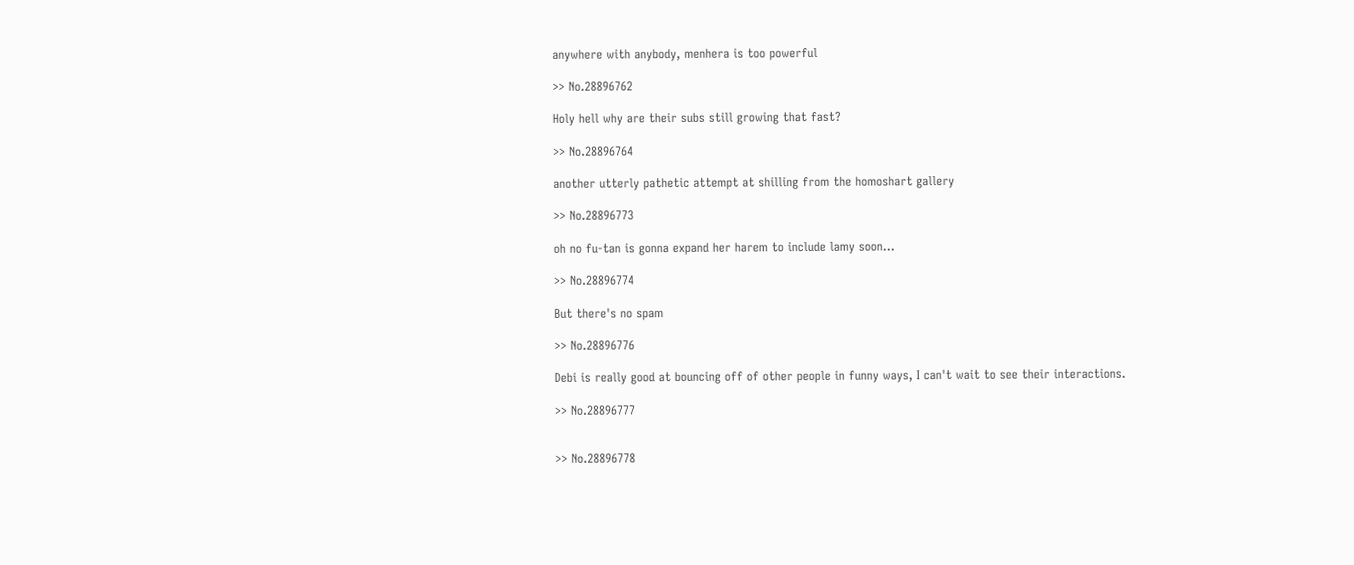anywhere with anybody, menhera is too powerful

>> No.28896762

Holy hell why are their subs still growing that fast?

>> No.28896764

another utterly pathetic attempt at shilling from the homoshart gallery

>> No.28896773

oh no fu-tan is gonna expand her harem to include lamy soon...

>> No.28896774

But there's no spam

>> No.28896776

Debi is really good at bouncing off of other people in funny ways, I can't wait to see their interactions.

>> No.28896777


>> No.28896778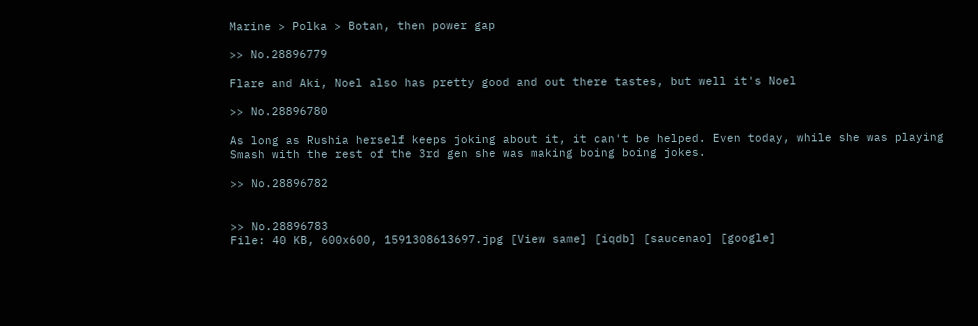Marine > Polka > Botan, then power gap

>> No.28896779

Flare and Aki, Noel also has pretty good and out there tastes, but well it's Noel

>> No.28896780

As long as Rushia herself keeps joking about it, it can't be helped. Even today, while she was playing Smash with the rest of the 3rd gen she was making boing boing jokes.

>> No.28896782


>> No.28896783
File: 40 KB, 600x600, 1591308613697.jpg [View same] [iqdb] [saucenao] [google]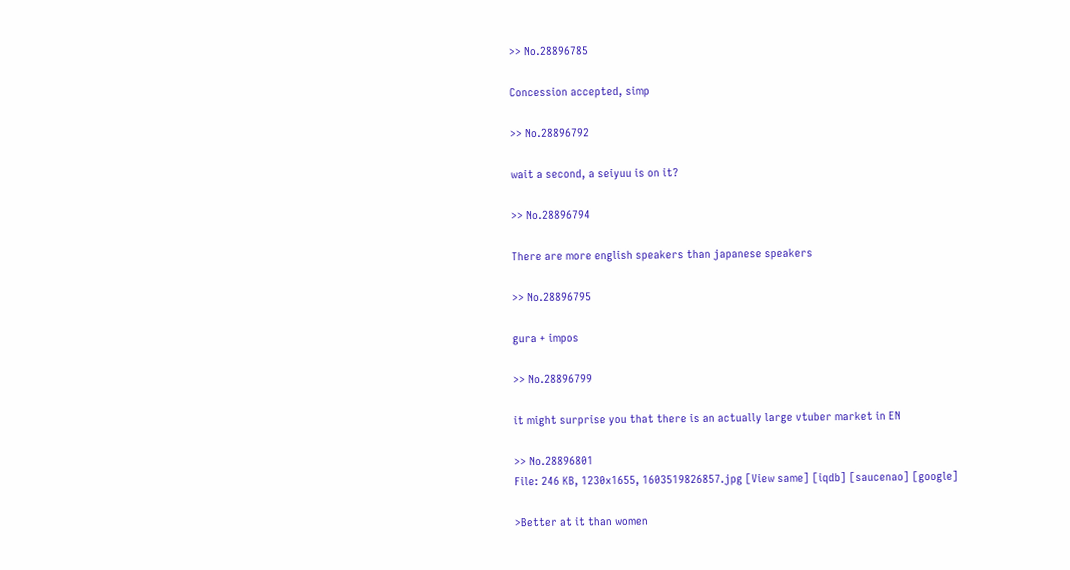>> No.28896785

Concession accepted, simp

>> No.28896792

wait a second, a seiyuu is on it?

>> No.28896794

There are more english speakers than japanese speakers

>> No.28896795

gura + impos

>> No.28896799

it might surprise you that there is an actually large vtuber market in EN

>> No.28896801
File: 246 KB, 1230x1655, 1603519826857.jpg [View same] [iqdb] [saucenao] [google]

>Better at it than women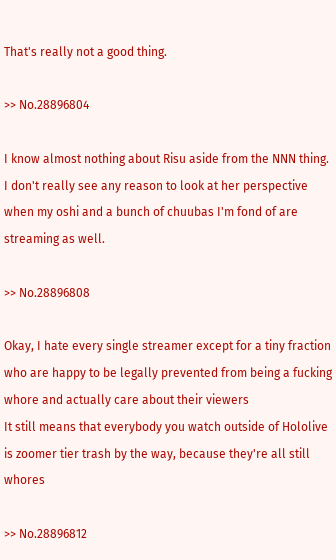That's really not a good thing.

>> No.28896804

I know almost nothing about Risu aside from the NNN thing. I don't really see any reason to look at her perspective when my oshi and a bunch of chuubas I'm fond of are streaming as well.

>> No.28896808

Okay, I hate every single streamer except for a tiny fraction who are happy to be legally prevented from being a fucking whore and actually care about their viewers
It still means that everybody you watch outside of Hololive is zoomer tier trash by the way, because they're all still whores

>> No.28896812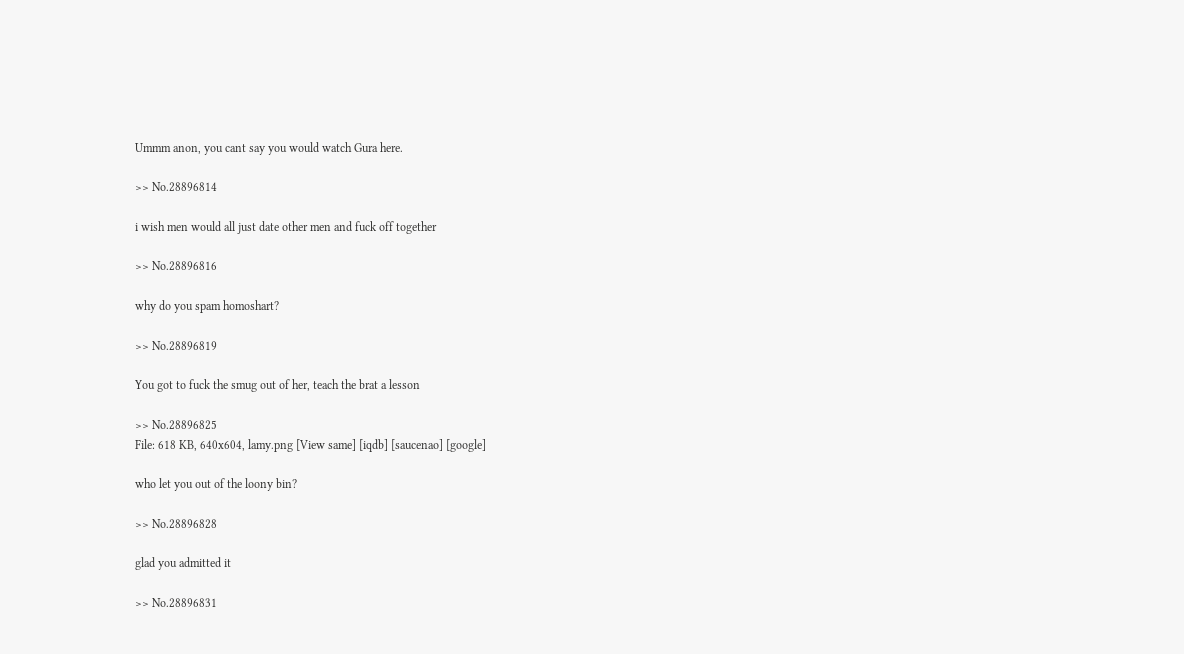Ummm anon, you cant say you would watch Gura here.

>> No.28896814

i wish men would all just date other men and fuck off together

>> No.28896816

why do you spam homoshart?

>> No.28896819

You got to fuck the smug out of her, teach the brat a lesson

>> No.28896825
File: 618 KB, 640x604, lamy.png [View same] [iqdb] [saucenao] [google]

who let you out of the loony bin?

>> No.28896828

glad you admitted it

>> No.28896831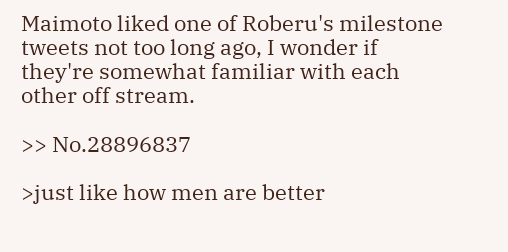Maimoto liked one of Roberu's milestone tweets not too long ago, I wonder if they're somewhat familiar with each other off stream.

>> No.28896837

>just like how men are better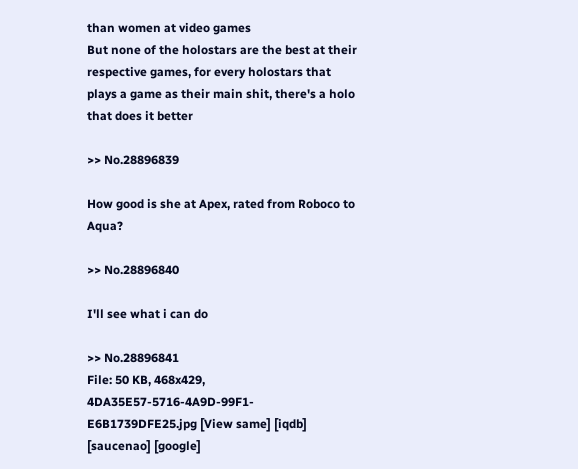than women at video games
But none of the holostars are the best at their respective games, for every holostars that plays a game as their main shit, there's a holo that does it better

>> No.28896839

How good is she at Apex, rated from Roboco to Aqua?

>> No.28896840

I'll see what i can do

>> No.28896841
File: 50 KB, 468x429, 4DA35E57-5716-4A9D-99F1-E6B1739DFE25.jpg [View same] [iqdb] [saucenao] [google]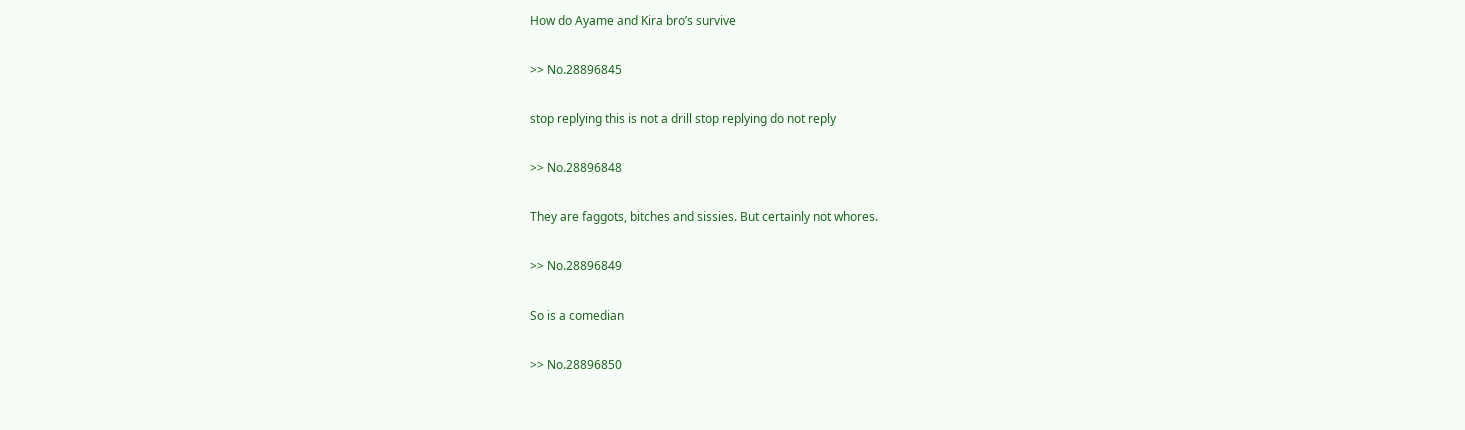How do Ayame and Kira bro’s survive

>> No.28896845

stop replying this is not a drill stop replying do not reply

>> No.28896848

They are faggots, bitches and sissies. But certainly not whores.

>> No.28896849

So is a comedian

>> No.28896850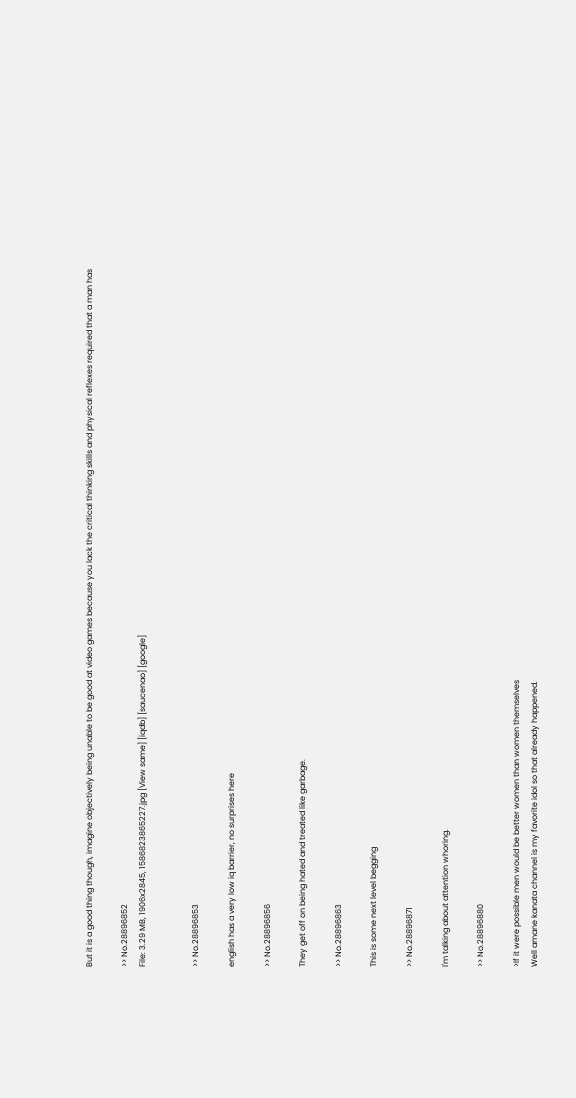But it is a good thing though, imagine objectively being unable to be good at video games because you lack the critical thinking skills and physical reflexes required that a man has

>> No.28896852
File: 3.29 MB, 1906x2845, 1586823865227.jpg [View same] [iqdb] [saucenao] [google]


>> No.28896853

english has a very low iq barrier, no surprises here

>> No.28896856

They get off on being hated and treated like garbage.

>> No.28896863

This is some next level begging

>> No.28896871

I'm talking about attention whoring.

>> No.28896880

>If it were possible men would be better women than women themselves
Well amane kanata channel is my favorite idol so that already happened.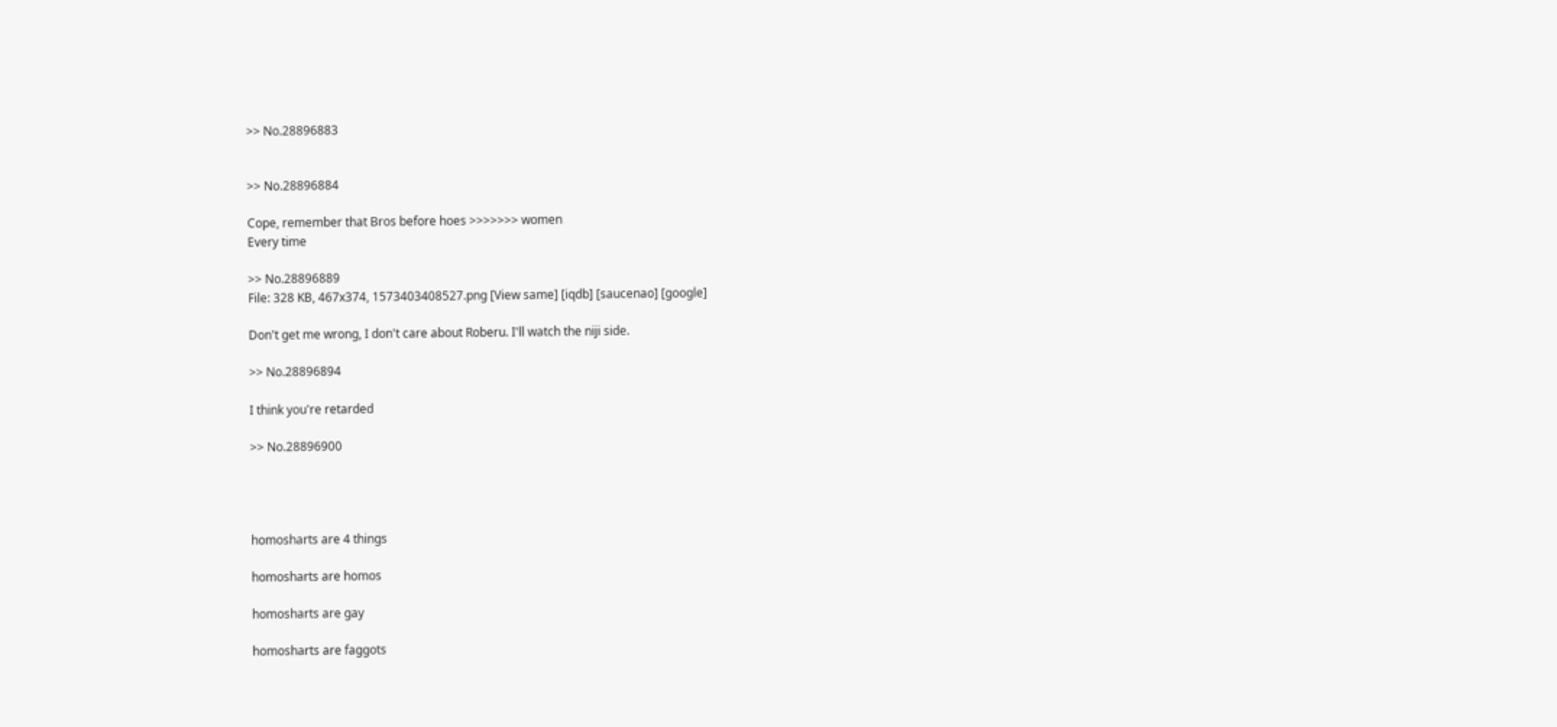>> No.28896883


>> No.28896884

Cope, remember that Bros before hoes >>>>>>> women
Every time

>> No.28896889
File: 328 KB, 467x374, 1573403408527.png [View same] [iqdb] [saucenao] [google]

Don't get me wrong, I don't care about Roberu. I'll watch the niji side.

>> No.28896894

I think you're retarded

>> No.28896900




homosharts are 4 things

homosharts are homos

homosharts are gay

homosharts are faggots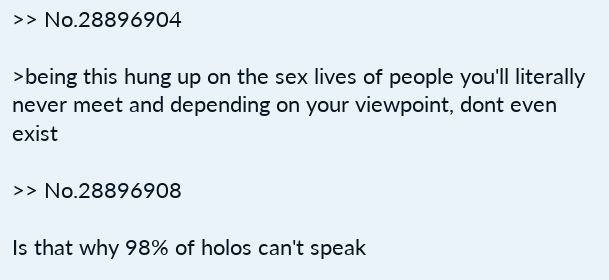>> No.28896904

>being this hung up on the sex lives of people you'll literally never meet and depending on your viewpoint, dont even exist

>> No.28896908

Is that why 98% of holos can't speak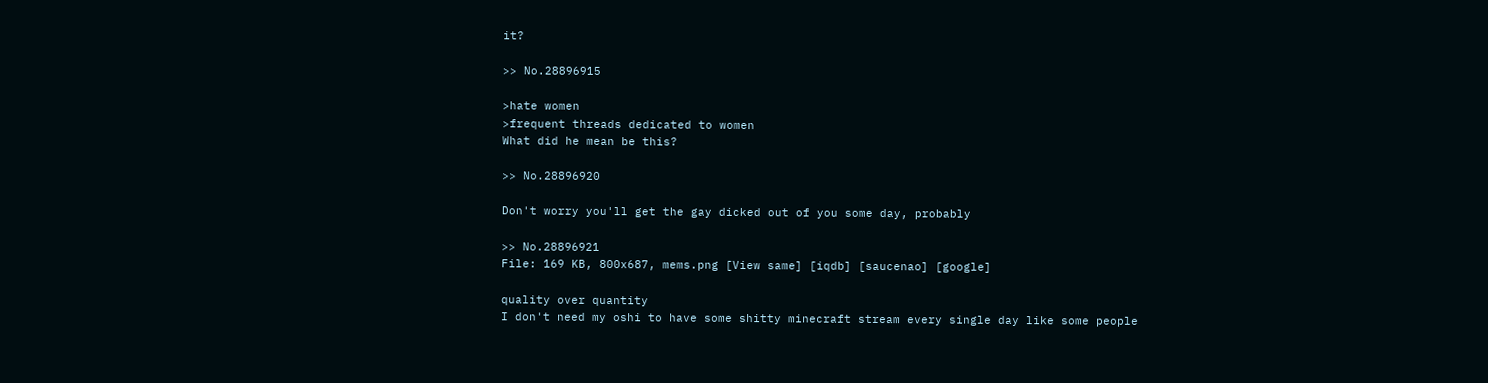it?

>> No.28896915

>hate women
>frequent threads dedicated to women
What did he mean be this?

>> No.28896920

Don't worry you'll get the gay dicked out of you some day, probably

>> No.28896921
File: 169 KB, 800x687, mems.png [View same] [iqdb] [saucenao] [google]

quality over quantity
I don't need my oshi to have some shitty minecraft stream every single day like some people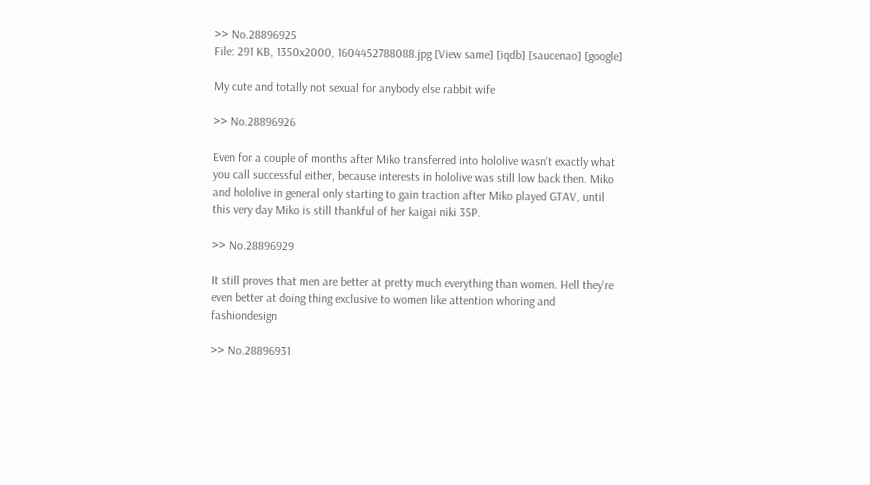>> No.28896925
File: 291 KB, 1350x2000, 1604452788088.jpg [View same] [iqdb] [saucenao] [google]

My cute and totally not sexual for anybody else rabbit wife

>> No.28896926

Even for a couple of months after Miko transferred into hololive wasn't exactly what you call successful either, because interests in hololive was still low back then. Miko and hololive in general only starting to gain traction after Miko played GTAV, until this very day Miko is still thankful of her kaigai niki 35P.

>> No.28896929

It still proves that men are better at pretty much everything than women. Hell they're even better at doing thing exclusive to women like attention whoring and fashiondesign

>> No.28896931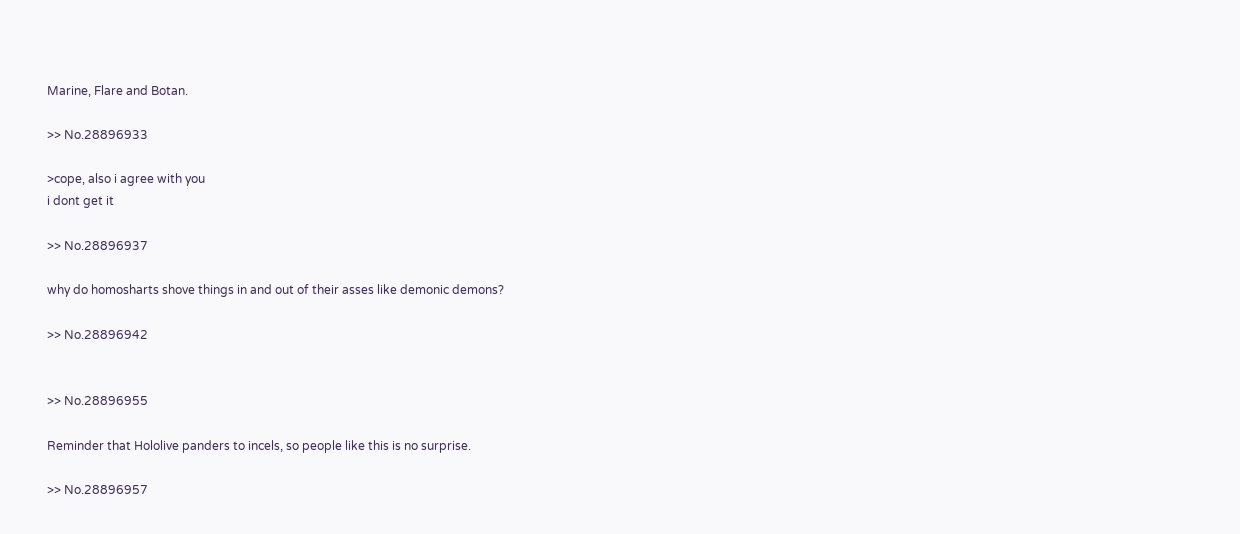Marine, Flare and Botan.

>> No.28896933

>cope, also i agree with you
i dont get it

>> No.28896937

why do homosharts shove things in and out of their asses like demonic demons?

>> No.28896942


>> No.28896955

Reminder that Hololive panders to incels, so people like this is no surprise.

>> No.28896957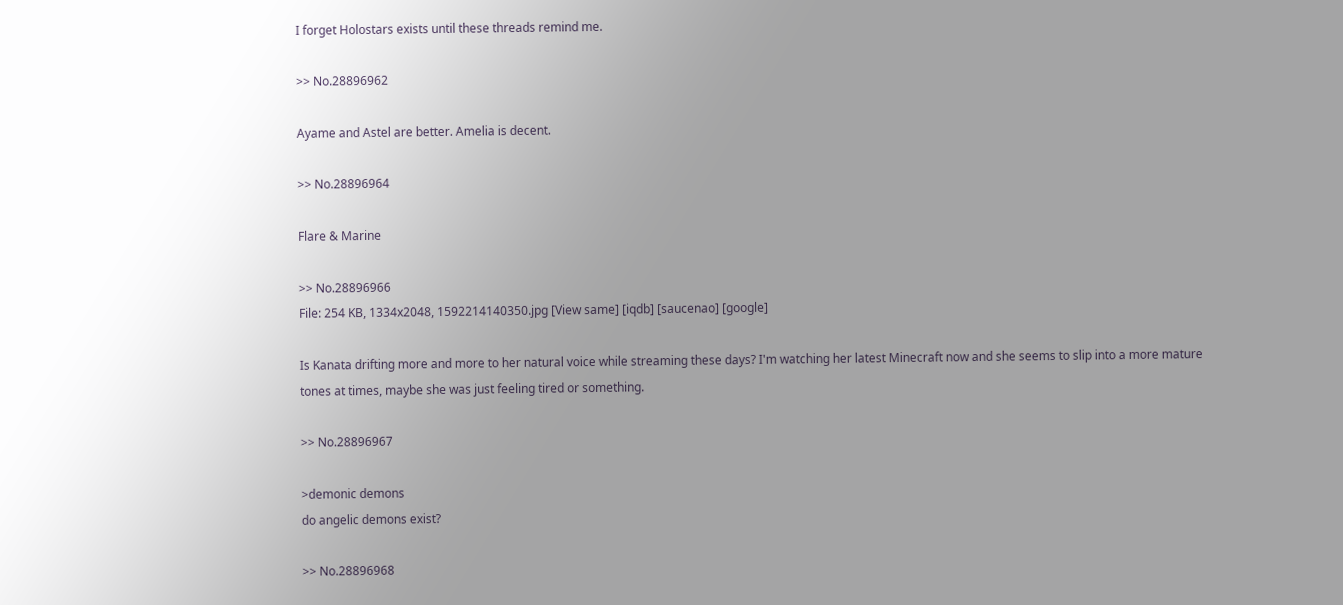I forget Holostars exists until these threads remind me.

>> No.28896962

Ayame and Astel are better. Amelia is decent.

>> No.28896964

Flare & Marine

>> No.28896966
File: 254 KB, 1334x2048, 1592214140350.jpg [View same] [iqdb] [saucenao] [google]

Is Kanata drifting more and more to her natural voice while streaming these days? I'm watching her latest Minecraft now and she seems to slip into a more mature tones at times, maybe she was just feeling tired or something.

>> No.28896967

>demonic demons
do angelic demons exist?

>> No.28896968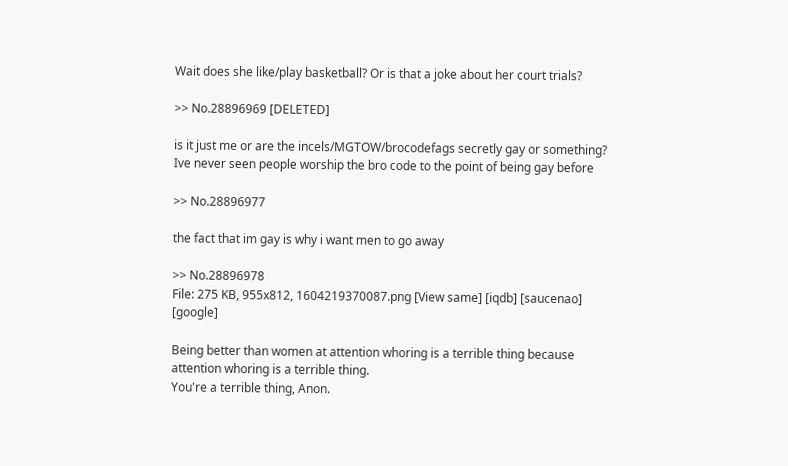Wait does she like/play basketball? Or is that a joke about her court trials?

>> No.28896969 [DELETED]

is it just me or are the incels/MGTOW/brocodefags secretly gay or something? Ive never seen people worship the bro code to the point of being gay before

>> No.28896977

the fact that im gay is why i want men to go away

>> No.28896978
File: 275 KB, 955x812, 1604219370087.png [View same] [iqdb] [saucenao] [google]

Being better than women at attention whoring is a terrible thing because attention whoring is a terrible thing.
You're a terrible thing, Anon.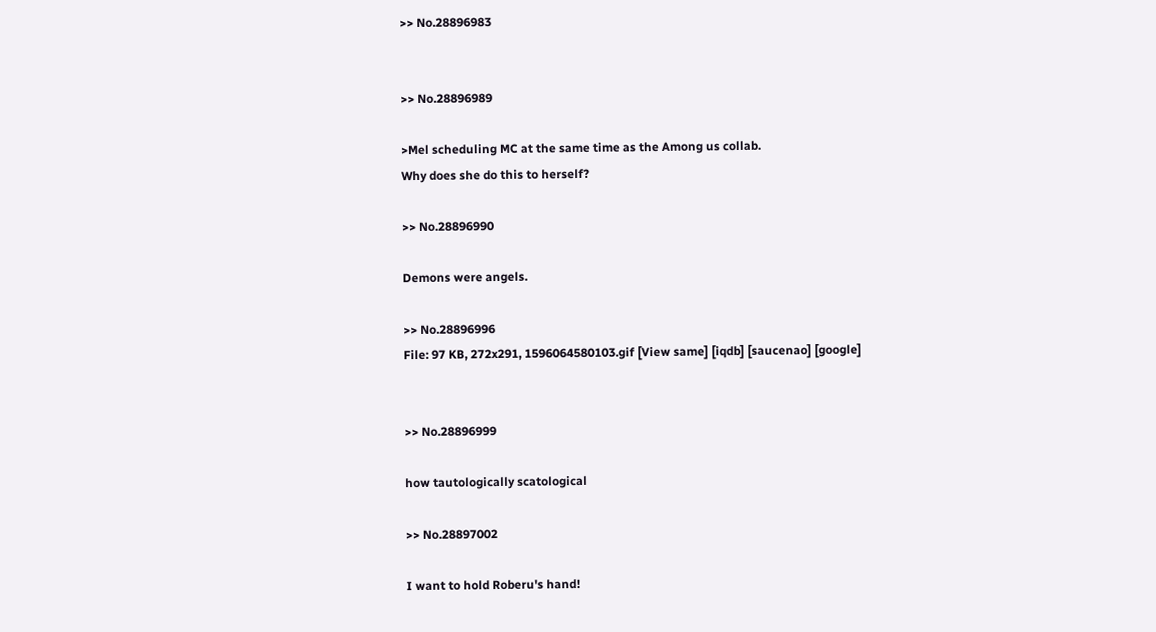>> No.28896983


>> No.28896989

>Mel scheduling MC at the same time as the Among us collab.
Why does she do this to herself?

>> No.28896990

Demons were angels.

>> No.28896996
File: 97 KB, 272x291, 1596064580103.gif [View same] [iqdb] [saucenao] [google]


>> No.28896999

how tautologically scatological

>> No.28897002

I want to hold Roberu's hand!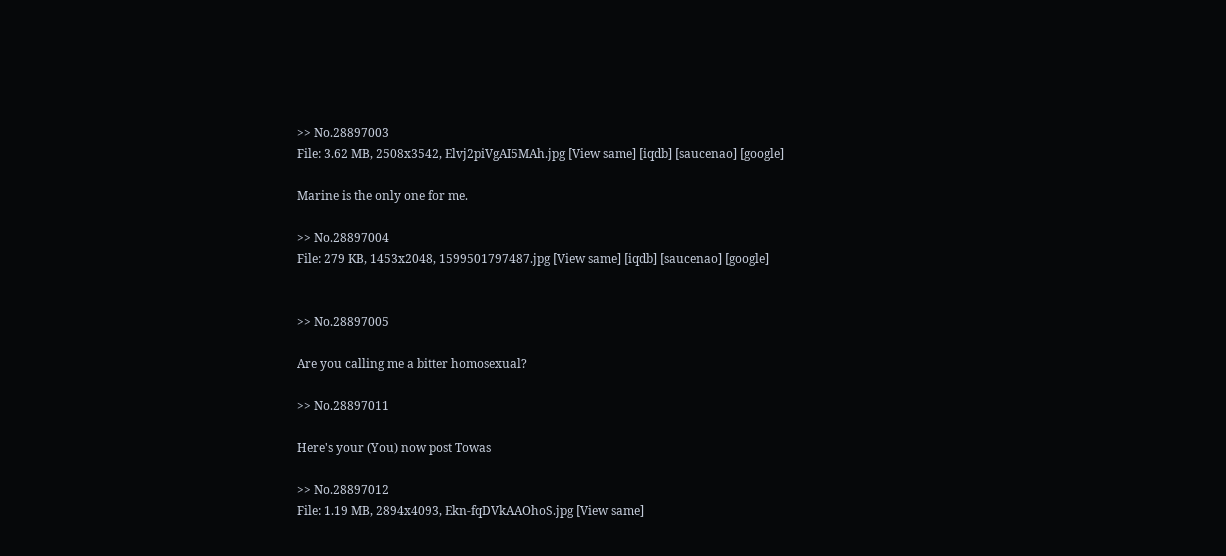>> No.28897003
File: 3.62 MB, 2508x3542, Elvj2piVgAI5MAh.jpg [View same] [iqdb] [saucenao] [google]

Marine is the only one for me.

>> No.28897004
File: 279 KB, 1453x2048, 1599501797487.jpg [View same] [iqdb] [saucenao] [google]


>> No.28897005

Are you calling me a bitter homosexual?

>> No.28897011

Here's your (You) now post Towas

>> No.28897012
File: 1.19 MB, 2894x4093, Ekn-fqDVkAAOhoS.jpg [View same]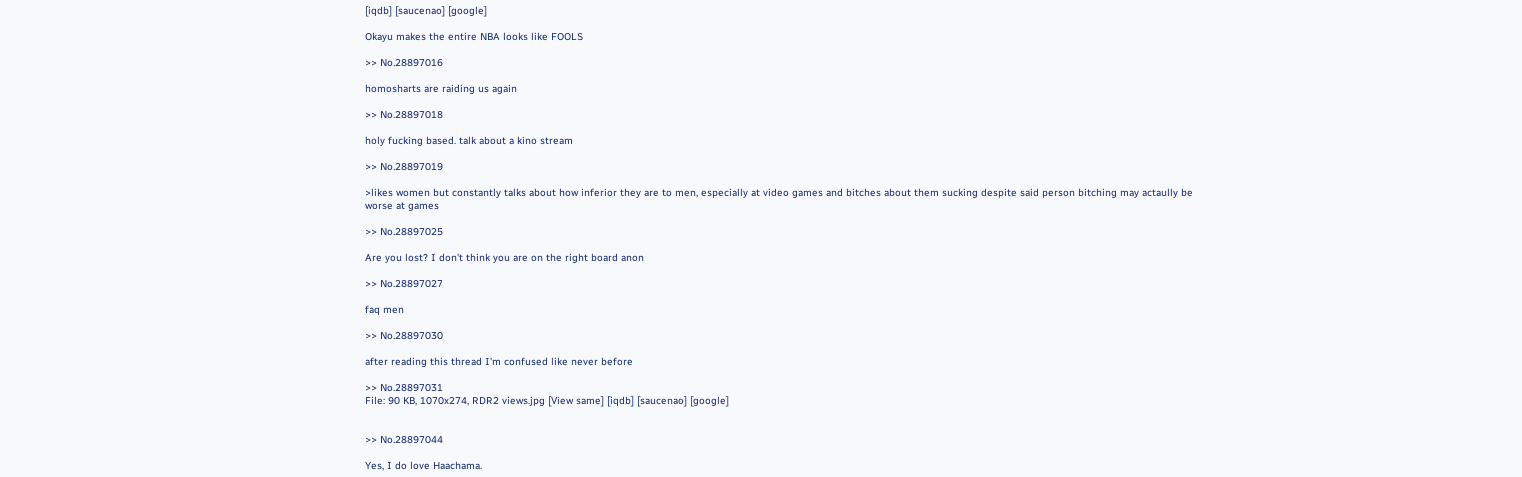[iqdb] [saucenao] [google]

Okayu makes the entire NBA looks like FOOLS

>> No.28897016

homosharts are raiding us again

>> No.28897018

holy fucking based. talk about a kino stream

>> No.28897019

>likes women but constantly talks about how inferior they are to men, especially at video games and bitches about them sucking despite said person bitching may actaully be worse at games

>> No.28897025

Are you lost? I don't think you are on the right board anon

>> No.28897027

faq men

>> No.28897030

after reading this thread I'm confused like never before

>> No.28897031
File: 90 KB, 1070x274, RDR2 views.jpg [View same] [iqdb] [saucenao] [google]


>> No.28897044

Yes, I do love Haachama.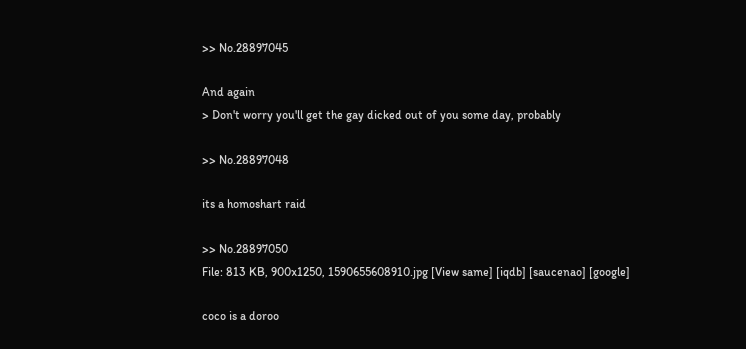>> No.28897045

And again
> Don't worry you'll get the gay dicked out of you some day, probably

>> No.28897048

its a homoshart raid

>> No.28897050
File: 813 KB, 900x1250, 1590655608910.jpg [View same] [iqdb] [saucenao] [google]

coco is a doroo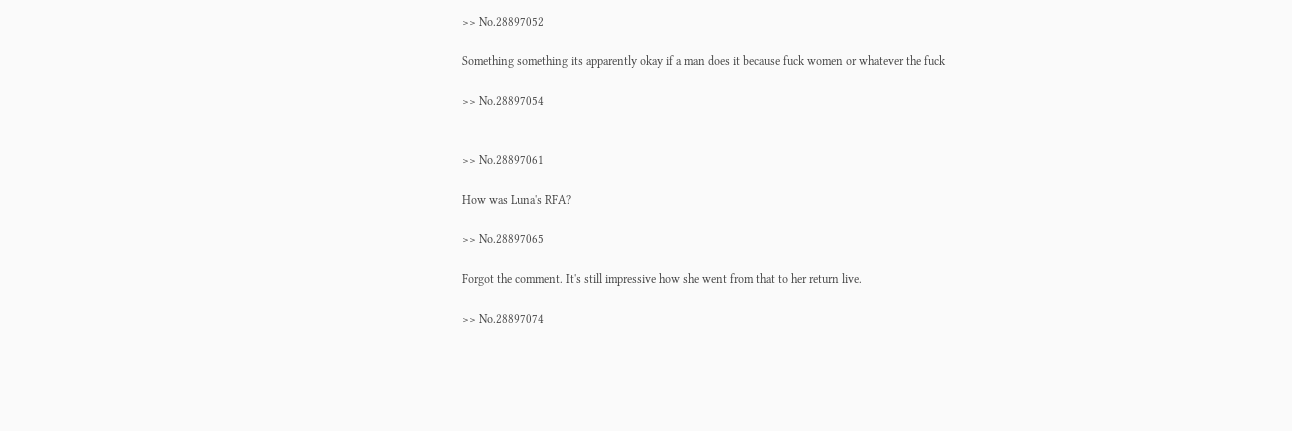>> No.28897052

Something something its apparently okay if a man does it because fuck women or whatever the fuck

>> No.28897054


>> No.28897061

How was Luna's RFA?

>> No.28897065

Forgot the comment. It's still impressive how she went from that to her return live.

>> No.28897074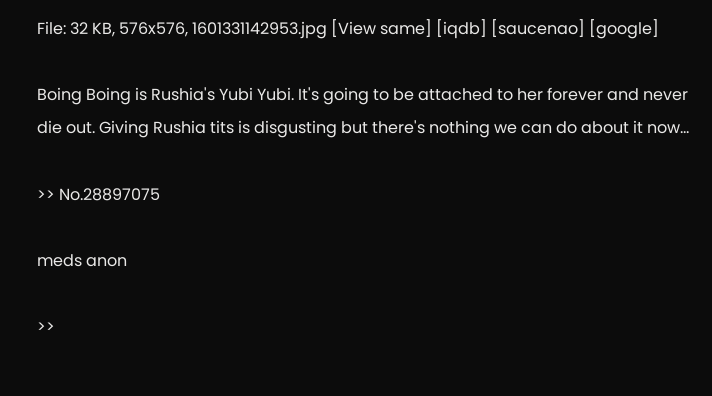File: 32 KB, 576x576, 1601331142953.jpg [View same] [iqdb] [saucenao] [google]

Boing Boing is Rushia's Yubi Yubi. It's going to be attached to her forever and never die out. Giving Rushia tits is disgusting but there's nothing we can do about it now...

>> No.28897075

meds anon

>>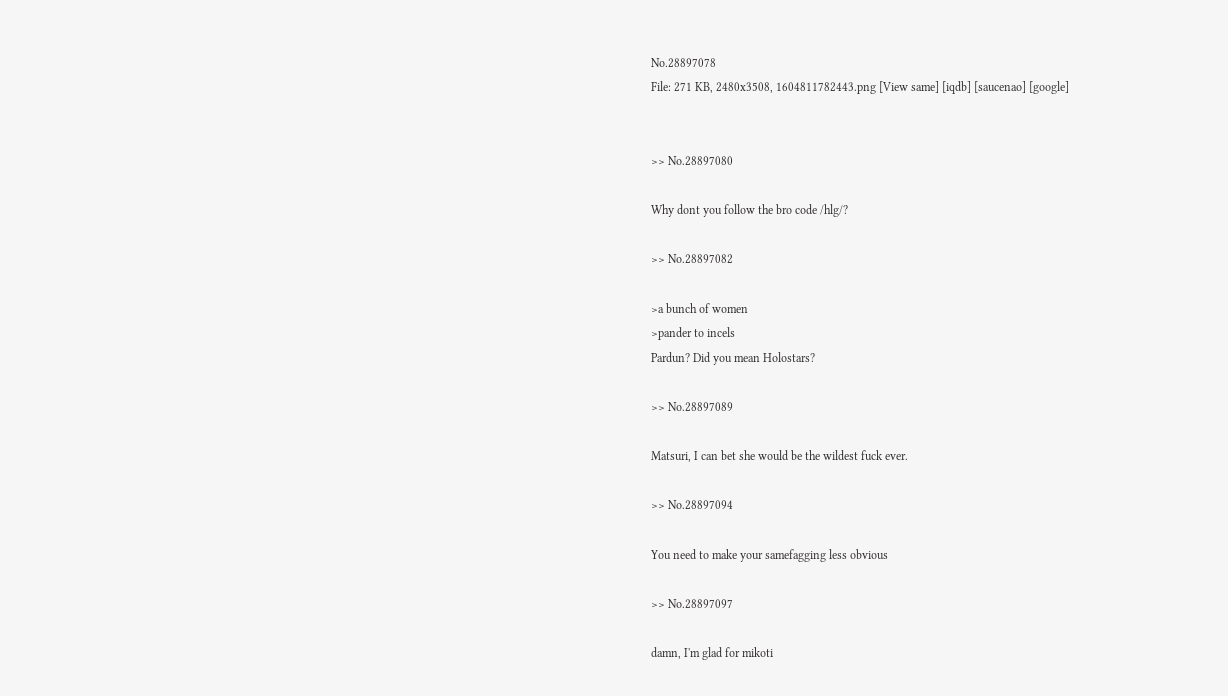No.28897078
File: 271 KB, 2480x3508, 1604811782443.png [View same] [iqdb] [saucenao] [google]


>> No.28897080

Why dont you follow the bro code /hlg/?

>> No.28897082

>a bunch of women
>pander to incels
Pardun? Did you mean Holostars?

>> No.28897089

Matsuri, I can bet she would be the wildest fuck ever.

>> No.28897094

You need to make your samefagging less obvious

>> No.28897097

damn, I'm glad for mikoti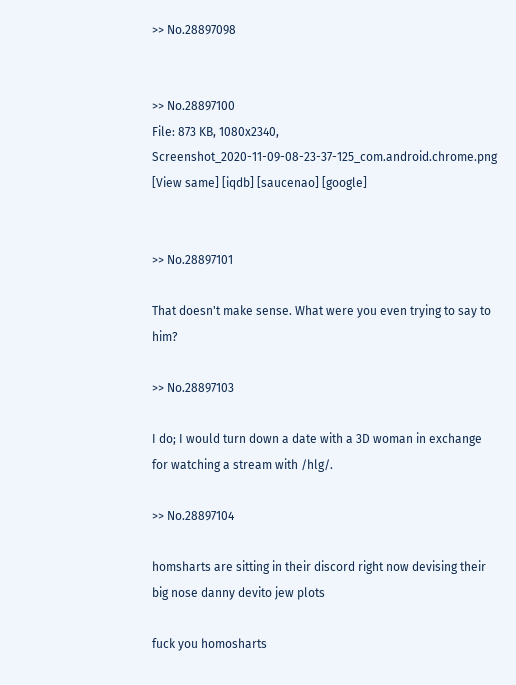>> No.28897098


>> No.28897100
File: 873 KB, 1080x2340, Screenshot_2020-11-09-08-23-37-125_com.android.chrome.png [View same] [iqdb] [saucenao] [google]


>> No.28897101

That doesn't make sense. What were you even trying to say to him?

>> No.28897103

I do; I would turn down a date with a 3D woman in exchange for watching a stream with /hlg/.

>> No.28897104

homsharts are sitting in their discord right now devising their big nose danny devito jew plots

fuck you homosharts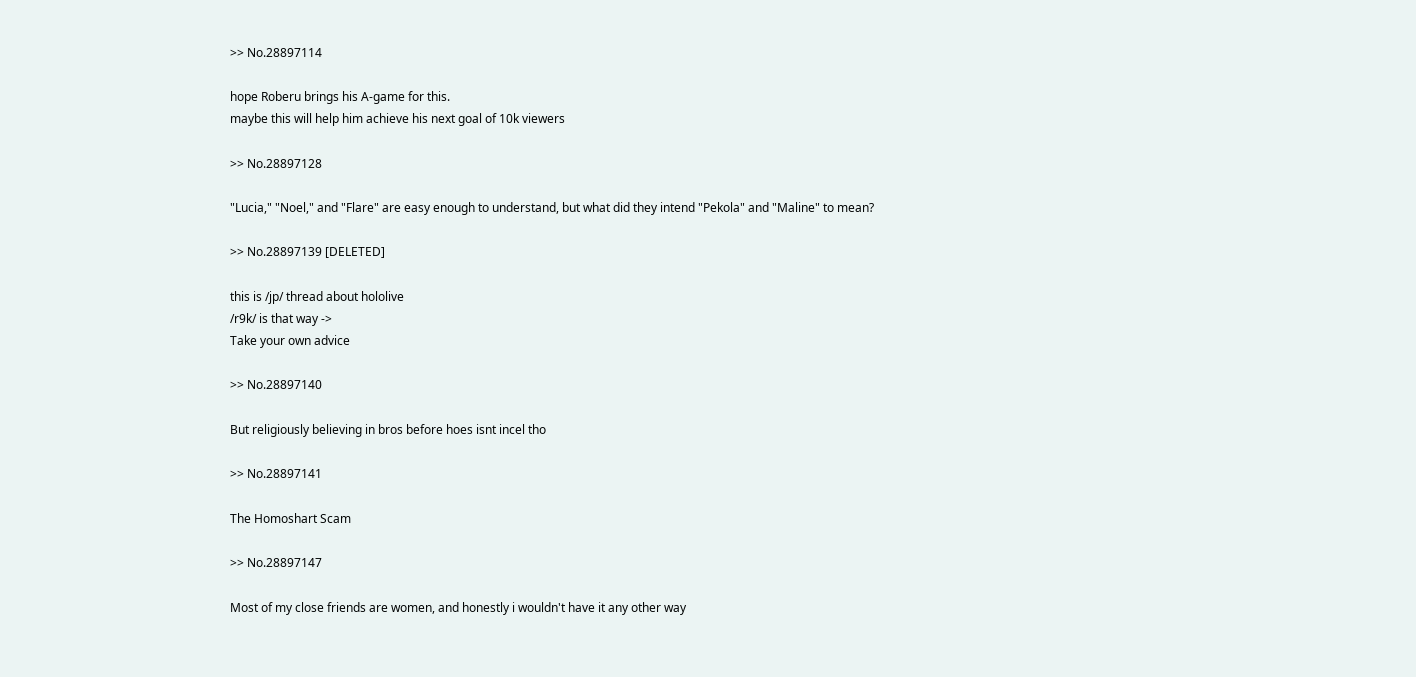>> No.28897114

hope Roberu brings his A-game for this.
maybe this will help him achieve his next goal of 10k viewers

>> No.28897128

"Lucia," "Noel," and "Flare" are easy enough to understand, but what did they intend "Pekola" and "Maline" to mean?

>> No.28897139 [DELETED]

this is /jp/ thread about hololive
/r9k/ is that way ->
Take your own advice

>> No.28897140

But religiously believing in bros before hoes isnt incel tho

>> No.28897141

The Homoshart Scam

>> No.28897147

Most of my close friends are women, and honestly i wouldn't have it any other way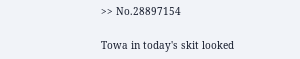>> No.28897154

Towa in today's skit looked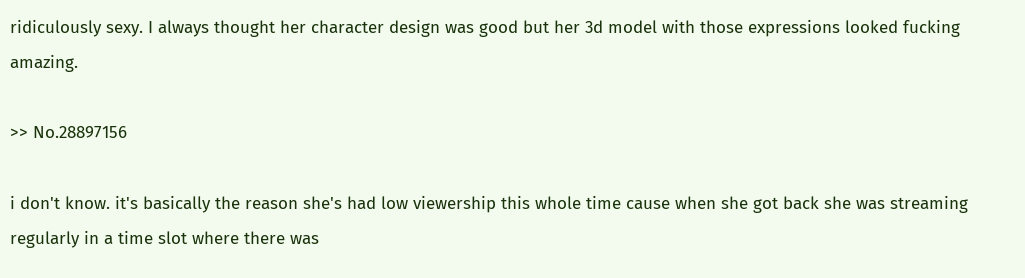ridiculously sexy. I always thought her character design was good but her 3d model with those expressions looked fucking amazing.

>> No.28897156

i don't know. it's basically the reason she's had low viewership this whole time cause when she got back she was streaming regularly in a time slot where there was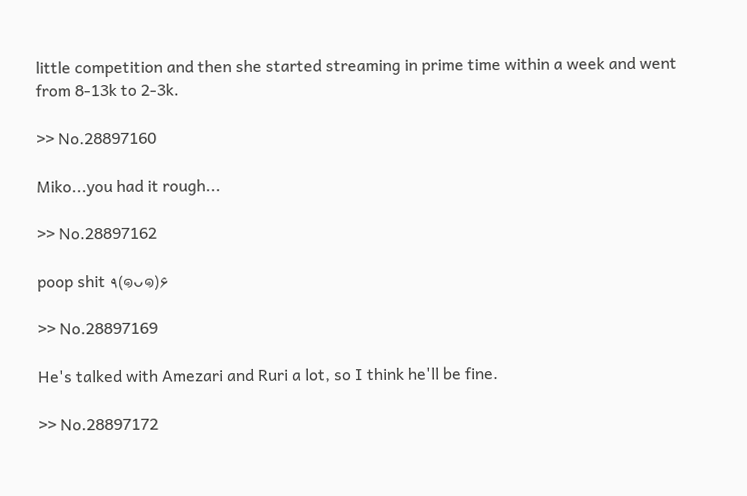little competition and then she started streaming in prime time within a week and went from 8-13k to 2-3k.

>> No.28897160

Miko...you had it rough...

>> No.28897162

poop shit ٩(๑ᴗ๑)۶

>> No.28897169

He's talked with Amezari and Ruri a lot, so I think he'll be fine.

>> No.28897172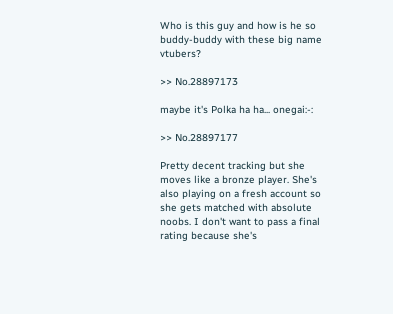Who is this guy and how is he so buddy-buddy with these big name vtubers?

>> No.28897173

maybe it's Polka ha ha... onegai:-:

>> No.28897177

Pretty decent tracking but she moves like a bronze player. She's also playing on a fresh account so she gets matched with absolute noobs. I don't want to pass a final rating because she's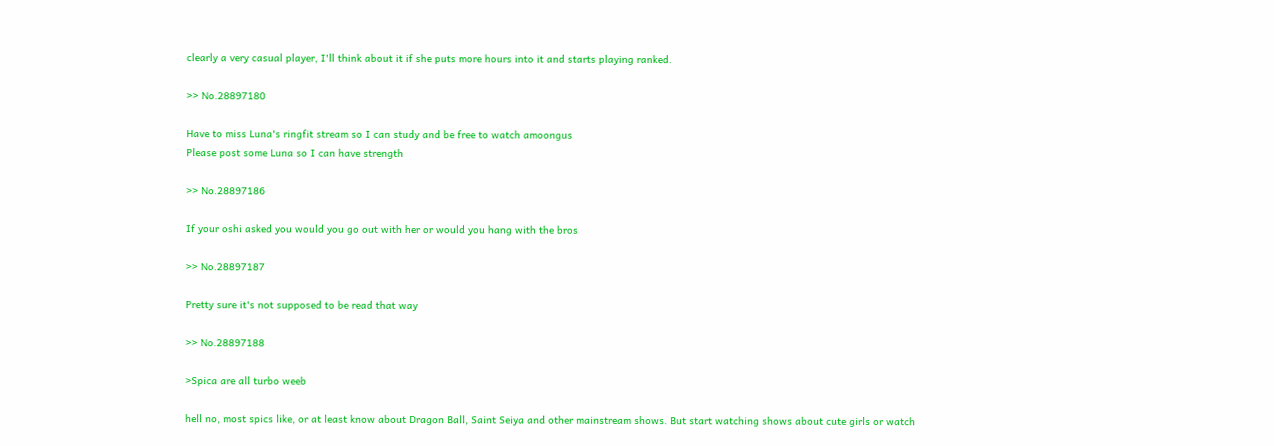clearly a very casual player, I'll think about it if she puts more hours into it and starts playing ranked.

>> No.28897180

Have to miss Luna's ringfit stream so I can study and be free to watch amoongus
Please post some Luna so I can have strength

>> No.28897186

If your oshi asked you would you go out with her or would you hang with the bros

>> No.28897187

Pretty sure it's not supposed to be read that way

>> No.28897188

>Spica are all turbo weeb

hell no, most spics like, or at least know about Dragon Ball, Saint Seiya and other mainstream shows. But start watching shows about cute girls or watch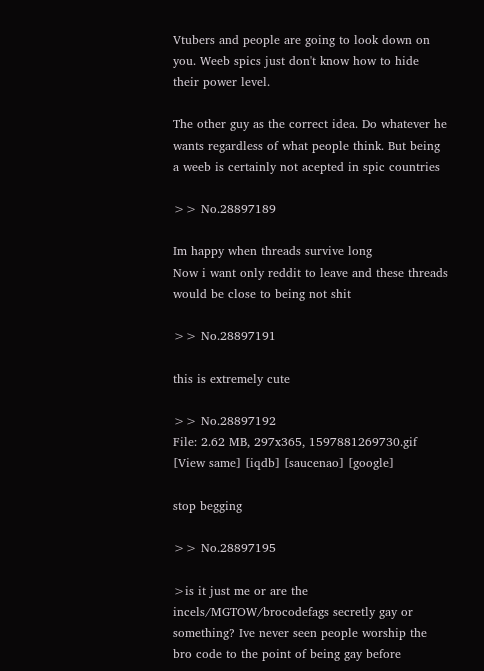Vtubers and people are going to look down on you. Weeb spics just don't know how to hide their power level.

The other guy as the correct idea. Do whatever he wants regardless of what people think. But being a weeb is certainly not acepted in spic countries

>> No.28897189

Im happy when threads survive long
Now i want only reddit to leave and these threads would be close to being not shit

>> No.28897191

this is extremely cute

>> No.28897192
File: 2.62 MB, 297x365, 1597881269730.gif [View same] [iqdb] [saucenao] [google]

stop begging

>> No.28897195

>is it just me or are the incels/MGTOW/brocodefags secretly gay or something? Ive never seen people worship the bro code to the point of being gay before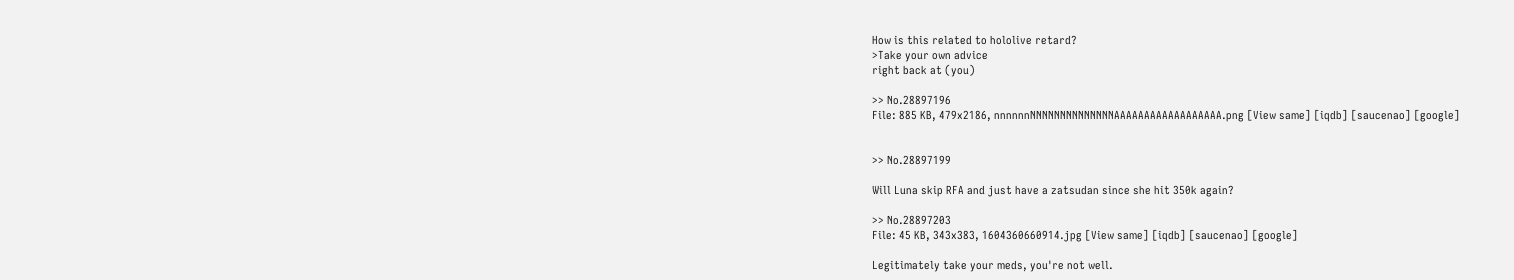How is this related to hololive retard?
>Take your own advice
right back at (you)

>> No.28897196
File: 885 KB, 479x2186, nnnnnnNNNNNNNNNNNNNNAAAAAAAAAAAAAAAAAA.png [View same] [iqdb] [saucenao] [google]


>> No.28897199

Will Luna skip RFA and just have a zatsudan since she hit 350k again?

>> No.28897203
File: 45 KB, 343x383, 1604360660914.jpg [View same] [iqdb] [saucenao] [google]

Legitimately take your meds, you're not well.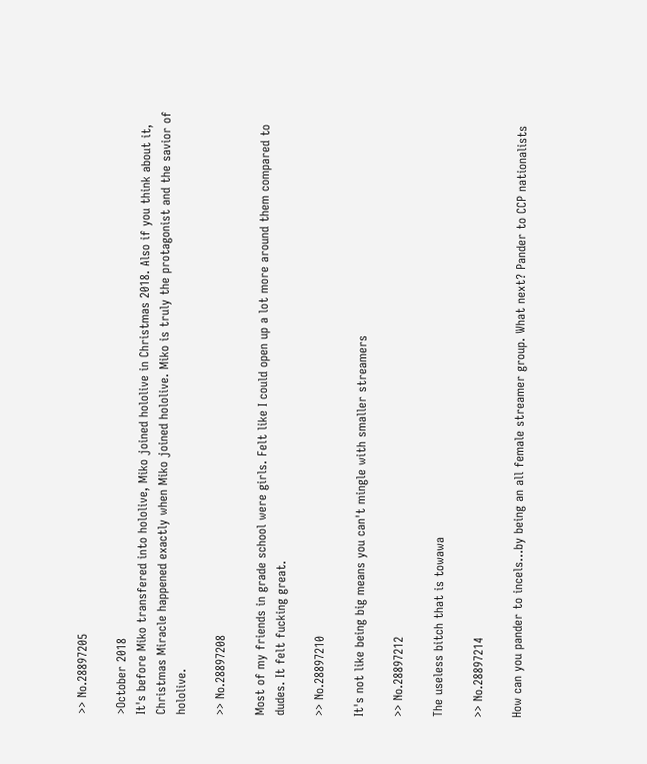>> No.28897205

>October 2018
It's before Miko transfered into hololive, Miko joined hololive in Christmas 2018. Also if you think about it, Christmas Miracle happened exactly when Miko joined hololive. Miko is truly the protagonist and the savior of hololive.

>> No.28897208

Most of my friends in grade school were girls. Felt like I could open up a lot more around them compared to dudes. It felt fucking great.

>> No.28897210

It's not like being big means you can't mingle with smaller streamers

>> No.28897212

The useless bitch that is towawa

>> No.28897214

How can you pander to incels...by being an all female streamer group. What next? Pander to CCP nationalists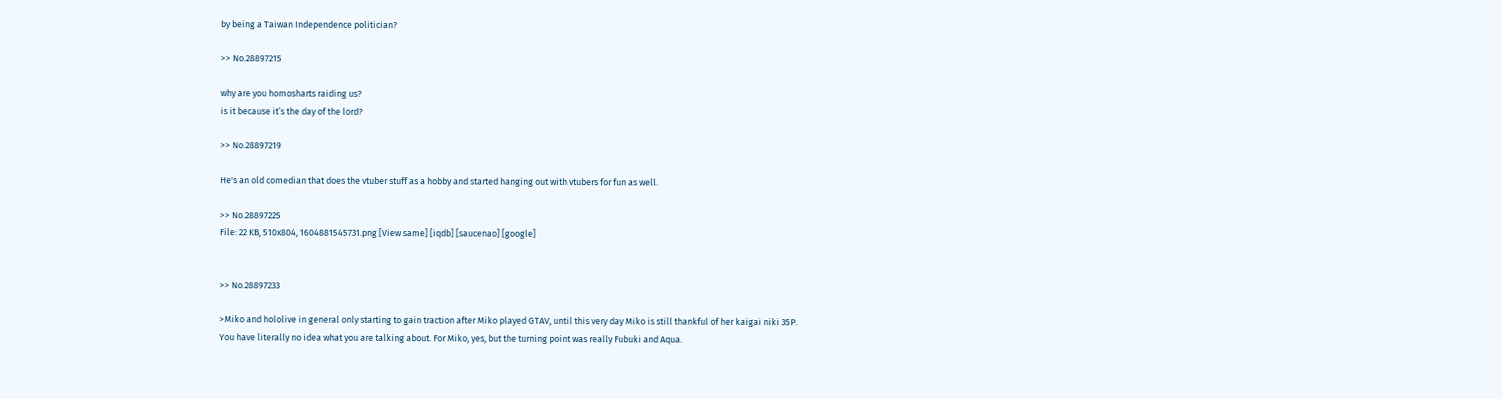by being a Taiwan Independence politician?

>> No.28897215

why are you homosharts raiding us?
is it because it’s the day of the lord?

>> No.28897219

He's an old comedian that does the vtuber stuff as a hobby and started hanging out with vtubers for fun as well.

>> No.28897225
File: 22 KB, 510x804, 1604881545731.png [View same] [iqdb] [saucenao] [google]


>> No.28897233

>Miko and hololive in general only starting to gain traction after Miko played GTAV, until this very day Miko is still thankful of her kaigai niki 35P.
You have literally no idea what you are talking about. For Miko, yes, but the turning point was really Fubuki and Aqua.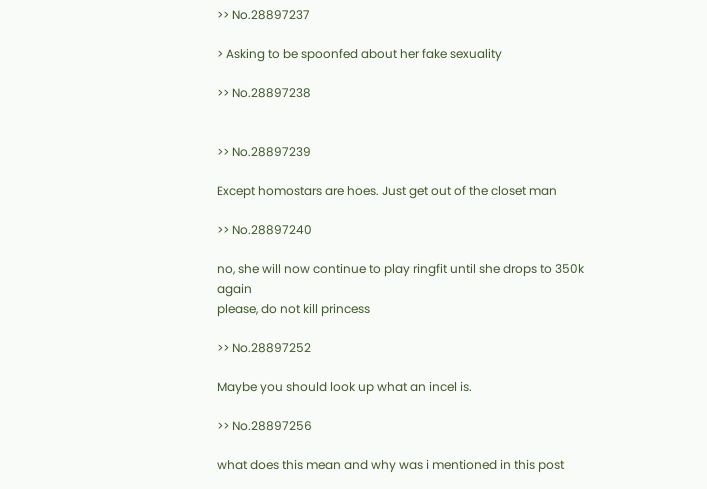>> No.28897237

> Asking to be spoonfed about her fake sexuality

>> No.28897238


>> No.28897239

Except homostars are hoes. Just get out of the closet man

>> No.28897240

no, she will now continue to play ringfit until she drops to 350k again
please, do not kill princess

>> No.28897252

Maybe you should look up what an incel is.

>> No.28897256

what does this mean and why was i mentioned in this post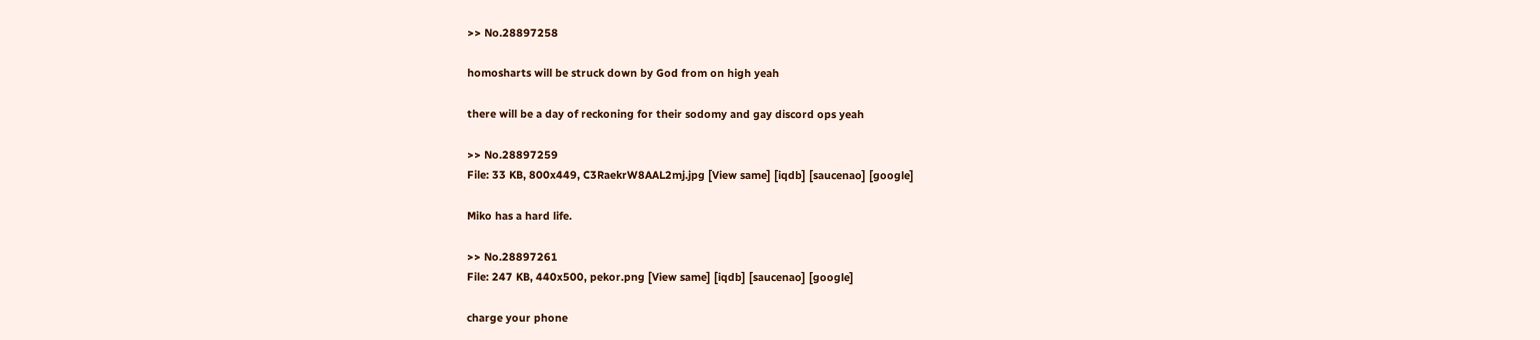>> No.28897258

homosharts will be struck down by God from on high yeah

there will be a day of reckoning for their sodomy and gay discord ops yeah

>> No.28897259
File: 33 KB, 800x449, C3RaekrW8AAL2mj.jpg [View same] [iqdb] [saucenao] [google]

Miko has a hard life.

>> No.28897261
File: 247 KB, 440x500, pekor.png [View same] [iqdb] [saucenao] [google]

charge your phone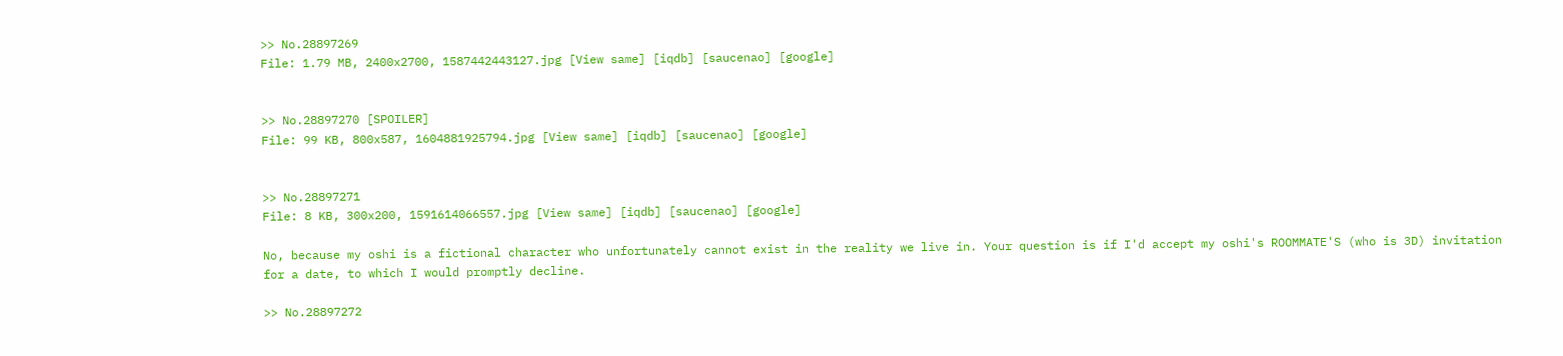>> No.28897269
File: 1.79 MB, 2400x2700, 1587442443127.jpg [View same] [iqdb] [saucenao] [google]


>> No.28897270 [SPOILER]
File: 99 KB, 800x587, 1604881925794.jpg [View same] [iqdb] [saucenao] [google]


>> No.28897271
File: 8 KB, 300x200, 1591614066557.jpg [View same] [iqdb] [saucenao] [google]

No, because my oshi is a fictional character who unfortunately cannot exist in the reality we live in. Your question is if I'd accept my oshi's ROOMMATE'S (who is 3D) invitation for a date, to which I would promptly decline.

>> No.28897272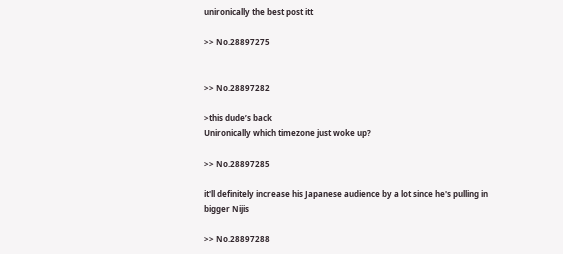unironically the best post itt

>> No.28897275


>> No.28897282

>this dude’s back
Unironically which timezone just woke up?

>> No.28897285

it'll definitely increase his Japanese audience by a lot since he's pulling in bigger Nijis

>> No.28897288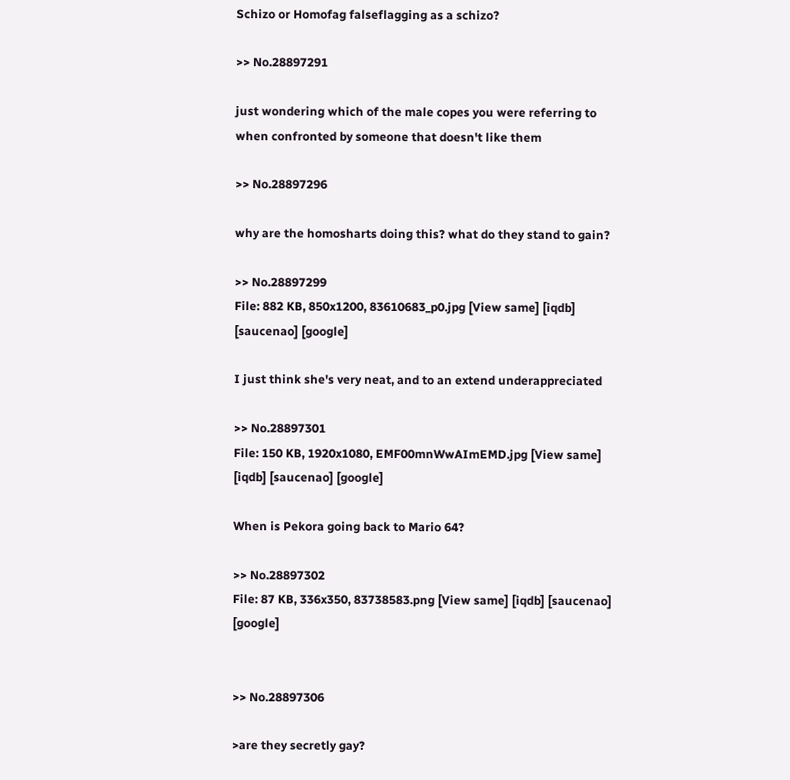Schizo or Homofag falseflagging as a schizo?

>> No.28897291

just wondering which of the male copes you were referring to when confronted by someone that doesn't like them

>> No.28897296

why are the homosharts doing this? what do they stand to gain?

>> No.28897299
File: 882 KB, 850x1200, 83610683_p0.jpg [View same] [iqdb] [saucenao] [google]

I just think she's very neat, and to an extend underappreciated

>> No.28897301
File: 150 KB, 1920x1080, EMF00mnWwAImEMD.jpg [View same] [iqdb] [saucenao] [google]

When is Pekora going back to Mario 64?

>> No.28897302
File: 87 KB, 336x350, 83738583.png [View same] [iqdb] [saucenao] [google]


>> No.28897306

>are they secretly gay?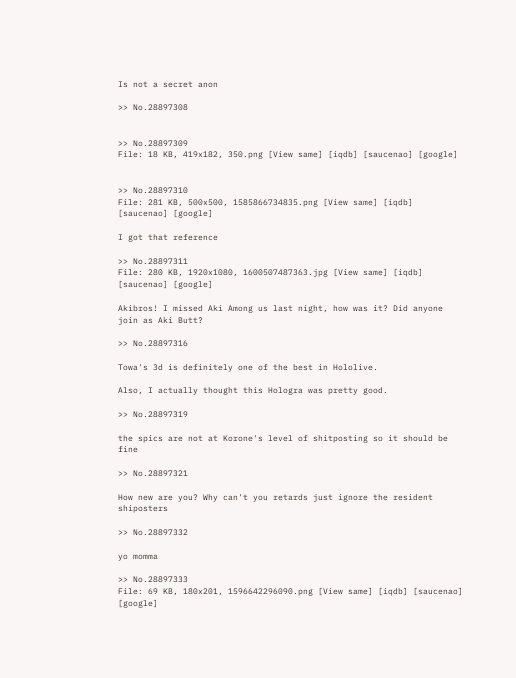Is not a secret anon

>> No.28897308


>> No.28897309
File: 18 KB, 419x182, 350.png [View same] [iqdb] [saucenao] [google]


>> No.28897310
File: 281 KB, 500x500, 1585866734835.png [View same] [iqdb] [saucenao] [google]

I got that reference

>> No.28897311
File: 280 KB, 1920x1080, 1600507487363.jpg [View same] [iqdb] [saucenao] [google]

Akibros! I missed Aki Among us last night, how was it? Did anyone join as Aki Butt?

>> No.28897316

Towa's 3d is definitely one of the best in Hololive.

Also, I actually thought this Hologra was pretty good.

>> No.28897319

the spics are not at Korone's level of shitposting so it should be fine

>> No.28897321

How new are you? Why can't you retards just ignore the resident shiposters

>> No.28897332

yo momma

>> No.28897333
File: 69 KB, 180x201, 1596642296090.png [View same] [iqdb] [saucenao] [google]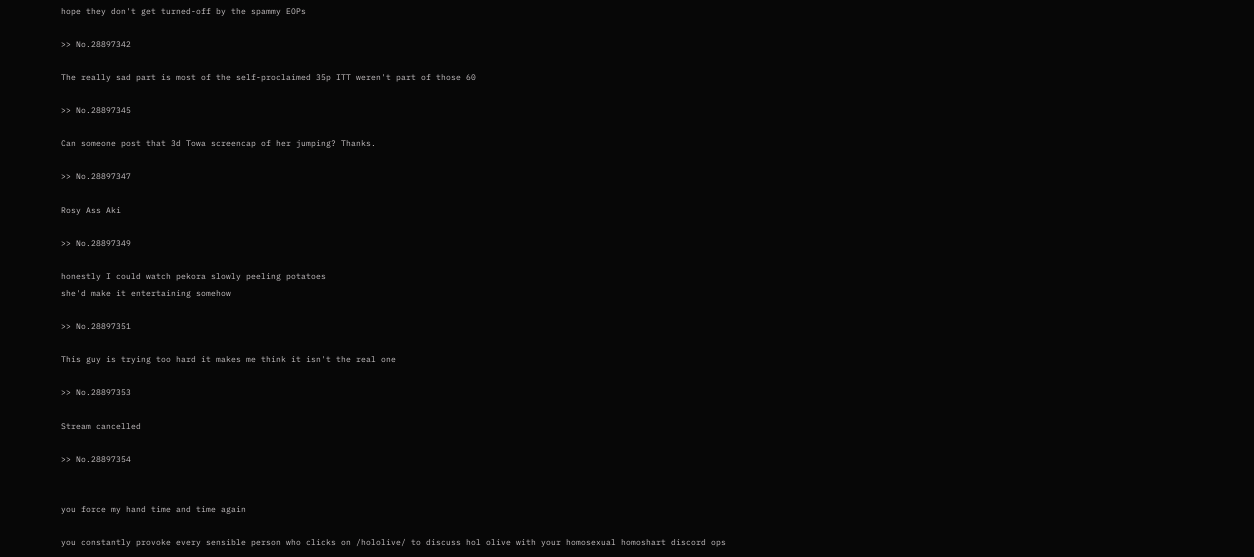hope they don't get turned-off by the spammy EOPs

>> No.28897342

The really sad part is most of the self-proclaimed 35p ITT weren't part of those 60

>> No.28897345

Can someone post that 3d Towa screencap of her jumping? Thanks.

>> No.28897347

Rosy Ass Aki

>> No.28897349

honestly I could watch pekora slowly peeling potatoes
she'd make it entertaining somehow

>> No.28897351

This guy is trying too hard it makes me think it isn't the real one

>> No.28897353

Stream cancelled

>> No.28897354


you force my hand time and time again

you constantly provoke every sensible person who clicks on /hololive/ to discuss hol olive with your homosexual homoshart discord ops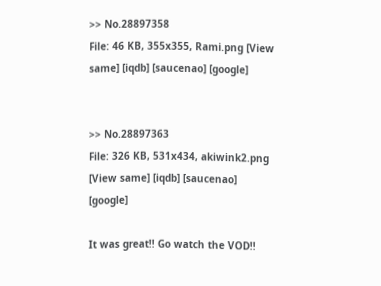>> No.28897358
File: 46 KB, 355x355, Rami.png [View same] [iqdb] [saucenao] [google]


>> No.28897363
File: 326 KB, 531x434, akiwink2.png [View same] [iqdb] [saucenao] [google]

It was great!! Go watch the VOD!!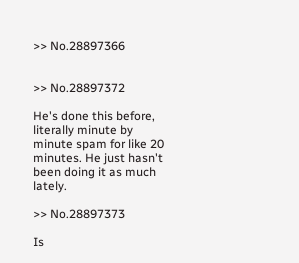>> No.28897366


>> No.28897372

He's done this before, literally minute by minute spam for like 20 minutes. He just hasn't been doing it as much lately.

>> No.28897373

Is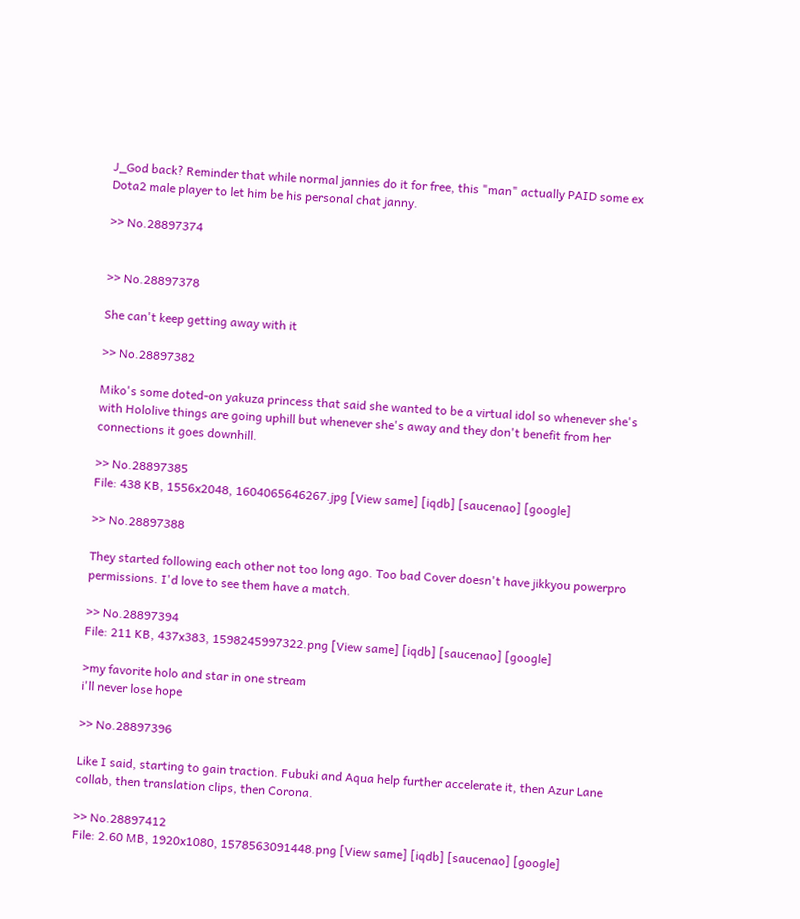J_God back? Reminder that while normal jannies do it for free, this "man" actually PAID some ex Dota2 male player to let him be his personal chat janny.

>> No.28897374


>> No.28897378

She can't keep getting away with it

>> No.28897382

Miko's some doted-on yakuza princess that said she wanted to be a virtual idol so whenever she's with Hololive things are going uphill but whenever she's away and they don't benefit from her connections it goes downhill.

>> No.28897385
File: 438 KB, 1556x2048, 1604065646267.jpg [View same] [iqdb] [saucenao] [google]

>> No.28897388

They started following each other not too long ago. Too bad Cover doesn't have jikkyou powerpro permissions. I'd love to see them have a match.

>> No.28897394
File: 211 KB, 437x383, 1598245997322.png [View same] [iqdb] [saucenao] [google]

>my favorite holo and star in one stream
i'll never lose hope

>> No.28897396

Like I said, starting to gain traction. Fubuki and Aqua help further accelerate it, then Azur Lane collab, then translation clips, then Corona.

>> No.28897412
File: 2.60 MB, 1920x1080, 1578563091448.png [View same] [iqdb] [saucenao] [google]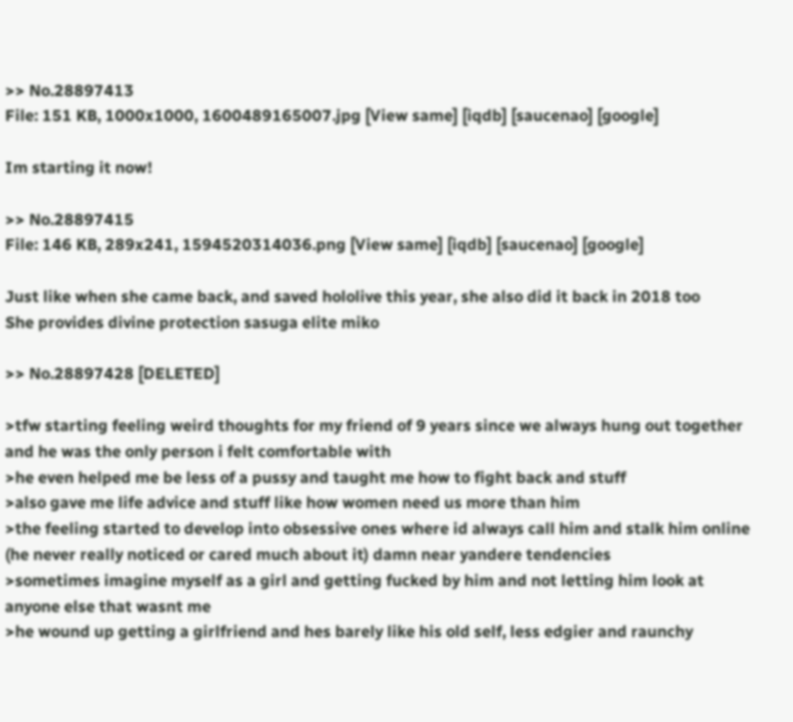>> No.28897413
File: 151 KB, 1000x1000, 1600489165007.jpg [View same] [iqdb] [saucenao] [google]

Im starting it now!

>> No.28897415
File: 146 KB, 289x241, 1594520314036.png [View same] [iqdb] [saucenao] [google]

Just like when she came back, and saved hololive this year, she also did it back in 2018 too
She provides divine protection sasuga elite miko

>> No.28897428 [DELETED]

>tfw starting feeling weird thoughts for my friend of 9 years since we always hung out together and he was the only person i felt comfortable with
>he even helped me be less of a pussy and taught me how to fight back and stuff
>also gave me life advice and stuff like how women need us more than him
>the feeling started to develop into obsessive ones where id always call him and stalk him online (he never really noticed or cared much about it) damn near yandere tendencies
>sometimes imagine myself as a girl and getting fucked by him and not letting him look at anyone else that wasnt me
>he wound up getting a girlfriend and hes barely like his old self, less edgier and raunchy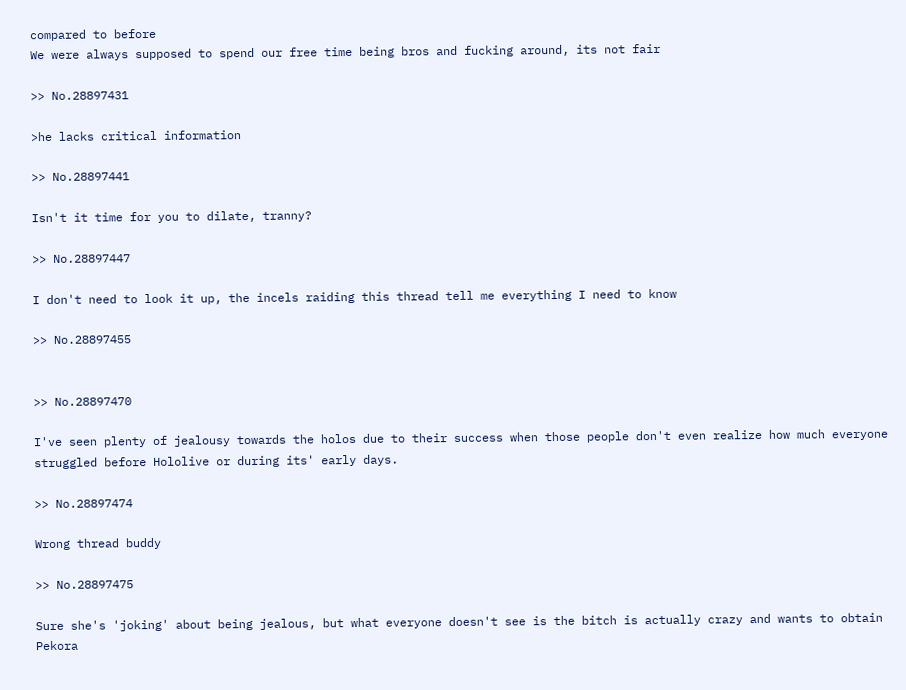compared to before
We were always supposed to spend our free time being bros and fucking around, its not fair

>> No.28897431

>he lacks critical information

>> No.28897441

Isn't it time for you to dilate, tranny?

>> No.28897447

I don't need to look it up, the incels raiding this thread tell me everything I need to know

>> No.28897455


>> No.28897470

I've seen plenty of jealousy towards the holos due to their success when those people don't even realize how much everyone struggled before Hololive or during its' early days.

>> No.28897474

Wrong thread buddy

>> No.28897475

Sure she's 'joking' about being jealous, but what everyone doesn't see is the bitch is actually crazy and wants to obtain Pekora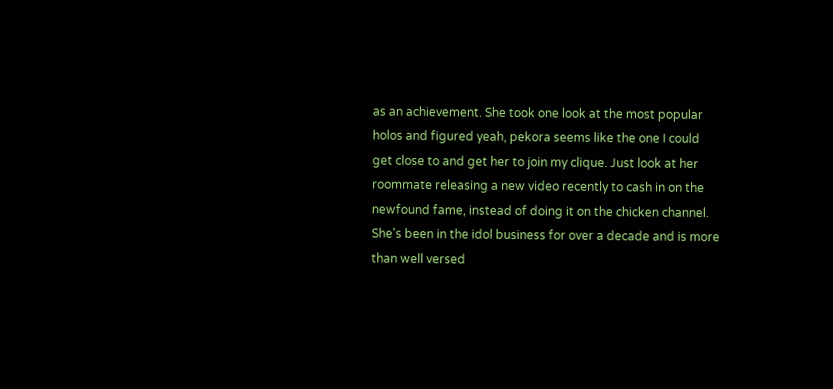as an achievement. She took one look at the most popular holos and figured yeah, pekora seems like the one I could get close to and get her to join my clique. Just look at her roommate releasing a new video recently to cash in on the newfound fame, instead of doing it on the chicken channel. She's been in the idol business for over a decade and is more than well versed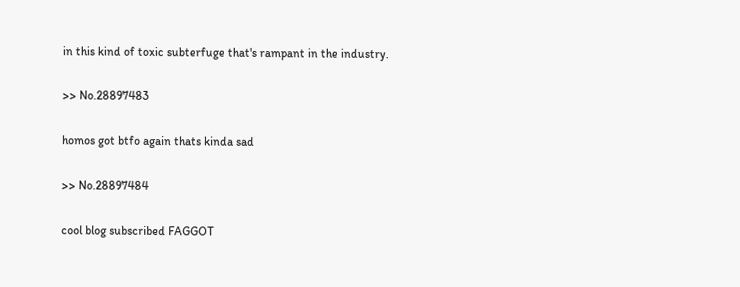in this kind of toxic subterfuge that's rampant in the industry.

>> No.28897483

homos got btfo again thats kinda sad

>> No.28897484

cool blog subscribed FAGGOT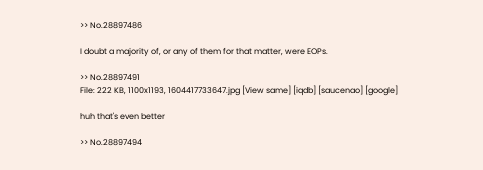>> No.28897486

I doubt a majority of, or any of them for that matter, were EOPs.

>> No.28897491
File: 222 KB, 1100x1193, 1604417733647.jpg [View same] [iqdb] [saucenao] [google]

huh that's even better

>> No.28897494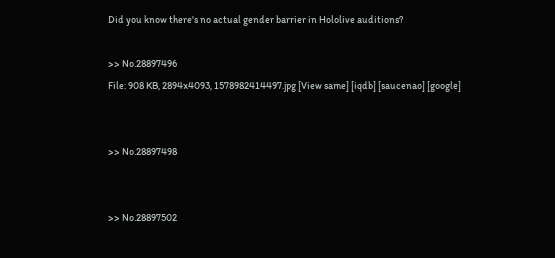Did you know there's no actual gender barrier in Hololive auditions?

>> No.28897496
File: 908 KB, 2894x4093, 1578982414497.jpg [View same] [iqdb] [saucenao] [google]


>> No.28897498


>> No.28897502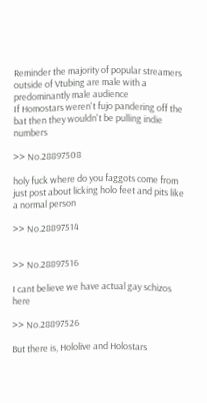Reminder the majority of popular streamers outside of Vtubing are male with a predominantly male audience
If Homostars weren't fujo pandering off the bat then they wouldn't be pulling indie numbers

>> No.28897508

holy fuck where do you faggots come from just post about licking holo feet and pits like a normal person

>> No.28897514


>> No.28897516

I cant believe we have actual gay schizos here

>> No.28897526

But there is, Hololive and Holostars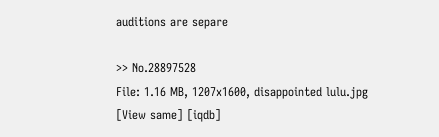auditions are separe

>> No.28897528
File: 1.16 MB, 1207x1600, disappointed lulu.jpg [View same] [iqdb]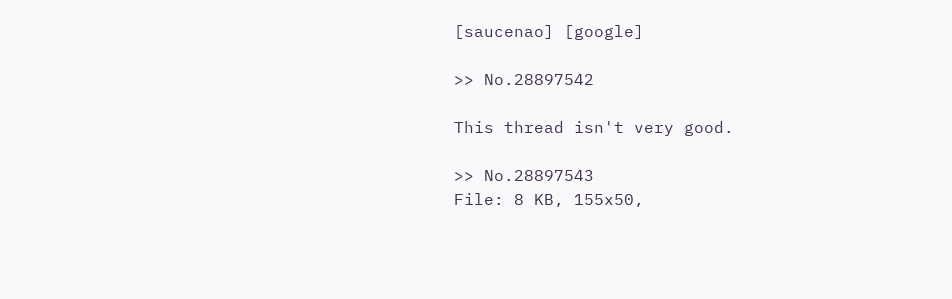[saucenao] [google]

>> No.28897542

This thread isn't very good.

>> No.28897543
File: 8 KB, 155x50,